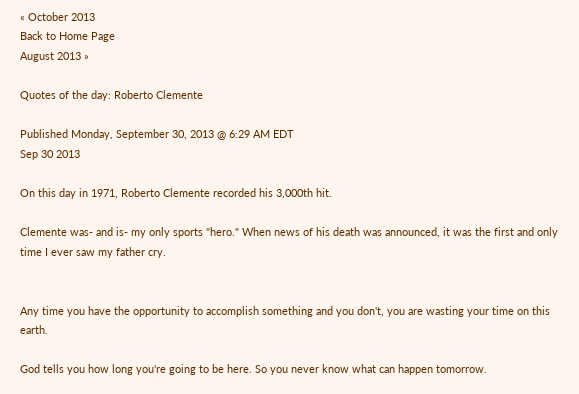« October 2013
Back to Home Page
August 2013 »

Quotes of the day: Roberto Clemente

Published Monday, September 30, 2013 @ 6:29 AM EDT
Sep 30 2013

On this day in 1971, Roberto Clemente recorded his 3,000th hit.

Clemente was- and is- my only sports "hero." When news of his death was announced, it was the first and only time I ever saw my father cry.


Any time you have the opportunity to accomplish something and you don't, you are wasting your time on this earth.

God tells you how long you're going to be here. So you never know what can happen tomorrow.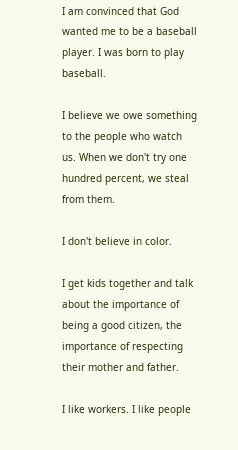I am convinced that God wanted me to be a baseball player. I was born to play baseball.

I believe we owe something to the people who watch us. When we don't try one hundred percent, we steal from them.

I don't believe in color.

I get kids together and talk about the importance of being a good citizen, the importance of respecting their mother and father.

I like workers. I like people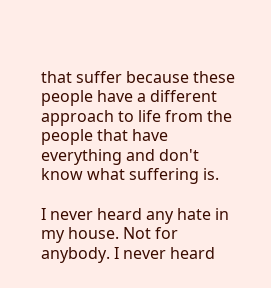that suffer because these people have a different approach to life from the people that have everything and don't know what suffering is.

I never heard any hate in my house. Not for anybody. I never heard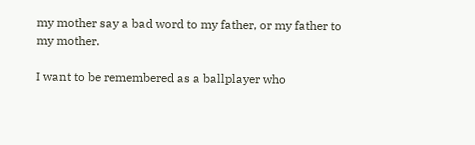my mother say a bad word to my father, or my father to my mother.

I want to be remembered as a ballplayer who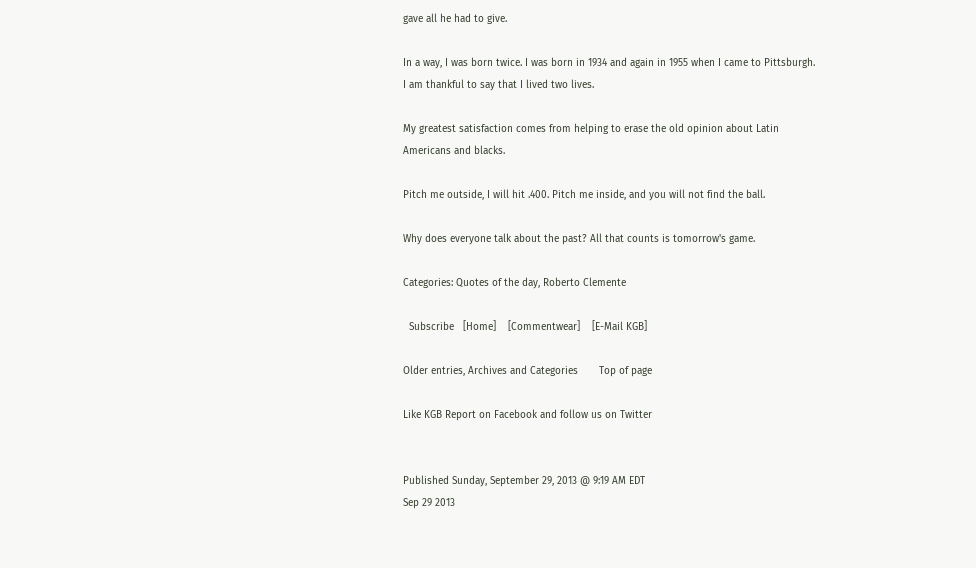gave all he had to give.

In a way, I was born twice. I was born in 1934 and again in 1955 when I came to Pittsburgh. I am thankful to say that I lived two lives.

My greatest satisfaction comes from helping to erase the old opinion about Latin Americans and blacks.

Pitch me outside, I will hit .400. Pitch me inside, and you will not find the ball.

Why does everyone talk about the past? All that counts is tomorrow's game.

Categories: Quotes of the day, Roberto Clemente

  Subscribe   [Home]    [Commentwear]    [E-Mail KGB]

Older entries, Archives and Categories       Top of page

Like KGB Report on Facebook and follow us on Twitter


Published Sunday, September 29, 2013 @ 9:19 AM EDT
Sep 29 2013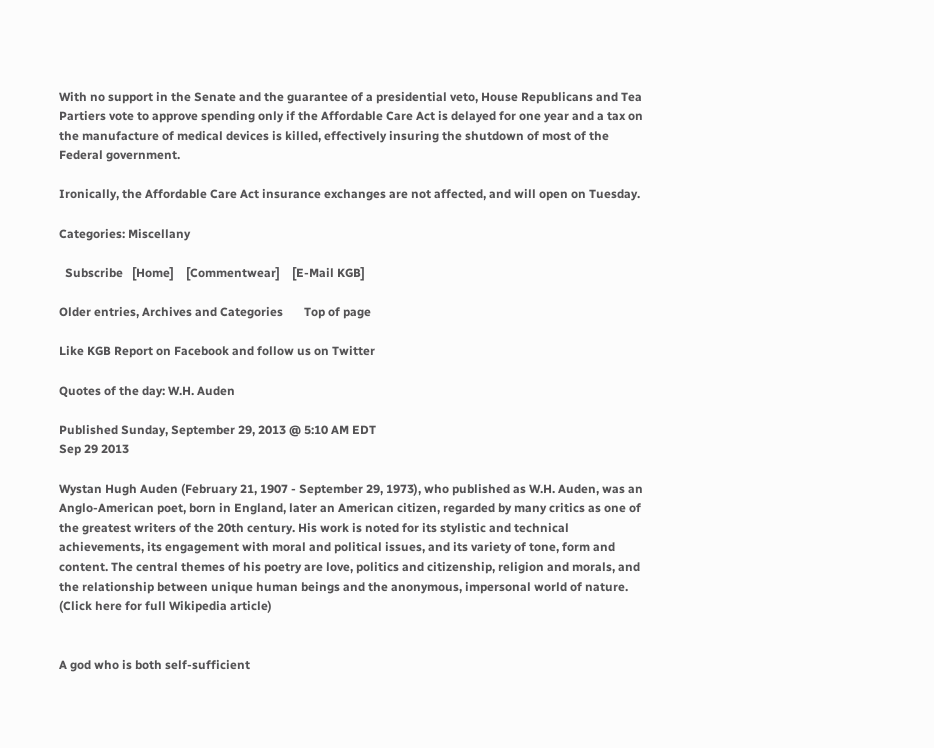With no support in the Senate and the guarantee of a presidential veto, House Republicans and Tea Partiers vote to approve spending only if the Affordable Care Act is delayed for one year and a tax on the manufacture of medical devices is killed, effectively insuring the shutdown of most of the Federal government.

Ironically, the Affordable Care Act insurance exchanges are not affected, and will open on Tuesday.

Categories: Miscellany

  Subscribe   [Home]    [Commentwear]    [E-Mail KGB]

Older entries, Archives and Categories       Top of page

Like KGB Report on Facebook and follow us on Twitter

Quotes of the day: W.H. Auden

Published Sunday, September 29, 2013 @ 5:10 AM EDT
Sep 29 2013

Wystan Hugh Auden (February 21, 1907 - September 29, 1973), who published as W.H. Auden, was an Anglo-American poet, born in England, later an American citizen, regarded by many critics as one of the greatest writers of the 20th century. His work is noted for its stylistic and technical achievements, its engagement with moral and political issues, and its variety of tone, form and content. The central themes of his poetry are love, politics and citizenship, religion and morals, and the relationship between unique human beings and the anonymous, impersonal world of nature. (Click here for full Wikipedia article)


A god who is both self-sufficient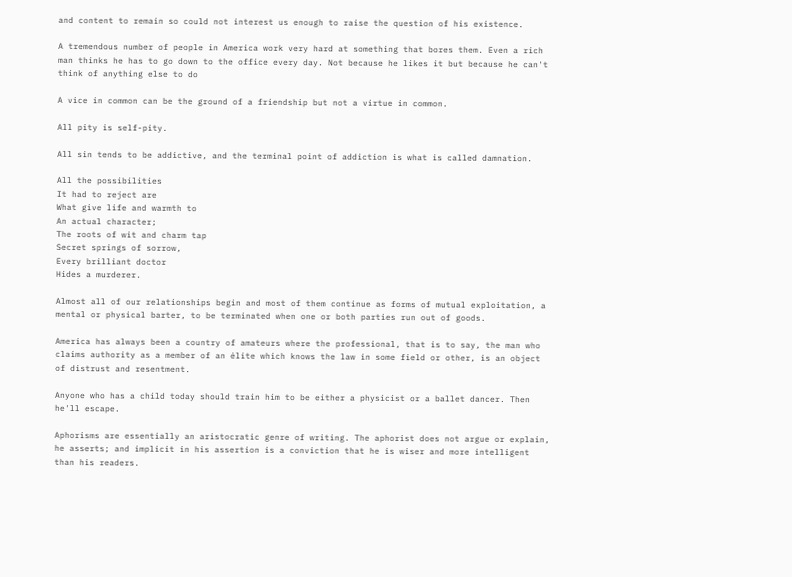and content to remain so could not interest us enough to raise the question of his existence.

A tremendous number of people in America work very hard at something that bores them. Even a rich man thinks he has to go down to the office every day. Not because he likes it but because he can't think of anything else to do

A vice in common can be the ground of a friendship but not a virtue in common.

All pity is self-pity.

All sin tends to be addictive, and the terminal point of addiction is what is called damnation.

All the possibilities
It had to reject are
What give life and warmth to
An actual character;
The roots of wit and charm tap
Secret springs of sorrow,
Every brilliant doctor
Hides a murderer.

Almost all of our relationships begin and most of them continue as forms of mutual exploitation, a mental or physical barter, to be terminated when one or both parties run out of goods.

America has always been a country of amateurs where the professional, that is to say, the man who claims authority as a member of an élite which knows the law in some field or other, is an object of distrust and resentment.

Anyone who has a child today should train him to be either a physicist or a ballet dancer. Then he'll escape.

Aphorisms are essentially an aristocratic genre of writing. The aphorist does not argue or explain, he asserts; and implicit in his assertion is a conviction that he is wiser and more intelligent than his readers.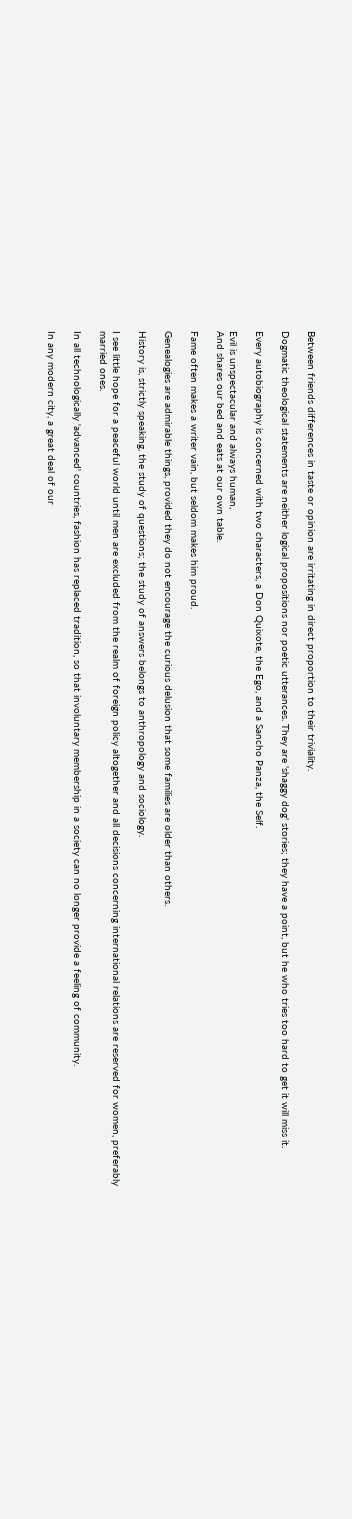Between friends differences in taste or opinion are irritating in direct proportion to their triviality.

Dogmatic theological statements are neither logical propositions nor poetic utterances. They are 'shaggy dog' stories; they have a point, but he who tries too hard to get it will miss it.

Every autobiography is concerned with two characters, a Don Quixote, the Ego, and a Sancho Panza, the Self.

Evil is unspectacular and always human,
And shares our bed and eats at our own table.

Fame often makes a writer vain, but seldom makes him proud.

Genealogies are admirable things, provided they do not encourage the curious delusion that some families are older than others.

History is, strictly speaking, the study of questions; the study of answers belongs to anthropology and sociology.

I see little hope for a peaceful world until men are excluded from the realm of foreign policy altogether and all decisions concerning international relations are reserved for women, preferably married ones.

In all technologically 'advanced' countries, fashion has replaced tradition, so that involuntary membership in a society can no longer provide a feeling of community.

In any modern city, a great deal of our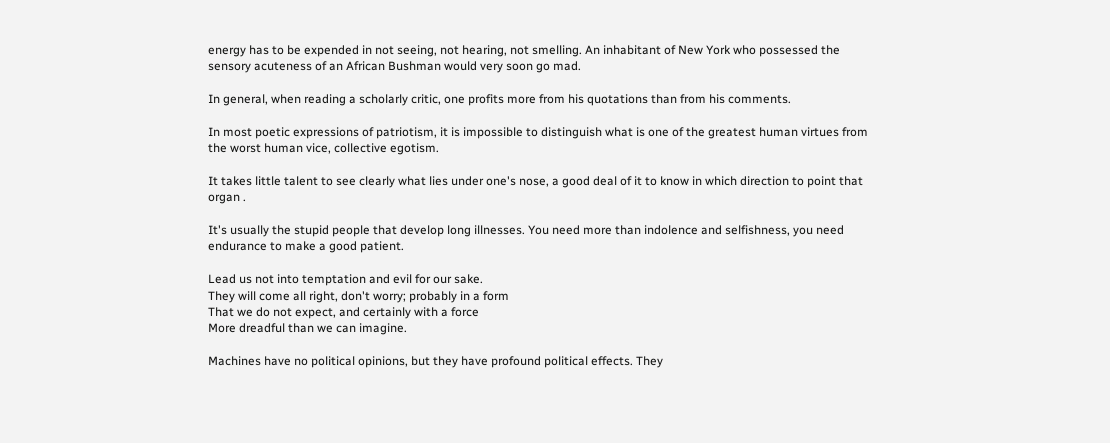energy has to be expended in not seeing, not hearing, not smelling. An inhabitant of New York who possessed the sensory acuteness of an African Bushman would very soon go mad.

In general, when reading a scholarly critic, one profits more from his quotations than from his comments.

In most poetic expressions of patriotism, it is impossible to distinguish what is one of the greatest human virtues from the worst human vice, collective egotism.

It takes little talent to see clearly what lies under one's nose, a good deal of it to know in which direction to point that organ .

It's usually the stupid people that develop long illnesses. You need more than indolence and selfishness, you need endurance to make a good patient.

Lead us not into temptation and evil for our sake.
They will come all right, don't worry; probably in a form
That we do not expect, and certainly with a force
More dreadful than we can imagine.

Machines have no political opinions, but they have profound political effects. They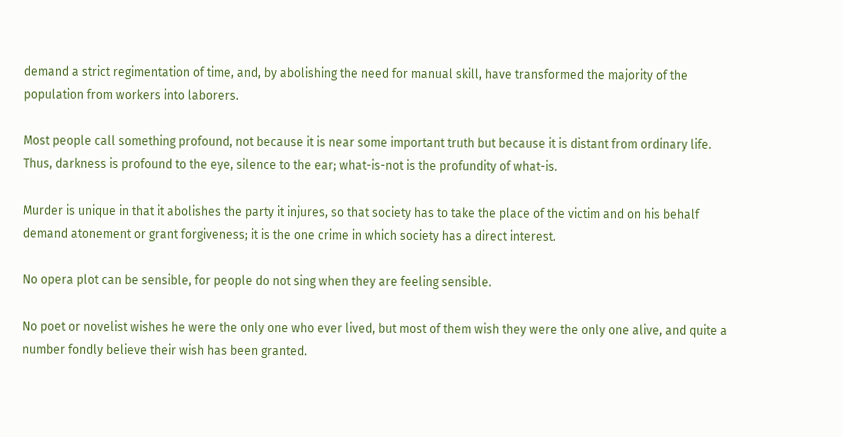demand a strict regimentation of time, and, by abolishing the need for manual skill, have transformed the majority of the population from workers into laborers.

Most people call something profound, not because it is near some important truth but because it is distant from ordinary life. Thus, darkness is profound to the eye, silence to the ear; what-is-not is the profundity of what-is.

Murder is unique in that it abolishes the party it injures, so that society has to take the place of the victim and on his behalf demand atonement or grant forgiveness; it is the one crime in which society has a direct interest.

No opera plot can be sensible, for people do not sing when they are feeling sensible.

No poet or novelist wishes he were the only one who ever lived, but most of them wish they were the only one alive, and quite a number fondly believe their wish has been granted.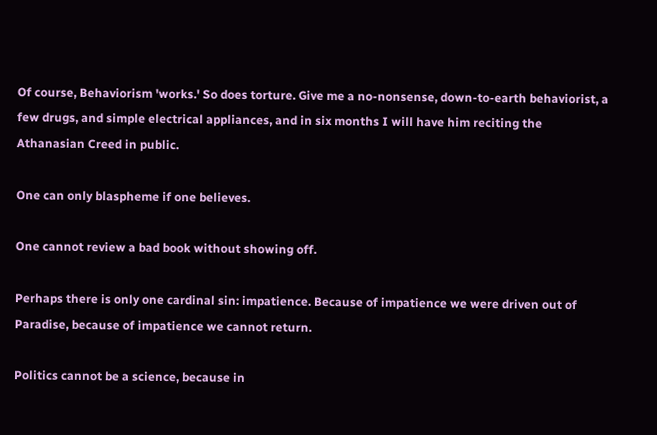Of course, Behaviorism 'works.' So does torture. Give me a no-nonsense, down-to-earth behaviorist, a few drugs, and simple electrical appliances, and in six months I will have him reciting the Athanasian Creed in public.

One can only blaspheme if one believes.

One cannot review a bad book without showing off.

Perhaps there is only one cardinal sin: impatience. Because of impatience we were driven out of Paradise, because of impatience we cannot return.

Politics cannot be a science, because in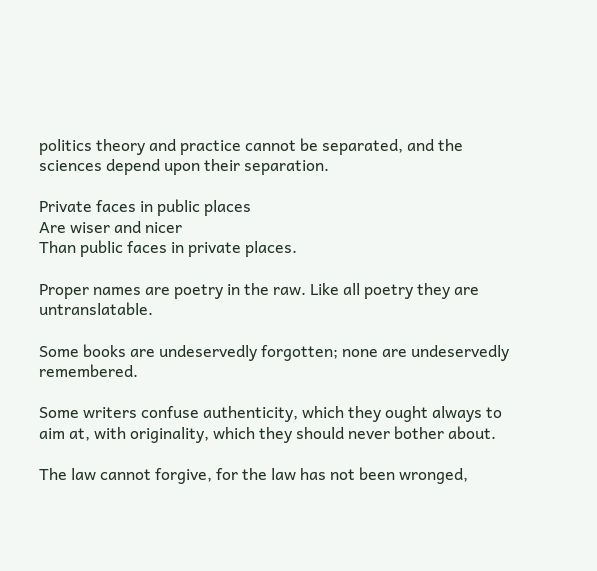politics theory and practice cannot be separated, and the sciences depend upon their separation.

Private faces in public places
Are wiser and nicer
Than public faces in private places.

Proper names are poetry in the raw. Like all poetry they are untranslatable.

Some books are undeservedly forgotten; none are undeservedly remembered.

Some writers confuse authenticity, which they ought always to aim at, with originality, which they should never bother about.

The law cannot forgive, for the law has not been wronged,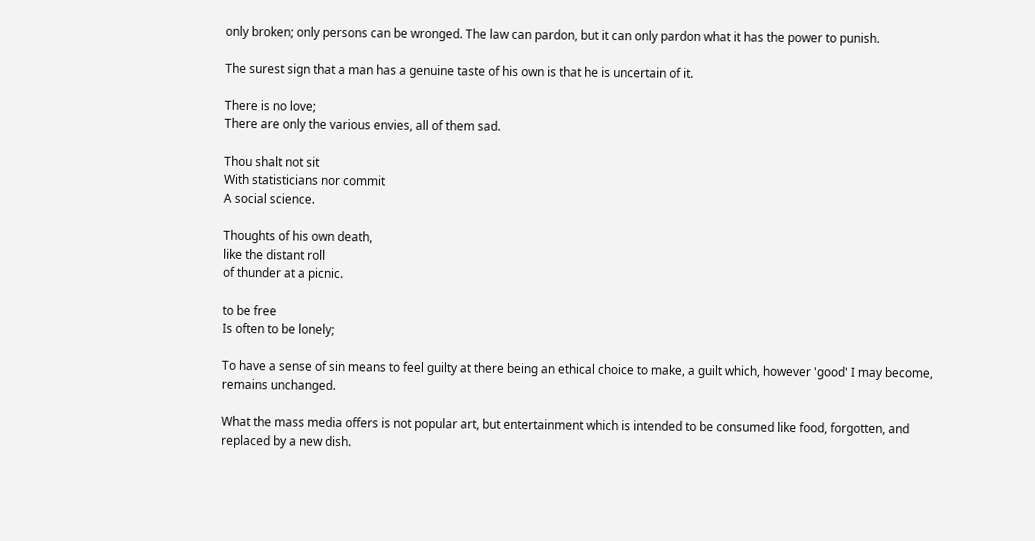only broken; only persons can be wronged. The law can pardon, but it can only pardon what it has the power to punish.

The surest sign that a man has a genuine taste of his own is that he is uncertain of it.

There is no love;
There are only the various envies, all of them sad.

Thou shalt not sit
With statisticians nor commit
A social science.

Thoughts of his own death,
like the distant roll
of thunder at a picnic.

to be free
Is often to be lonely;

To have a sense of sin means to feel guilty at there being an ethical choice to make, a guilt which, however 'good' I may become, remains unchanged.

What the mass media offers is not popular art, but entertainment which is intended to be consumed like food, forgotten, and replaced by a new dish.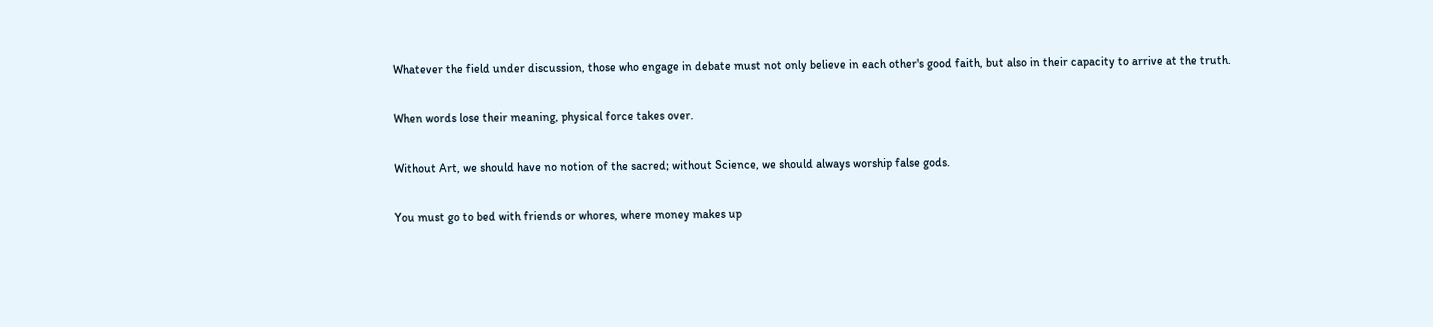Whatever the field under discussion, those who engage in debate must not only believe in each other's good faith, but also in their capacity to arrive at the truth.

When words lose their meaning, physical force takes over.

Without Art, we should have no notion of the sacred; without Science, we should always worship false gods.

You must go to bed with friends or whores, where money makes up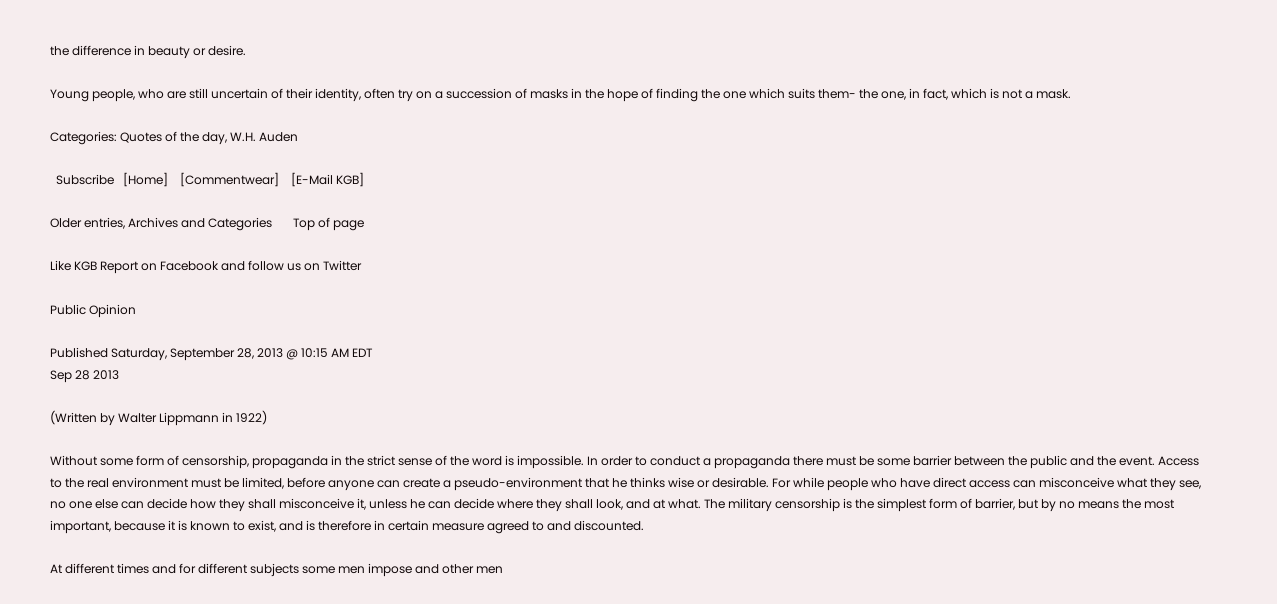the difference in beauty or desire.

Young people, who are still uncertain of their identity, often try on a succession of masks in the hope of finding the one which suits them- the one, in fact, which is not a mask.

Categories: Quotes of the day, W.H. Auden

  Subscribe   [Home]    [Commentwear]    [E-Mail KGB]

Older entries, Archives and Categories       Top of page

Like KGB Report on Facebook and follow us on Twitter

Public Opinion

Published Saturday, September 28, 2013 @ 10:15 AM EDT
Sep 28 2013

(Written by Walter Lippmann in 1922)

Without some form of censorship, propaganda in the strict sense of the word is impossible. In order to conduct a propaganda there must be some barrier between the public and the event. Access to the real environment must be limited, before anyone can create a pseudo-environment that he thinks wise or desirable. For while people who have direct access can misconceive what they see, no one else can decide how they shall misconceive it, unless he can decide where they shall look, and at what. The military censorship is the simplest form of barrier, but by no means the most important, because it is known to exist, and is therefore in certain measure agreed to and discounted.

At different times and for different subjects some men impose and other men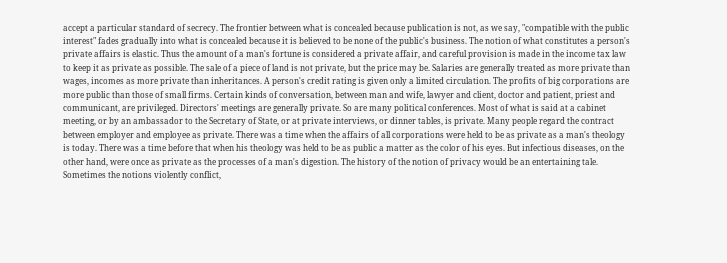accept a particular standard of secrecy. The frontier between what is concealed because publication is not, as we say, "compatible with the public interest" fades gradually into what is concealed because it is believed to be none of the public's business. The notion of what constitutes a person's private affairs is elastic. Thus the amount of a man's fortune is considered a private affair, and careful provision is made in the income tax law to keep it as private as possible. The sale of a piece of land is not private, but the price may be. Salaries are generally treated as more private than wages, incomes as more private than inheritances. A person's credit rating is given only a limited circulation. The profits of big corporations are more public than those of small firms. Certain kinds of conversation, between man and wife, lawyer and client, doctor and patient, priest and communicant, are privileged. Directors' meetings are generally private. So are many political conferences. Most of what is said at a cabinet meeting, or by an ambassador to the Secretary of State, or at private interviews, or dinner tables, is private. Many people regard the contract between employer and employee as private. There was a time when the affairs of all corporations were held to be as private as a man's theology is today. There was a time before that when his theology was held to be as public a matter as the color of his eyes. But infectious diseases, on the other hand, were once as private as the processes of a man's digestion. The history of the notion of privacy would be an entertaining tale. Sometimes the notions violently conflict,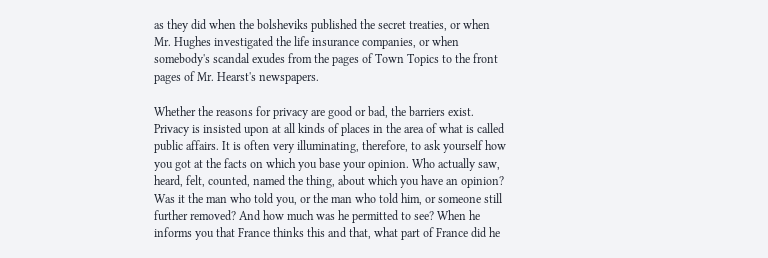as they did when the bolsheviks published the secret treaties, or when Mr. Hughes investigated the life insurance companies, or when somebody's scandal exudes from the pages of Town Topics to the front pages of Mr. Hearst's newspapers.

Whether the reasons for privacy are good or bad, the barriers exist. Privacy is insisted upon at all kinds of places in the area of what is called public affairs. It is often very illuminating, therefore, to ask yourself how you got at the facts on which you base your opinion. Who actually saw, heard, felt, counted, named the thing, about which you have an opinion? Was it the man who told you, or the man who told him, or someone still further removed? And how much was he permitted to see? When he informs you that France thinks this and that, what part of France did he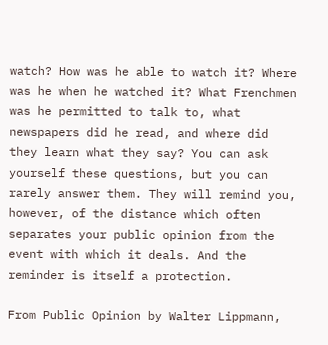watch? How was he able to watch it? Where was he when he watched it? What Frenchmen was he permitted to talk to, what newspapers did he read, and where did they learn what they say? You can ask yourself these questions, but you can rarely answer them. They will remind you, however, of the distance which often separates your public opinion from the event with which it deals. And the reminder is itself a protection.

From Public Opinion by Walter Lippmann,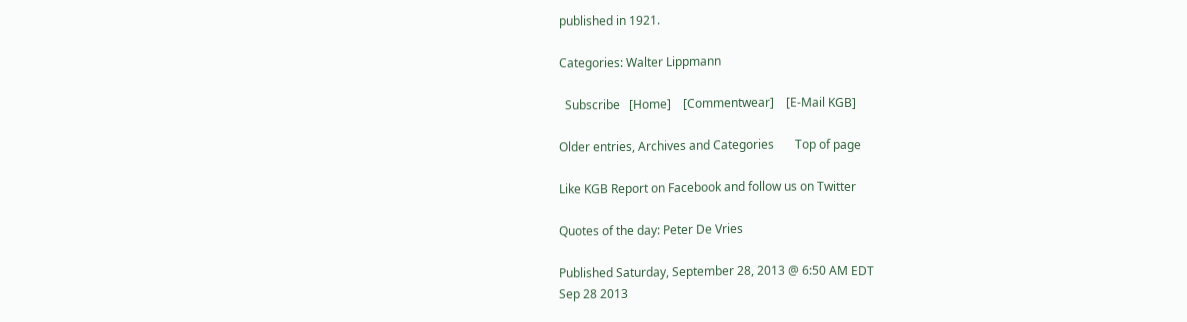published in 1921.

Categories: Walter Lippmann

  Subscribe   [Home]    [Commentwear]    [E-Mail KGB]

Older entries, Archives and Categories       Top of page

Like KGB Report on Facebook and follow us on Twitter

Quotes of the day: Peter De Vries

Published Saturday, September 28, 2013 @ 6:50 AM EDT
Sep 28 2013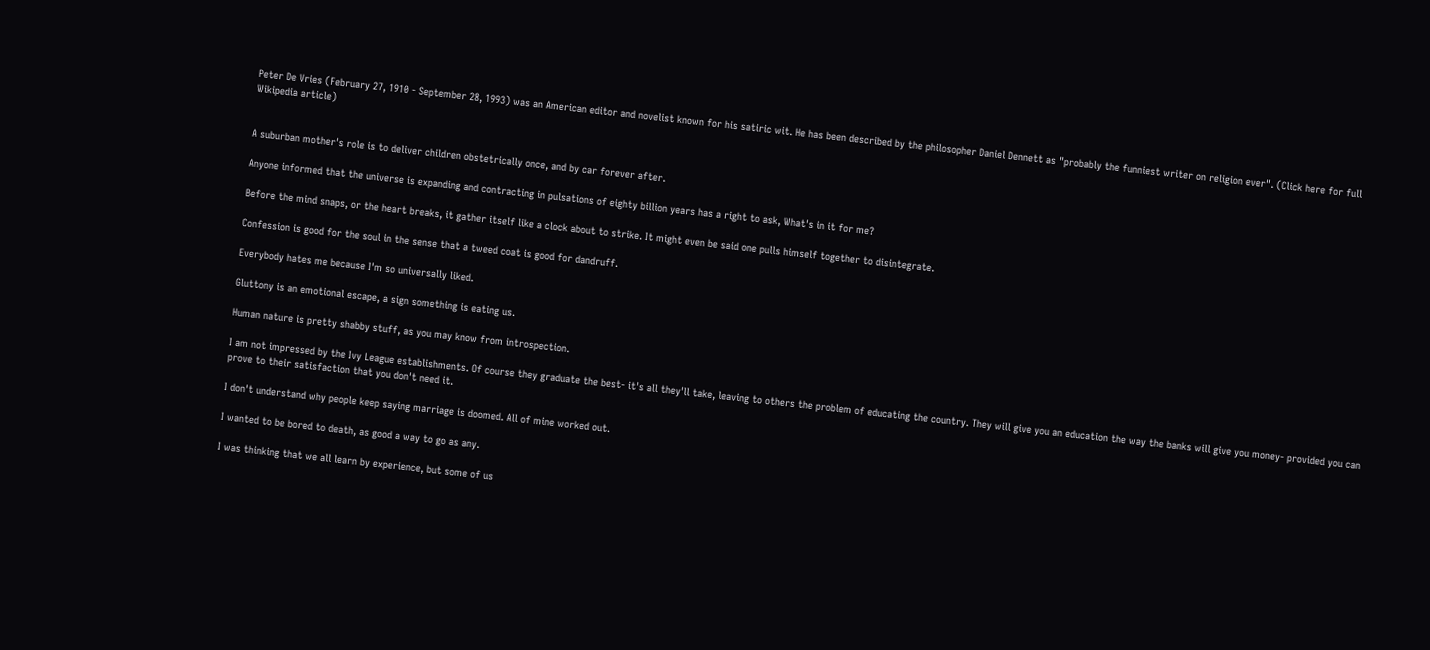Peter De Vries (February 27, 1910 - September 28, 1993) was an American editor and novelist known for his satiric wit. He has been described by the philosopher Daniel Dennett as "probably the funniest writer on religion ever". (Click here for full Wikipedia article)


A suburban mother's role is to deliver children obstetrically once, and by car forever after.

Anyone informed that the universe is expanding and contracting in pulsations of eighty billion years has a right to ask, What's in it for me?

Before the mind snaps, or the heart breaks, it gather itself like a clock about to strike. It might even be said one pulls himself together to disintegrate.

Confession is good for the soul in the sense that a tweed coat is good for dandruff.

Everybody hates me because I'm so universally liked.

Gluttony is an emotional escape, a sign something is eating us.

Human nature is pretty shabby stuff, as you may know from introspection.

I am not impressed by the Ivy League establishments. Of course they graduate the best- it's all they'll take, leaving to others the problem of educating the country. They will give you an education the way the banks will give you money- provided you can prove to their satisfaction that you don't need it.

I don't understand why people keep saying marriage is doomed. All of mine worked out.

I wanted to be bored to death, as good a way to go as any.

I was thinking that we all learn by experience, but some of us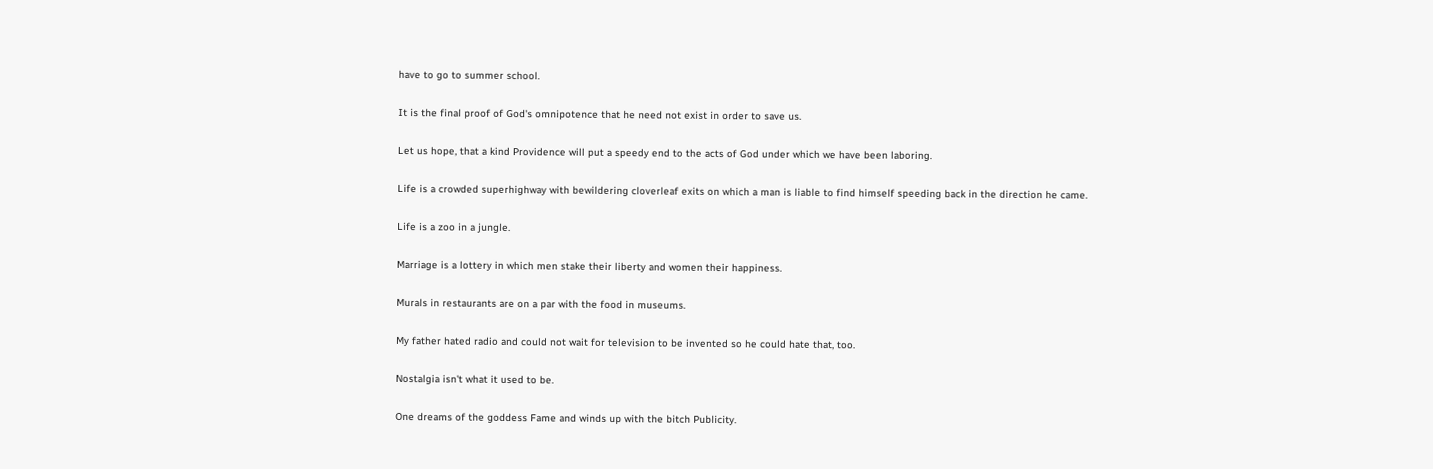have to go to summer school.

It is the final proof of God's omnipotence that he need not exist in order to save us.

Let us hope, that a kind Providence will put a speedy end to the acts of God under which we have been laboring.

Life is a crowded superhighway with bewildering cloverleaf exits on which a man is liable to find himself speeding back in the direction he came.

Life is a zoo in a jungle.

Marriage is a lottery in which men stake their liberty and women their happiness.

Murals in restaurants are on a par with the food in museums.

My father hated radio and could not wait for television to be invented so he could hate that, too.

Nostalgia isn't what it used to be.

One dreams of the goddess Fame and winds up with the bitch Publicity.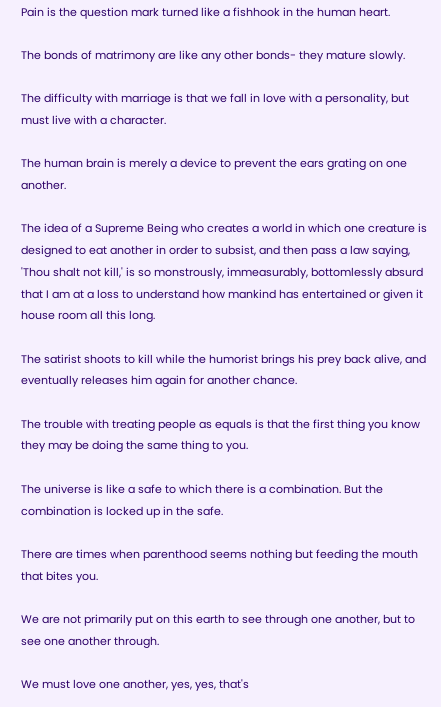Pain is the question mark turned like a fishhook in the human heart.

The bonds of matrimony are like any other bonds- they mature slowly.

The difficulty with marriage is that we fall in love with a personality, but must live with a character.

The human brain is merely a device to prevent the ears grating on one another.

The idea of a Supreme Being who creates a world in which one creature is designed to eat another in order to subsist, and then pass a law saying, 'Thou shalt not kill,' is so monstrously, immeasurably, bottomlessly absurd that I am at a loss to understand how mankind has entertained or given it house room all this long.

The satirist shoots to kill while the humorist brings his prey back alive, and eventually releases him again for another chance.

The trouble with treating people as equals is that the first thing you know they may be doing the same thing to you.

The universe is like a safe to which there is a combination. But the combination is locked up in the safe.

There are times when parenthood seems nothing but feeding the mouth that bites you.

We are not primarily put on this earth to see through one another, but to see one another through.

We must love one another, yes, yes, that's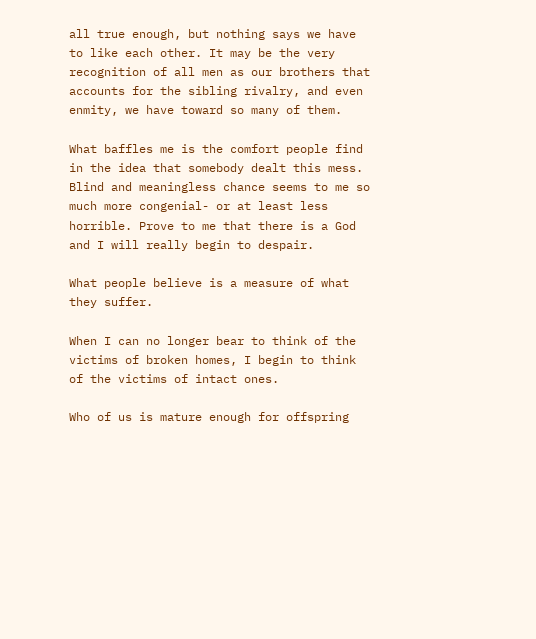all true enough, but nothing says we have to like each other. It may be the very recognition of all men as our brothers that accounts for the sibling rivalry, and even enmity, we have toward so many of them.

What baffles me is the comfort people find in the idea that somebody dealt this mess. Blind and meaningless chance seems to me so much more congenial- or at least less horrible. Prove to me that there is a God and I will really begin to despair.

What people believe is a measure of what they suffer.

When I can no longer bear to think of the victims of broken homes, I begin to think of the victims of intact ones.

Who of us is mature enough for offspring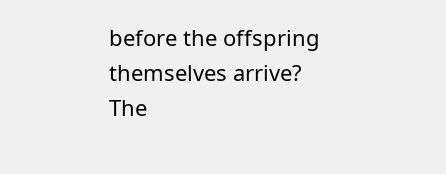before the offspring themselves arrive? The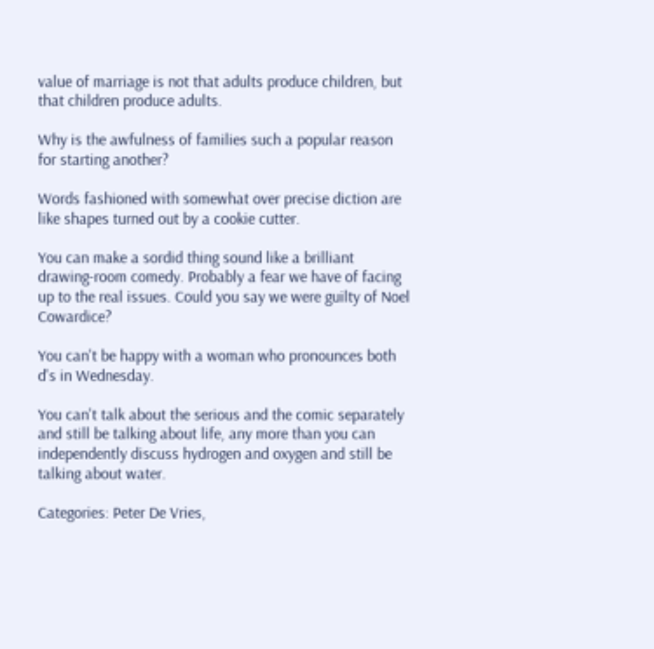value of marriage is not that adults produce children, but that children produce adults.

Why is the awfulness of families such a popular reason for starting another?

Words fashioned with somewhat over precise diction are like shapes turned out by a cookie cutter.

You can make a sordid thing sound like a brilliant drawing-room comedy. Probably a fear we have of facing up to the real issues. Could you say we were guilty of Noel Cowardice?

You can't be happy with a woman who pronounces both d's in Wednesday.

You can't talk about the serious and the comic separately and still be talking about life, any more than you can independently discuss hydrogen and oxygen and still be talking about water.

Categories: Peter De Vries,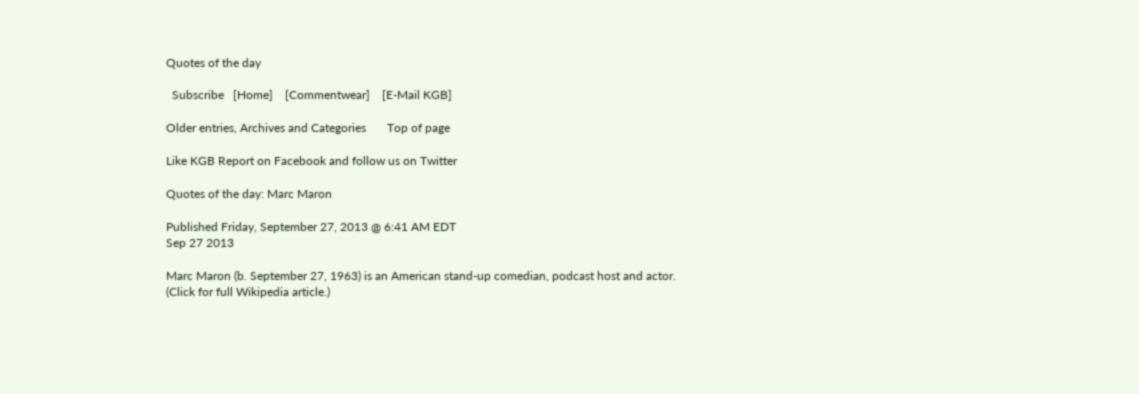Quotes of the day

  Subscribe   [Home]    [Commentwear]    [E-Mail KGB]

Older entries, Archives and Categories       Top of page

Like KGB Report on Facebook and follow us on Twitter

Quotes of the day: Marc Maron

Published Friday, September 27, 2013 @ 6:41 AM EDT
Sep 27 2013

Marc Maron (b. September 27, 1963) is an American stand-up comedian, podcast host and actor. (Click for full Wikipedia article.)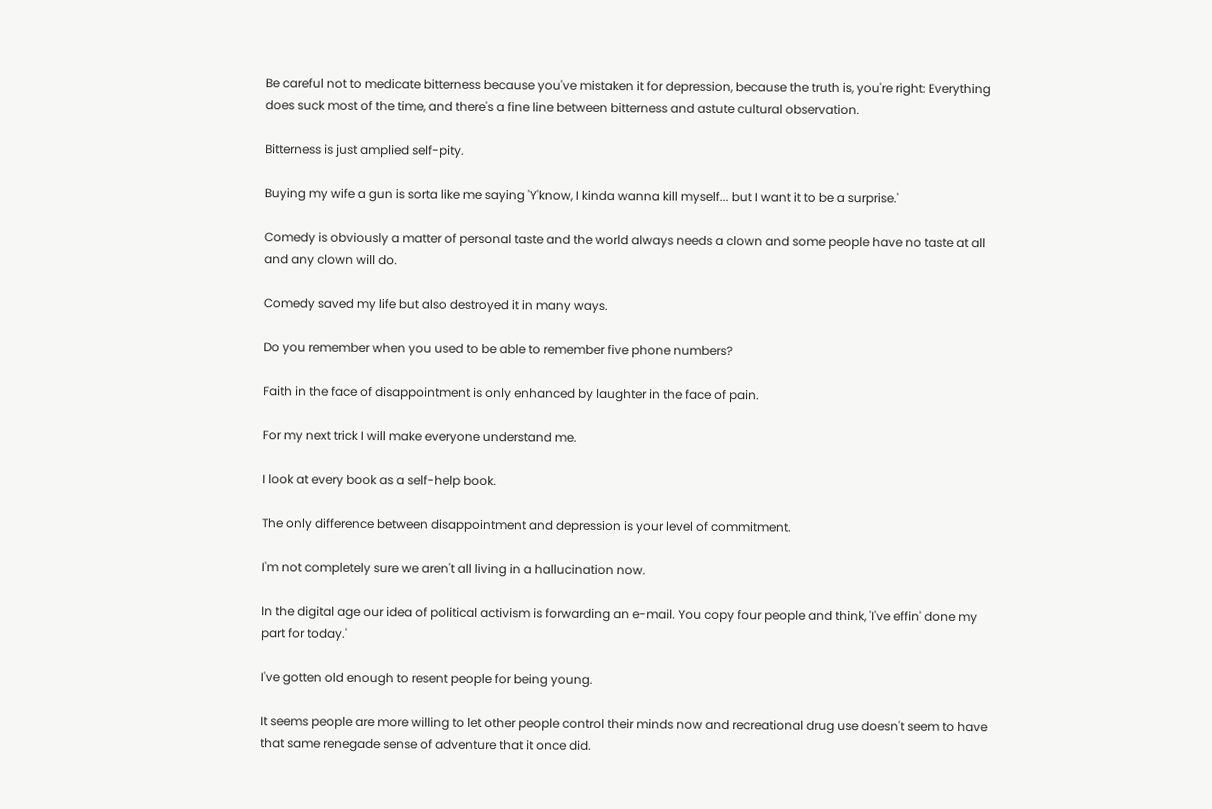Be careful not to medicate bitterness because you've mistaken it for depression, because the truth is, you're right: Everything does suck most of the time, and there's a fine line between bitterness and astute cultural observation.

Bitterness is just amplied self-pity.

Buying my wife a gun is sorta like me saying 'Y'know, I kinda wanna kill myself... but I want it to be a surprise.'

Comedy is obviously a matter of personal taste and the world always needs a clown and some people have no taste at all and any clown will do.

Comedy saved my life but also destroyed it in many ways.

Do you remember when you used to be able to remember five phone numbers?

Faith in the face of disappointment is only enhanced by laughter in the face of pain.

For my next trick I will make everyone understand me.

I look at every book as a self-help book.

The only difference between disappointment and depression is your level of commitment.

I'm not completely sure we aren't all living in a hallucination now.

In the digital age our idea of political activism is forwarding an e-mail. You copy four people and think, 'I've effin' done my part for today.'

I've gotten old enough to resent people for being young.

It seems people are more willing to let other people control their minds now and recreational drug use doesn't seem to have that same renegade sense of adventure that it once did.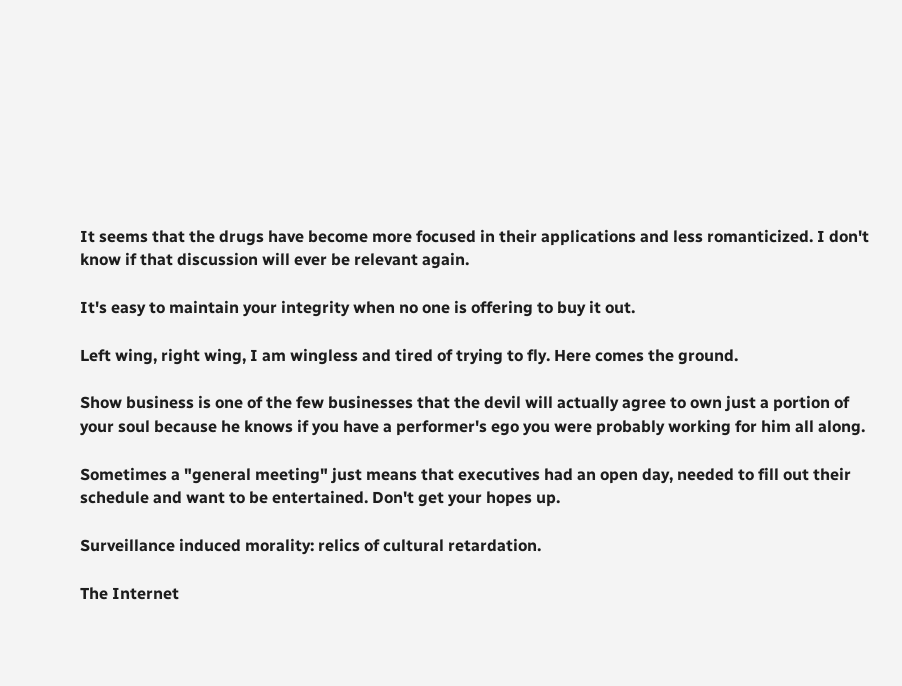It seems that the drugs have become more focused in their applications and less romanticized. I don't know if that discussion will ever be relevant again.

It's easy to maintain your integrity when no one is offering to buy it out.

Left wing, right wing, I am wingless and tired of trying to fly. Here comes the ground.

Show business is one of the few businesses that the devil will actually agree to own just a portion of your soul because he knows if you have a performer's ego you were probably working for him all along.

Sometimes a "general meeting" just means that executives had an open day, needed to fill out their schedule and want to be entertained. Don't get your hopes up.

Surveillance induced morality: relics of cultural retardation.

The Internet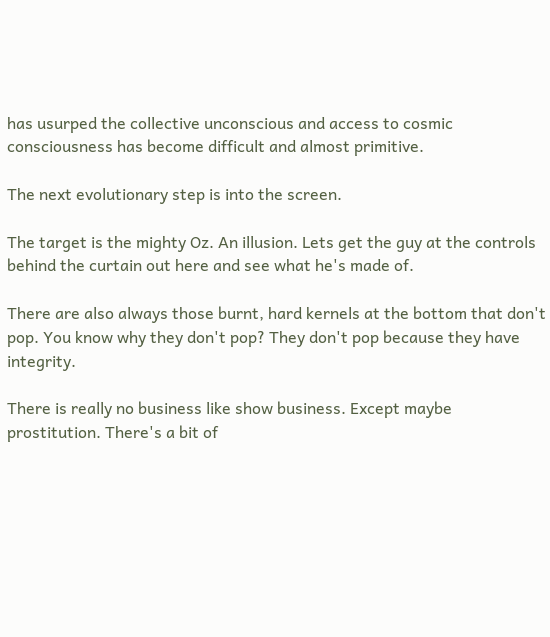has usurped the collective unconscious and access to cosmic consciousness has become difficult and almost primitive.

The next evolutionary step is into the screen.

The target is the mighty Oz. An illusion. Lets get the guy at the controls behind the curtain out here and see what he's made of.

There are also always those burnt, hard kernels at the bottom that don't pop. You know why they don't pop? They don't pop because they have integrity.

There is really no business like show business. Except maybe prostitution. There's a bit of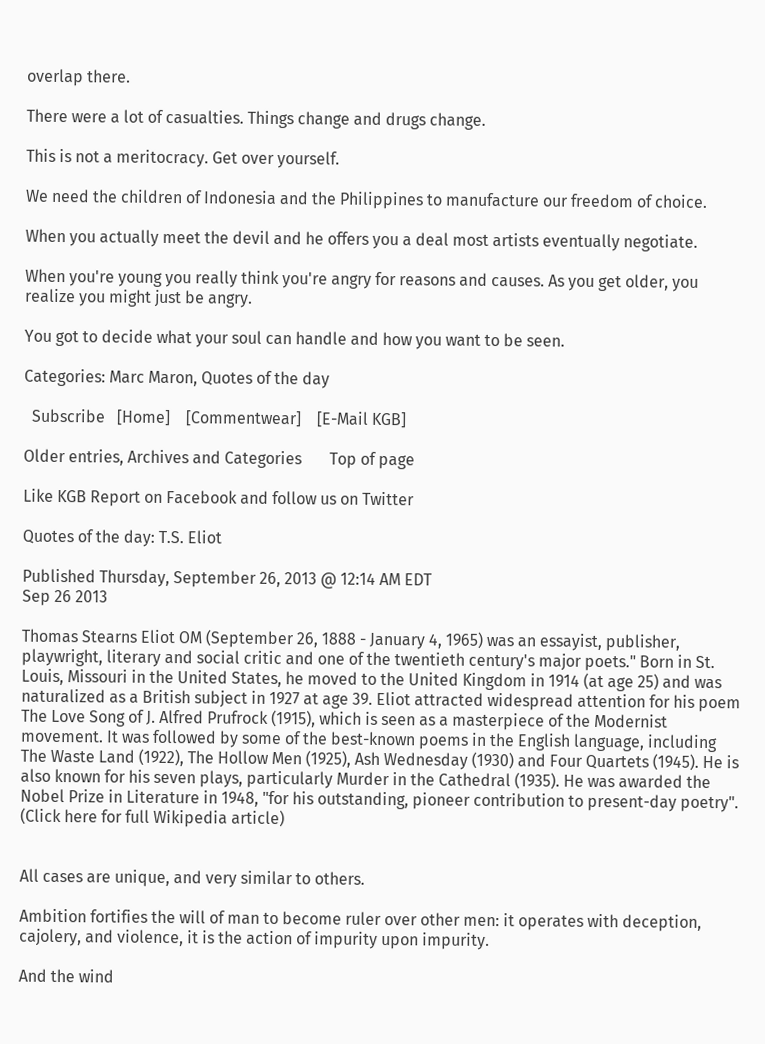overlap there.

There were a lot of casualties. Things change and drugs change.

This is not a meritocracy. Get over yourself.

We need the children of Indonesia and the Philippines to manufacture our freedom of choice.

When you actually meet the devil and he offers you a deal most artists eventually negotiate.

When you're young you really think you're angry for reasons and causes. As you get older, you realize you might just be angry.

You got to decide what your soul can handle and how you want to be seen.

Categories: Marc Maron, Quotes of the day

  Subscribe   [Home]    [Commentwear]    [E-Mail KGB]

Older entries, Archives and Categories       Top of page

Like KGB Report on Facebook and follow us on Twitter

Quotes of the day: T.S. Eliot

Published Thursday, September 26, 2013 @ 12:14 AM EDT
Sep 26 2013

Thomas Stearns Eliot OM (September 26, 1888 - January 4, 1965) was an essayist, publisher, playwright, literary and social critic and one of the twentieth century's major poets." Born in St. Louis, Missouri in the United States, he moved to the United Kingdom in 1914 (at age 25) and was naturalized as a British subject in 1927 at age 39. Eliot attracted widespread attention for his poem The Love Song of J. Alfred Prufrock (1915), which is seen as a masterpiece of the Modernist movement. It was followed by some of the best-known poems in the English language, including The Waste Land (1922), The Hollow Men (1925), Ash Wednesday (1930) and Four Quartets (1945). He is also known for his seven plays, particularly Murder in the Cathedral (1935). He was awarded the Nobel Prize in Literature in 1948, "for his outstanding, pioneer contribution to present-day poetry". (Click here for full Wikipedia article)


All cases are unique, and very similar to others.

Ambition fortifies the will of man to become ruler over other men: it operates with deception, cajolery, and violence, it is the action of impurity upon impurity.

And the wind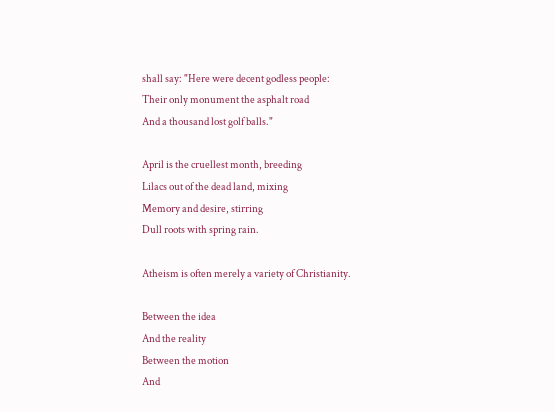shall say: "Here were decent godless people:
Their only monument the asphalt road
And a thousand lost golf balls."

April is the cruellest month, breeding
Lilacs out of the dead land, mixing
Memory and desire, stirring
Dull roots with spring rain.

Atheism is often merely a variety of Christianity.

Between the idea
And the reality
Between the motion
And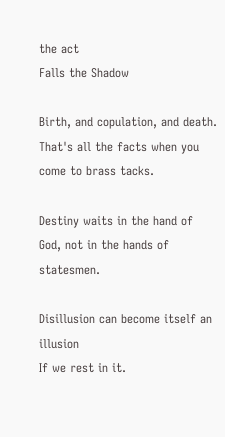the act
Falls the Shadow

Birth, and copulation, and death. That's all the facts when you come to brass tacks.

Destiny waits in the hand of God, not in the hands of statesmen.

Disillusion can become itself an illusion
If we rest in it.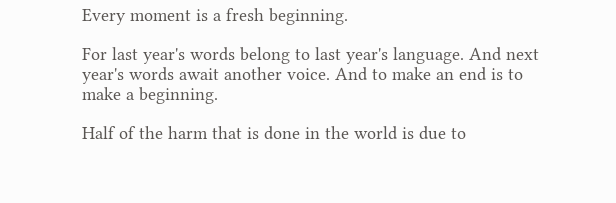Every moment is a fresh beginning.

For last year's words belong to last year's language. And next year's words await another voice. And to make an end is to make a beginning.

Half of the harm that is done in the world is due to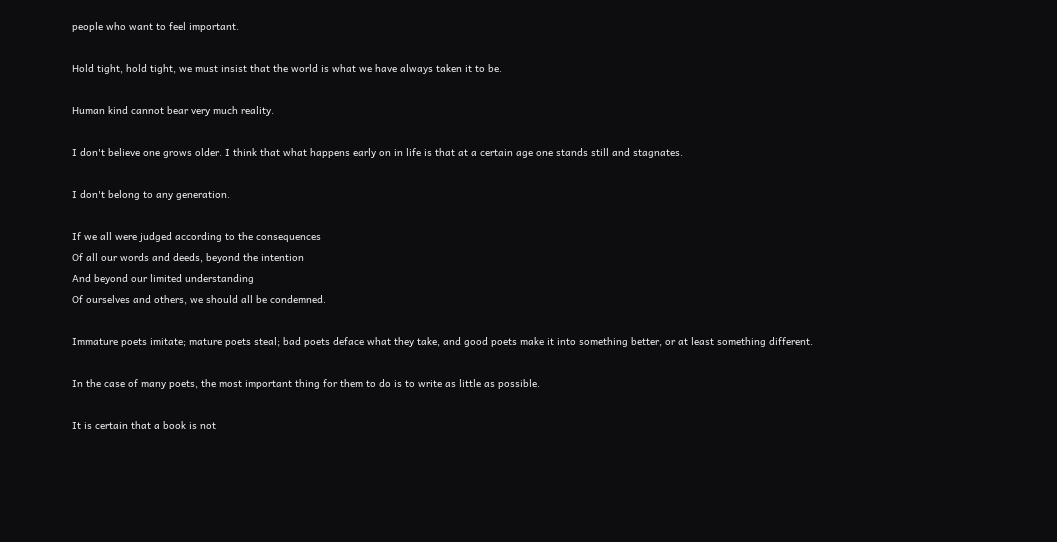people who want to feel important.

Hold tight, hold tight, we must insist that the world is what we have always taken it to be.

Human kind cannot bear very much reality.

I don't believe one grows older. I think that what happens early on in life is that at a certain age one stands still and stagnates.

I don't belong to any generation.

If we all were judged according to the consequences
Of all our words and deeds, beyond the intention
And beyond our limited understanding
Of ourselves and others, we should all be condemned.

Immature poets imitate; mature poets steal; bad poets deface what they take, and good poets make it into something better, or at least something different.

In the case of many poets, the most important thing for them to do is to write as little as possible.

It is certain that a book is not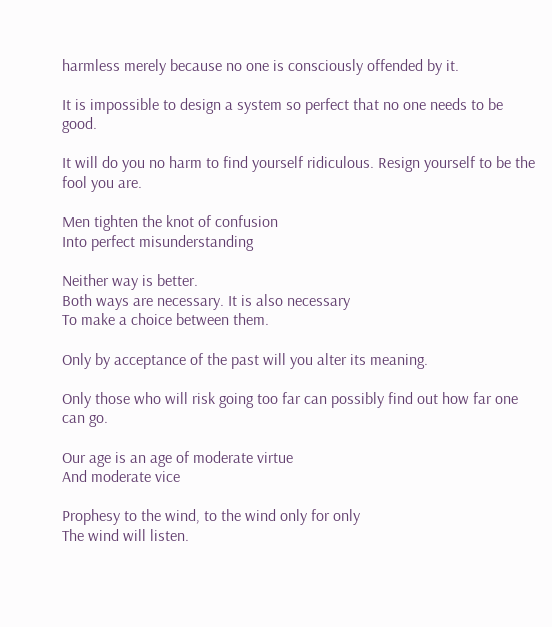harmless merely because no one is consciously offended by it.

It is impossible to design a system so perfect that no one needs to be good.

It will do you no harm to find yourself ridiculous. Resign yourself to be the fool you are.

Men tighten the knot of confusion
Into perfect misunderstanding

Neither way is better.
Both ways are necessary. It is also necessary
To make a choice between them.

Only by acceptance of the past will you alter its meaning.

Only those who will risk going too far can possibly find out how far one can go.

Our age is an age of moderate virtue
And moderate vice

Prophesy to the wind, to the wind only for only
The wind will listen.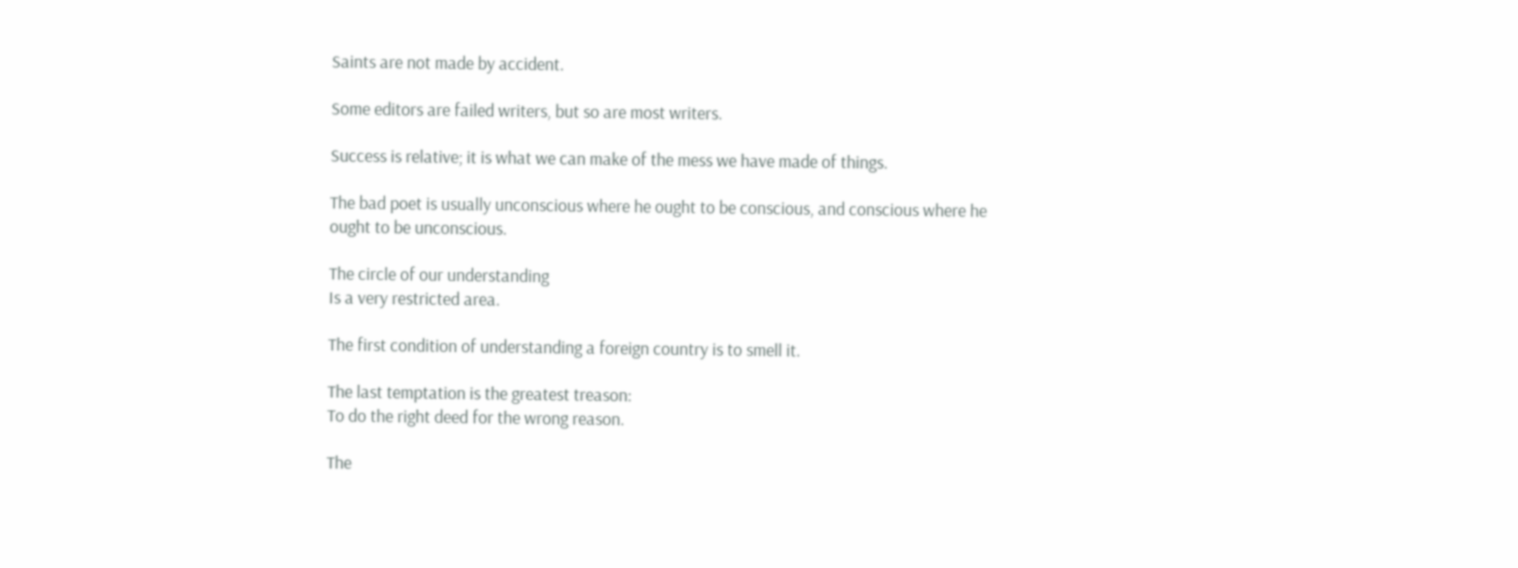Saints are not made by accident.

Some editors are failed writers, but so are most writers.

Success is relative; it is what we can make of the mess we have made of things.

The bad poet is usually unconscious where he ought to be conscious, and conscious where he ought to be unconscious.

The circle of our understanding
Is a very restricted area.

The first condition of understanding a foreign country is to smell it.

The last temptation is the greatest treason:
To do the right deed for the wrong reason.

The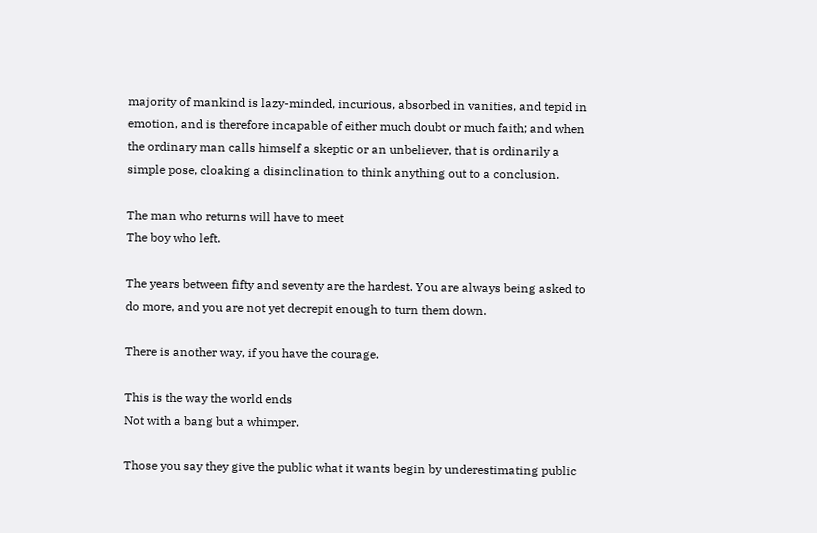majority of mankind is lazy-minded, incurious, absorbed in vanities, and tepid in emotion, and is therefore incapable of either much doubt or much faith; and when the ordinary man calls himself a skeptic or an unbeliever, that is ordinarily a simple pose, cloaking a disinclination to think anything out to a conclusion.

The man who returns will have to meet
The boy who left.

The years between fifty and seventy are the hardest. You are always being asked to do more, and you are not yet decrepit enough to turn them down.

There is another way, if you have the courage.

This is the way the world ends
Not with a bang but a whimper.

Those you say they give the public what it wants begin by underestimating public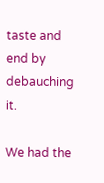taste and end by debauching it.

We had the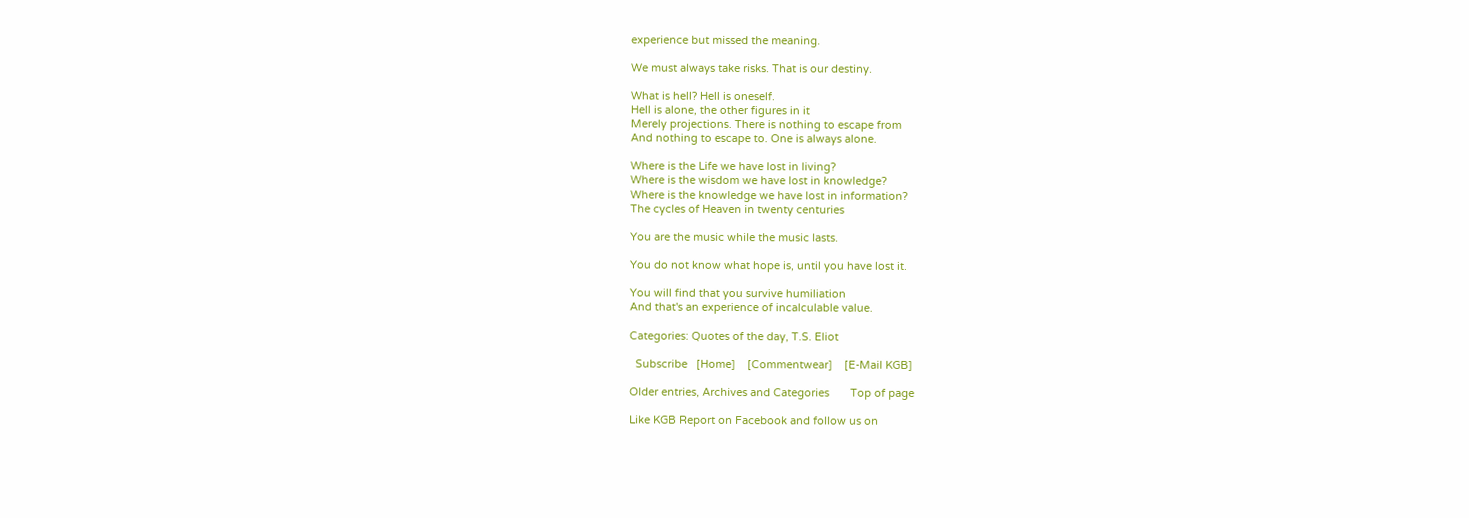experience but missed the meaning.

We must always take risks. That is our destiny.

What is hell? Hell is oneself.
Hell is alone, the other figures in it
Merely projections. There is nothing to escape from
And nothing to escape to. One is always alone.

Where is the Life we have lost in living?
Where is the wisdom we have lost in knowledge?
Where is the knowledge we have lost in information?
The cycles of Heaven in twenty centuries

You are the music while the music lasts.

You do not know what hope is, until you have lost it.

You will find that you survive humiliation
And that's an experience of incalculable value.

Categories: Quotes of the day, T.S. Eliot

  Subscribe   [Home]    [Commentwear]    [E-Mail KGB]

Older entries, Archives and Categories       Top of page

Like KGB Report on Facebook and follow us on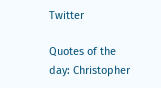Twitter

Quotes of the day: Christopher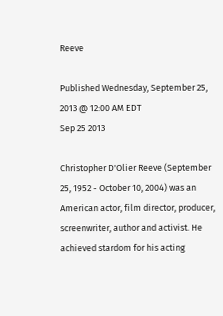Reeve

Published Wednesday, September 25, 2013 @ 12:00 AM EDT
Sep 25 2013

Christopher D'Olier Reeve (September 25, 1952 - October 10, 2004) was an American actor, film director, producer, screenwriter, author and activist. He achieved stardom for his acting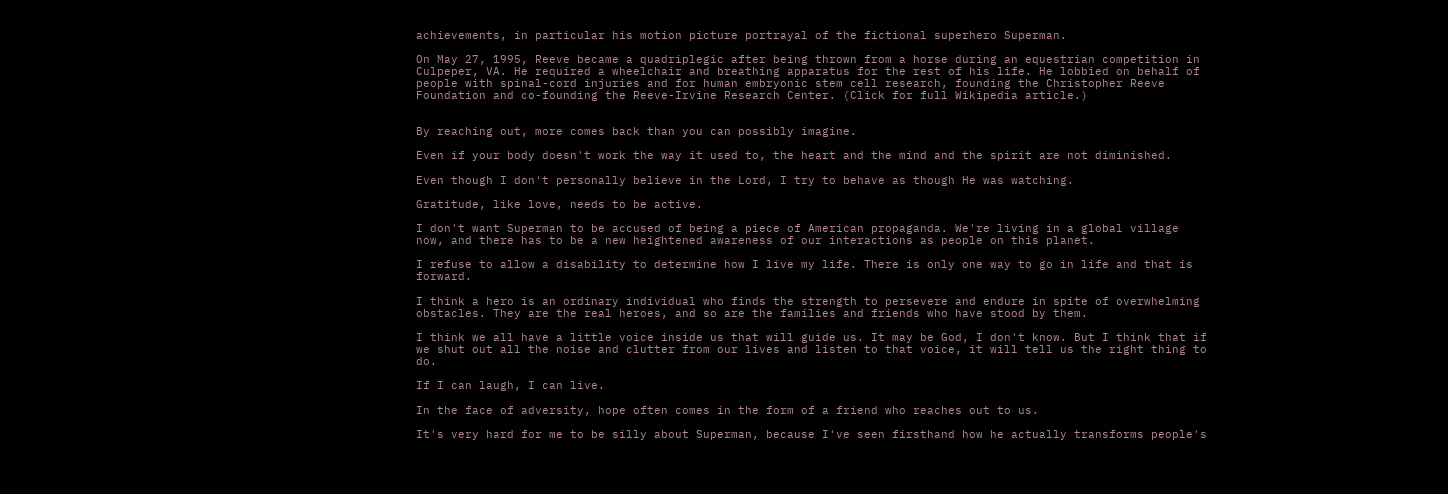achievements, in particular his motion picture portrayal of the fictional superhero Superman.

On May 27, 1995, Reeve became a quadriplegic after being thrown from a horse during an equestrian competition in Culpeper, VA. He required a wheelchair and breathing apparatus for the rest of his life. He lobbied on behalf of people with spinal-cord injuries and for human embryonic stem cell research, founding the Christopher Reeve Foundation and co-founding the Reeve-Irvine Research Center. (Click for full Wikipedia article.)


By reaching out, more comes back than you can possibly imagine.

Even if your body doesn't work the way it used to, the heart and the mind and the spirit are not diminished.

Even though I don't personally believe in the Lord, I try to behave as though He was watching.

Gratitude, like love, needs to be active.

I don't want Superman to be accused of being a piece of American propaganda. We're living in a global village now, and there has to be a new heightened awareness of our interactions as people on this planet.

I refuse to allow a disability to determine how I live my life. There is only one way to go in life and that is forward.

I think a hero is an ordinary individual who finds the strength to persevere and endure in spite of overwhelming obstacles. They are the real heroes, and so are the families and friends who have stood by them.

I think we all have a little voice inside us that will guide us. It may be God, I don't know. But I think that if we shut out all the noise and clutter from our lives and listen to that voice, it will tell us the right thing to do.

If I can laugh, I can live.

In the face of adversity, hope often comes in the form of a friend who reaches out to us.

It's very hard for me to be silly about Superman, because I've seen firsthand how he actually transforms people's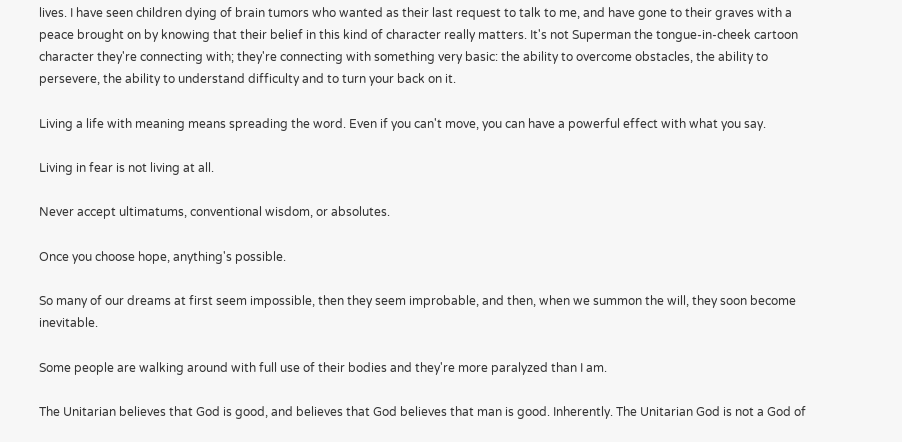lives. I have seen children dying of brain tumors who wanted as their last request to talk to me, and have gone to their graves with a peace brought on by knowing that their belief in this kind of character really matters. It's not Superman the tongue-in-cheek cartoon character they're connecting with; they're connecting with something very basic: the ability to overcome obstacles, the ability to persevere, the ability to understand difficulty and to turn your back on it.

Living a life with meaning means spreading the word. Even if you can't move, you can have a powerful effect with what you say.

Living in fear is not living at all.

Never accept ultimatums, conventional wisdom, or absolutes.

Once you choose hope, anything's possible.

So many of our dreams at first seem impossible, then they seem improbable, and then, when we summon the will, they soon become inevitable.

Some people are walking around with full use of their bodies and they're more paralyzed than I am.

The Unitarian believes that God is good, and believes that God believes that man is good. Inherently. The Unitarian God is not a God of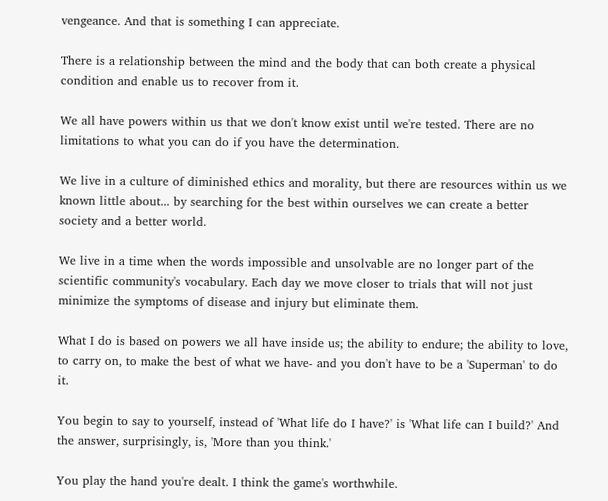vengeance. And that is something I can appreciate.

There is a relationship between the mind and the body that can both create a physical condition and enable us to recover from it.

We all have powers within us that we don't know exist until we're tested. There are no limitations to what you can do if you have the determination.

We live in a culture of diminished ethics and morality, but there are resources within us we known little about... by searching for the best within ourselves we can create a better society and a better world.

We live in a time when the words impossible and unsolvable are no longer part of the scientific community's vocabulary. Each day we move closer to trials that will not just minimize the symptoms of disease and injury but eliminate them.

What I do is based on powers we all have inside us; the ability to endure; the ability to love, to carry on, to make the best of what we have- and you don't have to be a 'Superman' to do it.

You begin to say to yourself, instead of 'What life do I have?' is 'What life can I build?' And the answer, surprisingly, is, 'More than you think.'

You play the hand you're dealt. I think the game's worthwhile.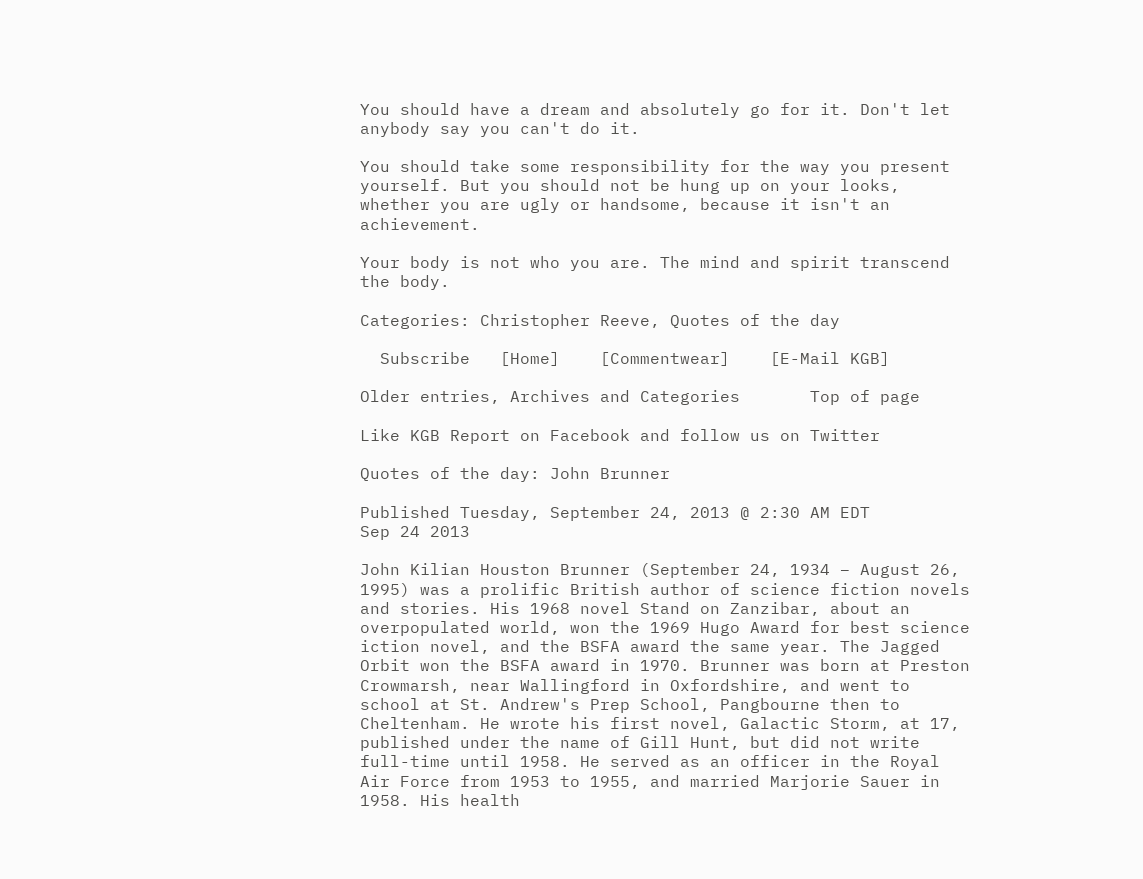You should have a dream and absolutely go for it. Don't let anybody say you can't do it.

You should take some responsibility for the way you present yourself. But you should not be hung up on your looks, whether you are ugly or handsome, because it isn't an achievement.

Your body is not who you are. The mind and spirit transcend the body.

Categories: Christopher Reeve, Quotes of the day

  Subscribe   [Home]    [Commentwear]    [E-Mail KGB]

Older entries, Archives and Categories       Top of page

Like KGB Report on Facebook and follow us on Twitter

Quotes of the day: John Brunner

Published Tuesday, September 24, 2013 @ 2:30 AM EDT
Sep 24 2013

John Kilian Houston Brunner (September 24, 1934 – August 26, 1995) was a prolific British author of science fiction novels and stories. His 1968 novel Stand on Zanzibar, about an overpopulated world, won the 1969 Hugo Award for best science iction novel, and the BSFA award the same year. The Jagged Orbit won the BSFA award in 1970. Brunner was born at Preston Crowmarsh, near Wallingford in Oxfordshire, and went to school at St. Andrew's Prep School, Pangbourne then to Cheltenham. He wrote his first novel, Galactic Storm, at 17, published under the name of Gill Hunt, but did not write full-time until 1958. He served as an officer in the Royal Air Force from 1953 to 1955, and married Marjorie Sauer in 1958. His health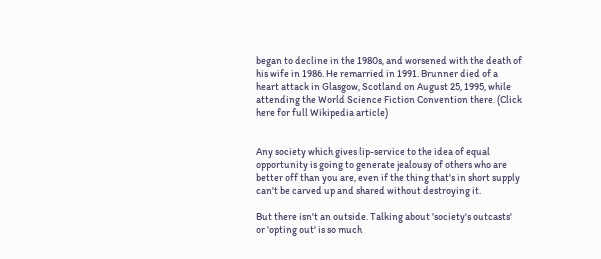began to decline in the 1980s, and worsened with the death of his wife in 1986. He remarried in 1991. Brunner died of a heart attack in Glasgow, Scotland on August 25, 1995, while attending the World Science Fiction Convention there. (Click here for full Wikipedia article)


Any society which gives lip-service to the idea of equal opportunity is going to generate jealousy of others who are better off than you are, even if the thing that's in short supply can't be carved up and shared without destroying it.

But there isn't an outside. Talking about 'society's outcasts' or 'opting out' is so much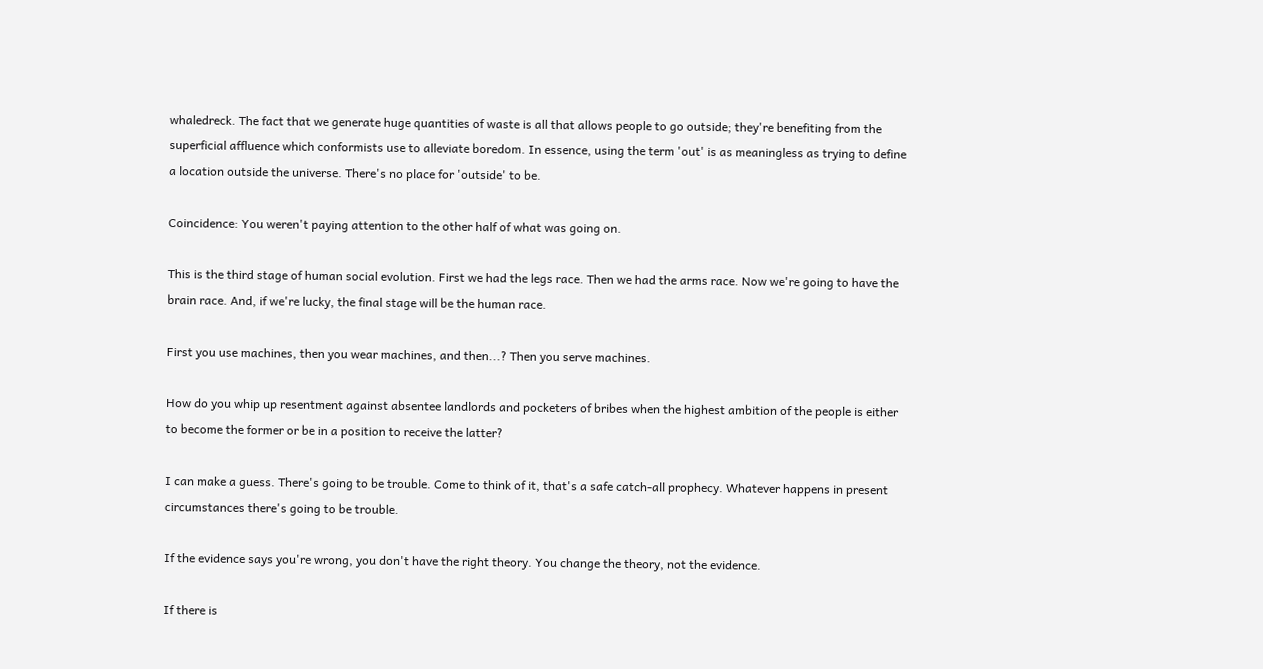whaledreck. The fact that we generate huge quantities of waste is all that allows people to go outside; they're benefiting from the superficial affluence which conformists use to alleviate boredom. In essence, using the term 'out' is as meaningless as trying to define a location outside the universe. There's no place for 'outside' to be.

Coincidence: You weren't paying attention to the other half of what was going on.

This is the third stage of human social evolution. First we had the legs race. Then we had the arms race. Now we're going to have the brain race. And, if we're lucky, the final stage will be the human race.

First you use machines, then you wear machines, and then...? Then you serve machines.

How do you whip up resentment against absentee landlords and pocketers of bribes when the highest ambition of the people is either to become the former or be in a position to receive the latter?

I can make a guess. There's going to be trouble. Come to think of it, that's a safe catch-all prophecy. Whatever happens in present circumstances there's going to be trouble.

If the evidence says you're wrong, you don't have the right theory. You change the theory, not the evidence.

If there is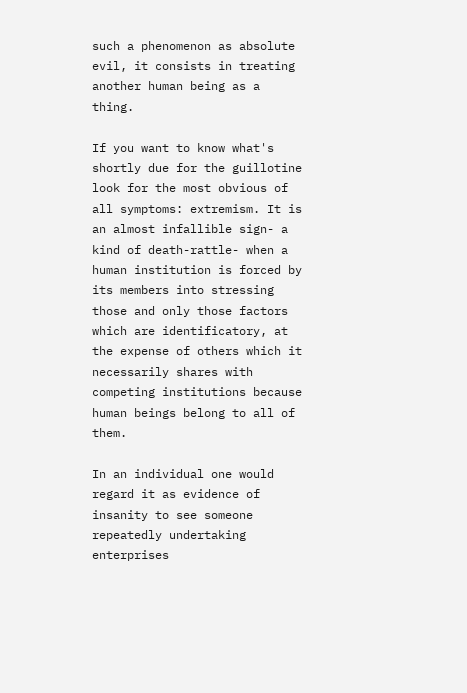such a phenomenon as absolute evil, it consists in treating another human being as a thing.

If you want to know what's shortly due for the guillotine look for the most obvious of all symptoms: extremism. It is an almost infallible sign- a kind of death-rattle- when a human institution is forced by its members into stressing those and only those factors which are identificatory, at the expense of others which it necessarily shares with competing institutions because human beings belong to all of them.

In an individual one would regard it as evidence of insanity to see someone repeatedly undertaking enterprises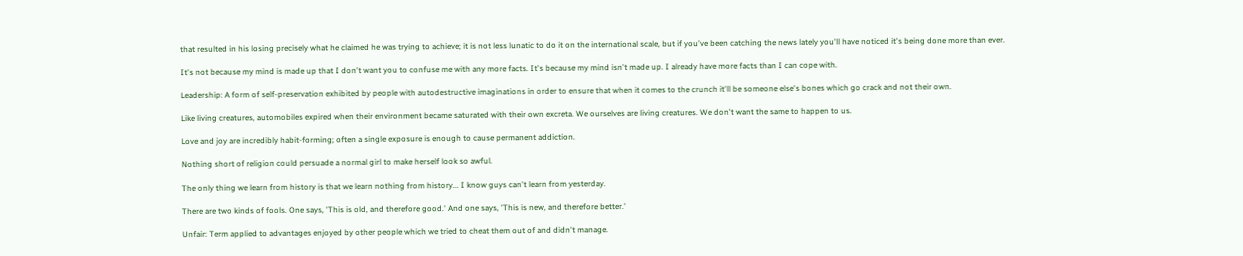that resulted in his losing precisely what he claimed he was trying to achieve; it is not less lunatic to do it on the international scale, but if you've been catching the news lately you'll have noticed it's being done more than ever.

It's not because my mind is made up that I don't want you to confuse me with any more facts. It's because my mind isn't made up. I already have more facts than I can cope with.

Leadership: A form of self-preservation exhibited by people with autodestructive imaginations in order to ensure that when it comes to the crunch it'll be someone else's bones which go crack and not their own.

Like living creatures, automobiles expired when their environment became saturated with their own excreta. We ourselves are living creatures. We don't want the same to happen to us.

Love and joy are incredibly habit-forming; often a single exposure is enough to cause permanent addiction.

Nothing short of religion could persuade a normal girl to make herself look so awful.

The only thing we learn from history is that we learn nothing from history... I know guys can't learn from yesterday.

There are two kinds of fools. One says, 'This is old, and therefore good.' And one says, 'This is new, and therefore better.'

Unfair: Term applied to advantages enjoyed by other people which we tried to cheat them out of and didn't manage.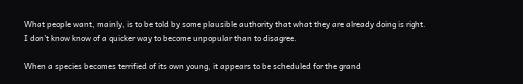What people want, mainly, is to be told by some plausible authority that what they are already doing is right. I don't know know of a quicker way to become unpopular than to disagree.

When a species becomes terrified of its own young, it appears to be scheduled for the grand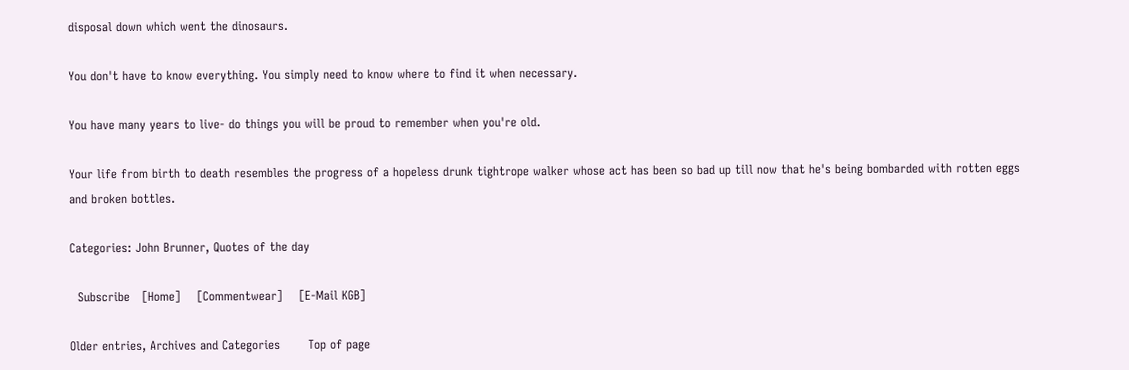disposal down which went the dinosaurs.

You don't have to know everything. You simply need to know where to find it when necessary.

You have many years to live- do things you will be proud to remember when you're old.

Your life from birth to death resembles the progress of a hopeless drunk tightrope walker whose act has been so bad up till now that he's being bombarded with rotten eggs and broken bottles.

Categories: John Brunner, Quotes of the day

  Subscribe   [Home]    [Commentwear]    [E-Mail KGB]

Older entries, Archives and Categories       Top of page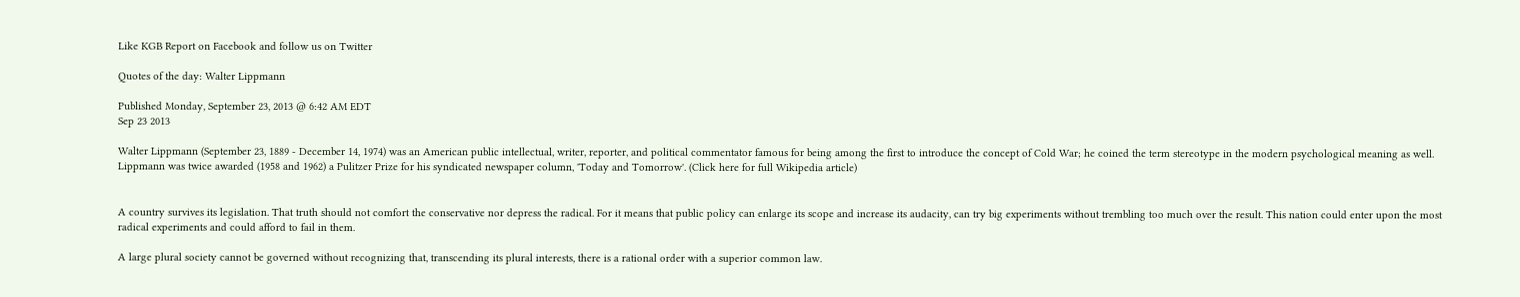Like KGB Report on Facebook and follow us on Twitter

Quotes of the day: Walter Lippmann

Published Monday, September 23, 2013 @ 6:42 AM EDT
Sep 23 2013

Walter Lippmann (September 23, 1889 - December 14, 1974) was an American public intellectual, writer, reporter, and political commentator famous for being among the first to introduce the concept of Cold War; he coined the term stereotype in the modern psychological meaning as well. Lippmann was twice awarded (1958 and 1962) a Pulitzer Prize for his syndicated newspaper column, 'Today and Tomorrow'. (Click here for full Wikipedia article)


A country survives its legislation. That truth should not comfort the conservative nor depress the radical. For it means that public policy can enlarge its scope and increase its audacity, can try big experiments without trembling too much over the result. This nation could enter upon the most radical experiments and could afford to fail in them.

A large plural society cannot be governed without recognizing that, transcending its plural interests, there is a rational order with a superior common law.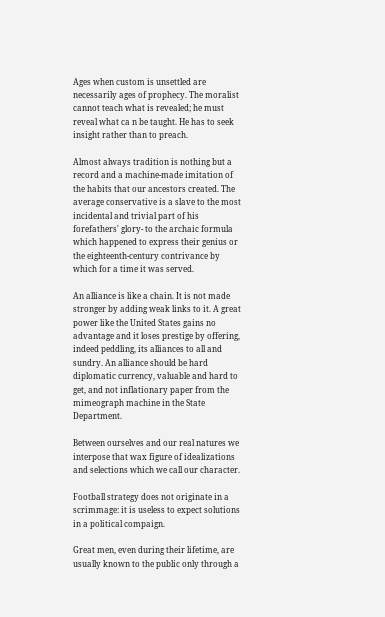Ages when custom is unsettled are necessarily ages of prophecy. The moralist cannot teach what is revealed; he must reveal what ca n be taught. He has to seek insight rather than to preach.

Almost always tradition is nothing but a record and a machine-made imitation of the habits that our ancestors created. The average conservative is a slave to the most incidental and trivial part of his forefathers' glory- to the archaic formula which happened to express their genius or the eighteenth-century contrivance by which for a time it was served.

An alliance is like a chain. It is not made stronger by adding weak links to it. A great power like the United States gains no advantage and it loses prestige by offering, indeed peddling, its alliances to all and sundry. An alliance should be hard diplomatic currency, valuable and hard to get, and not inflationary paper from the mimeograph machine in the State Department.

Between ourselves and our real natures we interpose that wax figure of idealizations and selections which we call our character.

Football strategy does not originate in a scrimmage: it is useless to expect solutions in a political compaign.

Great men, even during their lifetime, are usually known to the public only through a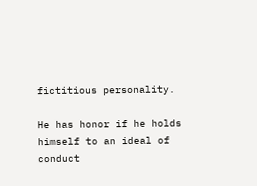fictitious personality.

He has honor if he holds himself to an ideal of conduct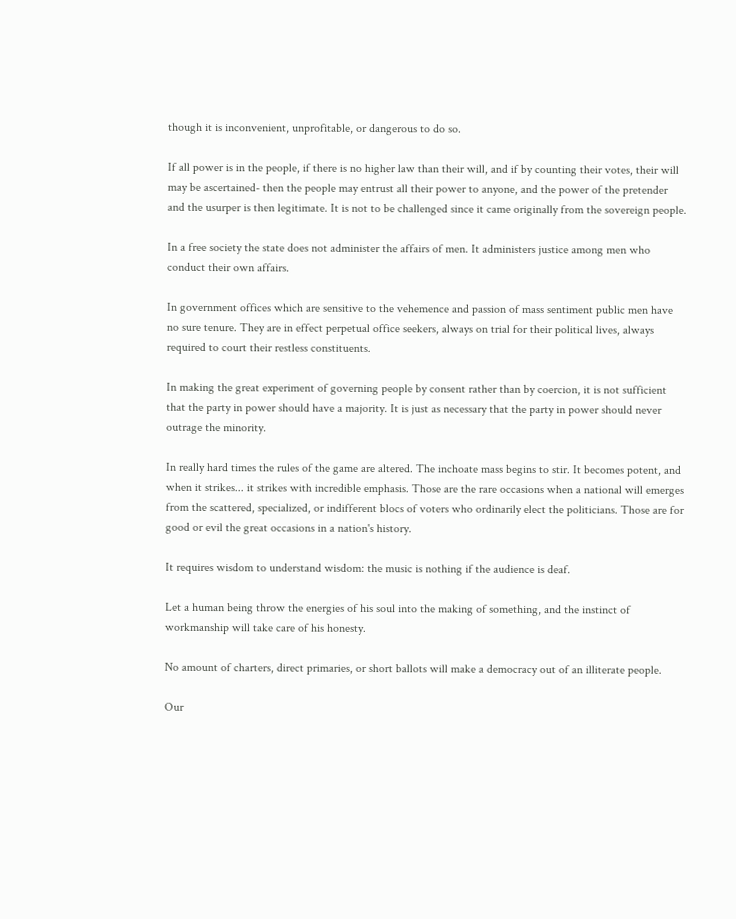though it is inconvenient, unprofitable, or dangerous to do so.

If all power is in the people, if there is no higher law than their will, and if by counting their votes, their will may be ascertained- then the people may entrust all their power to anyone, and the power of the pretender and the usurper is then legitimate. It is not to be challenged since it came originally from the sovereign people.

In a free society the state does not administer the affairs of men. It administers justice among men who conduct their own affairs.

In government offices which are sensitive to the vehemence and passion of mass sentiment public men have no sure tenure. They are in effect perpetual office seekers, always on trial for their political lives, always required to court their restless constituents.

In making the great experiment of governing people by consent rather than by coercion, it is not sufficient that the party in power should have a majority. It is just as necessary that the party in power should never outrage the minority.

In really hard times the rules of the game are altered. The inchoate mass begins to stir. It becomes potent, and when it strikes... it strikes with incredible emphasis. Those are the rare occasions when a national will emerges from the scattered, specialized, or indifferent blocs of voters who ordinarily elect the politicians. Those are for good or evil the great occasions in a nation's history.

It requires wisdom to understand wisdom: the music is nothing if the audience is deaf.

Let a human being throw the energies of his soul into the making of something, and the instinct of workmanship will take care of his honesty.

No amount of charters, direct primaries, or short ballots will make a democracy out of an illiterate people.

Our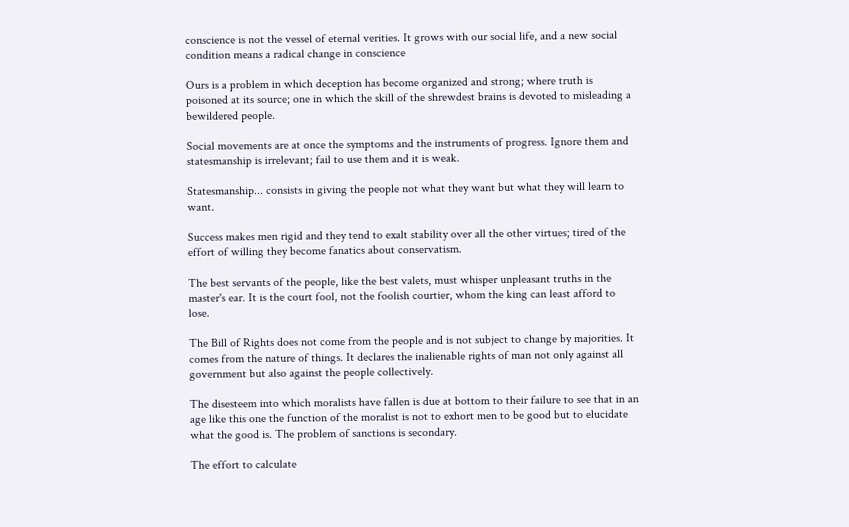conscience is not the vessel of eternal verities. It grows with our social life, and a new social condition means a radical change in conscience

Ours is a problem in which deception has become organized and strong; where truth is poisoned at its source; one in which the skill of the shrewdest brains is devoted to misleading a bewildered people.

Social movements are at once the symptoms and the instruments of progress. Ignore them and statesmanship is irrelevant; fail to use them and it is weak.

Statesmanship... consists in giving the people not what they want but what they will learn to want.

Success makes men rigid and they tend to exalt stability over all the other virtues; tired of the effort of willing they become fanatics about conservatism.

The best servants of the people, like the best valets, must whisper unpleasant truths in the master's ear. It is the court fool, not the foolish courtier, whom the king can least afford to lose.

The Bill of Rights does not come from the people and is not subject to change by majorities. It comes from the nature of things. It declares the inalienable rights of man not only against all government but also against the people collectively.

The disesteem into which moralists have fallen is due at bottom to their failure to see that in an age like this one the function of the moralist is not to exhort men to be good but to elucidate what the good is. The problem of sanctions is secondary.

The effort to calculate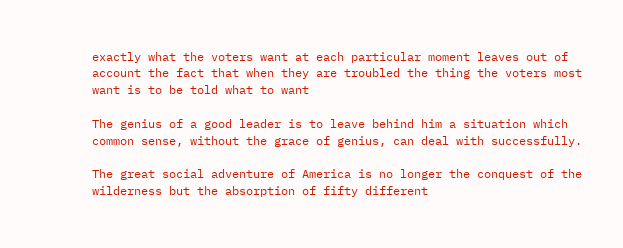exactly what the voters want at each particular moment leaves out of account the fact that when they are troubled the thing the voters most want is to be told what to want

The genius of a good leader is to leave behind him a situation which common sense, without the grace of genius, can deal with successfully.

The great social adventure of America is no longer the conquest of the wilderness but the absorption of fifty different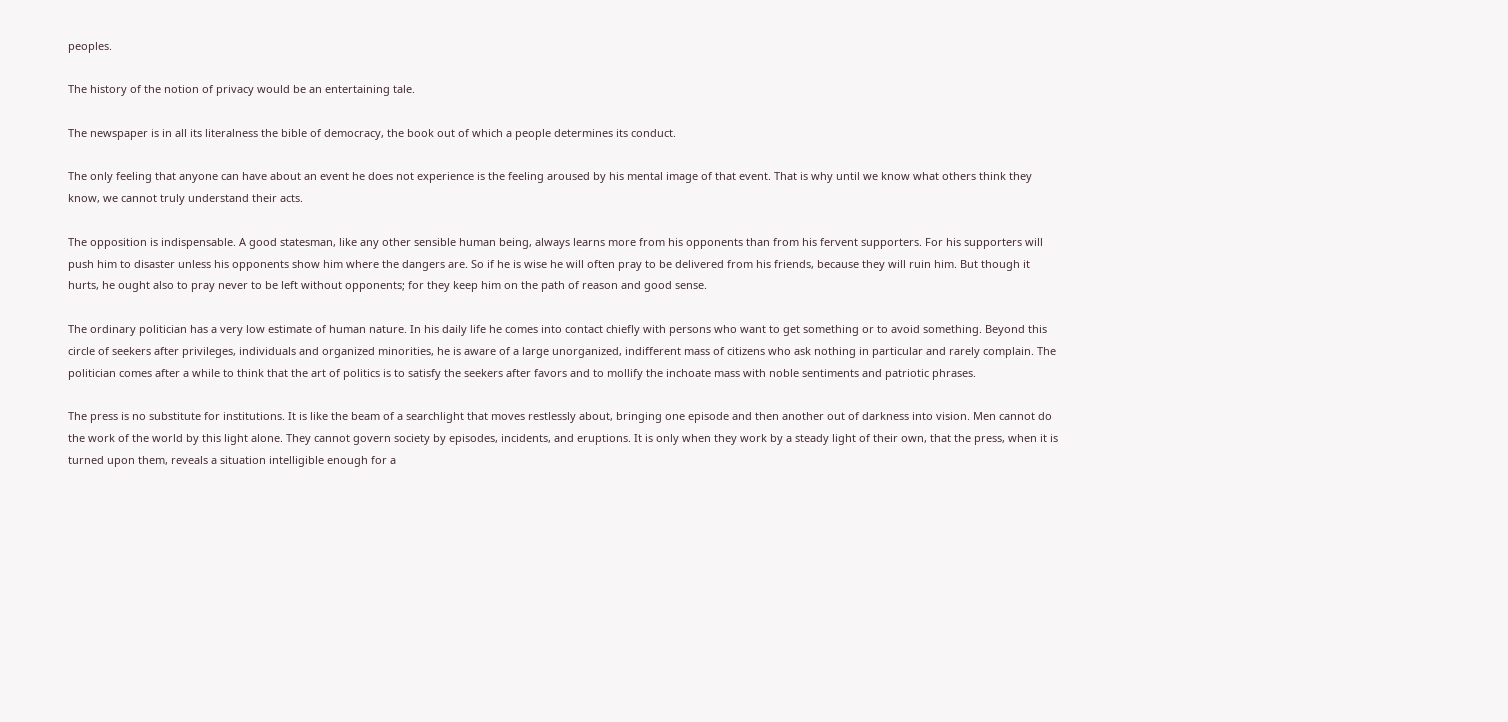peoples.

The history of the notion of privacy would be an entertaining tale.

The newspaper is in all its literalness the bible of democracy, the book out of which a people determines its conduct.

The only feeling that anyone can have about an event he does not experience is the feeling aroused by his mental image of that event. That is why until we know what others think they know, we cannot truly understand their acts.

The opposition is indispensable. A good statesman, like any other sensible human being, always learns more from his opponents than from his fervent supporters. For his supporters will push him to disaster unless his opponents show him where the dangers are. So if he is wise he will often pray to be delivered from his friends, because they will ruin him. But though it hurts, he ought also to pray never to be left without opponents; for they keep him on the path of reason and good sense.

The ordinary politician has a very low estimate of human nature. In his daily life he comes into contact chiefly with persons who want to get something or to avoid something. Beyond this circle of seekers after privileges, individuals and organized minorities, he is aware of a large unorganized, indifferent mass of citizens who ask nothing in particular and rarely complain. The politician comes after a while to think that the art of politics is to satisfy the seekers after favors and to mollify the inchoate mass with noble sentiments and patriotic phrases.

The press is no substitute for institutions. It is like the beam of a searchlight that moves restlessly about, bringing one episode and then another out of darkness into vision. Men cannot do the work of the world by this light alone. They cannot govern society by episodes, incidents, and eruptions. It is only when they work by a steady light of their own, that the press, when it is turned upon them, reveals a situation intelligible enough for a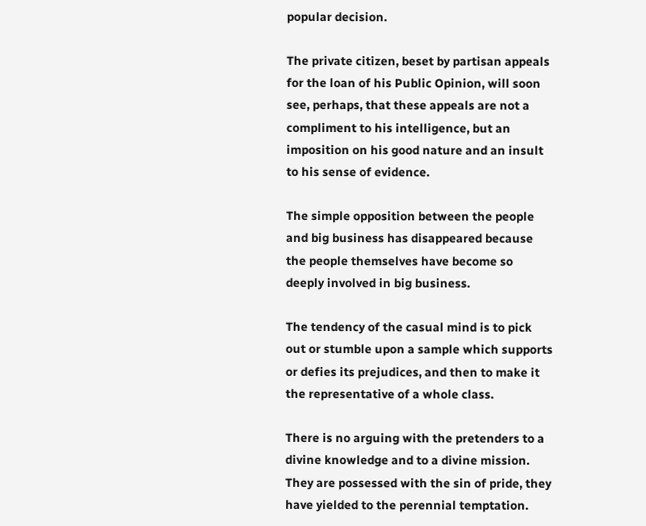popular decision.

The private citizen, beset by partisan appeals for the loan of his Public Opinion, will soon see, perhaps, that these appeals are not a compliment to his intelligence, but an imposition on his good nature and an insult to his sense of evidence.

The simple opposition between the people and big business has disappeared because the people themselves have become so deeply involved in big business.

The tendency of the casual mind is to pick out or stumble upon a sample which supports or defies its prejudices, and then to make it the representative of a whole class.

There is no arguing with the pretenders to a divine knowledge and to a divine mission. They are possessed with the sin of pride, they have yielded to the perennial temptation.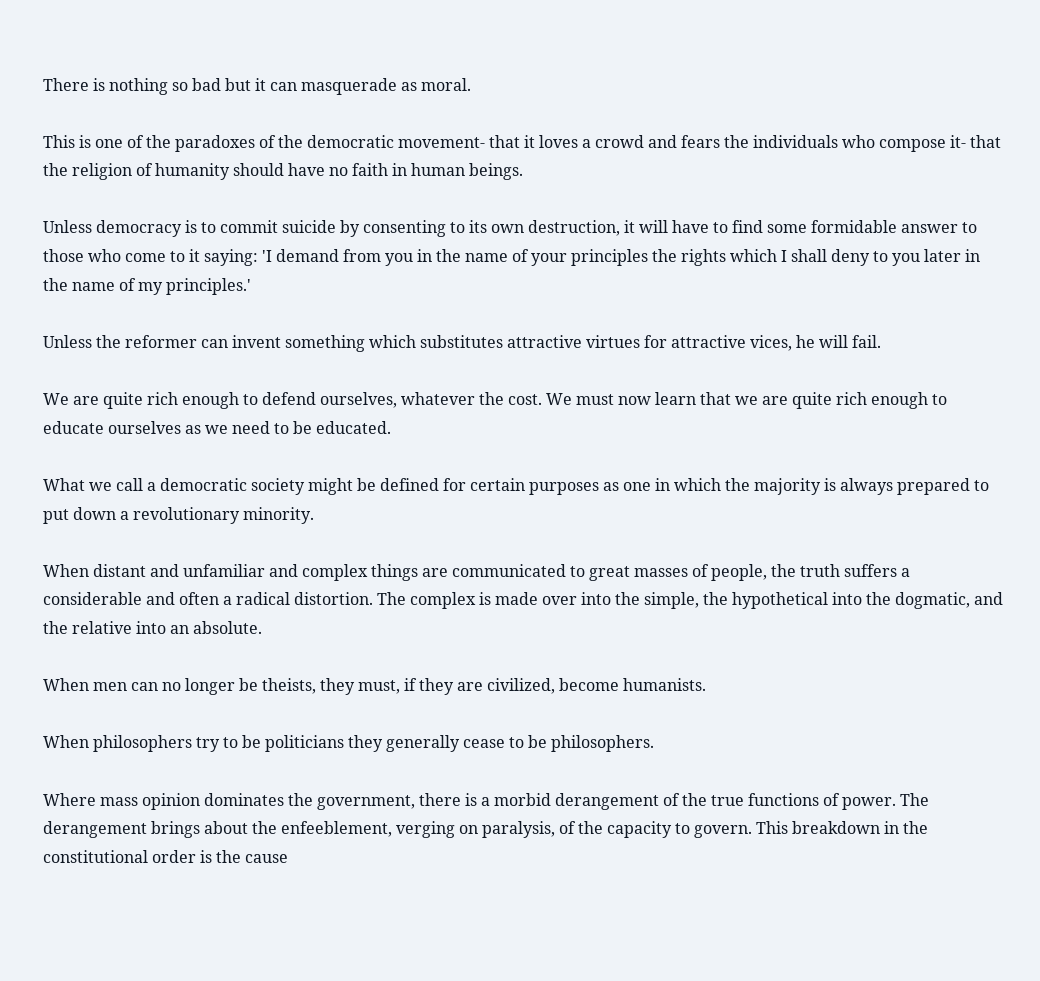There is nothing so bad but it can masquerade as moral.

This is one of the paradoxes of the democratic movement- that it loves a crowd and fears the individuals who compose it- that the religion of humanity should have no faith in human beings.

Unless democracy is to commit suicide by consenting to its own destruction, it will have to find some formidable answer to those who come to it saying: 'I demand from you in the name of your principles the rights which I shall deny to you later in the name of my principles.'

Unless the reformer can invent something which substitutes attractive virtues for attractive vices, he will fail.

We are quite rich enough to defend ourselves, whatever the cost. We must now learn that we are quite rich enough to educate ourselves as we need to be educated.

What we call a democratic society might be defined for certain purposes as one in which the majority is always prepared to put down a revolutionary minority.

When distant and unfamiliar and complex things are communicated to great masses of people, the truth suffers a considerable and often a radical distortion. The complex is made over into the simple, the hypothetical into the dogmatic, and the relative into an absolute.

When men can no longer be theists, they must, if they are civilized, become humanists.

When philosophers try to be politicians they generally cease to be philosophers.

Where mass opinion dominates the government, there is a morbid derangement of the true functions of power. The derangement brings about the enfeeblement, verging on paralysis, of the capacity to govern. This breakdown in the constitutional order is the cause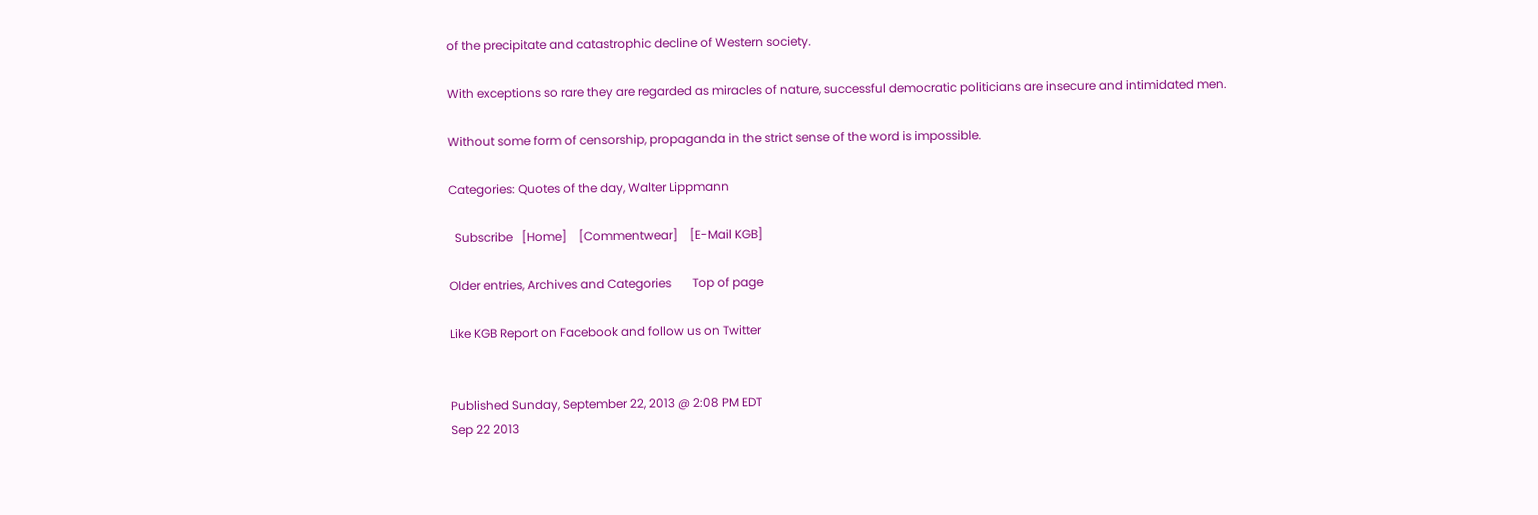of the precipitate and catastrophic decline of Western society.

With exceptions so rare they are regarded as miracles of nature, successful democratic politicians are insecure and intimidated men.

Without some form of censorship, propaganda in the strict sense of the word is impossible.

Categories: Quotes of the day, Walter Lippmann

  Subscribe   [Home]    [Commentwear]    [E-Mail KGB]

Older entries, Archives and Categories       Top of page

Like KGB Report on Facebook and follow us on Twitter


Published Sunday, September 22, 2013 @ 2:08 PM EDT
Sep 22 2013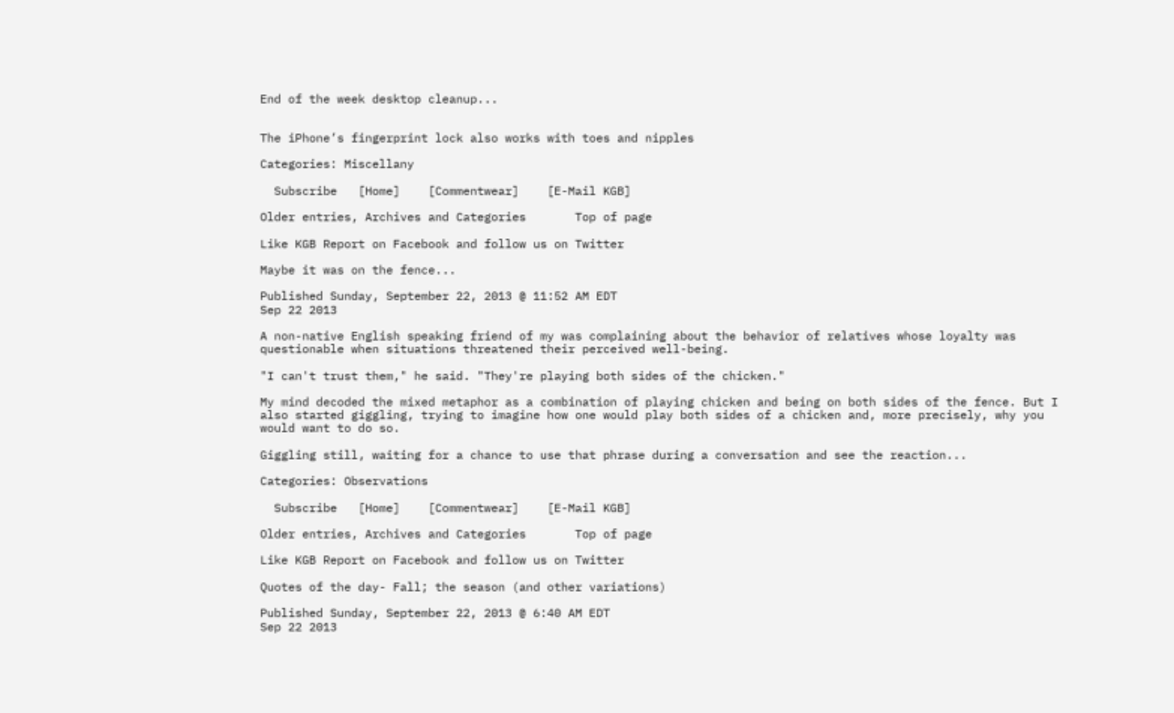End of the week desktop cleanup...


The iPhone’s fingerprint lock also works with toes and nipples

Categories: Miscellany

  Subscribe   [Home]    [Commentwear]    [E-Mail KGB]

Older entries, Archives and Categories       Top of page

Like KGB Report on Facebook and follow us on Twitter

Maybe it was on the fence...

Published Sunday, September 22, 2013 @ 11:52 AM EDT
Sep 22 2013

A non-native English speaking friend of my was complaining about the behavior of relatives whose loyalty was questionable when situations threatened their perceived well-being.

"I can't trust them," he said. "They're playing both sides of the chicken."

My mind decoded the mixed metaphor as a combination of playing chicken and being on both sides of the fence. But I also started giggling, trying to imagine how one would play both sides of a chicken and, more precisely, why you would want to do so.

Giggling still, waiting for a chance to use that phrase during a conversation and see the reaction...

Categories: Observations

  Subscribe   [Home]    [Commentwear]    [E-Mail KGB]

Older entries, Archives and Categories       Top of page

Like KGB Report on Facebook and follow us on Twitter

Quotes of the day- Fall; the season (and other variations)

Published Sunday, September 22, 2013 @ 6:40 AM EDT
Sep 22 2013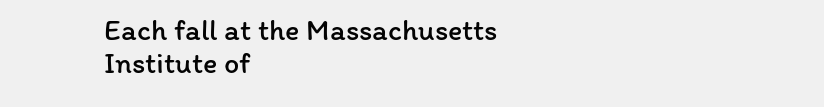Each fall at the Massachusetts Institute of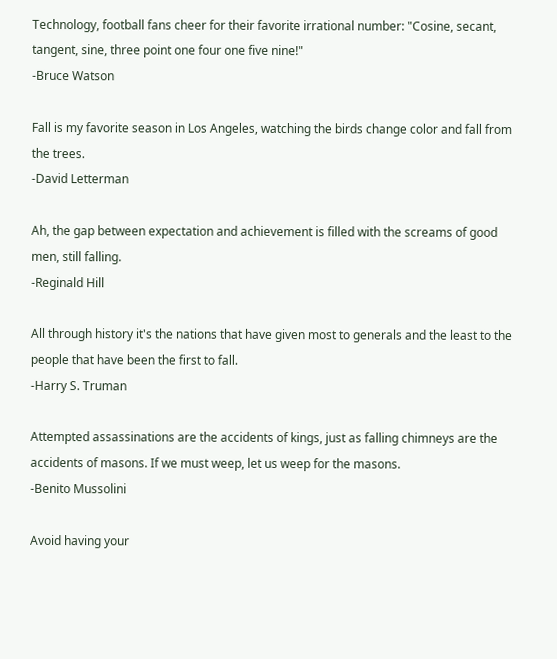Technology, football fans cheer for their favorite irrational number: "Cosine, secant, tangent, sine, three point one four one five nine!"
-Bruce Watson

Fall is my favorite season in Los Angeles, watching the birds change color and fall from the trees.
-David Letterman

Ah, the gap between expectation and achievement is filled with the screams of good men, still falling.
-Reginald Hill

All through history it's the nations that have given most to generals and the least to the people that have been the first to fall.
-Harry S. Truman

Attempted assassinations are the accidents of kings, just as falling chimneys are the accidents of masons. If we must weep, let us weep for the masons.
-Benito Mussolini

Avoid having your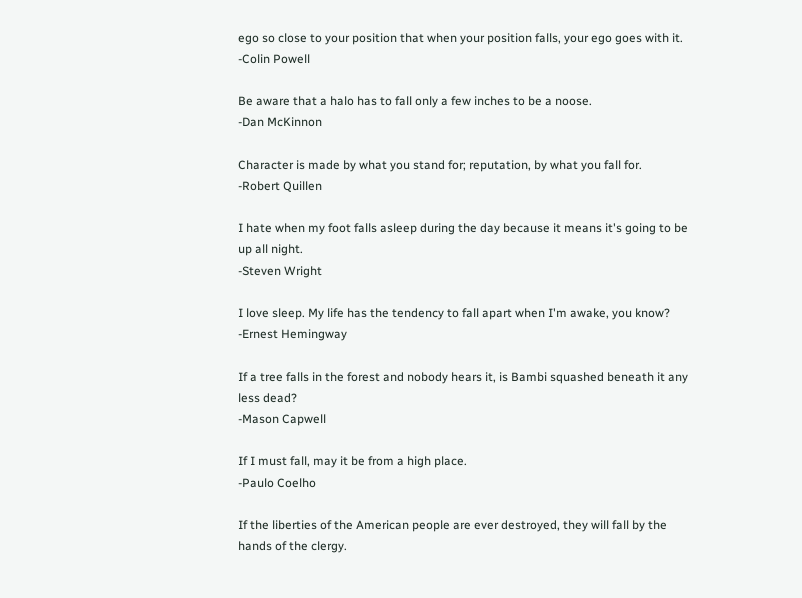ego so close to your position that when your position falls, your ego goes with it.
-Colin Powell

Be aware that a halo has to fall only a few inches to be a noose.
-Dan McKinnon

Character is made by what you stand for; reputation, by what you fall for.
-Robert Quillen

I hate when my foot falls asleep during the day because it means it's going to be up all night.
-Steven Wright

I love sleep. My life has the tendency to fall apart when I'm awake, you know?
-Ernest Hemingway

If a tree falls in the forest and nobody hears it, is Bambi squashed beneath it any less dead?
-Mason Capwell

If I must fall, may it be from a high place.
-Paulo Coelho

If the liberties of the American people are ever destroyed, they will fall by the hands of the clergy.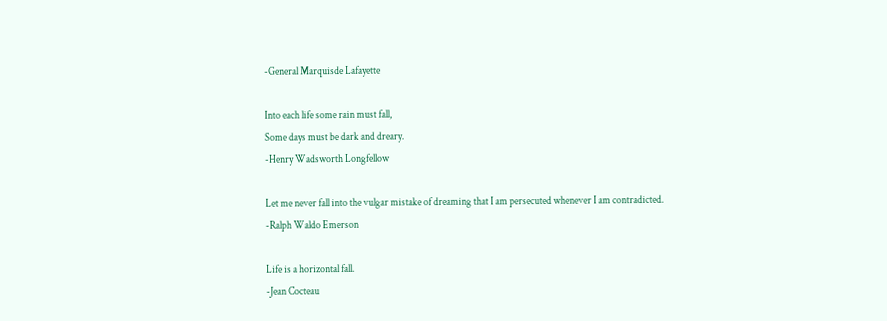-General Marquisde Lafayette

Into each life some rain must fall,
Some days must be dark and dreary.
-Henry Wadsworth Longfellow

Let me never fall into the vulgar mistake of dreaming that I am persecuted whenever I am contradicted.
-Ralph Waldo Emerson

Life is a horizontal fall.
-Jean Cocteau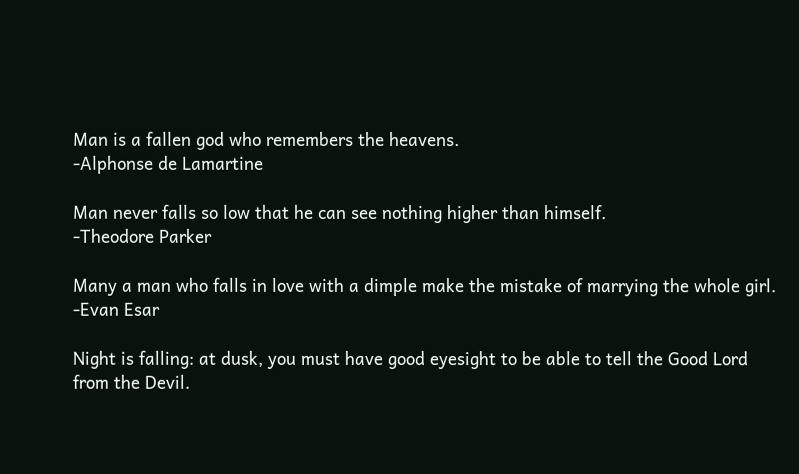Man is a fallen god who remembers the heavens.
-Alphonse de Lamartine

Man never falls so low that he can see nothing higher than himself.
-Theodore Parker

Many a man who falls in love with a dimple make the mistake of marrying the whole girl.
-Evan Esar

Night is falling: at dusk, you must have good eyesight to be able to tell the Good Lord from the Devil.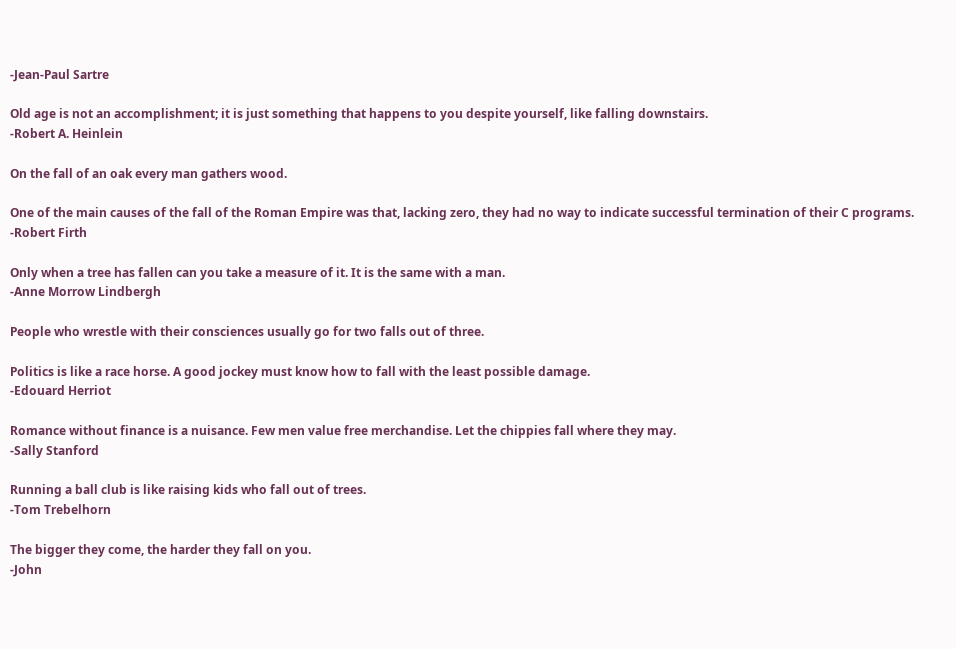-Jean-Paul Sartre

Old age is not an accomplishment; it is just something that happens to you despite yourself, like falling downstairs.
-Robert A. Heinlein

On the fall of an oak every man gathers wood.

One of the main causes of the fall of the Roman Empire was that, lacking zero, they had no way to indicate successful termination of their C programs.
-Robert Firth

Only when a tree has fallen can you take a measure of it. It is the same with a man.
-Anne Morrow Lindbergh

People who wrestle with their consciences usually go for two falls out of three.

Politics is like a race horse. A good jockey must know how to fall with the least possible damage.
-Edouard Herriot

Romance without finance is a nuisance. Few men value free merchandise. Let the chippies fall where they may.
-Sally Stanford

Running a ball club is like raising kids who fall out of trees.
-Tom Trebelhorn

The bigger they come, the harder they fall on you.
-John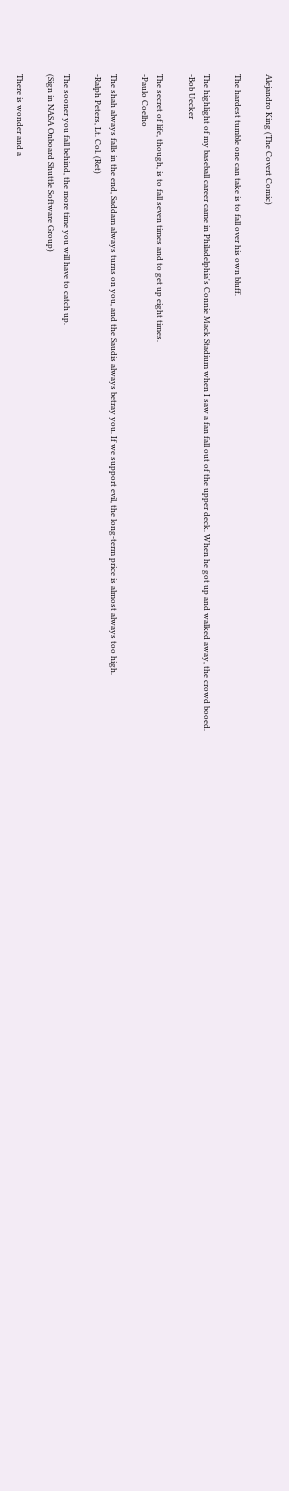Alejandro King (The Covert Comic)

The hardest tumble one can take is to fall over his own bluff.

The highlight of my baseball career came in Philadelphia's Connie Mack Stadium when I saw a fan fall out of the upper deck. When he got up and walked away, the crowd booed.
-Bob Uecker

The secret of life, though, is to fall seven times and to get up eight times.
-Paulo Coelho

The shah always falls in the end, Saddam always turns on you, and the Saudis always betray you. If we support evil, the long-term price is almost always too high.
-Ralph Peters, Lt. Col. (Ret)

The sooner you fall behind, the more time you will have to catch up.
(Sign in NASA Onboard Shuttle Software Group)

There is wonder and a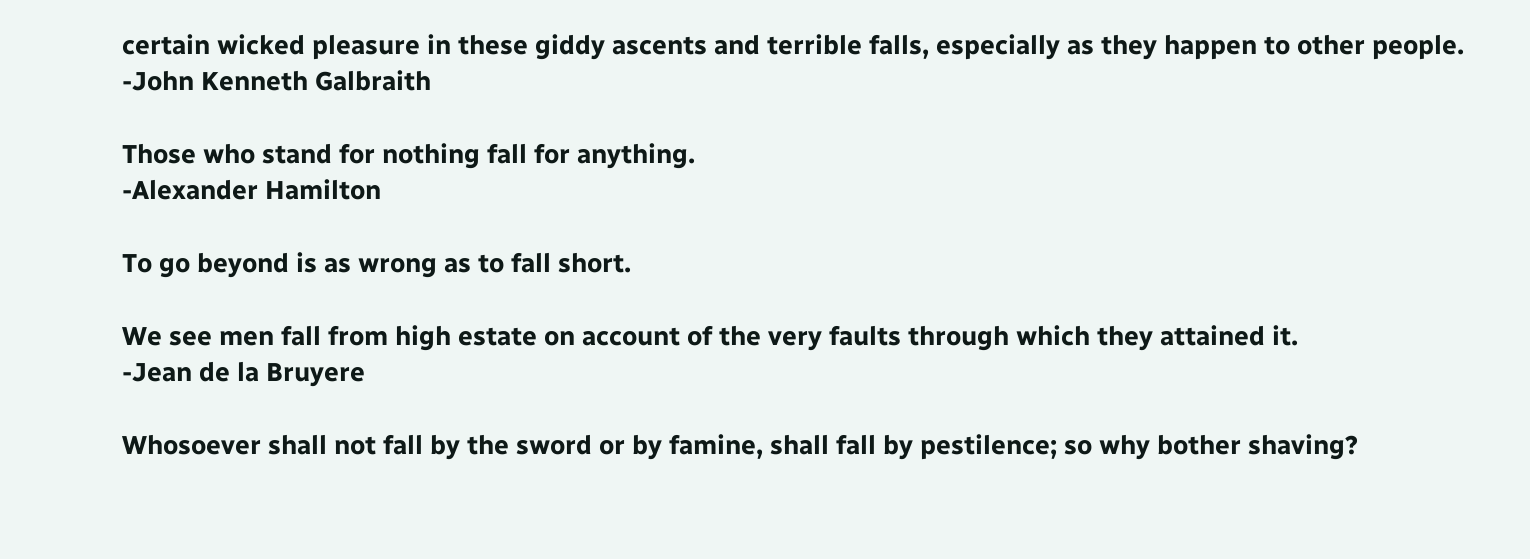certain wicked pleasure in these giddy ascents and terrible falls, especially as they happen to other people.
-John Kenneth Galbraith

Those who stand for nothing fall for anything.
-Alexander Hamilton

To go beyond is as wrong as to fall short.

We see men fall from high estate on account of the very faults through which they attained it.
-Jean de la Bruyere

Whosoever shall not fall by the sword or by famine, shall fall by pestilence; so why bother shaving?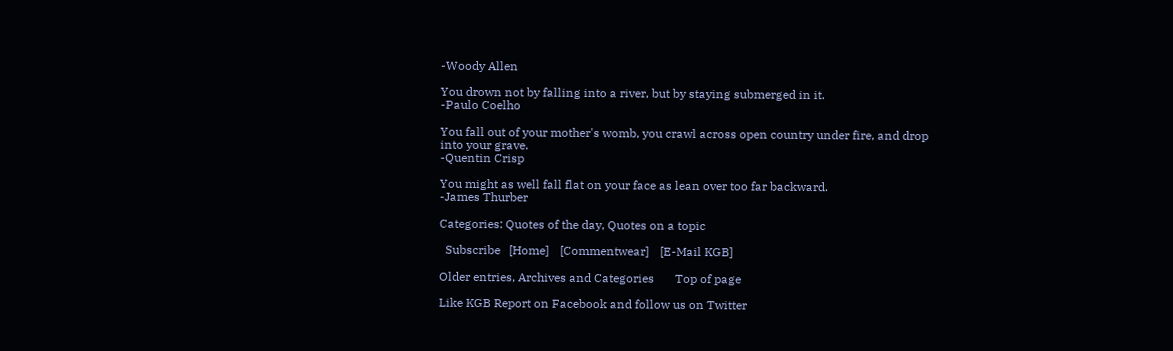-Woody Allen

You drown not by falling into a river, but by staying submerged in it.
-Paulo Coelho

You fall out of your mother's womb, you crawl across open country under fire, and drop into your grave.
-Quentin Crisp

You might as well fall flat on your face as lean over too far backward.
-James Thurber

Categories: Quotes of the day, Quotes on a topic

  Subscribe   [Home]    [Commentwear]    [E-Mail KGB]

Older entries, Archives and Categories       Top of page

Like KGB Report on Facebook and follow us on Twitter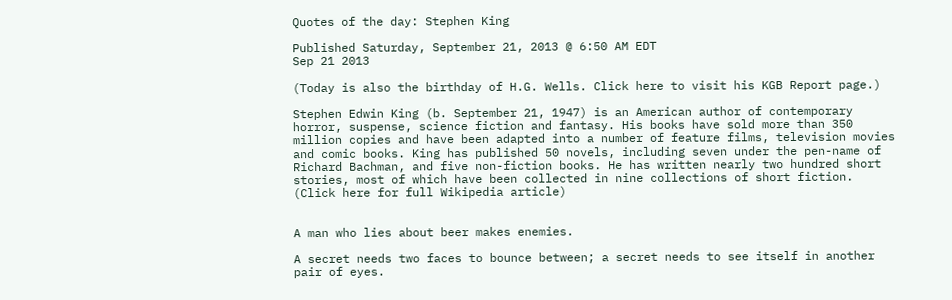Quotes of the day: Stephen King

Published Saturday, September 21, 2013 @ 6:50 AM EDT
Sep 21 2013

(Today is also the birthday of H.G. Wells. Click here to visit his KGB Report page.)

Stephen Edwin King (b. September 21, 1947) is an American author of contemporary horror, suspense, science fiction and fantasy. His books have sold more than 350 million copies and have been adapted into a number of feature films, television movies and comic books. King has published 50 novels, including seven under the pen-name of Richard Bachman, and five non-fiction books. He has written nearly two hundred short stories, most of which have been collected in nine collections of short fiction. (Click here for full Wikipedia article)


A man who lies about beer makes enemies.

A secret needs two faces to bounce between; a secret needs to see itself in another pair of eyes.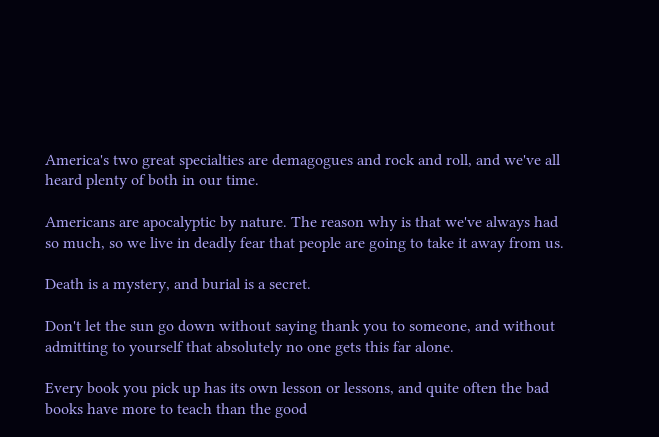America's two great specialties are demagogues and rock and roll, and we've all heard plenty of both in our time.

Americans are apocalyptic by nature. The reason why is that we've always had so much, so we live in deadly fear that people are going to take it away from us.

Death is a mystery, and burial is a secret.

Don't let the sun go down without saying thank you to someone, and without admitting to yourself that absolutely no one gets this far alone.

Every book you pick up has its own lesson or lessons, and quite often the bad books have more to teach than the good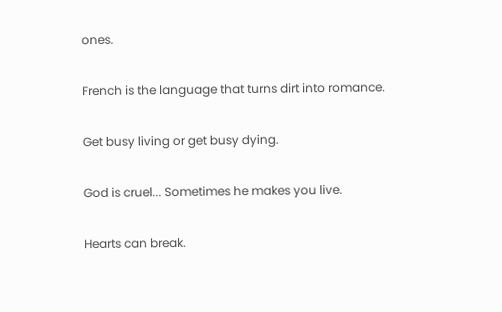ones.

French is the language that turns dirt into romance.

Get busy living or get busy dying.

God is cruel... Sometimes he makes you live.

Hearts can break.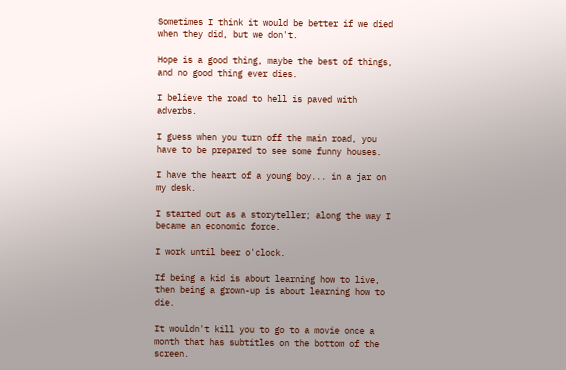Sometimes I think it would be better if we died when they did, but we don't.

Hope is a good thing, maybe the best of things, and no good thing ever dies.

I believe the road to hell is paved with adverbs.

I guess when you turn off the main road, you have to be prepared to see some funny houses.

I have the heart of a young boy... in a jar on my desk.

I started out as a storyteller; along the way I became an economic force.

I work until beer o'clock.

If being a kid is about learning how to live, then being a grown-up is about learning how to die.

It wouldn't kill you to go to a movie once a month that has subtitles on the bottom of the screen.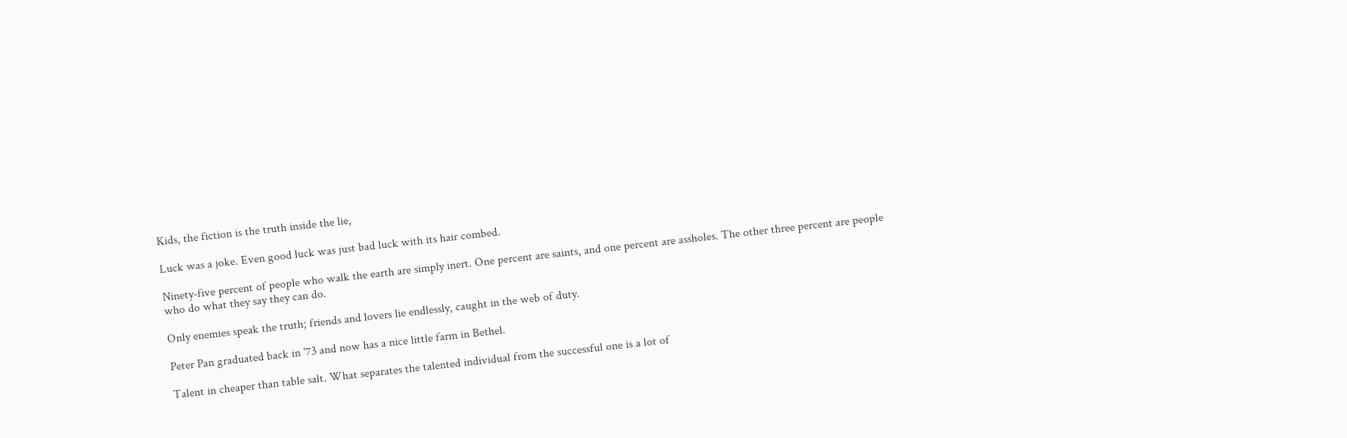Kids, the fiction is the truth inside the lie,

Luck was a joke. Even good luck was just bad luck with its hair combed.

Ninety-five percent of people who walk the earth are simply inert. One percent are saints, and one percent are assholes. The other three percent are people who do what they say they can do.

Only enemies speak the truth; friends and lovers lie endlessly, caught in the web of duty.

Peter Pan graduated back in '73 and now has a nice little farm in Bethel.

Talent in cheaper than table salt. What separates the talented individual from the successful one is a lot of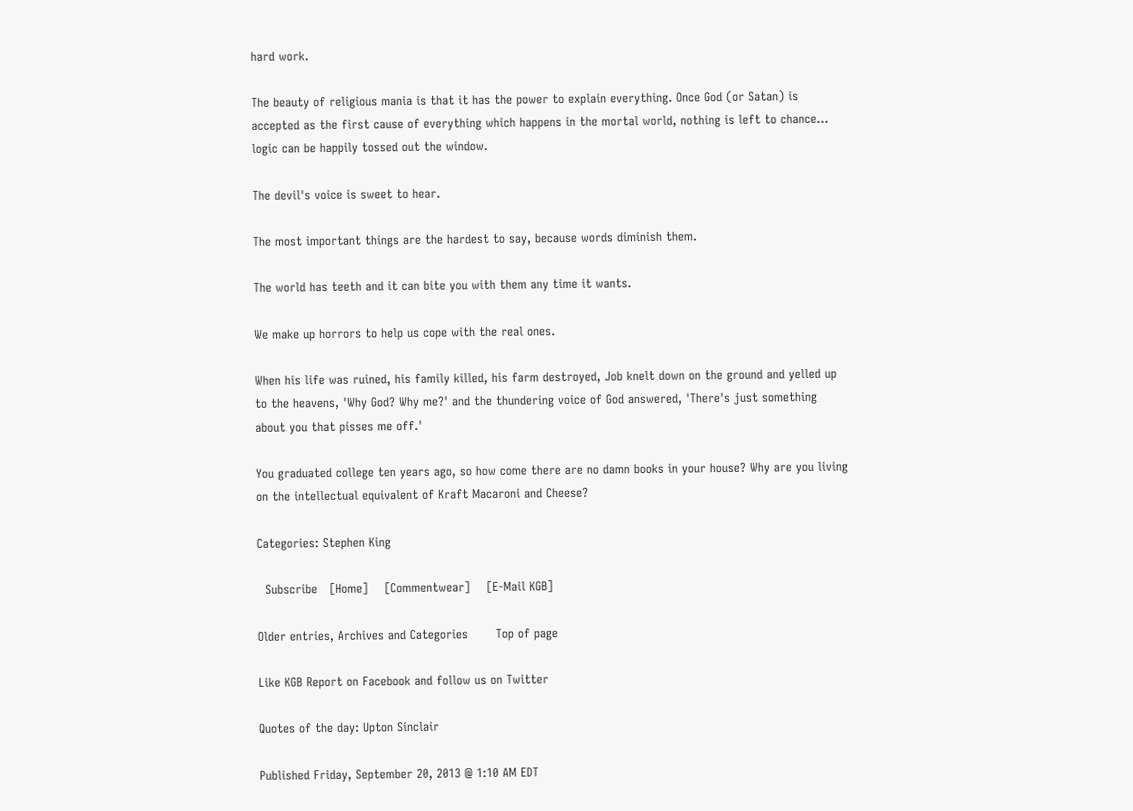hard work.

The beauty of religious mania is that it has the power to explain everything. Once God (or Satan) is accepted as the first cause of everything which happens in the mortal world, nothing is left to chance... logic can be happily tossed out the window.

The devil's voice is sweet to hear.

The most important things are the hardest to say, because words diminish them.

The world has teeth and it can bite you with them any time it wants.

We make up horrors to help us cope with the real ones.

When his life was ruined, his family killed, his farm destroyed, Job knelt down on the ground and yelled up to the heavens, 'Why God? Why me?' and the thundering voice of God answered, 'There's just something about you that pisses me off.'

You graduated college ten years ago, so how come there are no damn books in your house? Why are you living on the intellectual equivalent of Kraft Macaroni and Cheese?

Categories: Stephen King

  Subscribe   [Home]    [Commentwear]    [E-Mail KGB]

Older entries, Archives and Categories       Top of page

Like KGB Report on Facebook and follow us on Twitter

Quotes of the day: Upton Sinclair

Published Friday, September 20, 2013 @ 1:10 AM EDT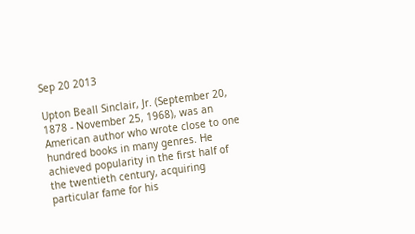Sep 20 2013

Upton Beall Sinclair, Jr. (September 20, 1878 - November 25, 1968), was an American author who wrote close to one hundred books in many genres. He achieved popularity in the first half of the twentieth century, acquiring particular fame for his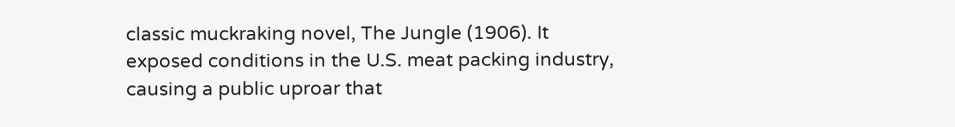classic muckraking novel, The Jungle (1906). It exposed conditions in the U.S. meat packing industry, causing a public uproar that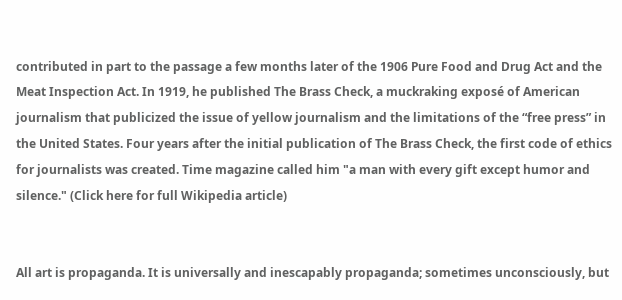contributed in part to the passage a few months later of the 1906 Pure Food and Drug Act and the Meat Inspection Act. In 1919, he published The Brass Check, a muckraking exposé of American journalism that publicized the issue of yellow journalism and the limitations of the “free press” in the United States. Four years after the initial publication of The Brass Check, the first code of ethics for journalists was created. Time magazine called him "a man with every gift except humor and silence." (Click here for full Wikipedia article)


All art is propaganda. It is universally and inescapably propaganda; sometimes unconsciously, but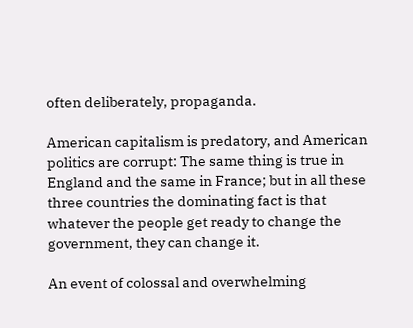often deliberately, propaganda.

American capitalism is predatory, and American politics are corrupt: The same thing is true in England and the same in France; but in all these three countries the dominating fact is that whatever the people get ready to change the government, they can change it.

An event of colossal and overwhelming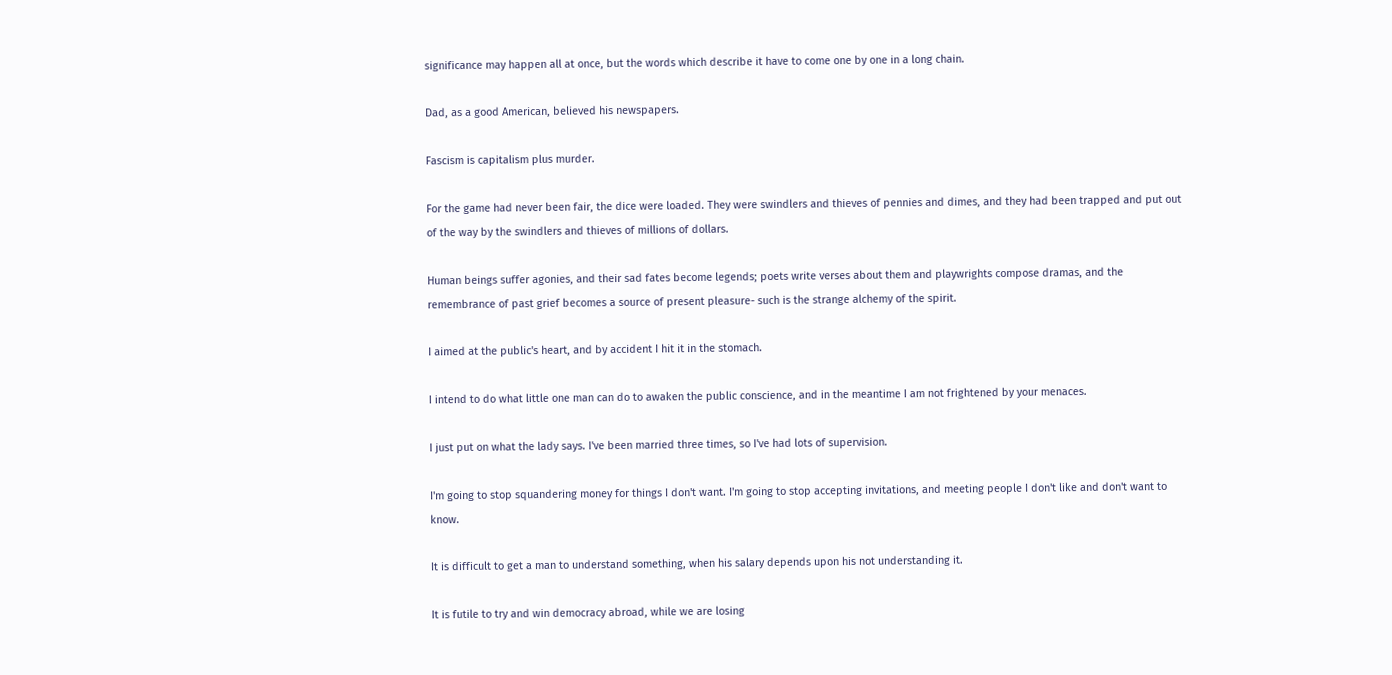significance may happen all at once, but the words which describe it have to come one by one in a long chain.

Dad, as a good American, believed his newspapers.

Fascism is capitalism plus murder.

For the game had never been fair, the dice were loaded. They were swindlers and thieves of pennies and dimes, and they had been trapped and put out of the way by the swindlers and thieves of millions of dollars.

Human beings suffer agonies, and their sad fates become legends; poets write verses about them and playwrights compose dramas, and the remembrance of past grief becomes a source of present pleasure- such is the strange alchemy of the spirit.

I aimed at the public's heart, and by accident I hit it in the stomach.

I intend to do what little one man can do to awaken the public conscience, and in the meantime I am not frightened by your menaces.

I just put on what the lady says. I've been married three times, so I've had lots of supervision.

I'm going to stop squandering money for things I don't want. I'm going to stop accepting invitations, and meeting people I don't like and don't want to know.

It is difficult to get a man to understand something, when his salary depends upon his not understanding it.

It is futile to try and win democracy abroad, while we are losing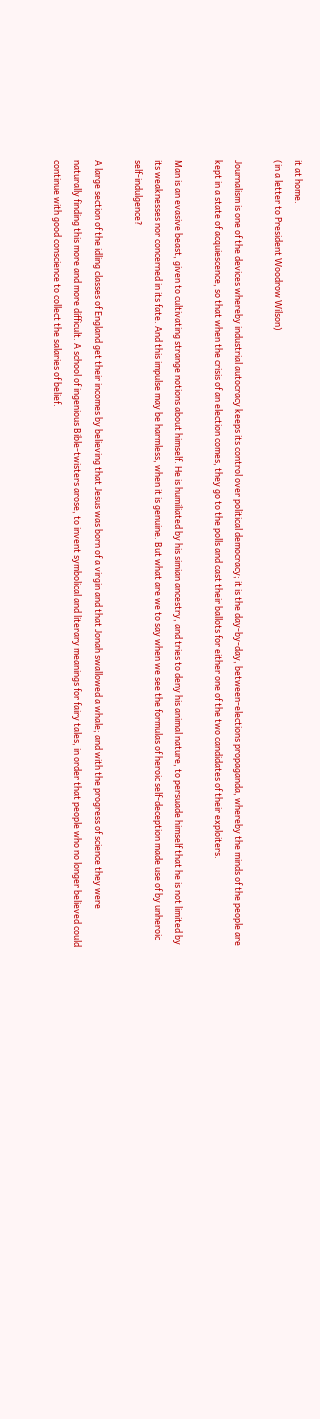it at home.
(in a letter to President Woodrow Wilson)

Journalism is one of the devices whereby industrial autocracy keeps its control over political democracy; it is the day-by-day, between-elections propaganda, whereby the minds of the people are kept in a state of acquiescence, so that when the crisis of an election comes, they go to the polls and cast their ballots for either one of the two candidates of their exploiters.

Man is an evasive beast, given to cultivating strange notions about himself. He is humiliated by his simian ancestry, and tries to deny his animal nature, to persuade himself that he is not limited by its weaknesses nor concerned in its fate. And this impulse may be harmless, when it is genuine. But what are we to say when we see the formulas of heroic self-deception made use of by unheroic self-indulgence?

A large section of the idling classes of England get their incomes by believing that Jesus was born of a virgin and that Jonah swallowed a whale; and with the progress of science they were naturally finding this more and more difficult. A school of ingenious Bible-twisters arose, to invent symbolical and literary meanings for fairy tales, in order that people who no longer believed could continue with good conscience to collect the salaries of belief.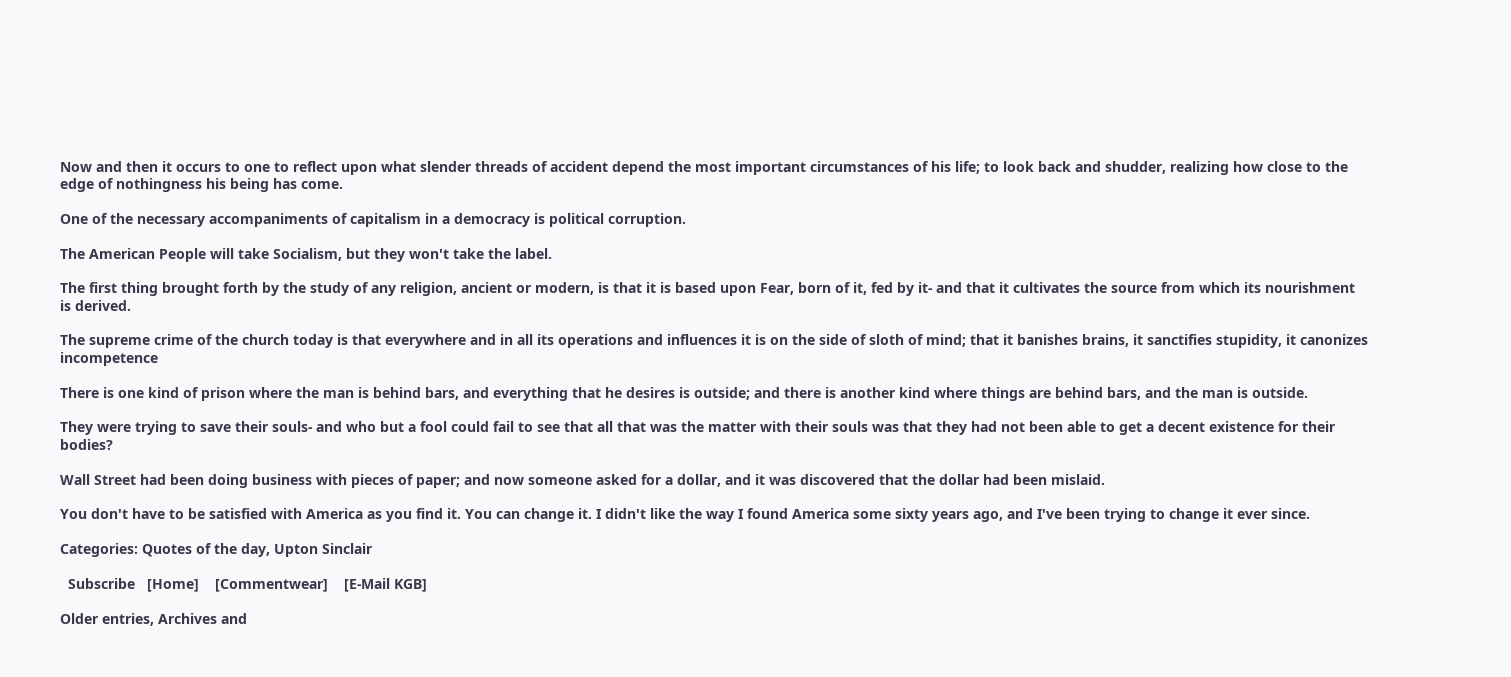Now and then it occurs to one to reflect upon what slender threads of accident depend the most important circumstances of his life; to look back and shudder, realizing how close to the edge of nothingness his being has come.

One of the necessary accompaniments of capitalism in a democracy is political corruption.

The American People will take Socialism, but they won't take the label.

The first thing brought forth by the study of any religion, ancient or modern, is that it is based upon Fear, born of it, fed by it- and that it cultivates the source from which its nourishment is derived.

The supreme crime of the church today is that everywhere and in all its operations and influences it is on the side of sloth of mind; that it banishes brains, it sanctifies stupidity, it canonizes incompetence

There is one kind of prison where the man is behind bars, and everything that he desires is outside; and there is another kind where things are behind bars, and the man is outside.

They were trying to save their souls- and who but a fool could fail to see that all that was the matter with their souls was that they had not been able to get a decent existence for their bodies?

Wall Street had been doing business with pieces of paper; and now someone asked for a dollar, and it was discovered that the dollar had been mislaid.

You don't have to be satisfied with America as you find it. You can change it. I didn't like the way I found America some sixty years ago, and I've been trying to change it ever since.

Categories: Quotes of the day, Upton Sinclair

  Subscribe   [Home]    [Commentwear]    [E-Mail KGB]

Older entries, Archives and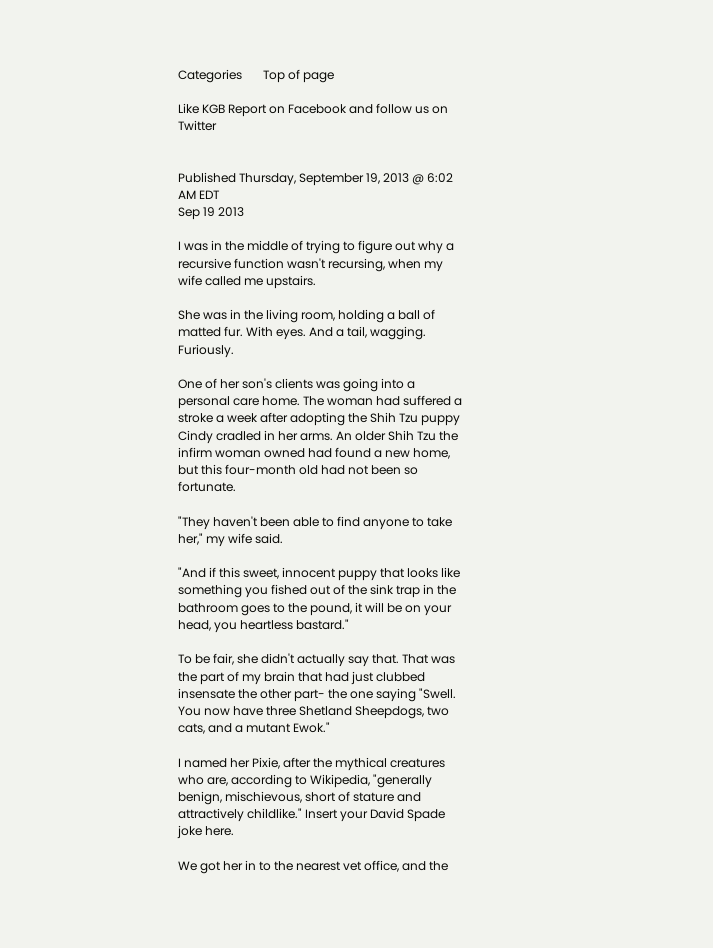Categories       Top of page

Like KGB Report on Facebook and follow us on Twitter


Published Thursday, September 19, 2013 @ 6:02 AM EDT
Sep 19 2013

I was in the middle of trying to figure out why a recursive function wasn't recursing, when my wife called me upstairs.

She was in the living room, holding a ball of matted fur. With eyes. And a tail, wagging. Furiously.

One of her son's clients was going into a personal care home. The woman had suffered a stroke a week after adopting the Shih Tzu puppy Cindy cradled in her arms. An older Shih Tzu the infirm woman owned had found a new home, but this four-month old had not been so fortunate.

"They haven't been able to find anyone to take her," my wife said.

"And if this sweet, innocent puppy that looks like something you fished out of the sink trap in the bathroom goes to the pound, it will be on your head, you heartless bastard."

To be fair, she didn't actually say that. That was the part of my brain that had just clubbed insensate the other part- the one saying "Swell. You now have three Shetland Sheepdogs, two cats, and a mutant Ewok."

I named her Pixie, after the mythical creatures who are, according to Wikipedia, "generally benign, mischievous, short of stature and attractively childlike." Insert your David Spade joke here.

We got her in to the nearest vet office, and the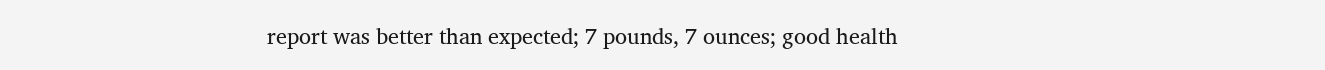report was better than expected; 7 pounds, 7 ounces; good health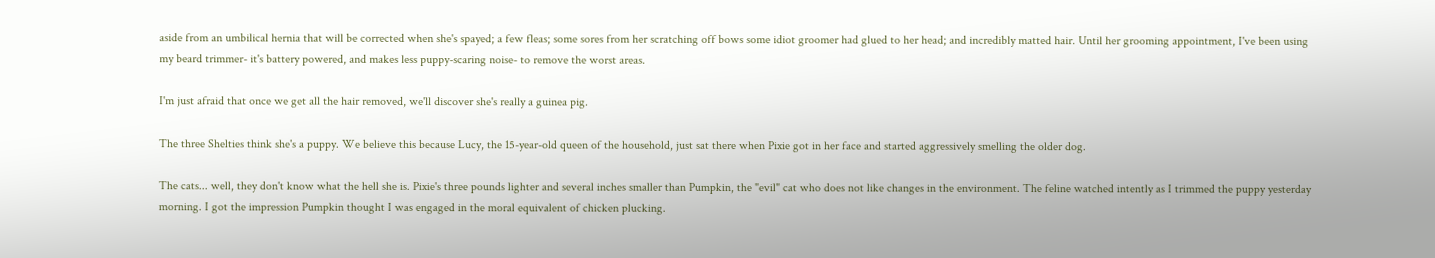aside from an umbilical hernia that will be corrected when she's spayed; a few fleas; some sores from her scratching off bows some idiot groomer had glued to her head; and incredibly matted hair. Until her grooming appointment, I've been using my beard trimmer- it's battery powered, and makes less puppy-scaring noise- to remove the worst areas.

I'm just afraid that once we get all the hair removed, we'll discover she's really a guinea pig.

The three Shelties think she's a puppy. We believe this because Lucy, the 15-year-old queen of the household, just sat there when Pixie got in her face and started aggressively smelling the older dog.

The cats... well, they don't know what the hell she is. Pixie's three pounds lighter and several inches smaller than Pumpkin, the "evil" cat who does not like changes in the environment. The feline watched intently as I trimmed the puppy yesterday morning. I got the impression Pumpkin thought I was engaged in the moral equivalent of chicken plucking.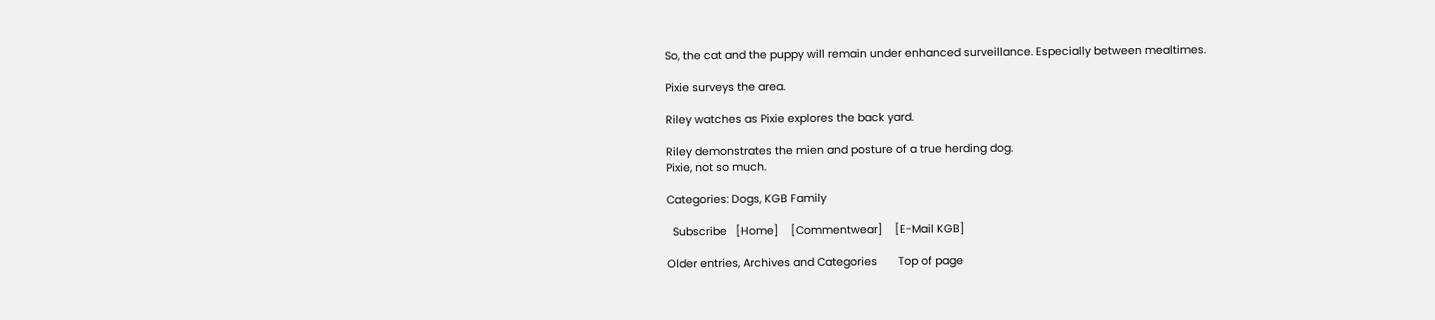So, the cat and the puppy will remain under enhanced surveillance. Especially between mealtimes.

Pixie surveys the area.

Riley watches as Pixie explores the back yard.

Riley demonstrates the mien and posture of a true herding dog.
Pixie, not so much.

Categories: Dogs, KGB Family

  Subscribe   [Home]    [Commentwear]    [E-Mail KGB]

Older entries, Archives and Categories       Top of page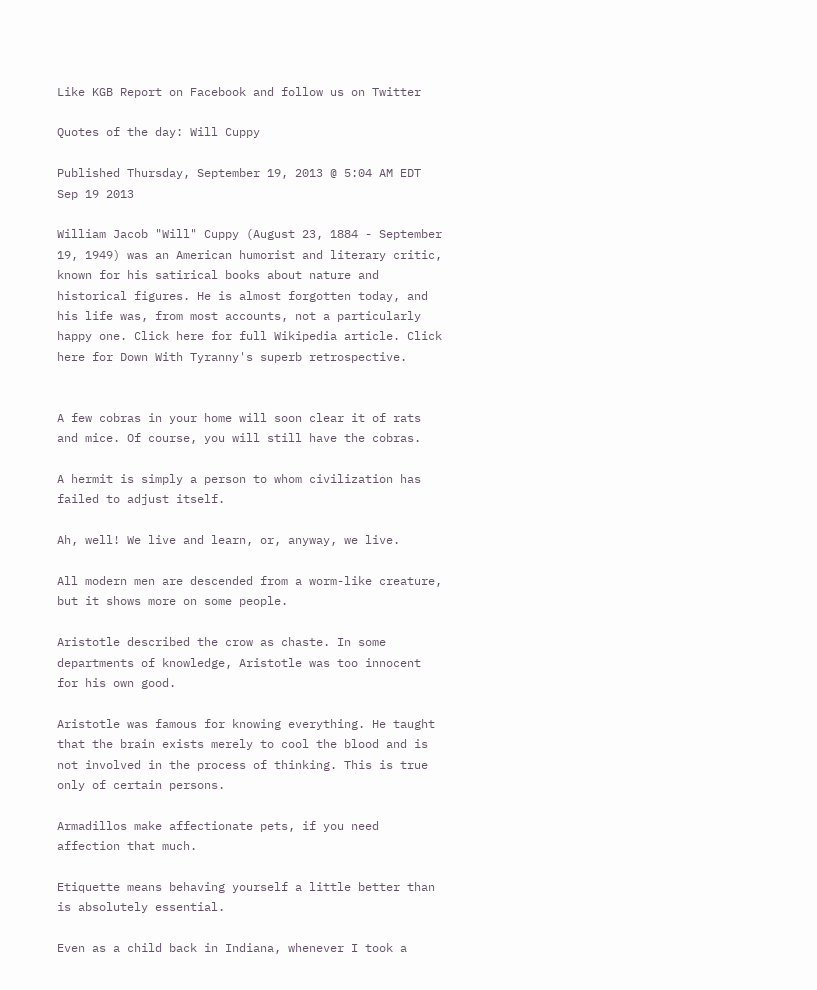Like KGB Report on Facebook and follow us on Twitter

Quotes of the day: Will Cuppy

Published Thursday, September 19, 2013 @ 5:04 AM EDT
Sep 19 2013

William Jacob "Will" Cuppy (August 23, 1884 - September 19, 1949) was an American humorist and literary critic, known for his satirical books about nature and historical figures. He is almost forgotten today, and his life was, from most accounts, not a particularly happy one. Click here for full Wikipedia article. Click here for Down With Tyranny's superb retrospective.


A few cobras in your home will soon clear it of rats and mice. Of course, you will still have the cobras.

A hermit is simply a person to whom civilization has failed to adjust itself.

Ah, well! We live and learn, or, anyway, we live.

All modern men are descended from a worm-like creature, but it shows more on some people.

Aristotle described the crow as chaste. In some departments of knowledge, Aristotle was too innocent for his own good.

Aristotle was famous for knowing everything. He taught that the brain exists merely to cool the blood and is not involved in the process of thinking. This is true only of certain persons.

Armadillos make affectionate pets, if you need affection that much.

Etiquette means behaving yourself a little better than is absolutely essential.

Even as a child back in Indiana, whenever I took a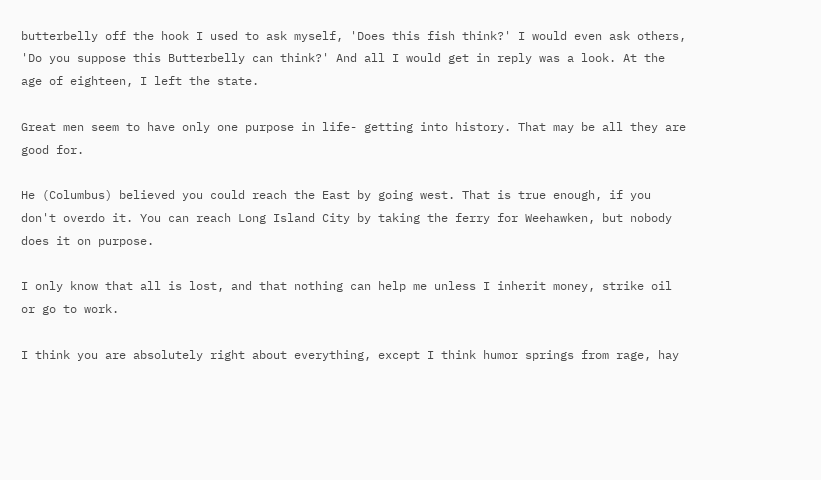butterbelly off the hook I used to ask myself, 'Does this fish think?' I would even ask others, 'Do you suppose this Butterbelly can think?' And all I would get in reply was a look. At the age of eighteen, I left the state.

Great men seem to have only one purpose in life- getting into history. That may be all they are good for.

He (Columbus) believed you could reach the East by going west. That is true enough, if you don't overdo it. You can reach Long Island City by taking the ferry for Weehawken, but nobody does it on purpose.

I only know that all is lost, and that nothing can help me unless I inherit money, strike oil or go to work.

I think you are absolutely right about everything, except I think humor springs from rage, hay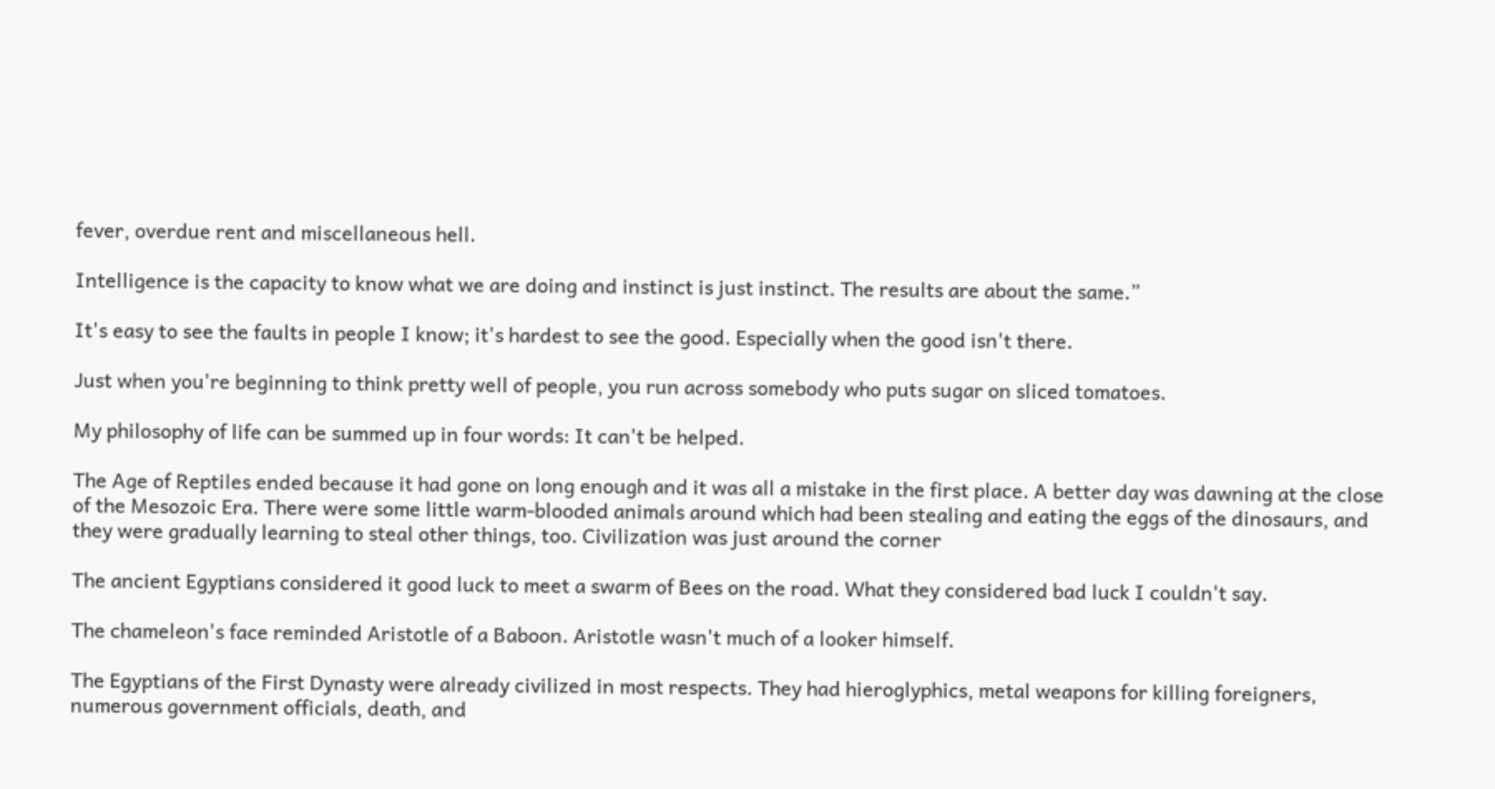fever, overdue rent and miscellaneous hell.

Intelligence is the capacity to know what we are doing and instinct is just instinct. The results are about the same.”

It's easy to see the faults in people I know; it's hardest to see the good. Especially when the good isn't there.

Just when you're beginning to think pretty well of people, you run across somebody who puts sugar on sliced tomatoes.

My philosophy of life can be summed up in four words: It can't be helped.

The Age of Reptiles ended because it had gone on long enough and it was all a mistake in the first place. A better day was dawning at the close of the Mesozoic Era. There were some little warm-blooded animals around which had been stealing and eating the eggs of the dinosaurs, and they were gradually learning to steal other things, too. Civilization was just around the corner

The ancient Egyptians considered it good luck to meet a swarm of Bees on the road. What they considered bad luck I couldn't say.

The chameleon's face reminded Aristotle of a Baboon. Aristotle wasn't much of a looker himself.

The Egyptians of the First Dynasty were already civilized in most respects. They had hieroglyphics, metal weapons for killing foreigners, numerous government officials, death, and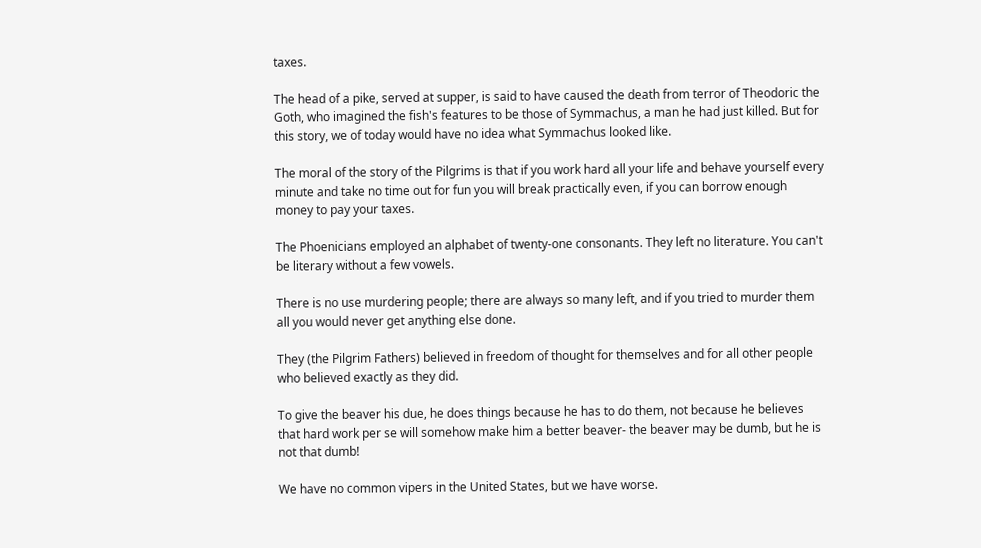taxes.

The head of a pike, served at supper, is said to have caused the death from terror of Theodoric the Goth, who imagined the fish's features to be those of Symmachus, a man he had just killed. But for this story, we of today would have no idea what Symmachus looked like.

The moral of the story of the Pilgrims is that if you work hard all your life and behave yourself every minute and take no time out for fun you will break practically even, if you can borrow enough money to pay your taxes.

The Phoenicians employed an alphabet of twenty-one consonants. They left no literature. You can't be literary without a few vowels.

There is no use murdering people; there are always so many left, and if you tried to murder them all you would never get anything else done.

They (the Pilgrim Fathers) believed in freedom of thought for themselves and for all other people who believed exactly as they did.

To give the beaver his due, he does things because he has to do them, not because he believes that hard work per se will somehow make him a better beaver- the beaver may be dumb, but he is not that dumb!

We have no common vipers in the United States, but we have worse.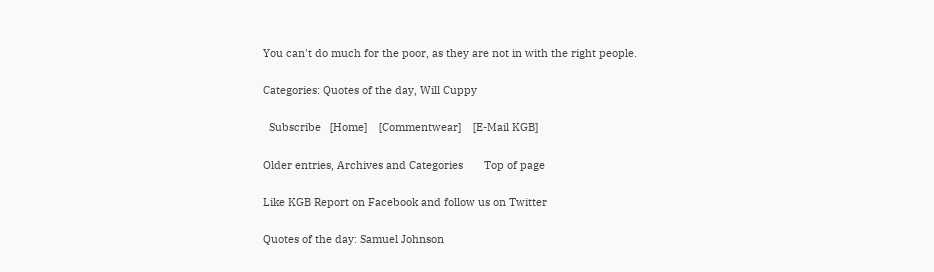You can't do much for the poor, as they are not in with the right people.

Categories: Quotes of the day, Will Cuppy

  Subscribe   [Home]    [Commentwear]    [E-Mail KGB]

Older entries, Archives and Categories       Top of page

Like KGB Report on Facebook and follow us on Twitter

Quotes of the day: Samuel Johnson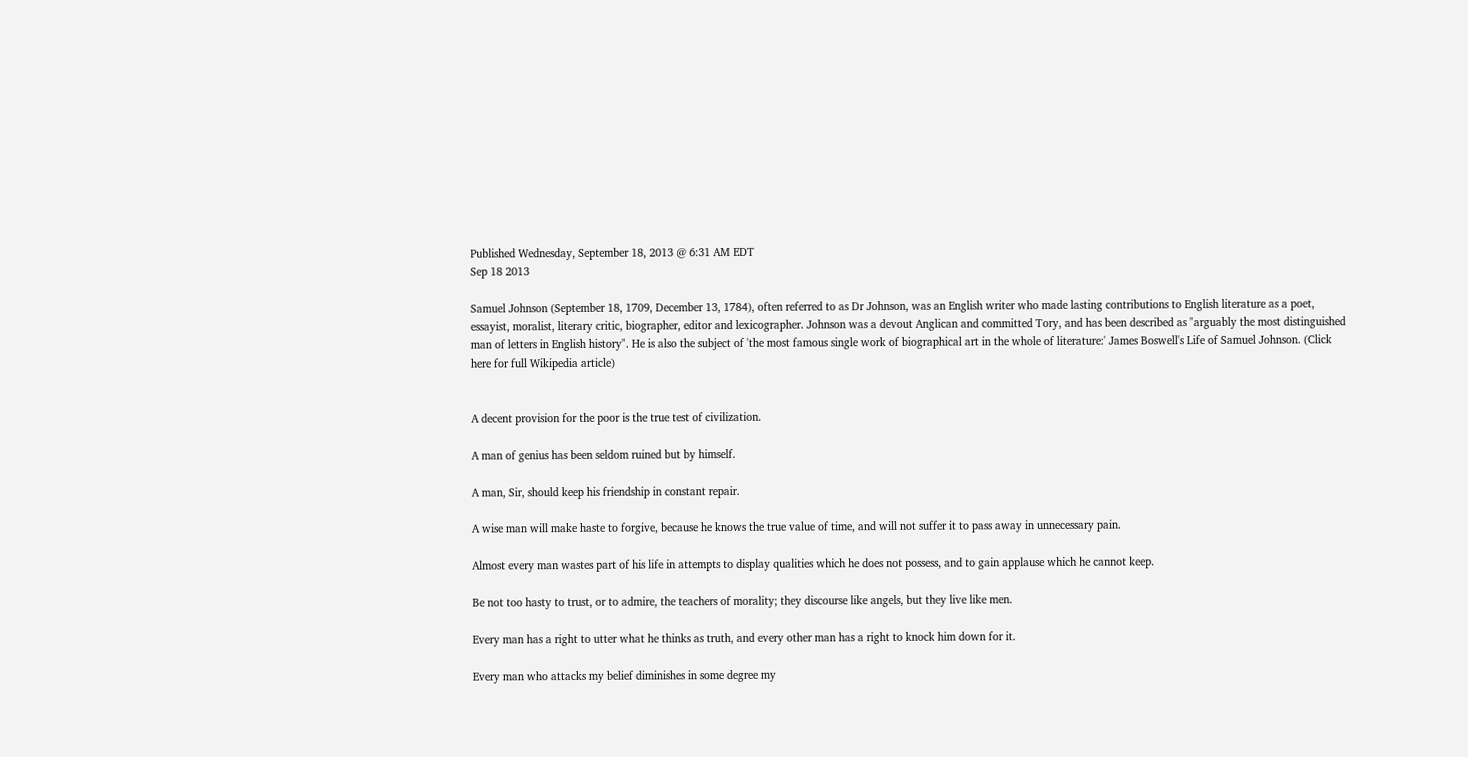Published Wednesday, September 18, 2013 @ 6:31 AM EDT
Sep 18 2013

Samuel Johnson (September 18, 1709, December 13, 1784), often referred to as Dr Johnson, was an English writer who made lasting contributions to English literature as a poet, essayist, moralist, literary critic, biographer, editor and lexicographer. Johnson was a devout Anglican and committed Tory, and has been described as "arguably the most distinguished man of letters in English history". He is also the subject of 'the most famous single work of biographical art in the whole of literature:' James Boswell's Life of Samuel Johnson. (Click here for full Wikipedia article)


A decent provision for the poor is the true test of civilization.

A man of genius has been seldom ruined but by himself.

A man, Sir, should keep his friendship in constant repair.

A wise man will make haste to forgive, because he knows the true value of time, and will not suffer it to pass away in unnecessary pain.

Almost every man wastes part of his life in attempts to display qualities which he does not possess, and to gain applause which he cannot keep.

Be not too hasty to trust, or to admire, the teachers of morality; they discourse like angels, but they live like men.

Every man has a right to utter what he thinks as truth, and every other man has a right to knock him down for it.

Every man who attacks my belief diminishes in some degree my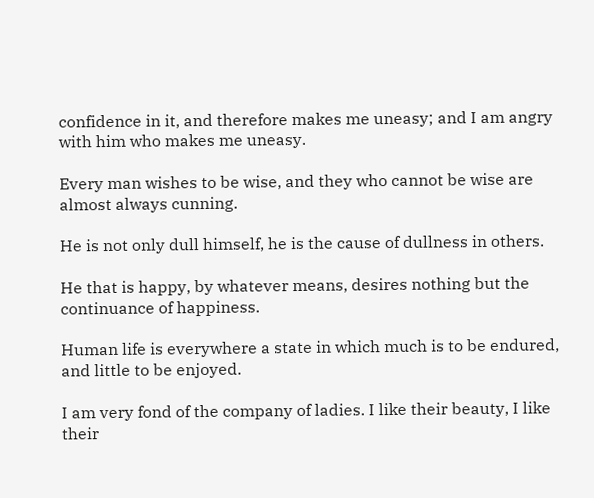confidence in it, and therefore makes me uneasy; and I am angry with him who makes me uneasy.

Every man wishes to be wise, and they who cannot be wise are almost always cunning.

He is not only dull himself, he is the cause of dullness in others.

He that is happy, by whatever means, desires nothing but the continuance of happiness.

Human life is everywhere a state in which much is to be endured, and little to be enjoyed.

I am very fond of the company of ladies. I like their beauty, I like their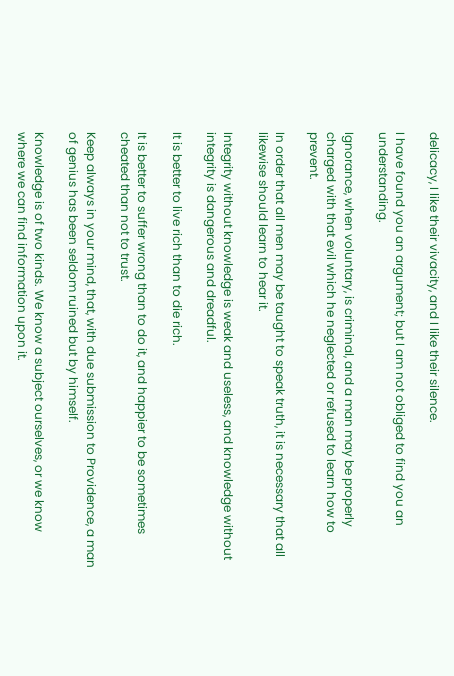delicacy, I like their vivacity, and I like their silence.

I have found you an argument; but I am not obliged to find you an understanding.

Ignorance, when voluntary, is criminal, and a man may be properly charged with that evil which he neglected or refused to learn how to prevent.

In order that all men may be taught to speak truth, it is necessary that all likewise should learn to hear it.

Integrity without knowledge is weak and useless, and knowledge without integrity is dangerous and dreadful.

It is better to live rich than to die rich.

It is better to suffer wrong than to do it, and happier to be sometimes cheated than not to trust.

Keep always in your mind, that, with due submission to Providence, a man of genius has been seldom ruined but by himself.

Knowledge is of two kinds. We know a subject ourselves, or we know where we can find information upon it.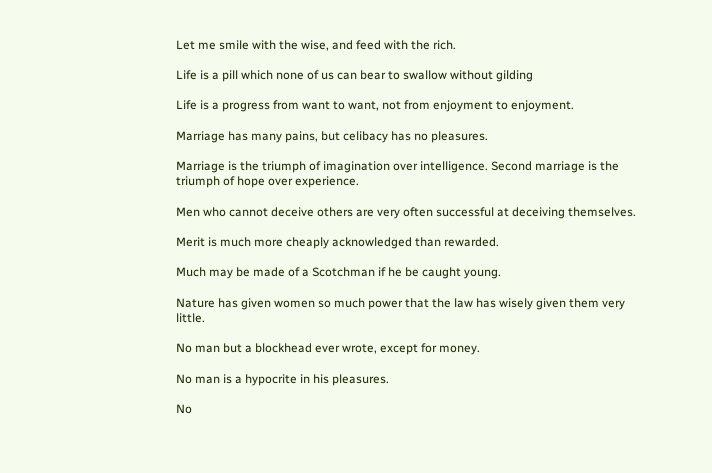Let me smile with the wise, and feed with the rich.

Life is a pill which none of us can bear to swallow without gilding

Life is a progress from want to want, not from enjoyment to enjoyment.

Marriage has many pains, but celibacy has no pleasures.

Marriage is the triumph of imagination over intelligence. Second marriage is the triumph of hope over experience.

Men who cannot deceive others are very often successful at deceiving themselves.

Merit is much more cheaply acknowledged than rewarded.

Much may be made of a Scotchman if he be caught young.

Nature has given women so much power that the law has wisely given them very little.

No man but a blockhead ever wrote, except for money.

No man is a hypocrite in his pleasures.

No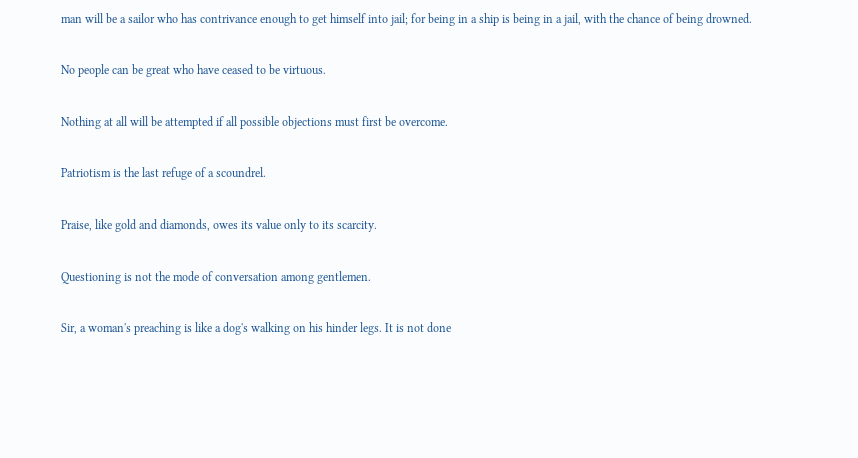man will be a sailor who has contrivance enough to get himself into jail; for being in a ship is being in a jail, with the chance of being drowned.

No people can be great who have ceased to be virtuous.

Nothing at all will be attempted if all possible objections must first be overcome.

Patriotism is the last refuge of a scoundrel.

Praise, like gold and diamonds, owes its value only to its scarcity.

Questioning is not the mode of conversation among gentlemen.

Sir, a woman's preaching is like a dog's walking on his hinder legs. It is not done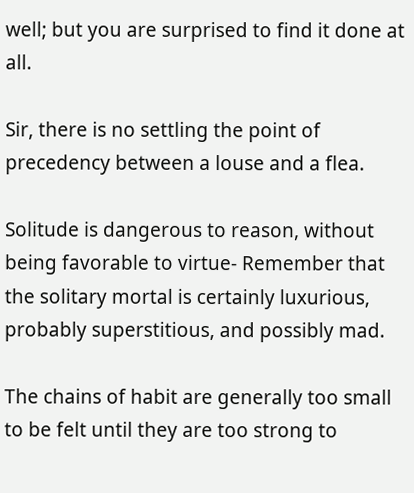well; but you are surprised to find it done at all.

Sir, there is no settling the point of precedency between a louse and a flea.

Solitude is dangerous to reason, without being favorable to virtue- Remember that the solitary mortal is certainly luxurious, probably superstitious, and possibly mad.

The chains of habit are generally too small to be felt until they are too strong to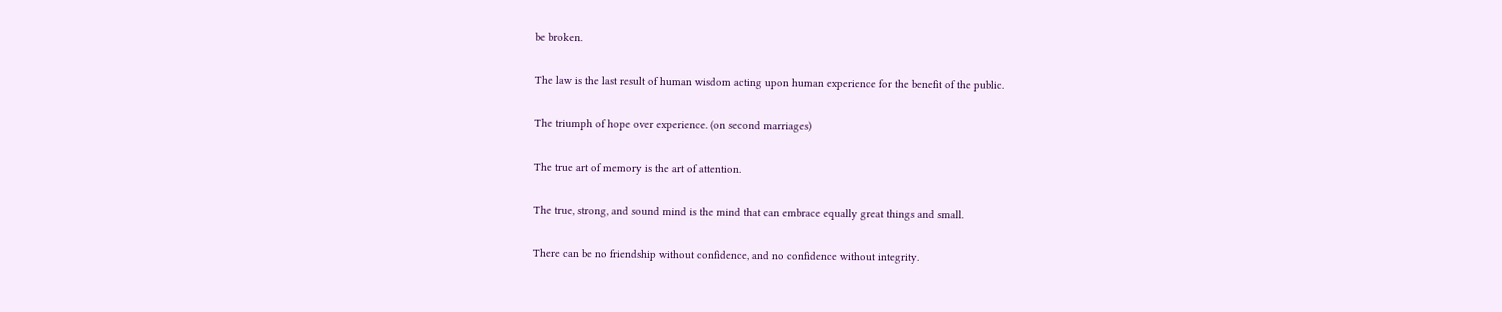be broken.

The law is the last result of human wisdom acting upon human experience for the benefit of the public.

The triumph of hope over experience. (on second marriages)

The true art of memory is the art of attention.

The true, strong, and sound mind is the mind that can embrace equally great things and small.

There can be no friendship without confidence, and no confidence without integrity.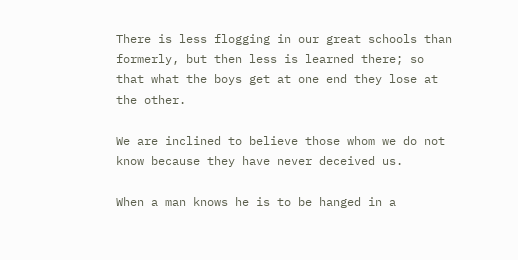There is less flogging in our great schools than formerly, but then less is learned there; so that what the boys get at one end they lose at the other.

We are inclined to believe those whom we do not know because they have never deceived us.

When a man knows he is to be hanged in a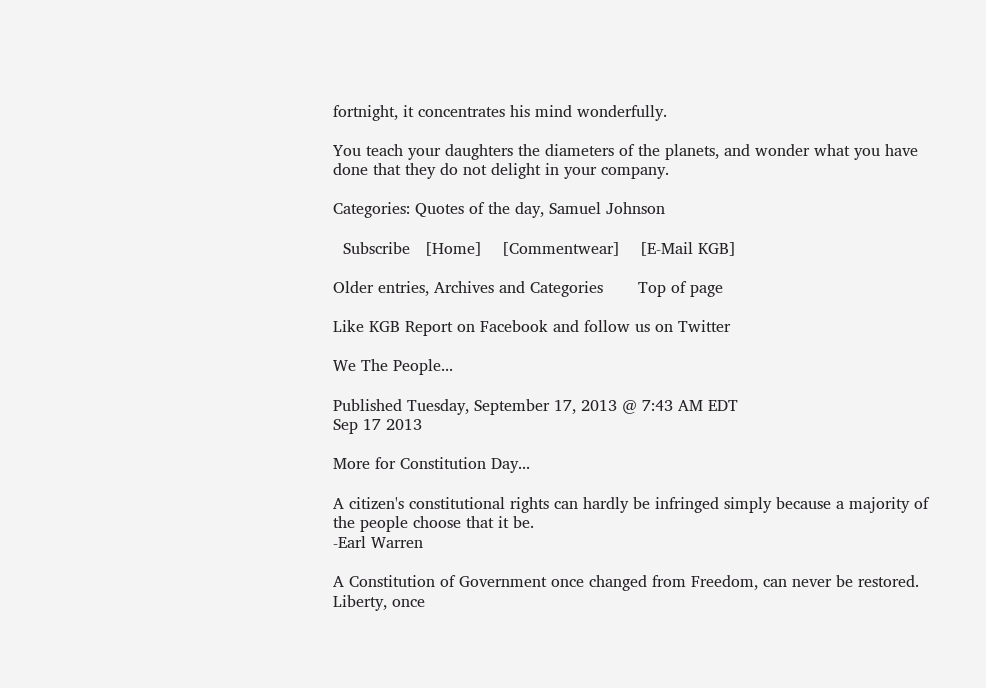fortnight, it concentrates his mind wonderfully.

You teach your daughters the diameters of the planets, and wonder what you have done that they do not delight in your company.

Categories: Quotes of the day, Samuel Johnson

  Subscribe   [Home]    [Commentwear]    [E-Mail KGB]

Older entries, Archives and Categories       Top of page

Like KGB Report on Facebook and follow us on Twitter

We The People...

Published Tuesday, September 17, 2013 @ 7:43 AM EDT
Sep 17 2013

More for Constitution Day...

A citizen's constitutional rights can hardly be infringed simply because a majority of the people choose that it be.
-Earl Warren

A Constitution of Government once changed from Freedom, can never be restored. Liberty, once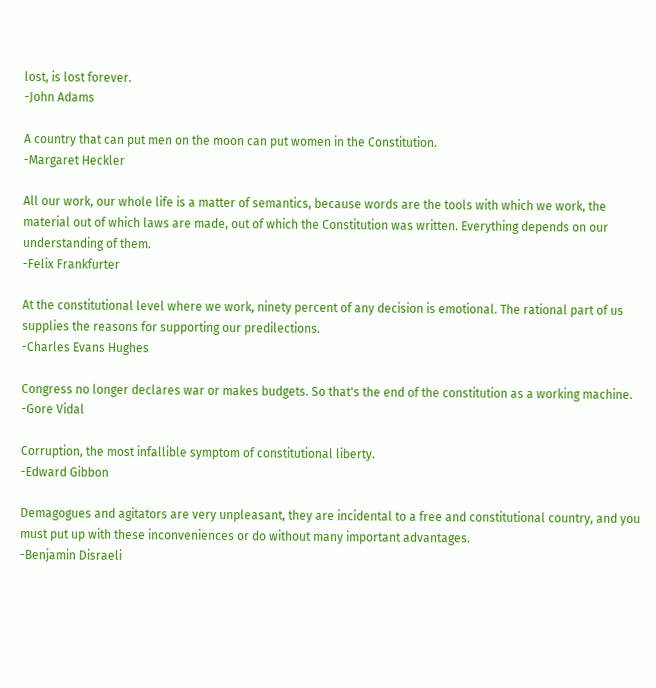lost, is lost forever.
-John Adams

A country that can put men on the moon can put women in the Constitution.
-Margaret Heckler

All our work, our whole life is a matter of semantics, because words are the tools with which we work, the material out of which laws are made, out of which the Constitution was written. Everything depends on our understanding of them.
-Felix Frankfurter

At the constitutional level where we work, ninety percent of any decision is emotional. The rational part of us supplies the reasons for supporting our predilections.
-Charles Evans Hughes

Congress no longer declares war or makes budgets. So that's the end of the constitution as a working machine.
-Gore Vidal

Corruption, the most infallible symptom of constitutional liberty.
-Edward Gibbon

Demagogues and agitators are very unpleasant, they are incidental to a free and constitutional country, and you must put up with these inconveniences or do without many important advantages.
-Benjamin Disraeli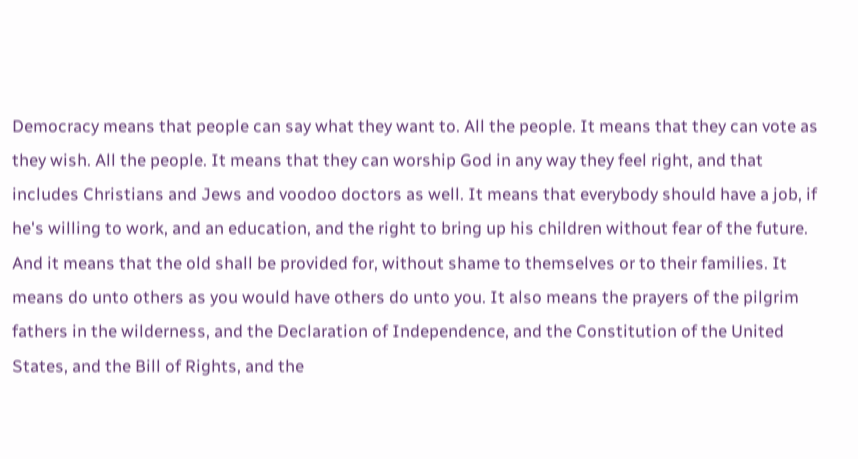Democracy means that people can say what they want to. All the people. It means that they can vote as they wish. All the people. It means that they can worship God in any way they feel right, and that includes Christians and Jews and voodoo doctors as well. It means that everybody should have a job, if he's willing to work, and an education, and the right to bring up his children without fear of the future. And it means that the old shall be provided for, without shame to themselves or to their families. It means do unto others as you would have others do unto you. It also means the prayers of the pilgrim fathers in the wilderness, and the Declaration of Independence, and the Constitution of the United States, and the Bill of Rights, and the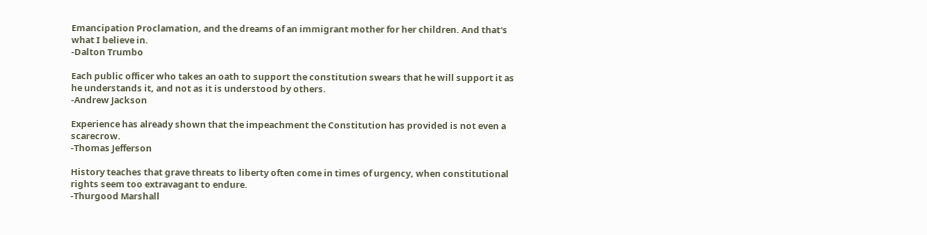Emancipation Proclamation, and the dreams of an immigrant mother for her children. And that's what I believe in.
-Dalton Trumbo

Each public officer who takes an oath to support the constitution swears that he will support it as he understands it, and not as it is understood by others.
-Andrew Jackson

Experience has already shown that the impeachment the Constitution has provided is not even a scarecrow.
-Thomas Jefferson

History teaches that grave threats to liberty often come in times of urgency, when constitutional rights seem too extravagant to endure.
-Thurgood Marshall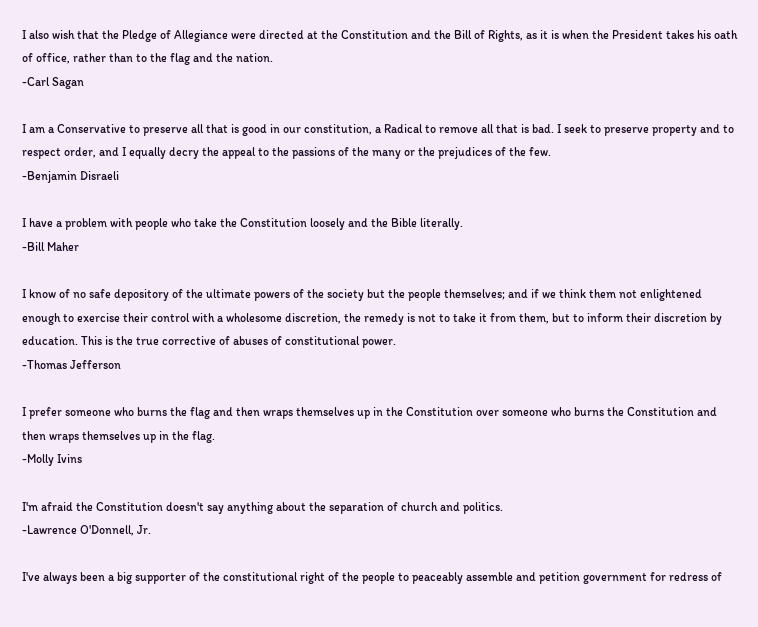I also wish that the Pledge of Allegiance were directed at the Constitution and the Bill of Rights, as it is when the President takes his oath of office, rather than to the flag and the nation.
-Carl Sagan

I am a Conservative to preserve all that is good in our constitution, a Radical to remove all that is bad. I seek to preserve property and to respect order, and I equally decry the appeal to the passions of the many or the prejudices of the few.
-Benjamin Disraeli

I have a problem with people who take the Constitution loosely and the Bible literally.
-Bill Maher

I know of no safe depository of the ultimate powers of the society but the people themselves; and if we think them not enlightened enough to exercise their control with a wholesome discretion, the remedy is not to take it from them, but to inform their discretion by education. This is the true corrective of abuses of constitutional power.
-Thomas Jefferson

I prefer someone who burns the flag and then wraps themselves up in the Constitution over someone who burns the Constitution and then wraps themselves up in the flag.
-Molly Ivins

I'm afraid the Constitution doesn't say anything about the separation of church and politics.
-Lawrence O'Donnell, Jr.

I've always been a big supporter of the constitutional right of the people to peaceably assemble and petition government for redress of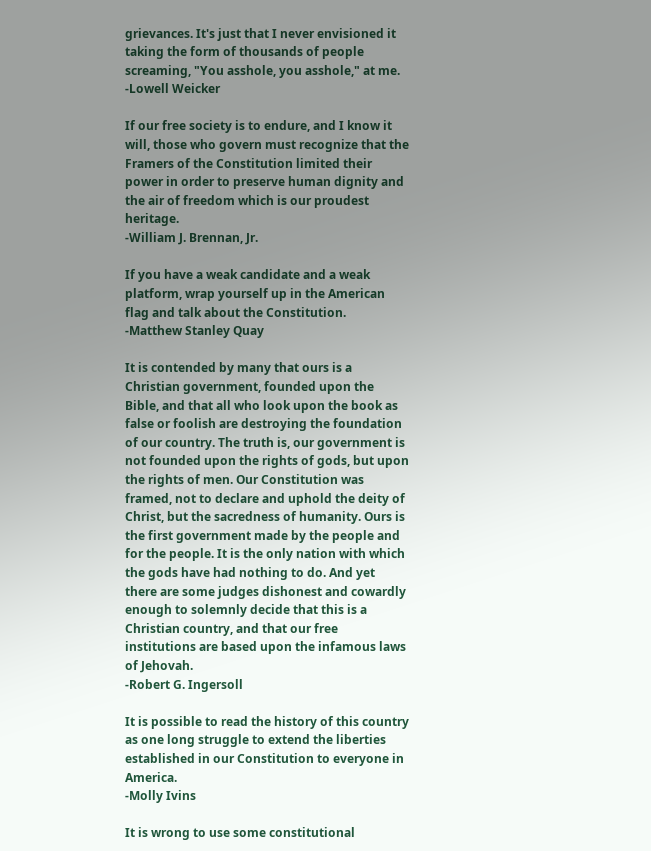grievances. It's just that I never envisioned it taking the form of thousands of people screaming, "You asshole, you asshole," at me.
-Lowell Weicker

If our free society is to endure, and I know it will, those who govern must recognize that the Framers of the Constitution limited their power in order to preserve human dignity and the air of freedom which is our proudest heritage.
-William J. Brennan, Jr.

If you have a weak candidate and a weak platform, wrap yourself up in the American flag and talk about the Constitution.
-Matthew Stanley Quay

It is contended by many that ours is a Christian government, founded upon the Bible, and that all who look upon the book as false or foolish are destroying the foundation of our country. The truth is, our government is not founded upon the rights of gods, but upon the rights of men. Our Constitution was framed, not to declare and uphold the deity of Christ, but the sacredness of humanity. Ours is the first government made by the people and for the people. It is the only nation with which the gods have had nothing to do. And yet there are some judges dishonest and cowardly enough to solemnly decide that this is a Christian country, and that our free institutions are based upon the infamous laws of Jehovah.
-Robert G. Ingersoll

It is possible to read the history of this country as one long struggle to extend the liberties established in our Constitution to everyone in America.
-Molly Ivins

It is wrong to use some constitutional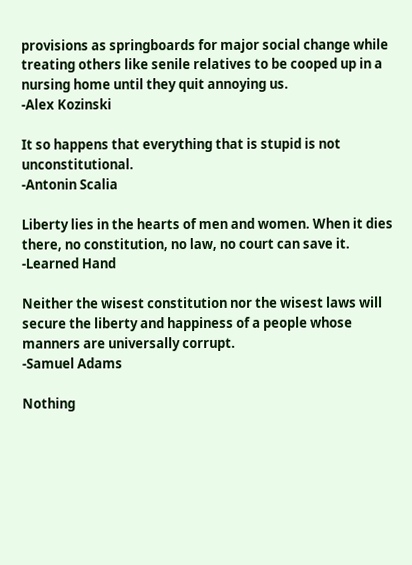provisions as springboards for major social change while treating others like senile relatives to be cooped up in a nursing home until they quit annoying us.
-Alex Kozinski

It so happens that everything that is stupid is not unconstitutional.
-Antonin Scalia

Liberty lies in the hearts of men and women. When it dies there, no constitution, no law, no court can save it.
-Learned Hand

Neither the wisest constitution nor the wisest laws will secure the liberty and happiness of a people whose manners are universally corrupt.
-Samuel Adams

Nothing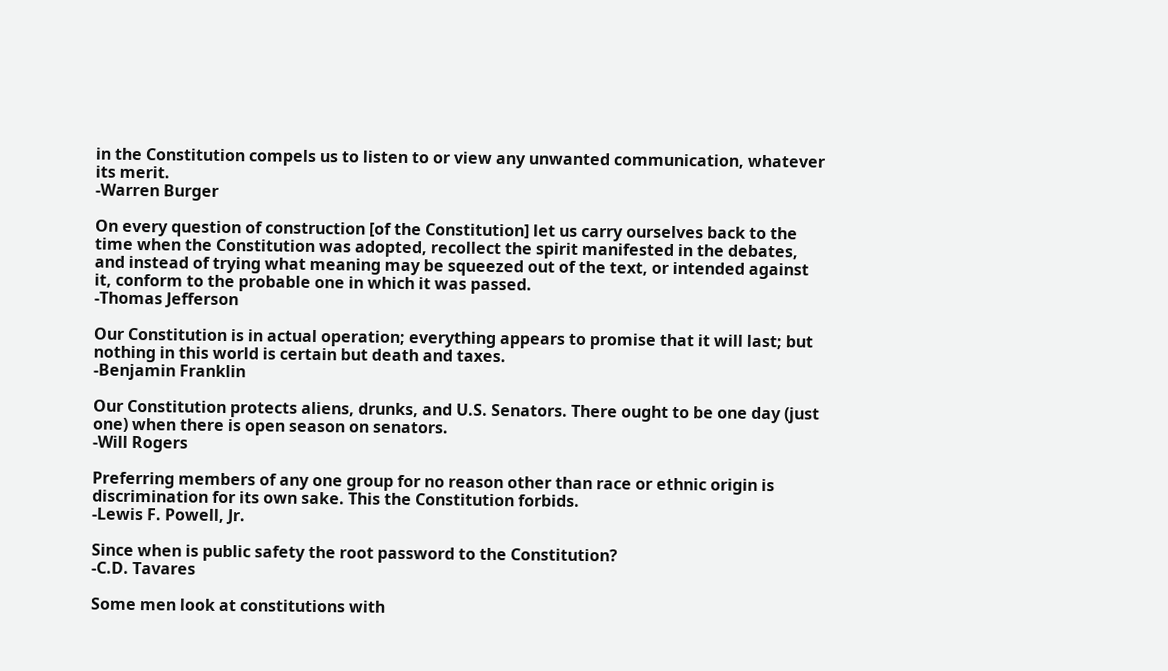in the Constitution compels us to listen to or view any unwanted communication, whatever its merit.
-Warren Burger

On every question of construction [of the Constitution] let us carry ourselves back to the time when the Constitution was adopted, recollect the spirit manifested in the debates, and instead of trying what meaning may be squeezed out of the text, or intended against it, conform to the probable one in which it was passed.
-Thomas Jefferson

Our Constitution is in actual operation; everything appears to promise that it will last; but nothing in this world is certain but death and taxes.
-Benjamin Franklin

Our Constitution protects aliens, drunks, and U.S. Senators. There ought to be one day (just one) when there is open season on senators.
-Will Rogers

Preferring members of any one group for no reason other than race or ethnic origin is discrimination for its own sake. This the Constitution forbids.
-Lewis F. Powell, Jr.

Since when is public safety the root password to the Constitution?
-C.D. Tavares

Some men look at constitutions with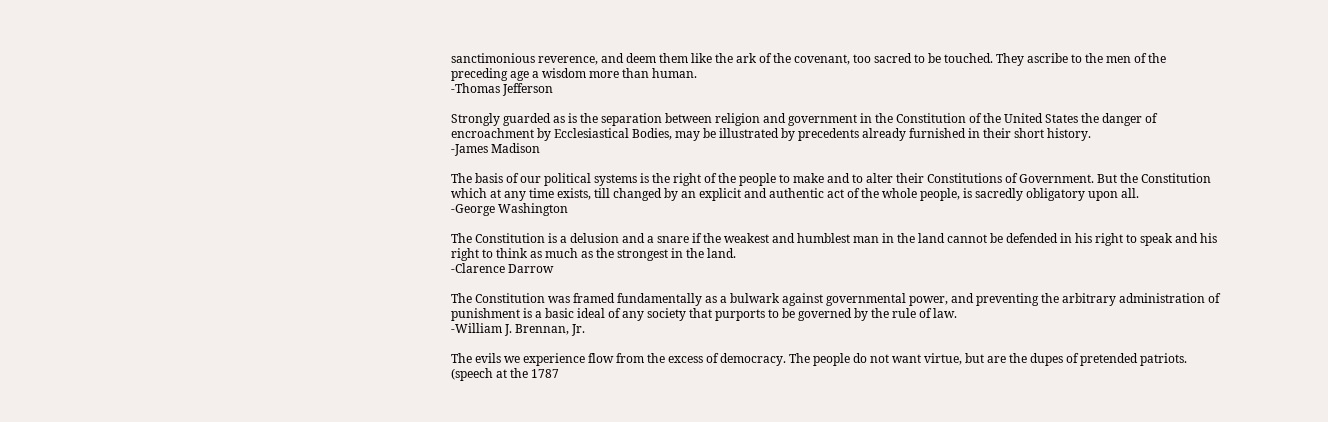sanctimonious reverence, and deem them like the ark of the covenant, too sacred to be touched. They ascribe to the men of the preceding age a wisdom more than human.
-Thomas Jefferson

Strongly guarded as is the separation between religion and government in the Constitution of the United States the danger of encroachment by Ecclesiastical Bodies, may be illustrated by precedents already furnished in their short history.
-James Madison

The basis of our political systems is the right of the people to make and to alter their Constitutions of Government. But the Constitution which at any time exists, till changed by an explicit and authentic act of the whole people, is sacredly obligatory upon all.
-George Washington

The Constitution is a delusion and a snare if the weakest and humblest man in the land cannot be defended in his right to speak and his right to think as much as the strongest in the land.
-Clarence Darrow

The Constitution was framed fundamentally as a bulwark against governmental power, and preventing the arbitrary administration of punishment is a basic ideal of any society that purports to be governed by the rule of law.
-William J. Brennan, Jr.

The evils we experience flow from the excess of democracy. The people do not want virtue, but are the dupes of pretended patriots. (speech at the 1787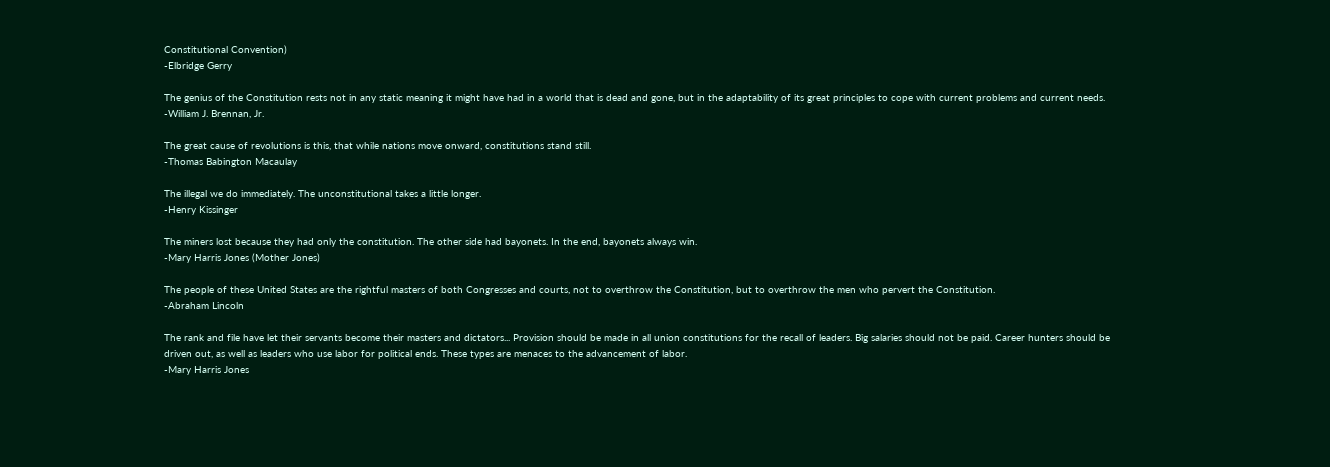Constitutional Convention)
-Elbridge Gerry

The genius of the Constitution rests not in any static meaning it might have had in a world that is dead and gone, but in the adaptability of its great principles to cope with current problems and current needs.
-William J. Brennan, Jr.

The great cause of revolutions is this, that while nations move onward, constitutions stand still.
-Thomas Babington Macaulay

The illegal we do immediately. The unconstitutional takes a little longer.
-Henry Kissinger

The miners lost because they had only the constitution. The other side had bayonets. In the end, bayonets always win.
-Mary Harris Jones (Mother Jones)

The people of these United States are the rightful masters of both Congresses and courts, not to overthrow the Constitution, but to overthrow the men who pervert the Constitution.
-Abraham Lincoln

The rank and file have let their servants become their masters and dictators... Provision should be made in all union constitutions for the recall of leaders. Big salaries should not be paid. Career hunters should be driven out, as well as leaders who use labor for political ends. These types are menaces to the advancement of labor.
-Mary Harris Jones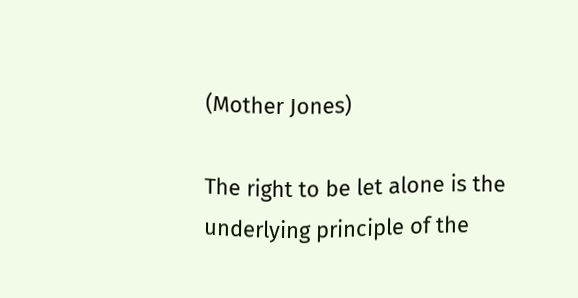(Mother Jones)

The right to be let alone is the underlying principle of the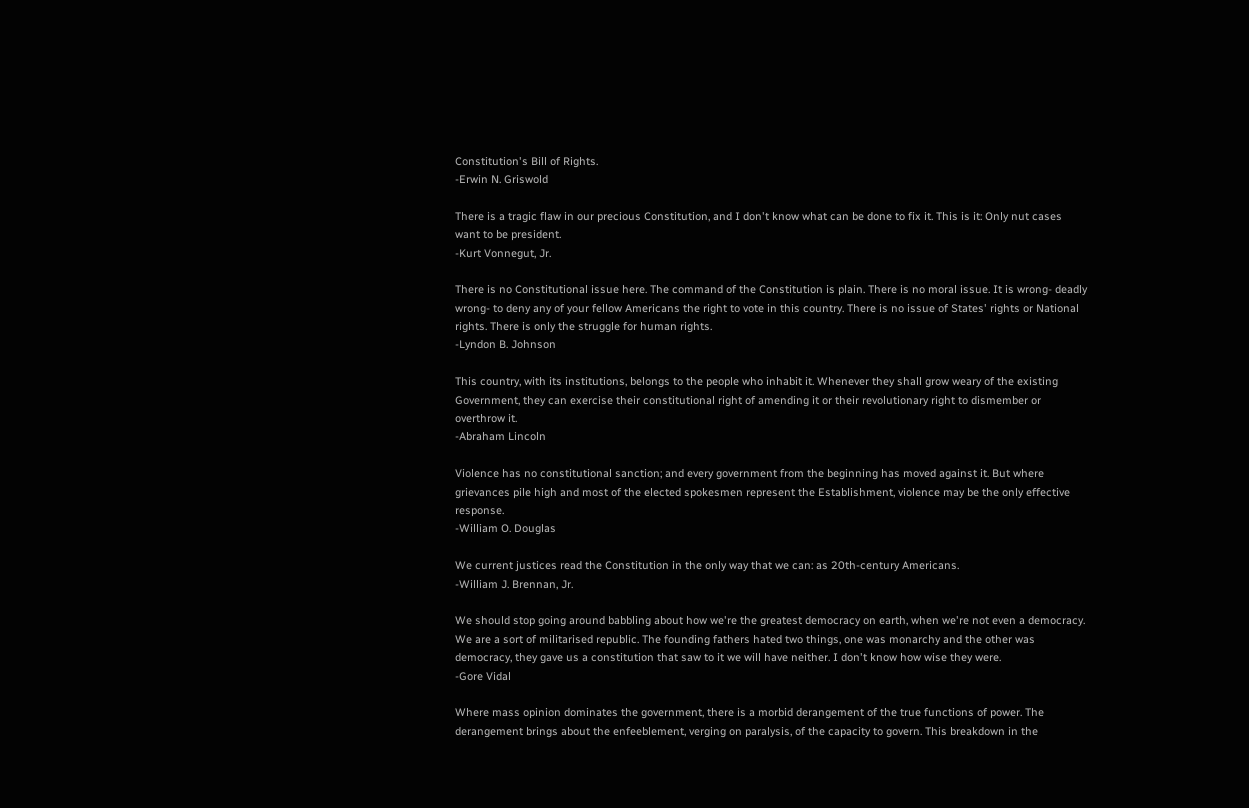Constitution's Bill of Rights.
-Erwin N. Griswold

There is a tragic flaw in our precious Constitution, and I don't know what can be done to fix it. This is it: Only nut cases want to be president.
-Kurt Vonnegut, Jr.

There is no Constitutional issue here. The command of the Constitution is plain. There is no moral issue. It is wrong- deadly wrong- to deny any of your fellow Americans the right to vote in this country. There is no issue of States' rights or National rights. There is only the struggle for human rights.
-Lyndon B. Johnson

This country, with its institutions, belongs to the people who inhabit it. Whenever they shall grow weary of the existing Government, they can exercise their constitutional right of amending it or their revolutionary right to dismember or overthrow it.
-Abraham Lincoln

Violence has no constitutional sanction; and every government from the beginning has moved against it. But where grievances pile high and most of the elected spokesmen represent the Establishment, violence may be the only effective response.
-William O. Douglas

We current justices read the Constitution in the only way that we can: as 20th-century Americans.
-William J. Brennan, Jr.

We should stop going around babbling about how we're the greatest democracy on earth, when we're not even a democracy. We are a sort of militarised republic. The founding fathers hated two things, one was monarchy and the other was democracy, they gave us a constitution that saw to it we will have neither. I don't know how wise they were.
-Gore Vidal

Where mass opinion dominates the government, there is a morbid derangement of the true functions of power. The derangement brings about the enfeeblement, verging on paralysis, of the capacity to govern. This breakdown in the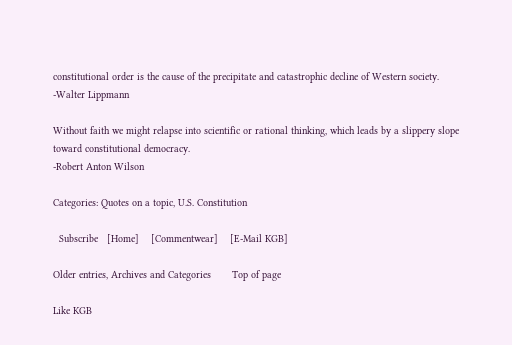constitutional order is the cause of the precipitate and catastrophic decline of Western society.
-Walter Lippmann

Without faith we might relapse into scientific or rational thinking, which leads by a slippery slope toward constitutional democracy.
-Robert Anton Wilson

Categories: Quotes on a topic, U.S. Constitution

  Subscribe   [Home]    [Commentwear]    [E-Mail KGB]

Older entries, Archives and Categories       Top of page

Like KGB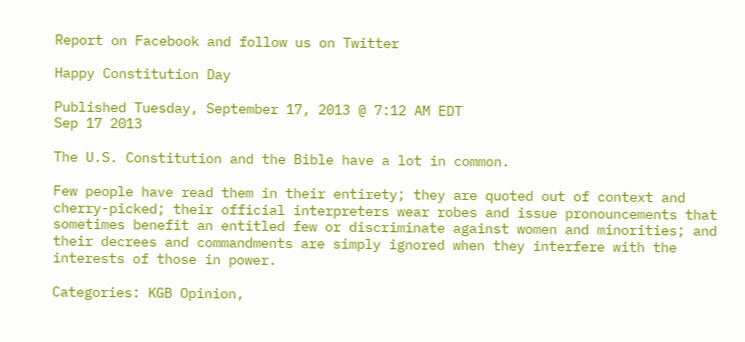Report on Facebook and follow us on Twitter

Happy Constitution Day

Published Tuesday, September 17, 2013 @ 7:12 AM EDT
Sep 17 2013

The U.S. Constitution and the Bible have a lot in common.

Few people have read them in their entirety; they are quoted out of context and cherry-picked; their official interpreters wear robes and issue pronouncements that sometimes benefit an entitled few or discriminate against women and minorities; and their decrees and commandments are simply ignored when they interfere with the interests of those in power.

Categories: KGB Opinion,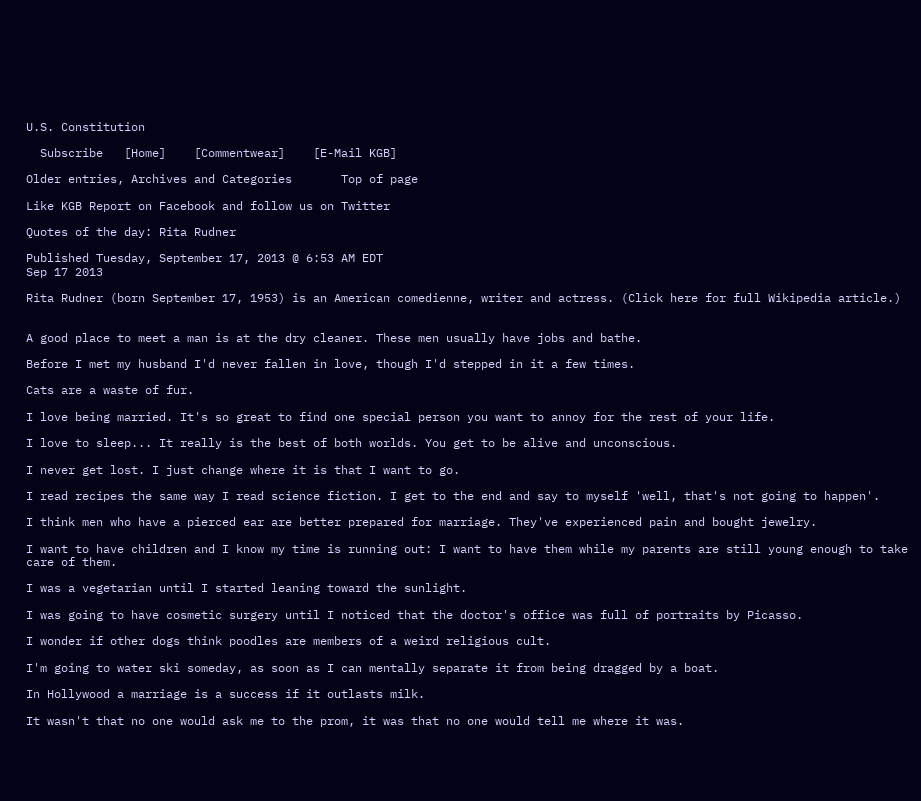U.S. Constitution

  Subscribe   [Home]    [Commentwear]    [E-Mail KGB]

Older entries, Archives and Categories       Top of page

Like KGB Report on Facebook and follow us on Twitter

Quotes of the day: Rita Rudner

Published Tuesday, September 17, 2013 @ 6:53 AM EDT
Sep 17 2013

Rita Rudner (born September 17, 1953) is an American comedienne, writer and actress. (Click here for full Wikipedia article.)


A good place to meet a man is at the dry cleaner. These men usually have jobs and bathe.

Before I met my husband I'd never fallen in love, though I'd stepped in it a few times.

Cats are a waste of fur.

I love being married. It's so great to find one special person you want to annoy for the rest of your life.

I love to sleep... It really is the best of both worlds. You get to be alive and unconscious.

I never get lost. I just change where it is that I want to go.

I read recipes the same way I read science fiction. I get to the end and say to myself 'well, that's not going to happen'.

I think men who have a pierced ear are better prepared for marriage. They've experienced pain and bought jewelry.

I want to have children and I know my time is running out: I want to have them while my parents are still young enough to take care of them.

I was a vegetarian until I started leaning toward the sunlight.

I was going to have cosmetic surgery until I noticed that the doctor's office was full of portraits by Picasso.

I wonder if other dogs think poodles are members of a weird religious cult.

I'm going to water ski someday, as soon as I can mentally separate it from being dragged by a boat.

In Hollywood a marriage is a success if it outlasts milk.

It wasn't that no one would ask me to the prom, it was that no one would tell me where it was.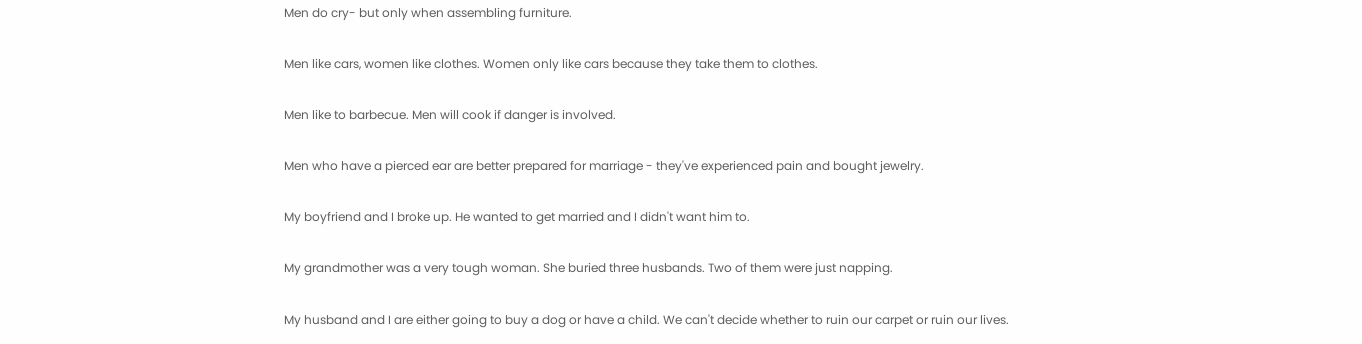Men do cry- but only when assembling furniture.

Men like cars, women like clothes. Women only like cars because they take them to clothes.

Men like to barbecue. Men will cook if danger is involved.

Men who have a pierced ear are better prepared for marriage - they've experienced pain and bought jewelry.

My boyfriend and I broke up. He wanted to get married and I didn't want him to.

My grandmother was a very tough woman. She buried three husbands. Two of them were just napping.

My husband and I are either going to buy a dog or have a child. We can't decide whether to ruin our carpet or ruin our lives.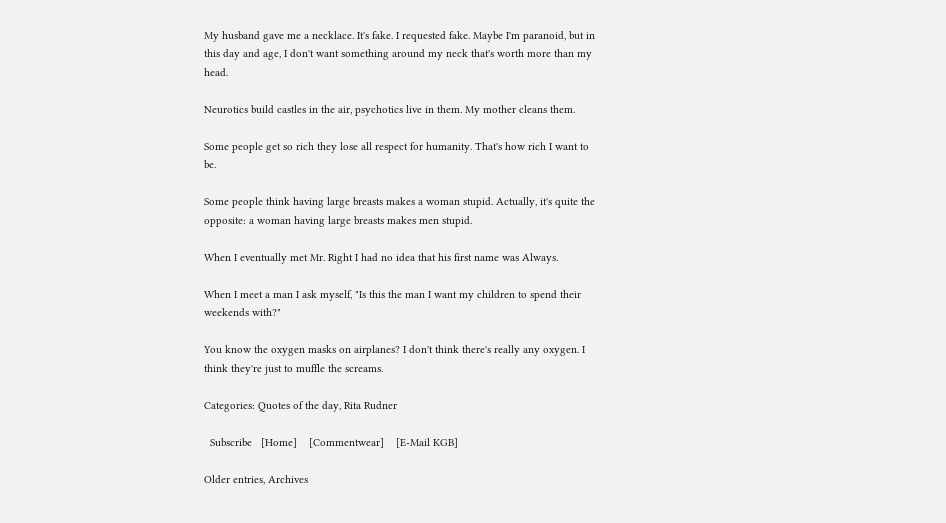My husband gave me a necklace. It's fake. I requested fake. Maybe I'm paranoid, but in this day and age, I don't want something around my neck that's worth more than my head.

Neurotics build castles in the air, psychotics live in them. My mother cleans them.

Some people get so rich they lose all respect for humanity. That's how rich I want to be.

Some people think having large breasts makes a woman stupid. Actually, it's quite the opposite: a woman having large breasts makes men stupid.

When I eventually met Mr. Right I had no idea that his first name was Always.

When I meet a man I ask myself, "Is this the man I want my children to spend their weekends with?"

You know the oxygen masks on airplanes? I don't think there's really any oxygen. I think they're just to muffle the screams.

Categories: Quotes of the day, Rita Rudner

  Subscribe   [Home]    [Commentwear]    [E-Mail KGB]

Older entries, Archives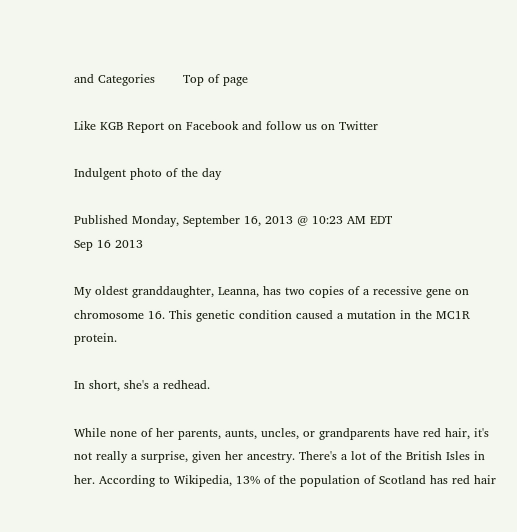and Categories       Top of page

Like KGB Report on Facebook and follow us on Twitter

Indulgent photo of the day

Published Monday, September 16, 2013 @ 10:23 AM EDT
Sep 16 2013

My oldest granddaughter, Leanna, has two copies of a recessive gene on chromosome 16. This genetic condition caused a mutation in the MC1R protein.

In short, she's a redhead.

While none of her parents, aunts, uncles, or grandparents have red hair, it's not really a surprise, given her ancestry. There's a lot of the British Isles in her. According to Wikipedia, 13% of the population of Scotland has red hair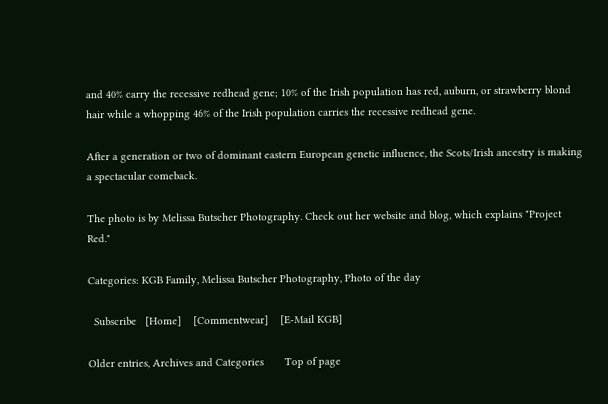and 40% carry the recessive redhead gene; 10% of the Irish population has red, auburn, or strawberry blond hair while a whopping 46% of the Irish population carries the recessive redhead gene.

After a generation or two of dominant eastern European genetic influence, the Scots/Irish ancestry is making a spectacular comeback.

The photo is by Melissa Butscher Photography. Check out her website and blog, which explains "Project Red."

Categories: KGB Family, Melissa Butscher Photography, Photo of the day

  Subscribe   [Home]    [Commentwear]    [E-Mail KGB]

Older entries, Archives and Categories       Top of page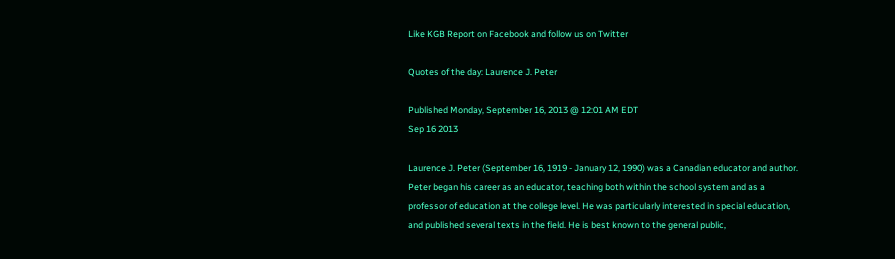Like KGB Report on Facebook and follow us on Twitter

Quotes of the day: Laurence J. Peter

Published Monday, September 16, 2013 @ 12:01 AM EDT
Sep 16 2013

Laurence J. Peter (September 16, 1919 - January 12, 1990) was a Canadian educator and author. Peter began his career as an educator, teaching both within the school system and as a professor of education at the college level. He was particularly interested in special education, and published several texts in the field. He is best known to the general public,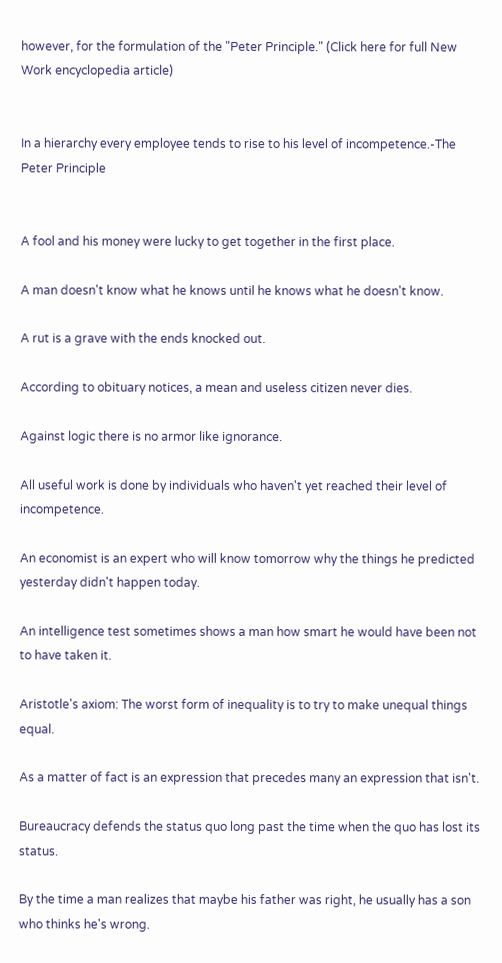however, for the formulation of the "Peter Principle." (Click here for full New Work encyclopedia article)


In a hierarchy every employee tends to rise to his level of incompetence.-The Peter Principle


A fool and his money were lucky to get together in the first place.

A man doesn't know what he knows until he knows what he doesn't know.

A rut is a grave with the ends knocked out.

According to obituary notices, a mean and useless citizen never dies.

Against logic there is no armor like ignorance.

All useful work is done by individuals who haven't yet reached their level of incompetence.

An economist is an expert who will know tomorrow why the things he predicted yesterday didn't happen today.

An intelligence test sometimes shows a man how smart he would have been not to have taken it.

Aristotle's axiom: The worst form of inequality is to try to make unequal things equal.

As a matter of fact is an expression that precedes many an expression that isn't.

Bureaucracy defends the status quo long past the time when the quo has lost its status.

By the time a man realizes that maybe his father was right, he usually has a son who thinks he's wrong.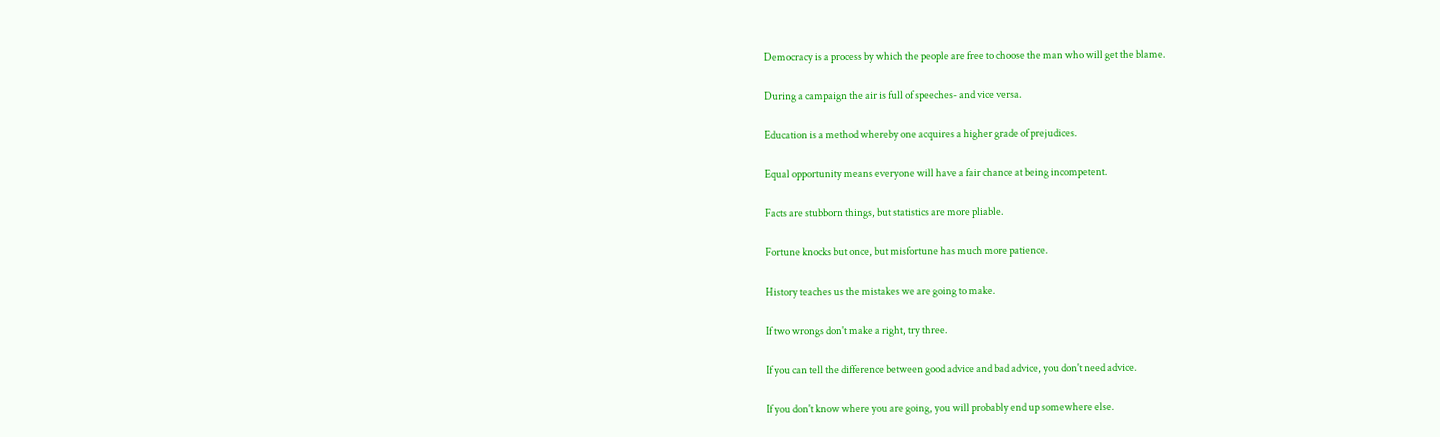Democracy is a process by which the people are free to choose the man who will get the blame.

During a campaign the air is full of speeches- and vice versa.

Education is a method whereby one acquires a higher grade of prejudices.

Equal opportunity means everyone will have a fair chance at being incompetent.

Facts are stubborn things, but statistics are more pliable.

Fortune knocks but once, but misfortune has much more patience.

History teaches us the mistakes we are going to make.

If two wrongs don't make a right, try three.

If you can tell the difference between good advice and bad advice, you don't need advice.

If you don't know where you are going, you will probably end up somewhere else.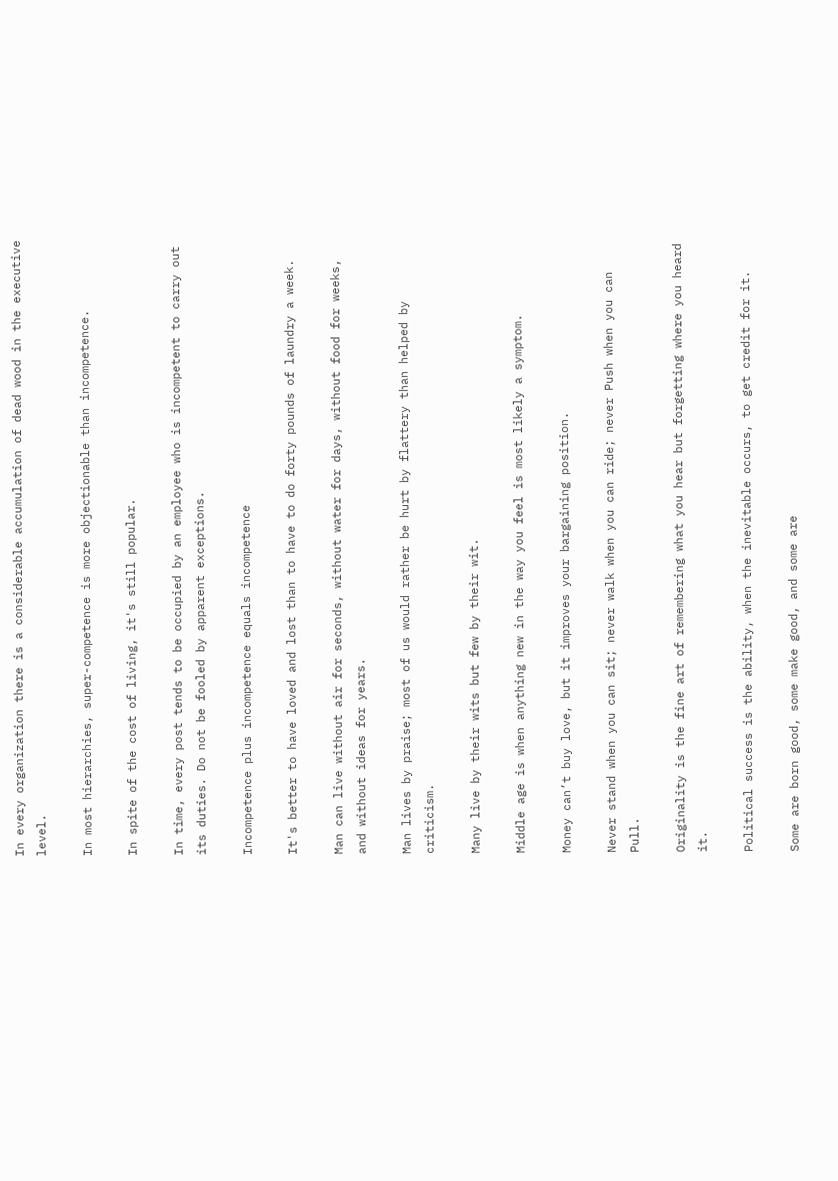In every organization there is a considerable accumulation of dead wood in the executive level.

In most hierarchies, super-competence is more objectionable than incompetence.

In spite of the cost of living, it's still popular.

In time, every post tends to be occupied by an employee who is incompetent to carry out its duties. Do not be fooled by apparent exceptions.

Incompetence plus incompetence equals incompetence

It's better to have loved and lost than to have to do forty pounds of laundry a week.

Man can live without air for seconds, without water for days, without food for weeks, and without ideas for years.

Man lives by praise; most of us would rather be hurt by flattery than helped by criticism.

Many live by their wits but few by their wit.

Middle age is when anything new in the way you feel is most likely a symptom.

Money can’t buy love, but it improves your bargaining position.

Never stand when you can sit; never walk when you can ride; never Push when you can Pull.

Originality is the fine art of remembering what you hear but forgetting where you heard it.

Political success is the ability, when the inevitable occurs, to get credit for it.

Some are born good, some make good, and some are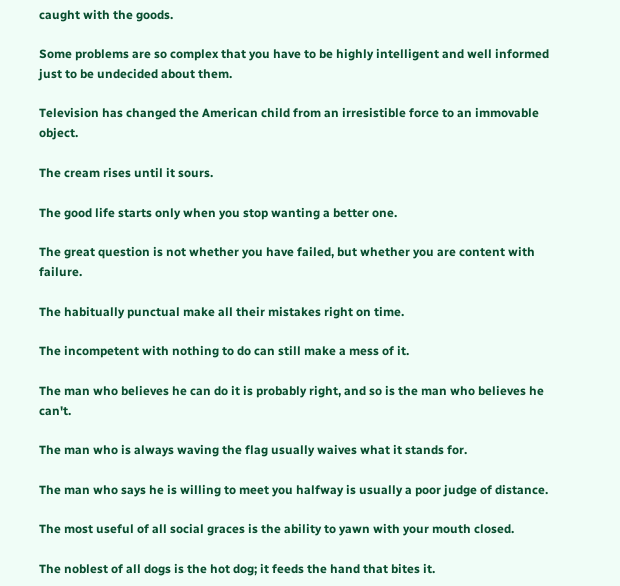caught with the goods.

Some problems are so complex that you have to be highly intelligent and well informed just to be undecided about them.

Television has changed the American child from an irresistible force to an immovable object.

The cream rises until it sours.

The good life starts only when you stop wanting a better one.

The great question is not whether you have failed, but whether you are content with failure.

The habitually punctual make all their mistakes right on time.

The incompetent with nothing to do can still make a mess of it.

The man who believes he can do it is probably right, and so is the man who believes he can't.

The man who is always waving the flag usually waives what it stands for.

The man who says he is willing to meet you halfway is usually a poor judge of distance.

The most useful of all social graces is the ability to yawn with your mouth closed.

The noblest of all dogs is the hot dog; it feeds the hand that bites it.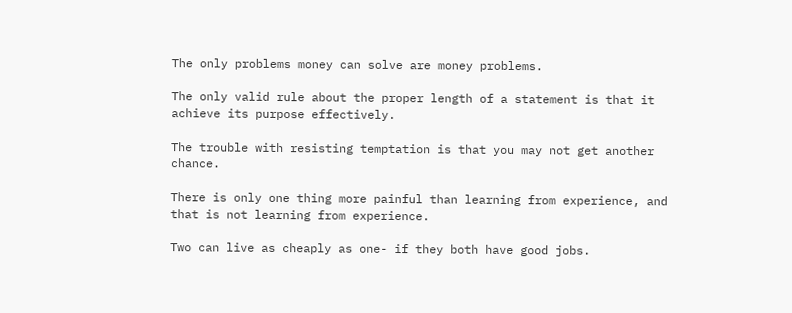The only problems money can solve are money problems.

The only valid rule about the proper length of a statement is that it achieve its purpose effectively.

The trouble with resisting temptation is that you may not get another chance.

There is only one thing more painful than learning from experience, and that is not learning from experience.

Two can live as cheaply as one- if they both have good jobs.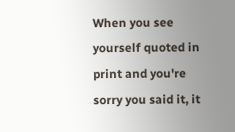When you see yourself quoted in print and you're sorry you said it, it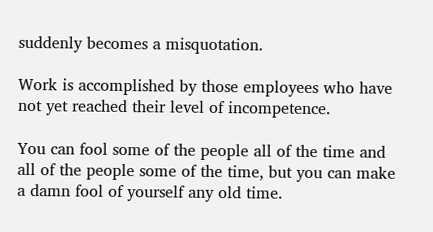suddenly becomes a misquotation.

Work is accomplished by those employees who have not yet reached their level of incompetence.

You can fool some of the people all of the time and all of the people some of the time, but you can make a damn fool of yourself any old time.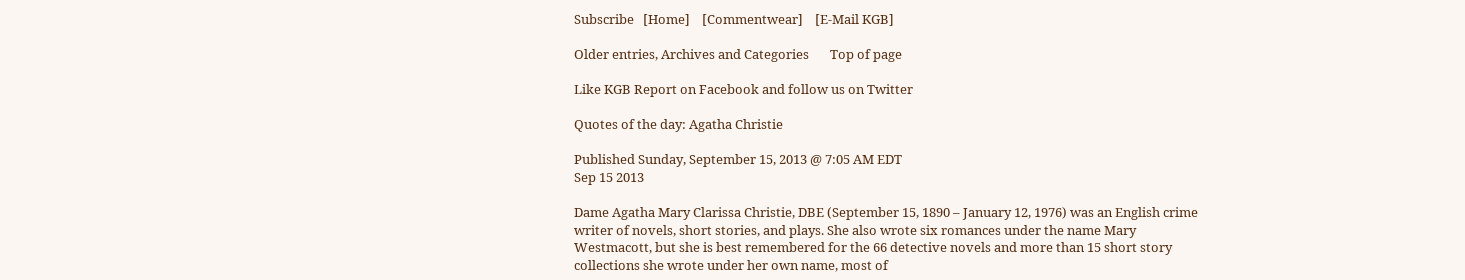Subscribe   [Home]    [Commentwear]    [E-Mail KGB]

Older entries, Archives and Categories       Top of page

Like KGB Report on Facebook and follow us on Twitter

Quotes of the day: Agatha Christie

Published Sunday, September 15, 2013 @ 7:05 AM EDT
Sep 15 2013

Dame Agatha Mary Clarissa Christie, DBE (September 15, 1890 – January 12, 1976) was an English crime writer of novels, short stories, and plays. She also wrote six romances under the name Mary Westmacott, but she is best remembered for the 66 detective novels and more than 15 short story collections she wrote under her own name, most of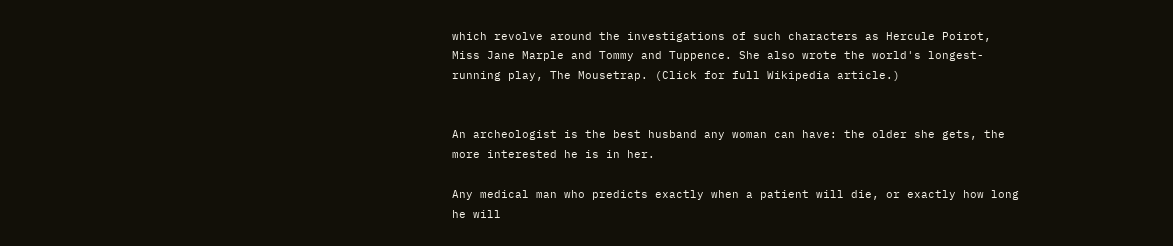which revolve around the investigations of such characters as Hercule Poirot, Miss Jane Marple and Tommy and Tuppence. She also wrote the world's longest-running play, The Mousetrap. (Click for full Wikipedia article.)


An archeologist is the best husband any woman can have: the older she gets, the more interested he is in her.

Any medical man who predicts exactly when a patient will die, or exactly how long he will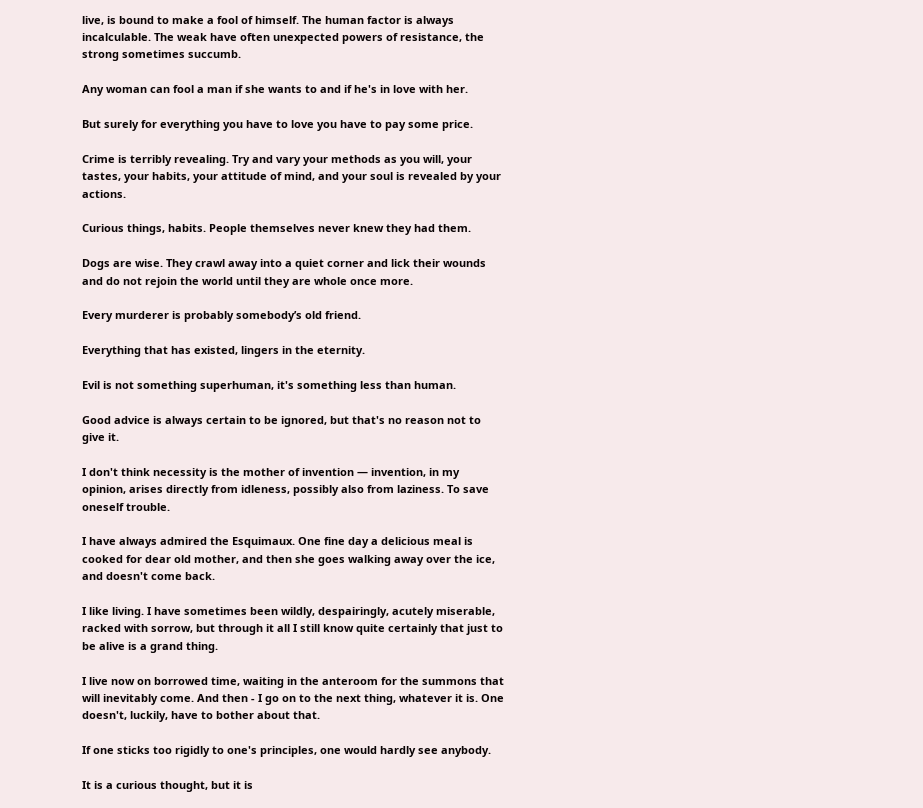live, is bound to make a fool of himself. The human factor is always incalculable. The weak have often unexpected powers of resistance, the strong sometimes succumb.

Any woman can fool a man if she wants to and if he's in love with her.

But surely for everything you have to love you have to pay some price.

Crime is terribly revealing. Try and vary your methods as you will, your tastes, your habits, your attitude of mind, and your soul is revealed by your actions.

Curious things, habits. People themselves never knew they had them.

Dogs are wise. They crawl away into a quiet corner and lick their wounds and do not rejoin the world until they are whole once more.

Every murderer is probably somebody’s old friend.

Everything that has existed, lingers in the eternity.

Evil is not something superhuman, it's something less than human.

Good advice is always certain to be ignored, but that's no reason not to give it.

I don't think necessity is the mother of invention — invention, in my opinion, arises directly from idleness, possibly also from laziness. To save oneself trouble.

I have always admired the Esquimaux. One fine day a delicious meal is cooked for dear old mother, and then she goes walking away over the ice, and doesn't come back.

I like living. I have sometimes been wildly, despairingly, acutely miserable, racked with sorrow, but through it all I still know quite certainly that just to be alive is a grand thing.

I live now on borrowed time, waiting in the anteroom for the summons that will inevitably come. And then - I go on to the next thing, whatever it is. One doesn't, luckily, have to bother about that.

If one sticks too rigidly to one's principles, one would hardly see anybody.

It is a curious thought, but it is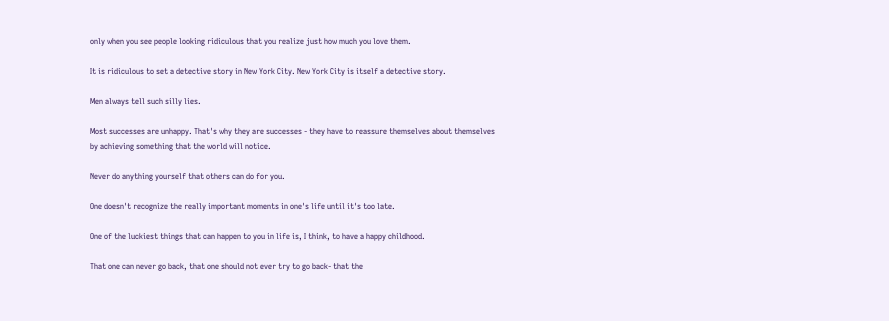only when you see people looking ridiculous that you realize just how much you love them.

It is ridiculous to set a detective story in New York City. New York City is itself a detective story.

Men always tell such silly lies.

Most successes are unhappy. That's why they are successes - they have to reassure themselves about themselves by achieving something that the world will notice.

Never do anything yourself that others can do for you.

One doesn't recognize the really important moments in one's life until it's too late.

One of the luckiest things that can happen to you in life is, I think, to have a happy childhood.

That one can never go back, that one should not ever try to go back- that the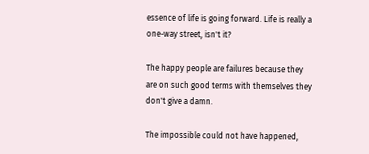essence of life is going forward. Life is really a one-way street, isn't it?

The happy people are failures because they are on such good terms with themselves they don't give a damn.

The impossible could not have happened,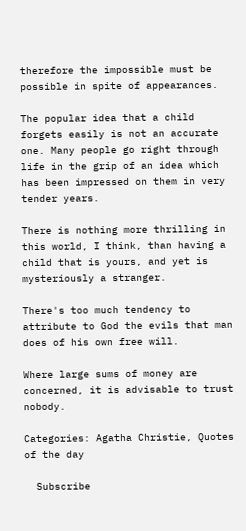therefore the impossible must be possible in spite of appearances.

The popular idea that a child forgets easily is not an accurate one. Many people go right through life in the grip of an idea which has been impressed on them in very tender years.

There is nothing more thrilling in this world, I think, than having a child that is yours, and yet is mysteriously a stranger.

There's too much tendency to attribute to God the evils that man does of his own free will.

Where large sums of money are concerned, it is advisable to trust nobody.

Categories: Agatha Christie, Quotes of the day

  Subscribe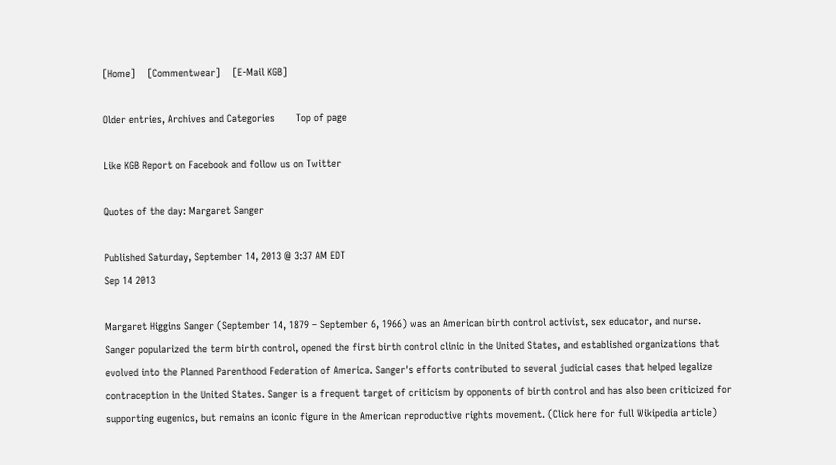[Home]    [Commentwear]    [E-Mail KGB]

Older entries, Archives and Categories       Top of page

Like KGB Report on Facebook and follow us on Twitter

Quotes of the day: Margaret Sanger

Published Saturday, September 14, 2013 @ 3:37 AM EDT
Sep 14 2013

Margaret Higgins Sanger (September 14, 1879 – September 6, 1966) was an American birth control activist, sex educator, and nurse. Sanger popularized the term birth control, opened the first birth control clinic in the United States, and established organizations that evolved into the Planned Parenthood Federation of America. Sanger's efforts contributed to several judicial cases that helped legalize contraception in the United States. Sanger is a frequent target of criticism by opponents of birth control and has also been criticized for supporting eugenics, but remains an iconic figure in the American reproductive rights movement. (Click here for full Wikipedia article)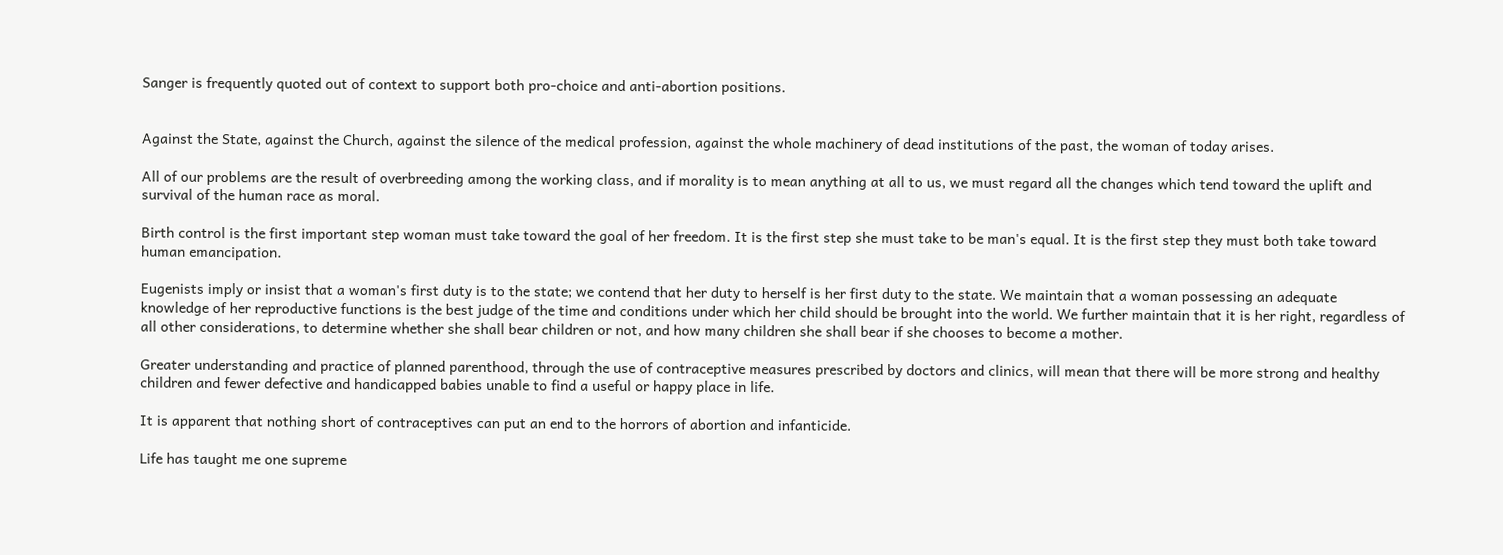Sanger is frequently quoted out of context to support both pro-choice and anti-abortion positions.


Against the State, against the Church, against the silence of the medical profession, against the whole machinery of dead institutions of the past, the woman of today arises.

All of our problems are the result of overbreeding among the working class, and if morality is to mean anything at all to us, we must regard all the changes which tend toward the uplift and survival of the human race as moral.

Birth control is the first important step woman must take toward the goal of her freedom. It is the first step she must take to be man's equal. It is the first step they must both take toward human emancipation.

Eugenists imply or insist that a woman's first duty is to the state; we contend that her duty to herself is her first duty to the state. We maintain that a woman possessing an adequate knowledge of her reproductive functions is the best judge of the time and conditions under which her child should be brought into the world. We further maintain that it is her right, regardless of all other considerations, to determine whether she shall bear children or not, and how many children she shall bear if she chooses to become a mother.

Greater understanding and practice of planned parenthood, through the use of contraceptive measures prescribed by doctors and clinics, will mean that there will be more strong and healthy children and fewer defective and handicapped babies unable to find a useful or happy place in life.

It is apparent that nothing short of contraceptives can put an end to the horrors of abortion and infanticide.

Life has taught me one supreme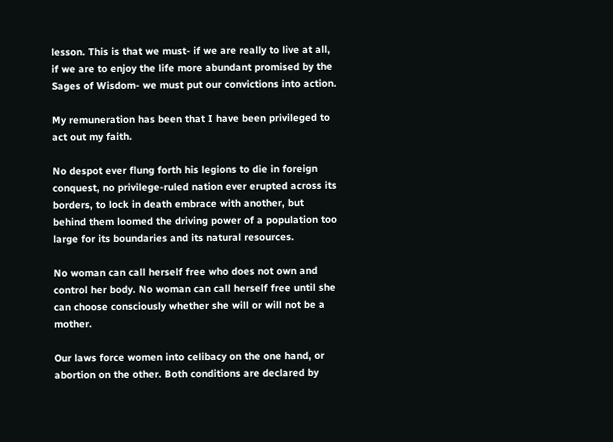lesson. This is that we must- if we are really to live at all, if we are to enjoy the life more abundant promised by the Sages of Wisdom- we must put our convictions into action.

My remuneration has been that I have been privileged to act out my faith.

No despot ever flung forth his legions to die in foreign conquest, no privilege-ruled nation ever erupted across its borders, to lock in death embrace with another, but behind them loomed the driving power of a population too large for its boundaries and its natural resources.

No woman can call herself free who does not own and control her body. No woman can call herself free until she can choose consciously whether she will or will not be a mother.

Our laws force women into celibacy on the one hand, or abortion on the other. Both conditions are declared by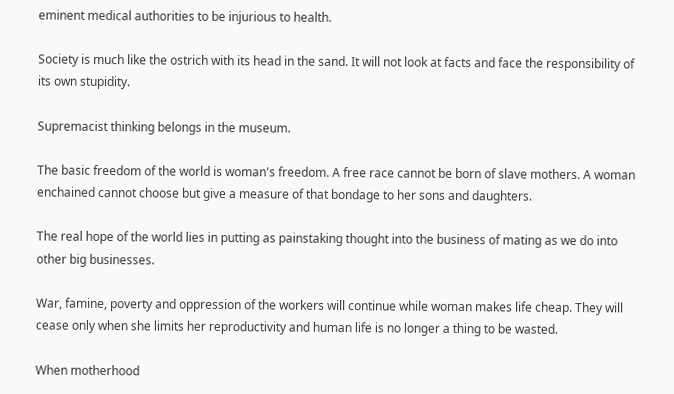eminent medical authorities to be injurious to health.

Society is much like the ostrich with its head in the sand. It will not look at facts and face the responsibility of its own stupidity.

Supremacist thinking belongs in the museum.

The basic freedom of the world is woman's freedom. A free race cannot be born of slave mothers. A woman enchained cannot choose but give a measure of that bondage to her sons and daughters.

The real hope of the world lies in putting as painstaking thought into the business of mating as we do into other big businesses.

War, famine, poverty and oppression of the workers will continue while woman makes life cheap. They will cease only when she limits her reproductivity and human life is no longer a thing to be wasted.

When motherhood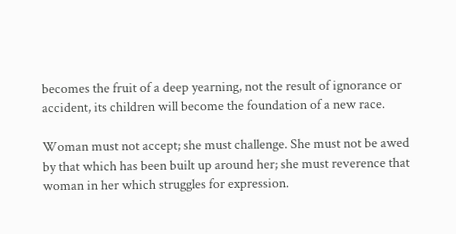becomes the fruit of a deep yearning, not the result of ignorance or accident, its children will become the foundation of a new race.

Woman must not accept; she must challenge. She must not be awed by that which has been built up around her; she must reverence that woman in her which struggles for expression.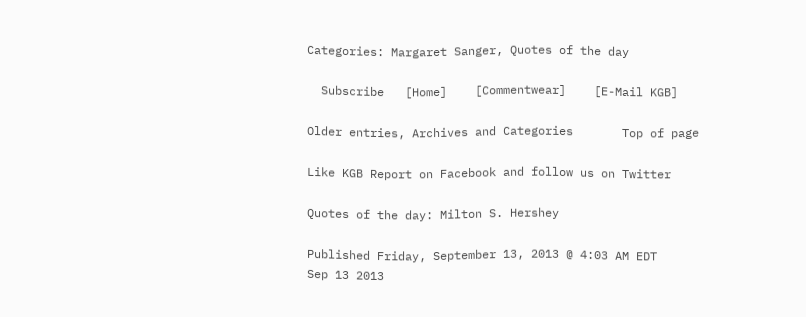Categories: Margaret Sanger, Quotes of the day

  Subscribe   [Home]    [Commentwear]    [E-Mail KGB]

Older entries, Archives and Categories       Top of page

Like KGB Report on Facebook and follow us on Twitter

Quotes of the day: Milton S. Hershey

Published Friday, September 13, 2013 @ 4:03 AM EDT
Sep 13 2013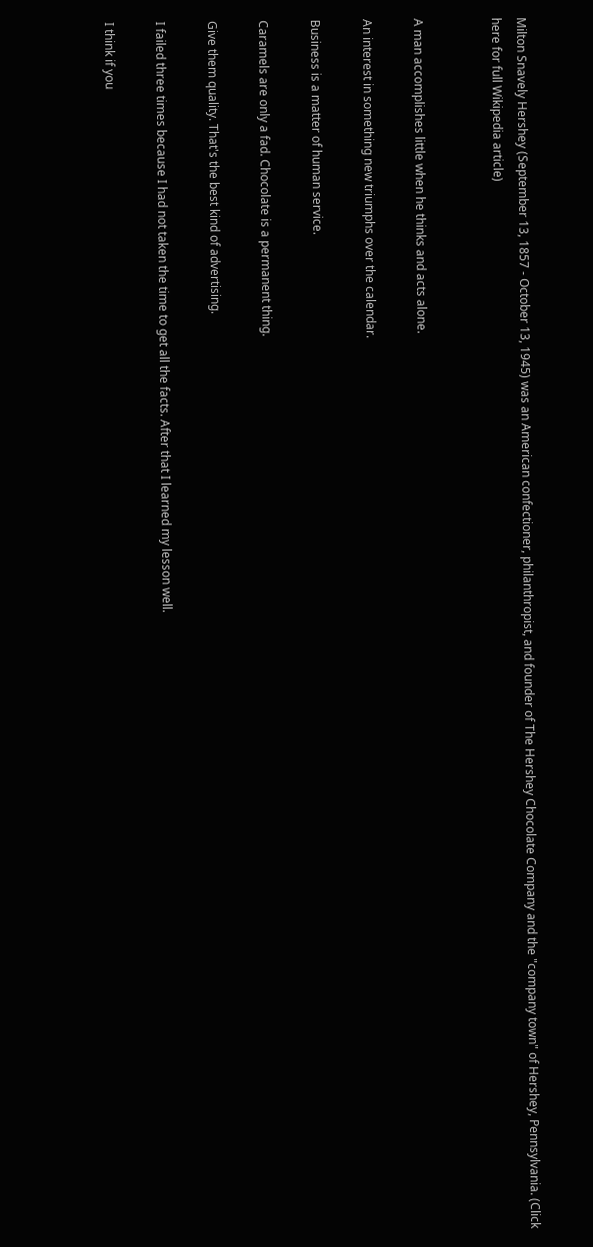Milton Snavely Hershey (September 13, 1857 - October 13, 1945) was an American confectioner, philanthropist, and founder of The Hershey Chocolate Company and the "company town" of Hershey, Pennsylvania. (Click here for full Wikipedia article)


A man accomplishes little when he thinks and acts alone.

An interest in something new triumphs over the calendar.

Business is a matter of human service.

Caramels are only a fad. Chocolate is a permanent thing.

Give them quality. That's the best kind of advertising.

I failed three times because I had not taken the time to get all the facts. After that I learned my lesson well.

I think if you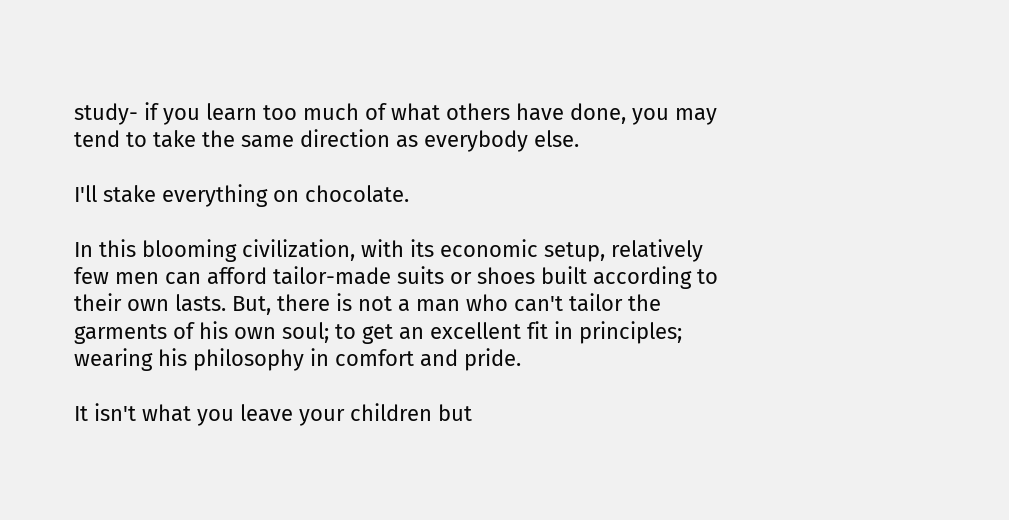study- if you learn too much of what others have done, you may tend to take the same direction as everybody else.

I'll stake everything on chocolate.

In this blooming civilization, with its economic setup, relatively few men can afford tailor-made suits or shoes built according to their own lasts. But, there is not a man who can't tailor the garments of his own soul; to get an excellent fit in principles; wearing his philosophy in comfort and pride.

It isn't what you leave your children but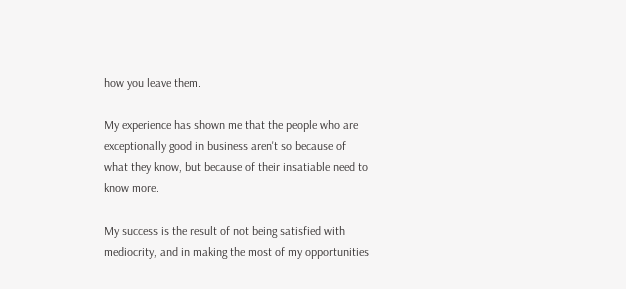how you leave them.

My experience has shown me that the people who are exceptionally good in business aren't so because of what they know, but because of their insatiable need to know more.

My success is the result of not being satisfied with mediocrity, and in making the most of my opportunities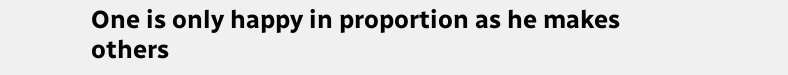One is only happy in proportion as he makes others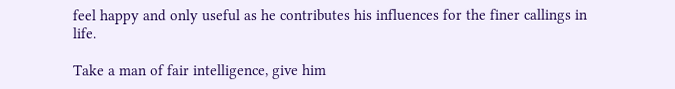feel happy and only useful as he contributes his influences for the finer callings in life.

Take a man of fair intelligence, give him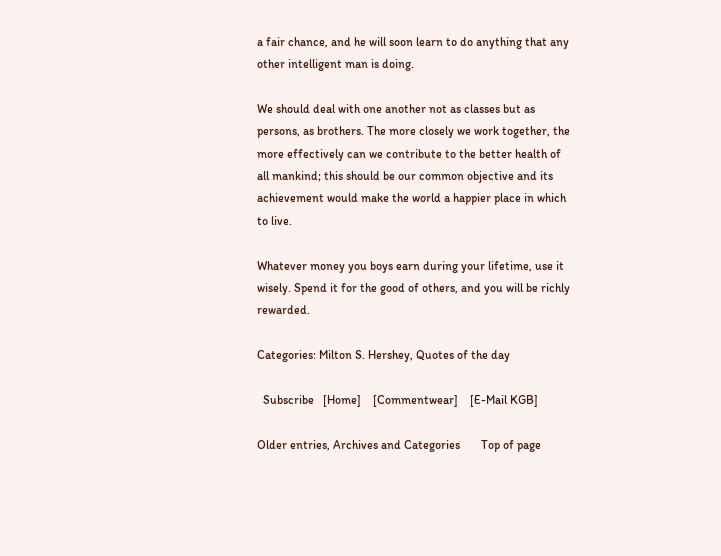a fair chance, and he will soon learn to do anything that any other intelligent man is doing.

We should deal with one another not as classes but as persons, as brothers. The more closely we work together, the more effectively can we contribute to the better health of all mankind; this should be our common objective and its achievement would make the world a happier place in which to live.

Whatever money you boys earn during your lifetime, use it wisely. Spend it for the good of others, and you will be richly rewarded.

Categories: Milton S. Hershey, Quotes of the day

  Subscribe   [Home]    [Commentwear]    [E-Mail KGB]

Older entries, Archives and Categories       Top of page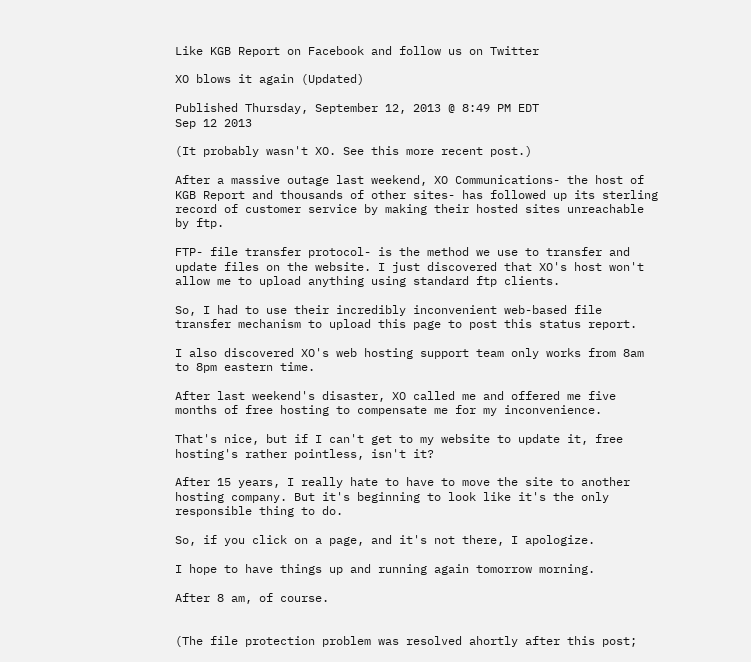Like KGB Report on Facebook and follow us on Twitter

XO blows it again (Updated)

Published Thursday, September 12, 2013 @ 8:49 PM EDT
Sep 12 2013

(It probably wasn't XO. See this more recent post.)

After a massive outage last weekend, XO Communications- the host of KGB Report and thousands of other sites- has followed up its sterling record of customer service by making their hosted sites unreachable by ftp.

FTP- file transfer protocol- is the method we use to transfer and update files on the website. I just discovered that XO's host won't allow me to upload anything using standard ftp clients.

So, I had to use their incredibly inconvenient web-based file transfer mechanism to upload this page to post this status report.

I also discovered XO's web hosting support team only works from 8am to 8pm eastern time.

After last weekend's disaster, XO called me and offered me five months of free hosting to compensate me for my inconvenience.

That's nice, but if I can't get to my website to update it, free hosting's rather pointless, isn't it?

After 15 years, I really hate to have to move the site to another hosting company. But it's beginning to look like it's the only responsible thing to do.

So, if you click on a page, and it's not there, I apologize.

I hope to have things up and running again tomorrow morning.

After 8 am, of course.


(The file protection problem was resolved ahortly after this post;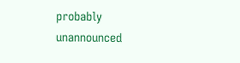probably unannounced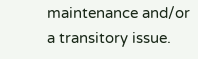maintenance and/or a transitory issue.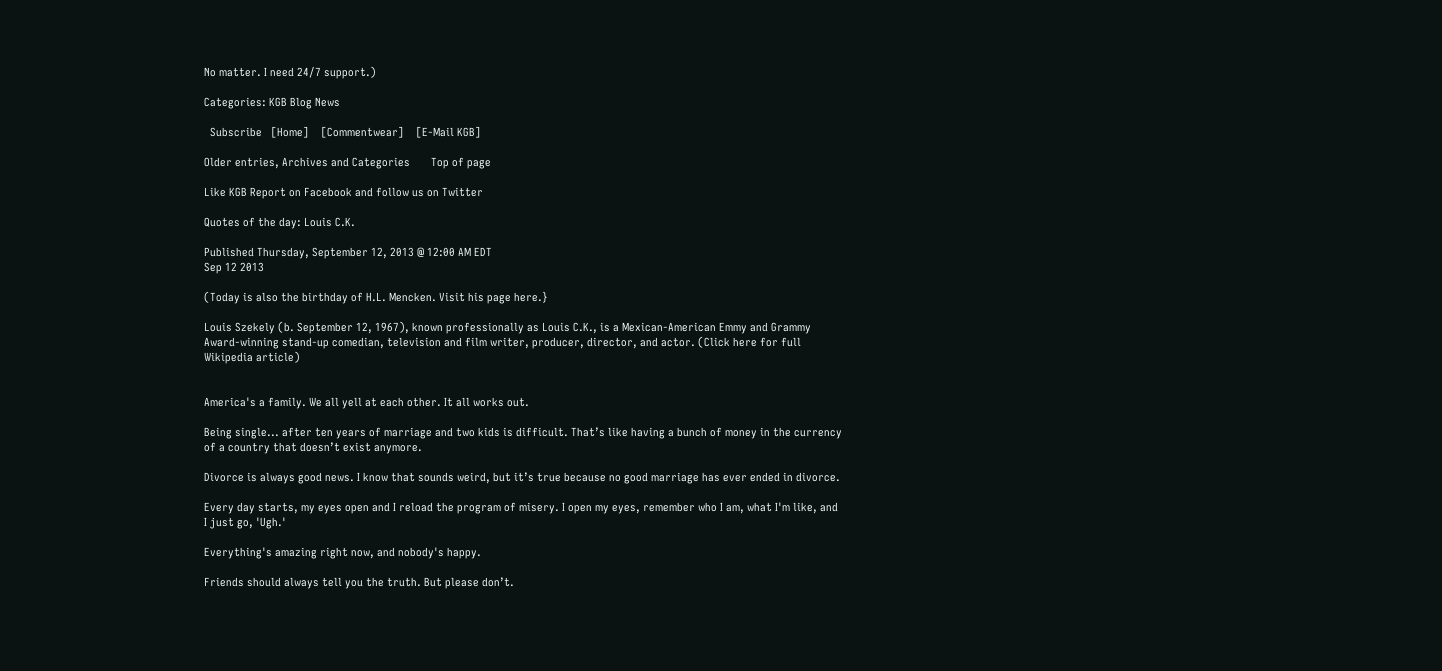No matter. I need 24/7 support.)

Categories: KGB Blog News

  Subscribe   [Home]    [Commentwear]    [E-Mail KGB]

Older entries, Archives and Categories       Top of page

Like KGB Report on Facebook and follow us on Twitter

Quotes of the day: Louis C.K.

Published Thursday, September 12, 2013 @ 12:00 AM EDT
Sep 12 2013

(Today is also the birthday of H.L. Mencken. Visit his page here.}

Louis Szekely (b. September 12, 1967), known professionally as Louis C.K., is a Mexican-American Emmy and Grammy Award-winning stand-up comedian, television and film writer, producer, director, and actor. (Click here for full Wikipedia article)


America's a family. We all yell at each other. It all works out.

Being single... after ten years of marriage and two kids is difficult. That’s like having a bunch of money in the currency of a country that doesn’t exist anymore.

Divorce is always good news. I know that sounds weird, but it’s true because no good marriage has ever ended in divorce.

Every day starts, my eyes open and I reload the program of misery. I open my eyes, remember who I am, what I'm like, and I just go, 'Ugh.'

Everything's amazing right now, and nobody's happy.

Friends should always tell you the truth. But please don’t.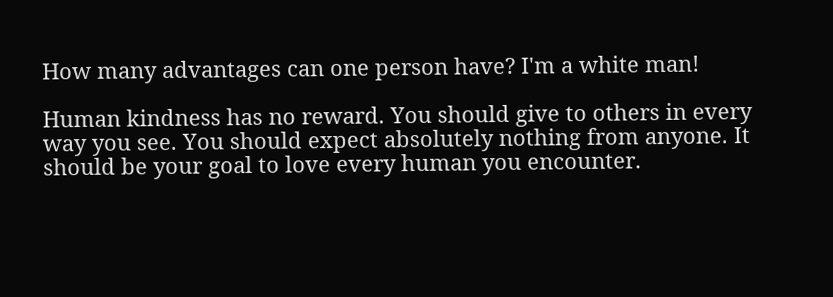How many advantages can one person have? I'm a white man!

Human kindness has no reward. You should give to others in every way you see. You should expect absolutely nothing from anyone. It should be your goal to love every human you encounter.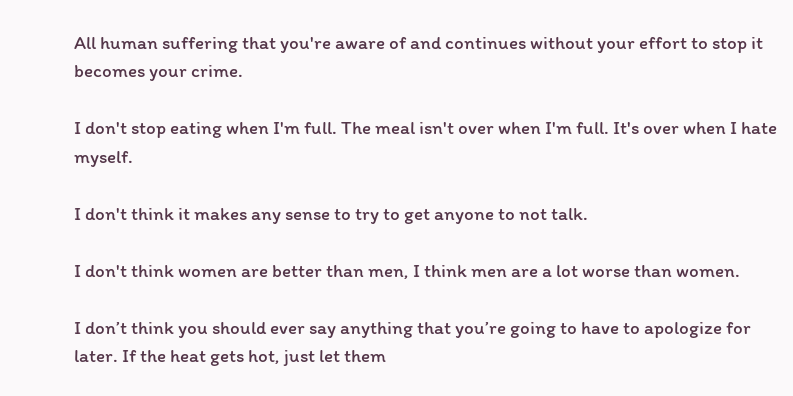All human suffering that you're aware of and continues without your effort to stop it becomes your crime.

I don't stop eating when I'm full. The meal isn't over when I'm full. It's over when I hate myself.

I don't think it makes any sense to try to get anyone to not talk.

I don't think women are better than men, I think men are a lot worse than women.

I don’t think you should ever say anything that you’re going to have to apologize for later. If the heat gets hot, just let them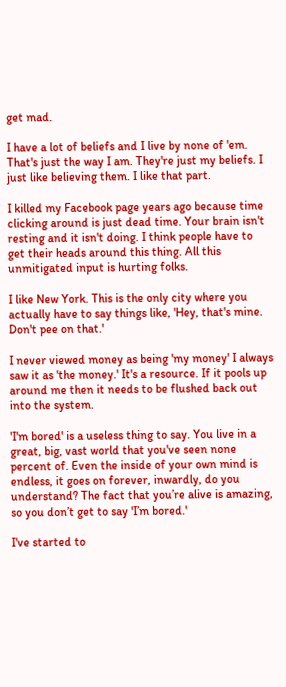get mad.

I have a lot of beliefs and I live by none of 'em. That's just the way I am. They're just my beliefs. I just like believing them. I like that part.

I killed my Facebook page years ago because time clicking around is just dead time. Your brain isn't resting and it isn't doing. I think people have to get their heads around this thing. All this unmitigated input is hurting folks.

I like New York. This is the only city where you actually have to say things like, 'Hey, that's mine. Don't pee on that.'

I never viewed money as being 'my money' I always saw it as 'the money.' It's a resource. If it pools up around me then it needs to be flushed back out into the system.

'I'm bored' is a useless thing to say. You live in a great, big, vast world that you've seen none percent of. Even the inside of your own mind is endless, it goes on forever, inwardly, do you understand? The fact that you’re alive is amazing, so you don’t get to say 'I’m bored.'

I've started to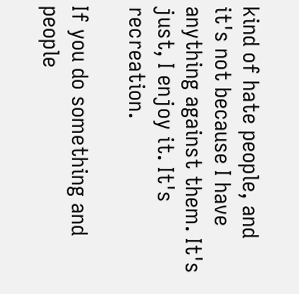kind of hate people, and it's not because I have anything against them. It's just, I enjoy it. It's recreation.

If you do something and people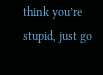think you’re stupid, just go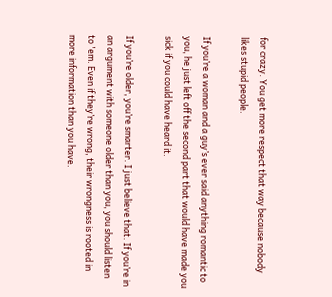for crazy. You get more respect that way because nobody likes stupid people.

If you’re a woman and a guy’s ever said anything romantic to you, he just left off the second part that would have made you sick if you could have heard it.

If you’re older, you’re smarter. I just believe that. If you’re in an argument with someone older than you, you should listen to 'em. Even if they’re wrong, their wrongness is rooted in more information than you have.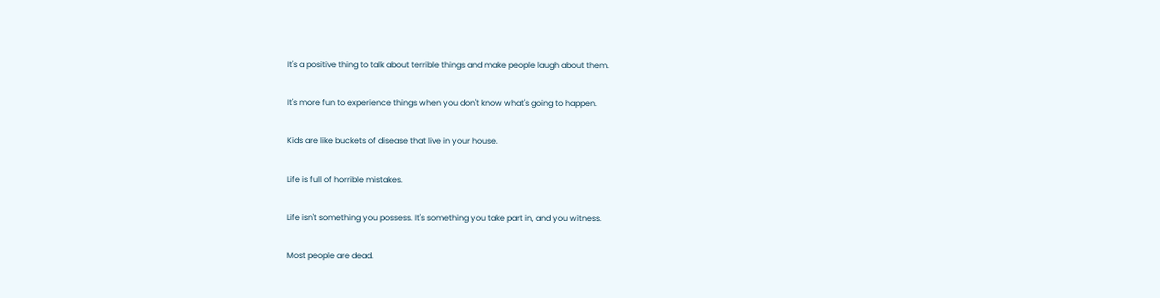It's a positive thing to talk about terrible things and make people laugh about them.

It's more fun to experience things when you don't know what's going to happen.

Kids are like buckets of disease that live in your house.

Life is full of horrible mistakes.

Life isn't something you possess. It's something you take part in, and you witness.

Most people are dead.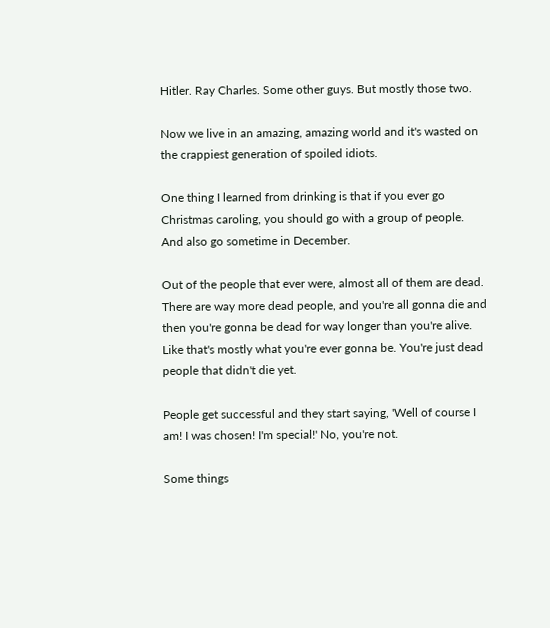Hitler. Ray Charles. Some other guys. But mostly those two.

Now we live in an amazing, amazing world and it's wasted on the crappiest generation of spoiled idiots.

One thing I learned from drinking is that if you ever go Christmas caroling, you should go with a group of people. And also go sometime in December.

Out of the people that ever were, almost all of them are dead. There are way more dead people, and you're all gonna die and then you're gonna be dead for way longer than you're alive. Like that's mostly what you're ever gonna be. You're just dead people that didn't die yet.

People get successful and they start saying, 'Well of course I am! I was chosen! I'm special!' No, you're not.

Some things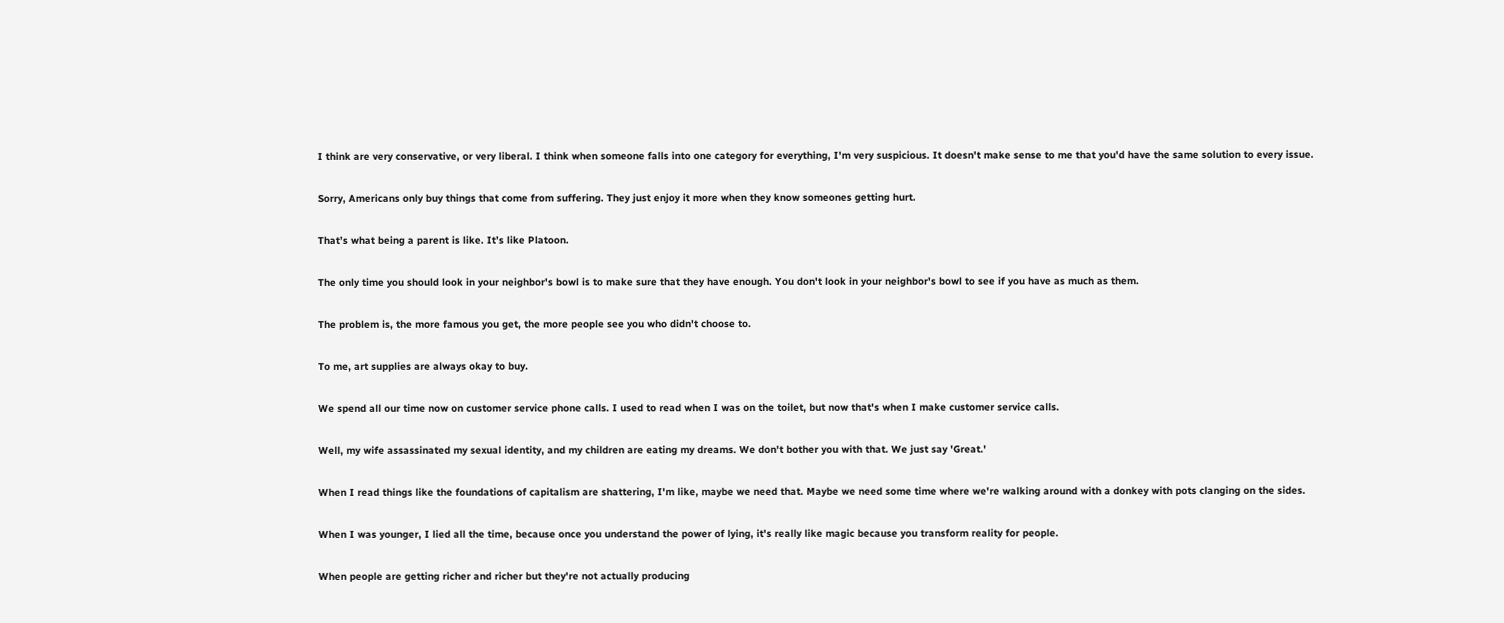I think are very conservative, or very liberal. I think when someone falls into one category for everything, I'm very suspicious. It doesn't make sense to me that you'd have the same solution to every issue.

Sorry, Americans only buy things that come from suffering. They just enjoy it more when they know someones getting hurt.

That’s what being a parent is like. It’s like Platoon.

The only time you should look in your neighbor's bowl is to make sure that they have enough. You don't look in your neighbor's bowl to see if you have as much as them.

The problem is, the more famous you get, the more people see you who didn't choose to.

To me, art supplies are always okay to buy.

We spend all our time now on customer service phone calls. I used to read when I was on the toilet, but now that's when I make customer service calls.

Well, my wife assassinated my sexual identity, and my children are eating my dreams. We don't bother you with that. We just say 'Great.'

When I read things like the foundations of capitalism are shattering, I'm like, maybe we need that. Maybe we need some time where we're walking around with a donkey with pots clanging on the sides.

When I was younger, I lied all the time, because once you understand the power of lying, it's really like magic because you transform reality for people.

When people are getting richer and richer but they're not actually producing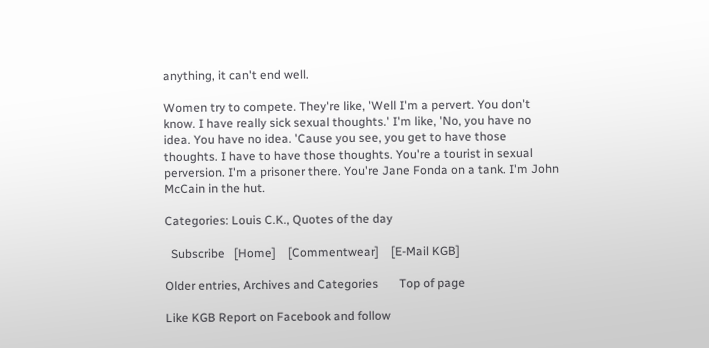anything, it can't end well.

Women try to compete. They're like, 'Well I'm a pervert. You don't know. I have really sick sexual thoughts.' I'm like, 'No, you have no idea. You have no idea. 'Cause you see, you get to have those thoughts. I have to have those thoughts. You're a tourist in sexual perversion. I'm a prisoner there. You're Jane Fonda on a tank. I'm John McCain in the hut.

Categories: Louis C.K., Quotes of the day

  Subscribe   [Home]    [Commentwear]    [E-Mail KGB]

Older entries, Archives and Categories       Top of page

Like KGB Report on Facebook and follow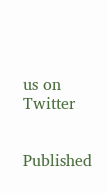us on Twitter


Published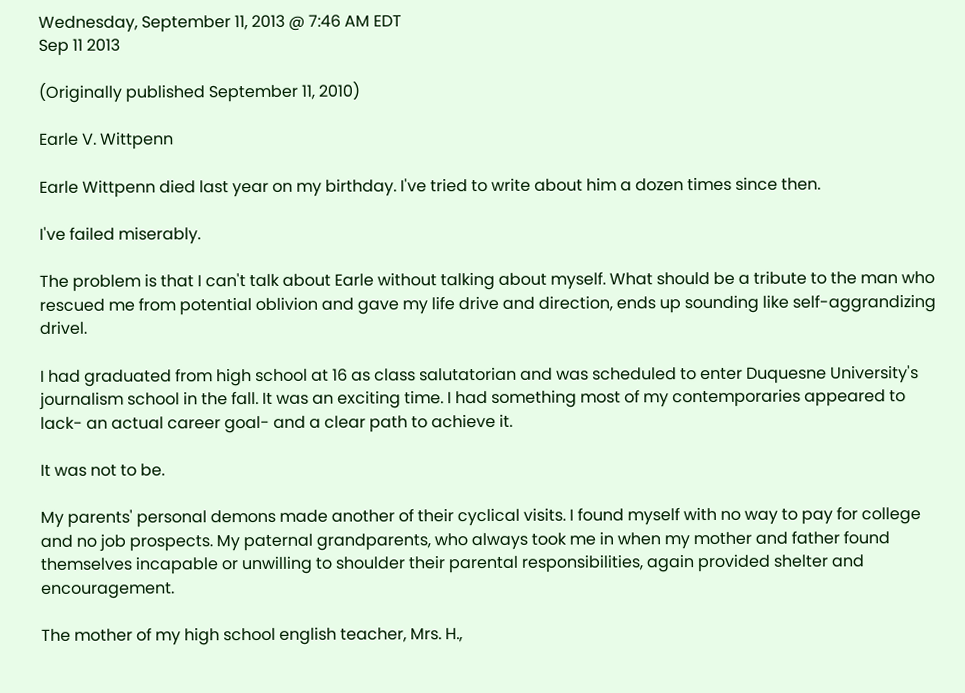Wednesday, September 11, 2013 @ 7:46 AM EDT
Sep 11 2013

(Originally published September 11, 2010)

Earle V. Wittpenn

Earle Wittpenn died last year on my birthday. I've tried to write about him a dozen times since then.

I've failed miserably.

The problem is that I can't talk about Earle without talking about myself. What should be a tribute to the man who rescued me from potential oblivion and gave my life drive and direction, ends up sounding like self-aggrandizing drivel.

I had graduated from high school at 16 as class salutatorian and was scheduled to enter Duquesne University's journalism school in the fall. It was an exciting time. I had something most of my contemporaries appeared to lack- an actual career goal- and a clear path to achieve it.

It was not to be.

My parents' personal demons made another of their cyclical visits. I found myself with no way to pay for college and no job prospects. My paternal grandparents, who always took me in when my mother and father found themselves incapable or unwilling to shoulder their parental responsibilities, again provided shelter and encouragement.

The mother of my high school english teacher, Mrs. H.,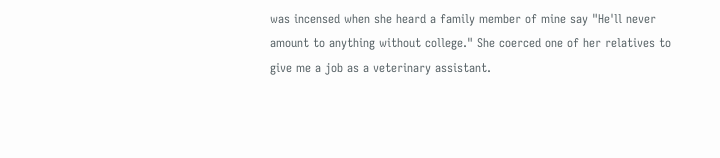was incensed when she heard a family member of mine say "He'll never amount to anything without college." She coerced one of her relatives to give me a job as a veterinary assistant.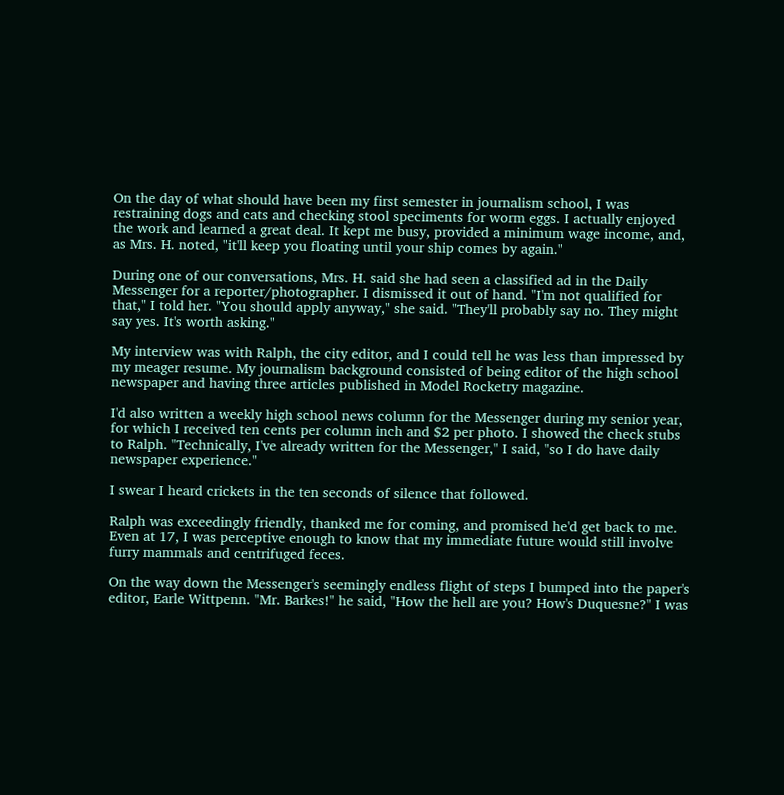On the day of what should have been my first semester in journalism school, I was restraining dogs and cats and checking stool speciments for worm eggs. I actually enjoyed the work and learned a great deal. It kept me busy, provided a minimum wage income, and, as Mrs. H. noted, "it'll keep you floating until your ship comes by again."

During one of our conversations, Mrs. H. said she had seen a classified ad in the Daily Messenger for a reporter/photographer. I dismissed it out of hand. "I'm not qualified for that," I told her. "You should apply anyway," she said. "They'll probably say no. They might say yes. It's worth asking."

My interview was with Ralph, the city editor, and I could tell he was less than impressed by my meager resume. My journalism background consisted of being editor of the high school newspaper and having three articles published in Model Rocketry magazine.

I'd also written a weekly high school news column for the Messenger during my senior year, for which I received ten cents per column inch and $2 per photo. I showed the check stubs to Ralph. "Technically, I've already written for the Messenger," I said, "so I do have daily newspaper experience."

I swear I heard crickets in the ten seconds of silence that followed.

Ralph was exceedingly friendly, thanked me for coming, and promised he'd get back to me. Even at 17, I was perceptive enough to know that my immediate future would still involve furry mammals and centrifuged feces.

On the way down the Messenger's seemingly endless flight of steps I bumped into the paper's editor, Earle Wittpenn. "Mr. Barkes!" he said, "How the hell are you? How's Duquesne?" I was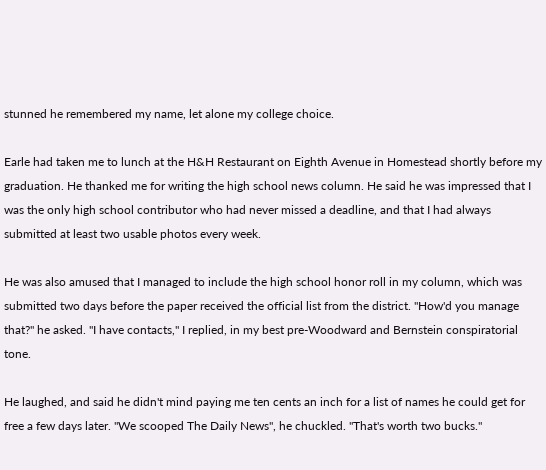stunned he remembered my name, let alone my college choice.

Earle had taken me to lunch at the H&H Restaurant on Eighth Avenue in Homestead shortly before my graduation. He thanked me for writing the high school news column. He said he was impressed that I was the only high school contributor who had never missed a deadline, and that I had always submitted at least two usable photos every week.

He was also amused that I managed to include the high school honor roll in my column, which was submitted two days before the paper received the official list from the district. "How'd you manage that?" he asked. "I have contacts," I replied, in my best pre-Woodward and Bernstein conspiratorial tone.

He laughed, and said he didn't mind paying me ten cents an inch for a list of names he could get for free a few days later. "We scooped The Daily News", he chuckled. "That's worth two bucks."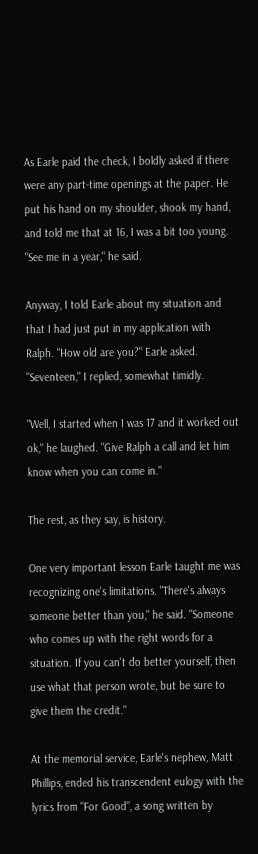As Earle paid the check, I boldly asked if there were any part-time openings at the paper. He put his hand on my shoulder, shook my hand, and told me that at 16, I was a bit too young. "See me in a year," he said.

Anyway, I told Earle about my situation and that I had just put in my application with Ralph. "How old are you?" Earle asked. "Seventeen," I replied, somewhat timidly.

"Well, I started when I was 17 and it worked out ok," he laughed. "Give Ralph a call and let him know when you can come in."

The rest, as they say, is history.

One very important lesson Earle taught me was recognizing one's limitations. "There's always someone better than you," he said. "Someone who comes up with the right words for a situation. If you can't do better yourself, then use what that person wrote, but be sure to give them the credit."

At the memorial service, Earle's nephew, Matt Phillips, ended his transcendent eulogy with the lyrics from "For Good", a song written by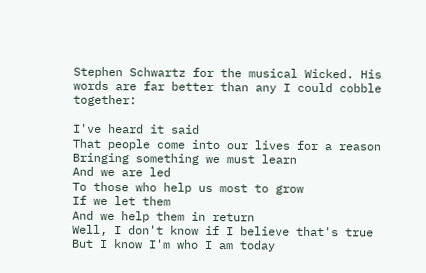Stephen Schwartz for the musical Wicked. His words are far better than any I could cobble together:

I've heard it said
That people come into our lives for a reason
Bringing something we must learn
And we are led
To those who help us most to grow
If we let them
And we help them in return
Well, I don't know if I believe that's true
But I know I'm who I am today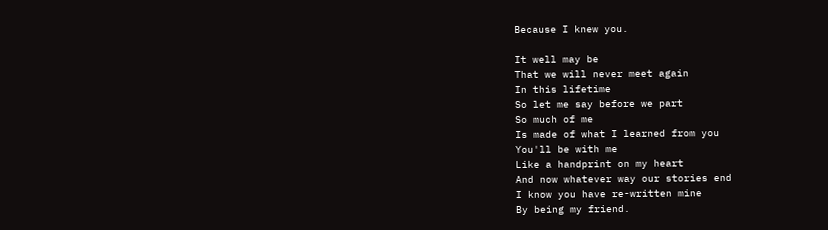Because I knew you.

It well may be
That we will never meet again
In this lifetime
So let me say before we part
So much of me
Is made of what I learned from you
You'll be with me
Like a handprint on my heart
And now whatever way our stories end
I know you have re-written mine
By being my friend.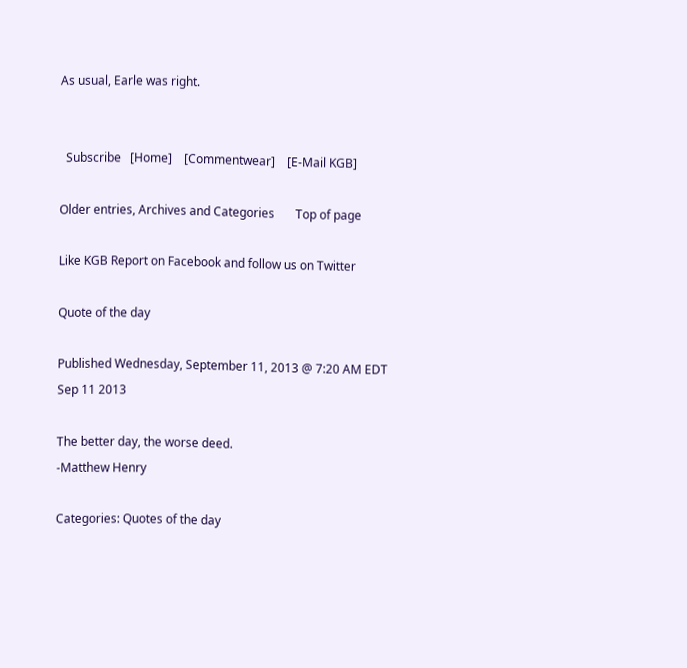As usual, Earle was right.


  Subscribe   [Home]    [Commentwear]    [E-Mail KGB]

Older entries, Archives and Categories       Top of page

Like KGB Report on Facebook and follow us on Twitter

Quote of the day

Published Wednesday, September 11, 2013 @ 7:20 AM EDT
Sep 11 2013

The better day, the worse deed.
-Matthew Henry

Categories: Quotes of the day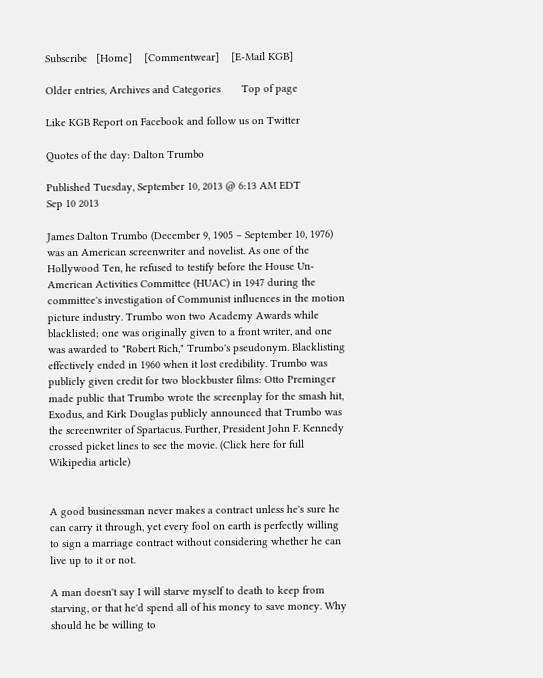Subscribe   [Home]    [Commentwear]    [E-Mail KGB]

Older entries, Archives and Categories       Top of page

Like KGB Report on Facebook and follow us on Twitter

Quotes of the day: Dalton Trumbo

Published Tuesday, September 10, 2013 @ 6:13 AM EDT
Sep 10 2013

James Dalton Trumbo (December 9, 1905 – September 10, 1976) was an American screenwriter and novelist. As one of the Hollywood Ten, he refused to testify before the House Un-American Activities Committee (HUAC) in 1947 during the committee's investigation of Communist influences in the motion picture industry. Trumbo won two Academy Awards while blacklisted; one was originally given to a front writer, and one was awarded to "Robert Rich," Trumbo's pseudonym. Blacklisting effectively ended in 1960 when it lost credibility. Trumbo was publicly given credit for two blockbuster films: Otto Preminger made public that Trumbo wrote the screenplay for the smash hit, Exodus, and Kirk Douglas publicly announced that Trumbo was the screenwriter of Spartacus. Further, President John F. Kennedy crossed picket lines to see the movie. (Click here for full Wikipedia article)


A good businessman never makes a contract unless he's sure he can carry it through, yet every fool on earth is perfectly willing to sign a marriage contract without considering whether he can live up to it or not.

A man doesn't say I will starve myself to death to keep from starving, or that he'd spend all of his money to save money. Why should he be willing to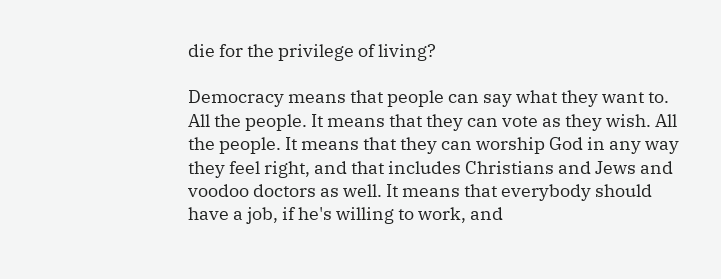die for the privilege of living?

Democracy means that people can say what they want to. All the people. It means that they can vote as they wish. All the people. It means that they can worship God in any way they feel right, and that includes Christians and Jews and voodoo doctors as well. It means that everybody should have a job, if he's willing to work, and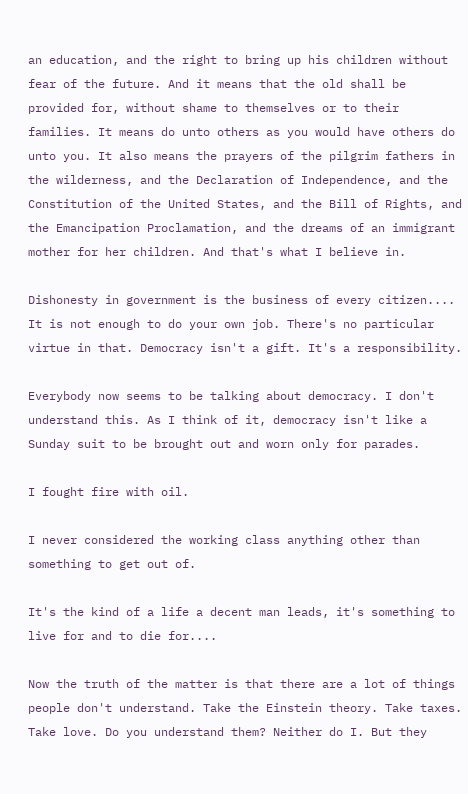an education, and the right to bring up his children without fear of the future. And it means that the old shall be provided for, without shame to themselves or to their families. It means do unto others as you would have others do unto you. It also means the prayers of the pilgrim fathers in the wilderness, and the Declaration of Independence, and the Constitution of the United States, and the Bill of Rights, and the Emancipation Proclamation, and the dreams of an immigrant mother for her children. And that's what I believe in.

Dishonesty in government is the business of every citizen.... It is not enough to do your own job. There's no particular virtue in that. Democracy isn't a gift. It's a responsibility.

Everybody now seems to be talking about democracy. I don't understand this. As I think of it, democracy isn't like a Sunday suit to be brought out and worn only for parades.

I fought fire with oil.

I never considered the working class anything other than something to get out of.

It's the kind of a life a decent man leads, it's something to live for and to die for....

Now the truth of the matter is that there are a lot of things people don't understand. Take the Einstein theory. Take taxes. Take love. Do you understand them? Neither do I. But they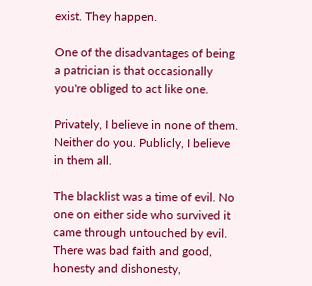exist. They happen.

One of the disadvantages of being a patrician is that occasionally you're obliged to act like one.

Privately, I believe in none of them. Neither do you. Publicly, I believe in them all.

The blacklist was a time of evil. No one on either side who survived it came through untouched by evil. There was bad faith and good, honesty and dishonesty,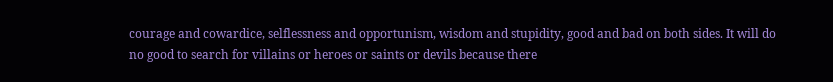courage and cowardice, selflessness and opportunism, wisdom and stupidity, good and bad on both sides. It will do no good to search for villains or heroes or saints or devils because there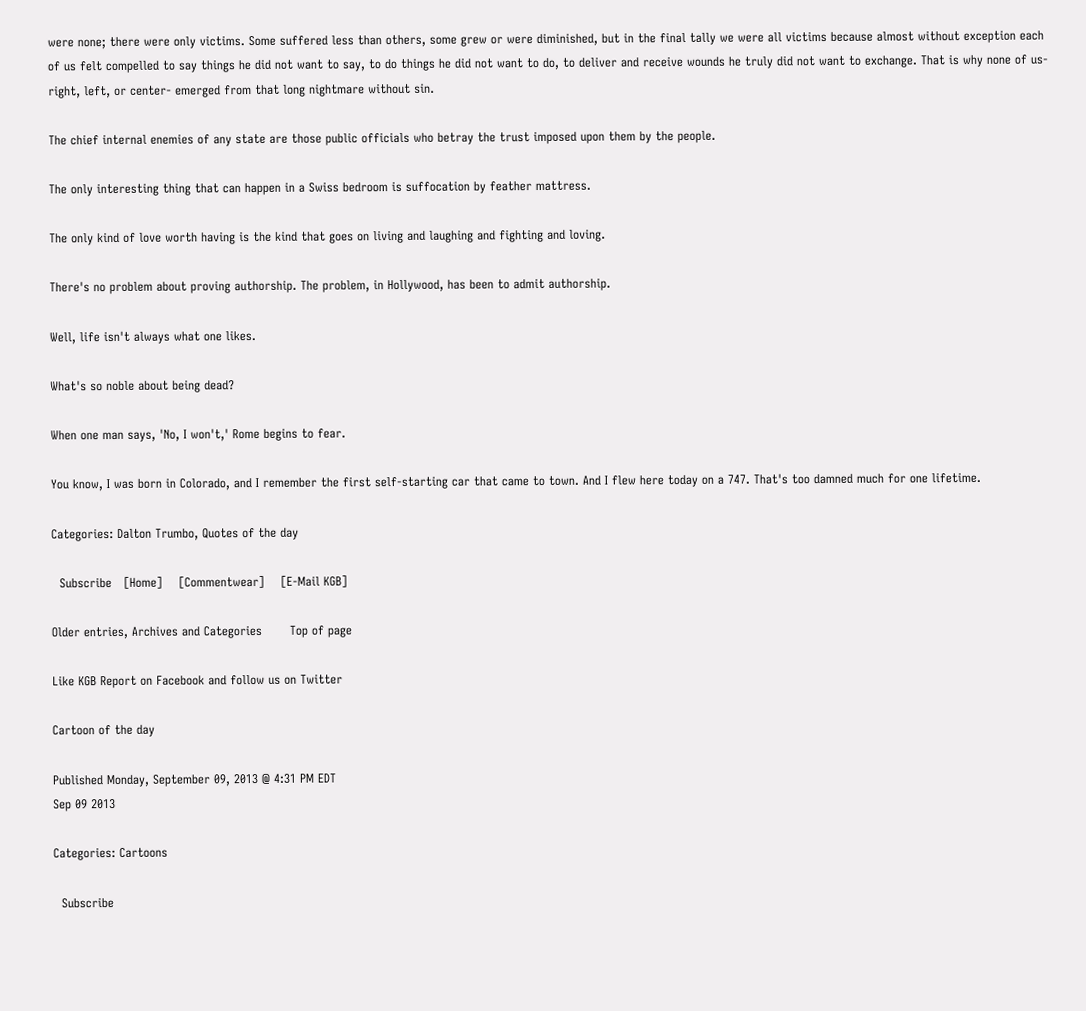were none; there were only victims. Some suffered less than others, some grew or were diminished, but in the final tally we were all victims because almost without exception each of us felt compelled to say things he did not want to say, to do things he did not want to do, to deliver and receive wounds he truly did not want to exchange. That is why none of us- right, left, or center- emerged from that long nightmare without sin.

The chief internal enemies of any state are those public officials who betray the trust imposed upon them by the people.

The only interesting thing that can happen in a Swiss bedroom is suffocation by feather mattress.

The only kind of love worth having is the kind that goes on living and laughing and fighting and loving.

There's no problem about proving authorship. The problem, in Hollywood, has been to admit authorship.

Well, life isn't always what one likes.

What's so noble about being dead?

When one man says, 'No, I won't,' Rome begins to fear.

You know, I was born in Colorado, and I remember the first self-starting car that came to town. And I flew here today on a 747. That's too damned much for one lifetime.

Categories: Dalton Trumbo, Quotes of the day

  Subscribe   [Home]    [Commentwear]    [E-Mail KGB]

Older entries, Archives and Categories       Top of page

Like KGB Report on Facebook and follow us on Twitter

Cartoon of the day

Published Monday, September 09, 2013 @ 4:31 PM EDT
Sep 09 2013

Categories: Cartoons

  Subscribe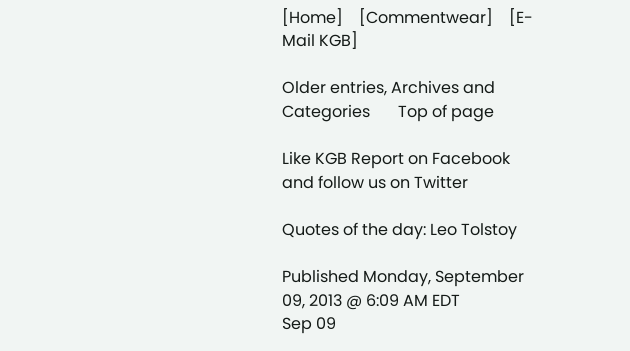[Home]    [Commentwear]    [E-Mail KGB]

Older entries, Archives and Categories       Top of page

Like KGB Report on Facebook and follow us on Twitter

Quotes of the day: Leo Tolstoy

Published Monday, September 09, 2013 @ 6:09 AM EDT
Sep 09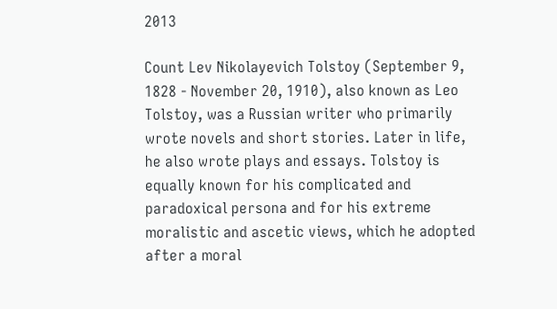2013

Count Lev Nikolayevich Tolstoy (September 9, 1828 - November 20, 1910), also known as Leo Tolstoy, was a Russian writer who primarily wrote novels and short stories. Later in life, he also wrote plays and essays. Tolstoy is equally known for his complicated and paradoxical persona and for his extreme moralistic and ascetic views, which he adopted after a moral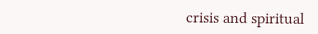crisis and spiritual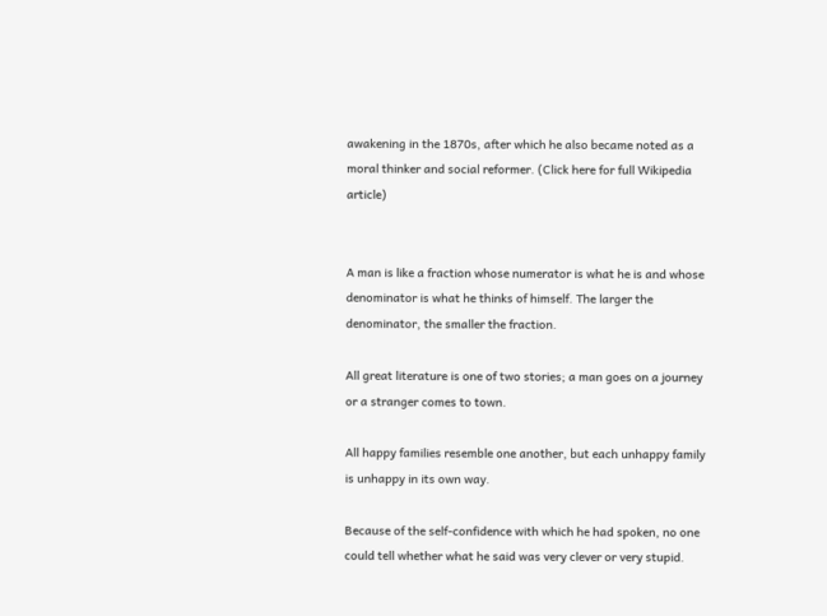awakening in the 1870s, after which he also became noted as a moral thinker and social reformer. (Click here for full Wikipedia article)


A man is like a fraction whose numerator is what he is and whose denominator is what he thinks of himself. The larger the denominator, the smaller the fraction.

All great literature is one of two stories; a man goes on a journey or a stranger comes to town.

All happy families resemble one another, but each unhappy family is unhappy in its own way.

Because of the self-confidence with which he had spoken, no one could tell whether what he said was very clever or very stupid.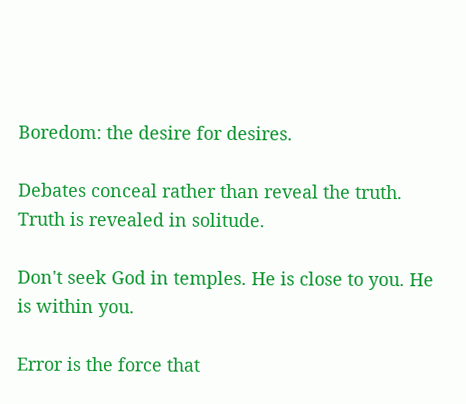Boredom: the desire for desires.

Debates conceal rather than reveal the truth. Truth is revealed in solitude.

Don't seek God in temples. He is close to you. He is within you.

Error is the force that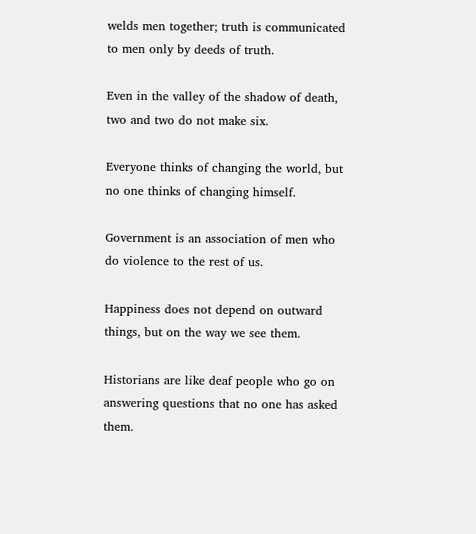welds men together; truth is communicated to men only by deeds of truth.

Even in the valley of the shadow of death, two and two do not make six.

Everyone thinks of changing the world, but no one thinks of changing himself.

Government is an association of men who do violence to the rest of us.

Happiness does not depend on outward things, but on the way we see them.

Historians are like deaf people who go on answering questions that no one has asked them.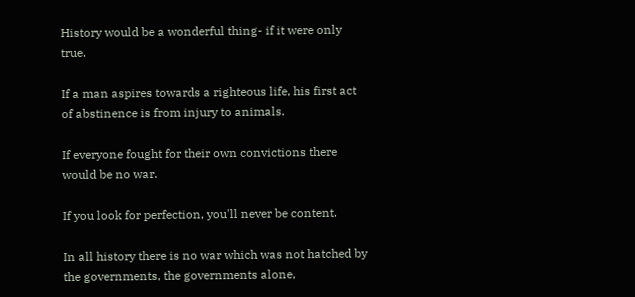History would be a wonderful thing- if it were only true.

If a man aspires towards a righteous life, his first act of abstinence is from injury to animals.

If everyone fought for their own convictions there would be no war.

If you look for perfection, you'll never be content.

In all history there is no war which was not hatched by the governments, the governments alone,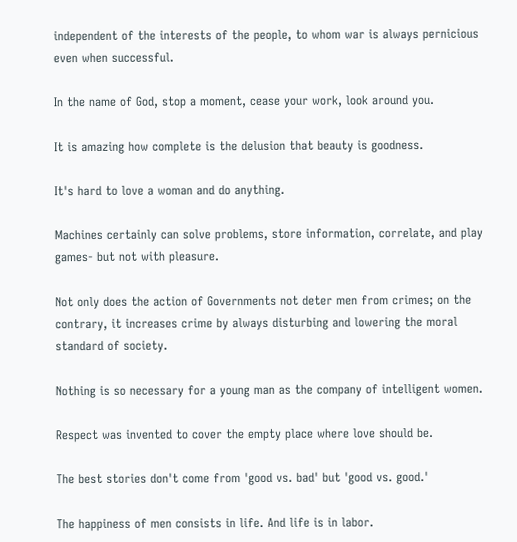independent of the interests of the people, to whom war is always pernicious even when successful.

In the name of God, stop a moment, cease your work, look around you.

It is amazing how complete is the delusion that beauty is goodness.

It's hard to love a woman and do anything.

Machines certainly can solve problems, store information, correlate, and play games- but not with pleasure.

Not only does the action of Governments not deter men from crimes; on the contrary, it increases crime by always disturbing and lowering the moral standard of society.

Nothing is so necessary for a young man as the company of intelligent women.

Respect was invented to cover the empty place where love should be.

The best stories don't come from 'good vs. bad' but 'good vs. good.'

The happiness of men consists in life. And life is in labor.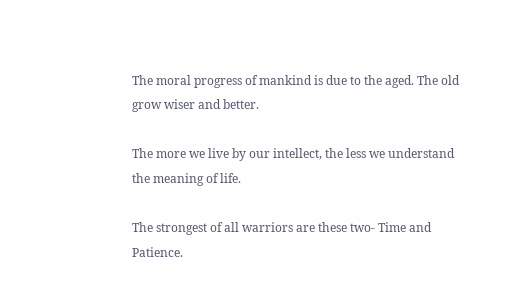The moral progress of mankind is due to the aged. The old grow wiser and better.

The more we live by our intellect, the less we understand the meaning of life.

The strongest of all warriors are these two- Time and Patience.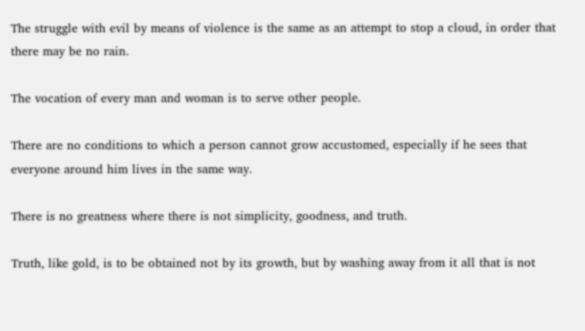The struggle with evil by means of violence is the same as an attempt to stop a cloud, in order that there may be no rain.

The vocation of every man and woman is to serve other people.

There are no conditions to which a person cannot grow accustomed, especially if he sees that everyone around him lives in the same way.

There is no greatness where there is not simplicity, goodness, and truth.

Truth, like gold, is to be obtained not by its growth, but by washing away from it all that is not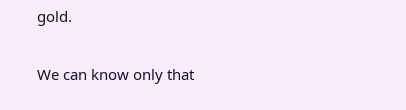gold.

We can know only that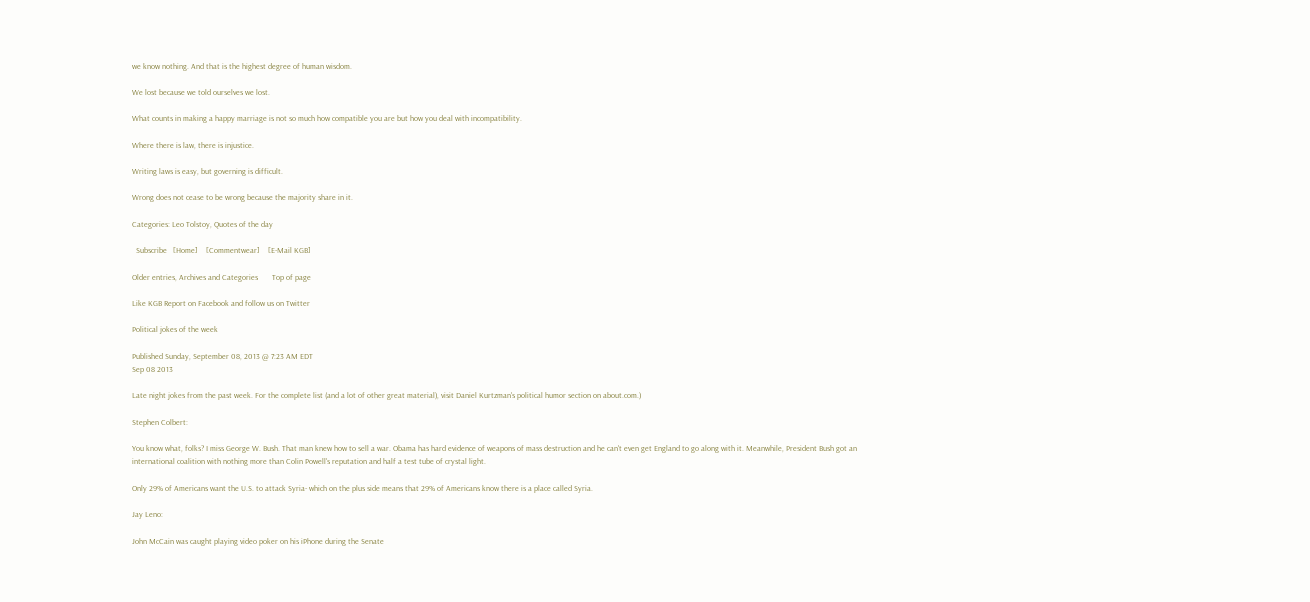we know nothing. And that is the highest degree of human wisdom.

We lost because we told ourselves we lost.

What counts in making a happy marriage is not so much how compatible you are but how you deal with incompatibility.

Where there is law, there is injustice.

Writing laws is easy, but governing is difficult.

Wrong does not cease to be wrong because the majority share in it.

Categories: Leo Tolstoy, Quotes of the day

  Subscribe   [Home]    [Commentwear]    [E-Mail KGB]

Older entries, Archives and Categories       Top of page

Like KGB Report on Facebook and follow us on Twitter

Political jokes of the week

Published Sunday, September 08, 2013 @ 7:23 AM EDT
Sep 08 2013

Late night jokes from the past week. For the complete list (and a lot of other great material), visit Daniel Kurtzman's political humor section on about.com.)

Stephen Colbert:

You know what, folks? I miss George W. Bush. That man knew how to sell a war. Obama has hard evidence of weapons of mass destruction and he can't even get England to go along with it. Meanwhile, President Bush got an international coalition with nothing more than Colin Powell's reputation and half a test tube of crystal light.

Only 29% of Americans want the U.S. to attack Syria- which on the plus side means that 29% of Americans know there is a place called Syria.

Jay Leno:

John McCain was caught playing video poker on his iPhone during the Senate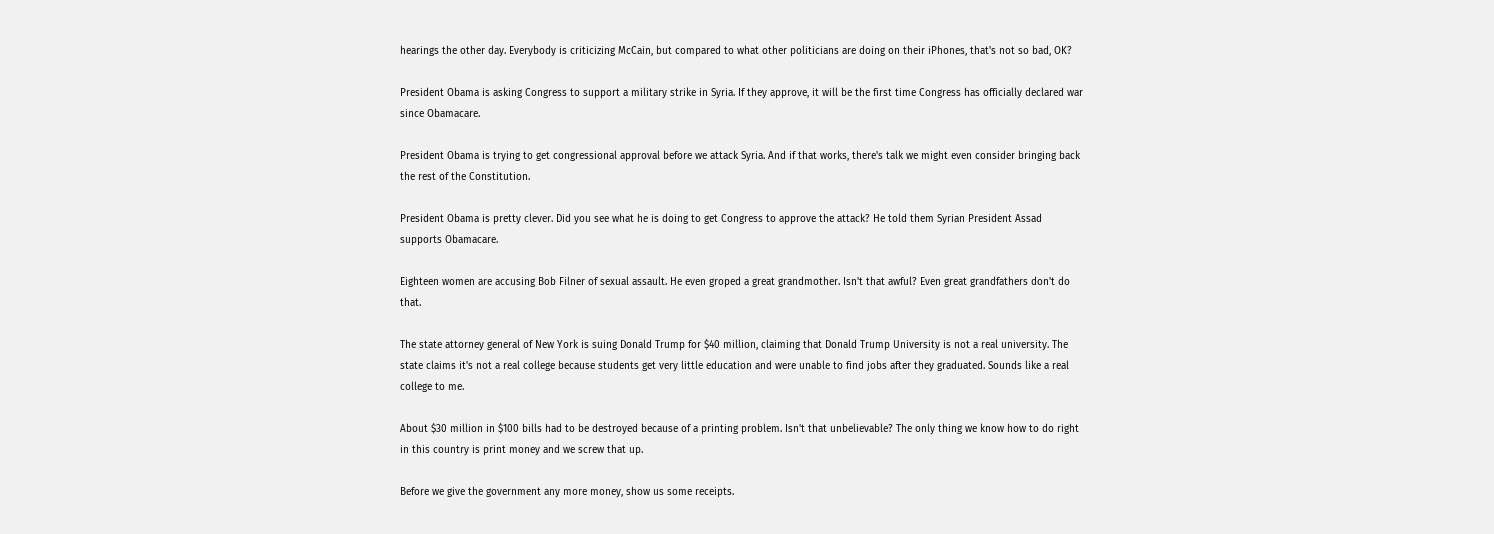hearings the other day. Everybody is criticizing McCain, but compared to what other politicians are doing on their iPhones, that's not so bad, OK?

President Obama is asking Congress to support a military strike in Syria. If they approve, it will be the first time Congress has officially declared war since Obamacare.

President Obama is trying to get congressional approval before we attack Syria. And if that works, there's talk we might even consider bringing back the rest of the Constitution.

President Obama is pretty clever. Did you see what he is doing to get Congress to approve the attack? He told them Syrian President Assad supports Obamacare.

Eighteen women are accusing Bob Filner of sexual assault. He even groped a great grandmother. Isn't that awful? Even great grandfathers don't do that.

The state attorney general of New York is suing Donald Trump for $40 million, claiming that Donald Trump University is not a real university. The state claims it's not a real college because students get very little education and were unable to find jobs after they graduated. Sounds like a real college to me.

About $30 million in $100 bills had to be destroyed because of a printing problem. Isn't that unbelievable? The only thing we know how to do right in this country is print money and we screw that up.

Before we give the government any more money, show us some receipts.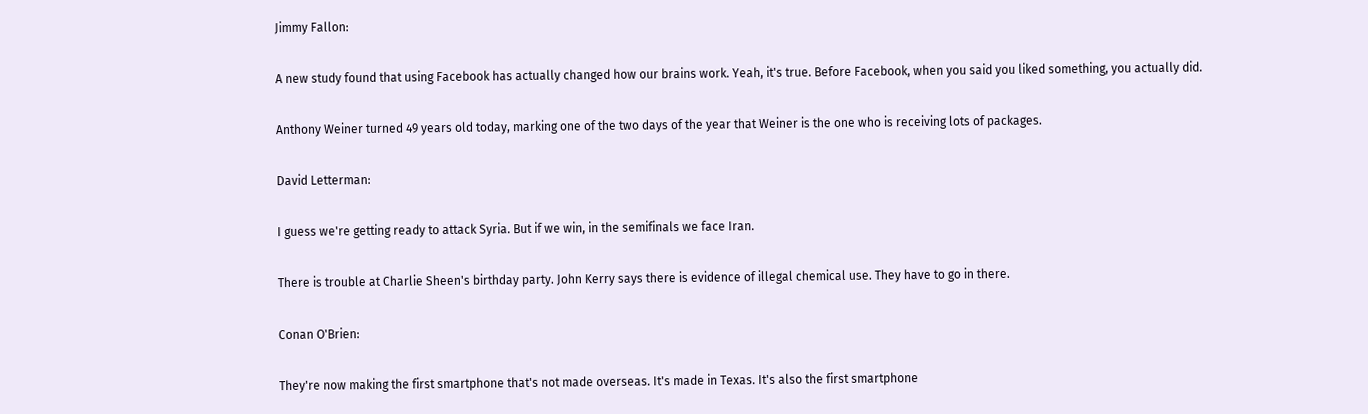Jimmy Fallon:

A new study found that using Facebook has actually changed how our brains work. Yeah, it's true. Before Facebook, when you said you liked something, you actually did.

Anthony Weiner turned 49 years old today, marking one of the two days of the year that Weiner is the one who is receiving lots of packages.

David Letterman:

I guess we're getting ready to attack Syria. But if we win, in the semifinals we face Iran.

There is trouble at Charlie Sheen's birthday party. John Kerry says there is evidence of illegal chemical use. They have to go in there.

Conan O'Brien:

They're now making the first smartphone that's not made overseas. It's made in Texas. It's also the first smartphone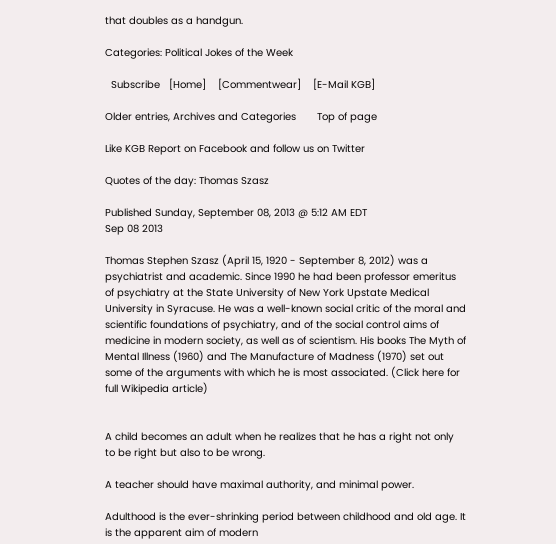that doubles as a handgun.

Categories: Political Jokes of the Week

  Subscribe   [Home]    [Commentwear]    [E-Mail KGB]

Older entries, Archives and Categories       Top of page

Like KGB Report on Facebook and follow us on Twitter

Quotes of the day: Thomas Szasz

Published Sunday, September 08, 2013 @ 5:12 AM EDT
Sep 08 2013

Thomas Stephen Szasz (April 15, 1920 - September 8, 2012) was a psychiatrist and academic. Since 1990 he had been professor emeritus of psychiatry at the State University of New York Upstate Medical University in Syracuse. He was a well-known social critic of the moral and scientific foundations of psychiatry, and of the social control aims of medicine in modern society, as well as of scientism. His books The Myth of Mental Illness (1960) and The Manufacture of Madness (1970) set out some of the arguments with which he is most associated. (Click here for full Wikipedia article)


A child becomes an adult when he realizes that he has a right not only to be right but also to be wrong.

A teacher should have maximal authority, and minimal power.

Adulthood is the ever-shrinking period between childhood and old age. It is the apparent aim of modern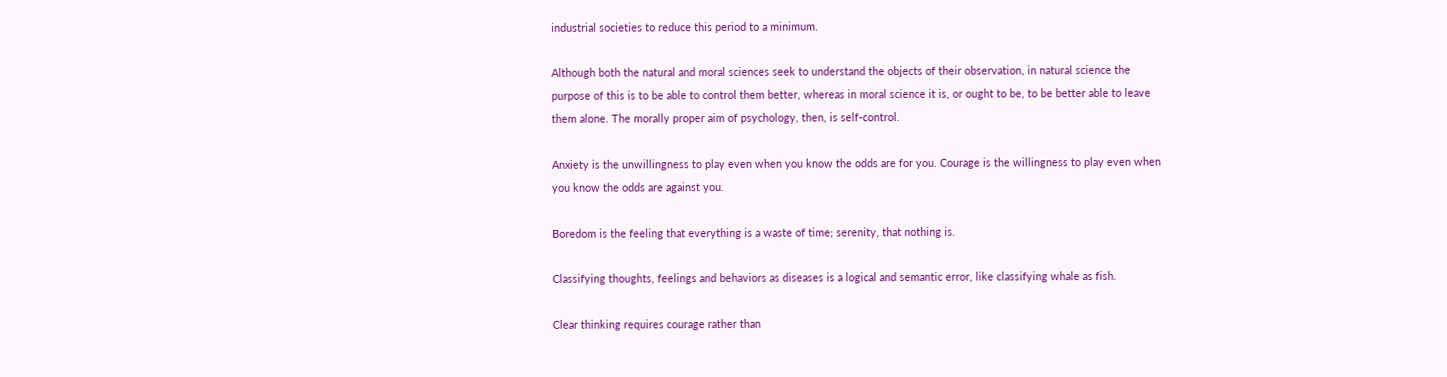industrial societies to reduce this period to a minimum.

Although both the natural and moral sciences seek to understand the objects of their observation, in natural science the purpose of this is to be able to control them better, whereas in moral science it is, or ought to be, to be better able to leave them alone. The morally proper aim of psychology, then, is self-control.

Anxiety is the unwillingness to play even when you know the odds are for you. Courage is the willingness to play even when you know the odds are against you.

Boredom is the feeling that everything is a waste of time; serenity, that nothing is.

Classifying thoughts, feelings and behaviors as diseases is a logical and semantic error, like classifying whale as fish.

Clear thinking requires courage rather than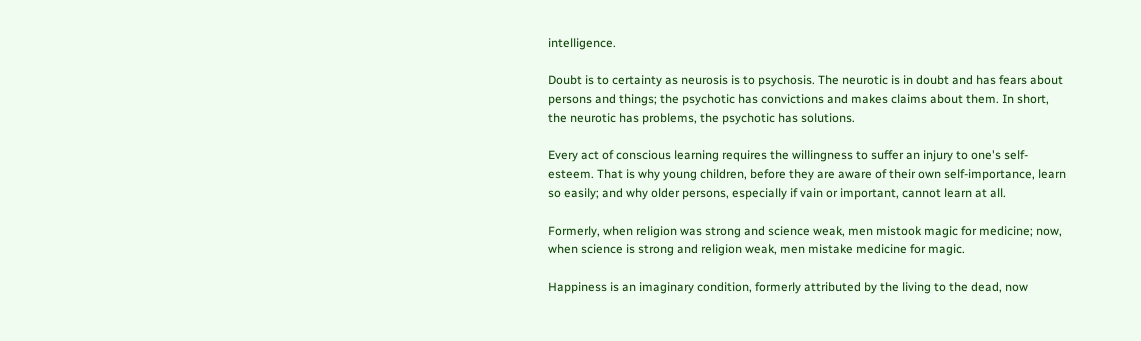intelligence.

Doubt is to certainty as neurosis is to psychosis. The neurotic is in doubt and has fears about persons and things; the psychotic has convictions and makes claims about them. In short, the neurotic has problems, the psychotic has solutions.

Every act of conscious learning requires the willingness to suffer an injury to one's self-esteem. That is why young children, before they are aware of their own self-importance, learn so easily; and why older persons, especially if vain or important, cannot learn at all.

Formerly, when religion was strong and science weak, men mistook magic for medicine; now, when science is strong and religion weak, men mistake medicine for magic.

Happiness is an imaginary condition, formerly attributed by the living to the dead, now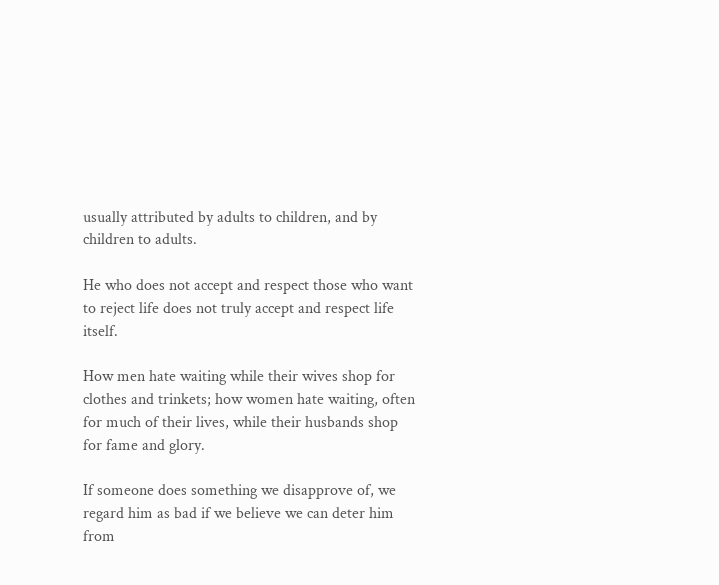usually attributed by adults to children, and by children to adults.

He who does not accept and respect those who want to reject life does not truly accept and respect life itself.

How men hate waiting while their wives shop for clothes and trinkets; how women hate waiting, often for much of their lives, while their husbands shop for fame and glory.

If someone does something we disapprove of, we regard him as bad if we believe we can deter him from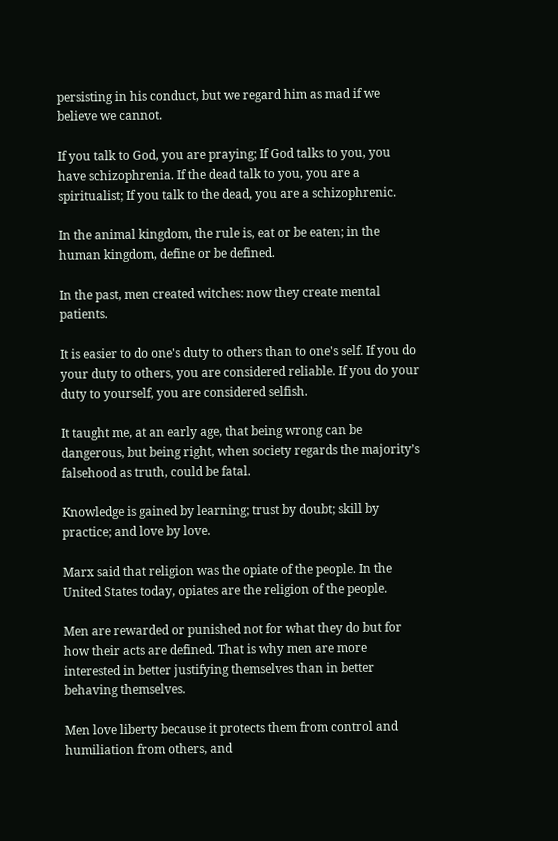persisting in his conduct, but we regard him as mad if we believe we cannot.

If you talk to God, you are praying; If God talks to you, you have schizophrenia. If the dead talk to you, you are a spiritualist; If you talk to the dead, you are a schizophrenic.

In the animal kingdom, the rule is, eat or be eaten; in the human kingdom, define or be defined.

In the past, men created witches: now they create mental patients.

It is easier to do one's duty to others than to one's self. If you do your duty to others, you are considered reliable. If you do your duty to yourself, you are considered selfish.

It taught me, at an early age, that being wrong can be dangerous, but being right, when society regards the majority’s falsehood as truth, could be fatal.

Knowledge is gained by learning; trust by doubt; skill by practice; and love by love.

Marx said that religion was the opiate of the people. In the United States today, opiates are the religion of the people.

Men are rewarded or punished not for what they do but for how their acts are defined. That is why men are more interested in better justifying themselves than in better behaving themselves.

Men love liberty because it protects them from control and humiliation from others, and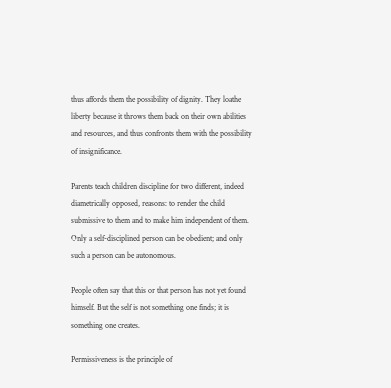thus affords them the possibility of dignity. They loathe liberty because it throws them back on their own abilities and resources, and thus confronts them with the possibility of insignificance.

Parents teach children discipline for two different, indeed diametrically opposed, reasons: to render the child submissive to them and to make him independent of them. Only a self-disciplined person can be obedient; and only such a person can be autonomous.

People often say that this or that person has not yet found himself. But the self is not something one finds; it is something one creates.

Permissiveness is the principle of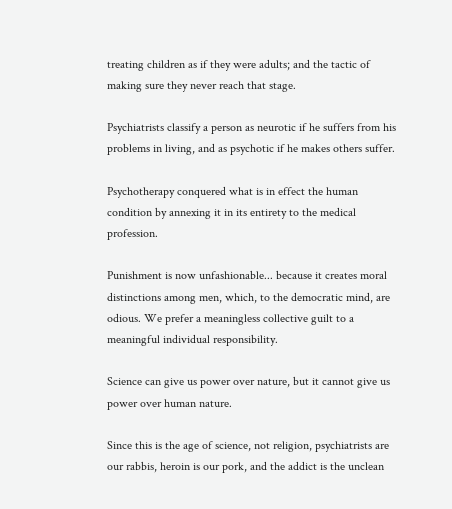treating children as if they were adults; and the tactic of making sure they never reach that stage.

Psychiatrists classify a person as neurotic if he suffers from his problems in living, and as psychotic if he makes others suffer.

Psychotherapy conquered what is in effect the human condition by annexing it in its entirety to the medical profession.

Punishment is now unfashionable... because it creates moral distinctions among men, which, to the democratic mind, are odious. We prefer a meaningless collective guilt to a meaningful individual responsibility.

Science can give us power over nature, but it cannot give us power over human nature.

Since this is the age of science, not religion, psychiatrists are our rabbis, heroin is our pork, and the addict is the unclean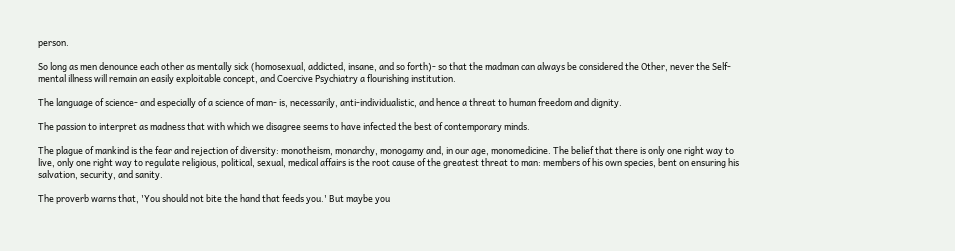person.

So long as men denounce each other as mentally sick (homosexual, addicted, insane, and so forth)- so that the madman can always be considered the Other, never the Self- mental illness will remain an easily exploitable concept, and Coercive Psychiatry a flourishing institution.

The language of science- and especially of a science of man- is, necessarily, anti-individualistic, and hence a threat to human freedom and dignity.

The passion to interpret as madness that with which we disagree seems to have infected the best of contemporary minds.

The plague of mankind is the fear and rejection of diversity: monotheism, monarchy, monogamy and, in our age, monomedicine. The belief that there is only one right way to live, only one right way to regulate religious, political, sexual, medical affairs is the root cause of the greatest threat to man: members of his own species, bent on ensuring his salvation, security, and sanity.

The proverb warns that, 'You should not bite the hand that feeds you.' But maybe you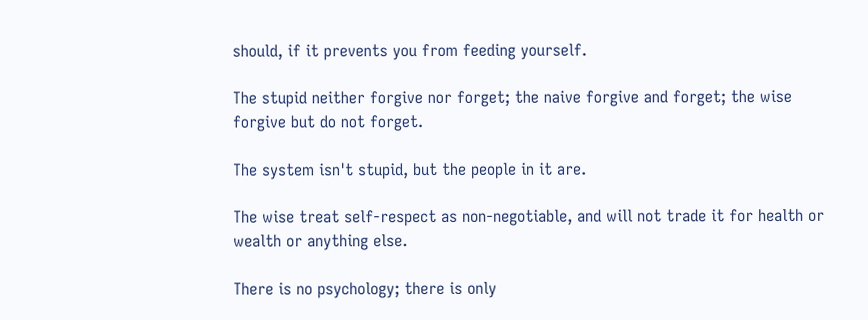should, if it prevents you from feeding yourself.

The stupid neither forgive nor forget; the naive forgive and forget; the wise forgive but do not forget.

The system isn't stupid, but the people in it are.

The wise treat self-respect as non-negotiable, and will not trade it for health or wealth or anything else.

There is no psychology; there is only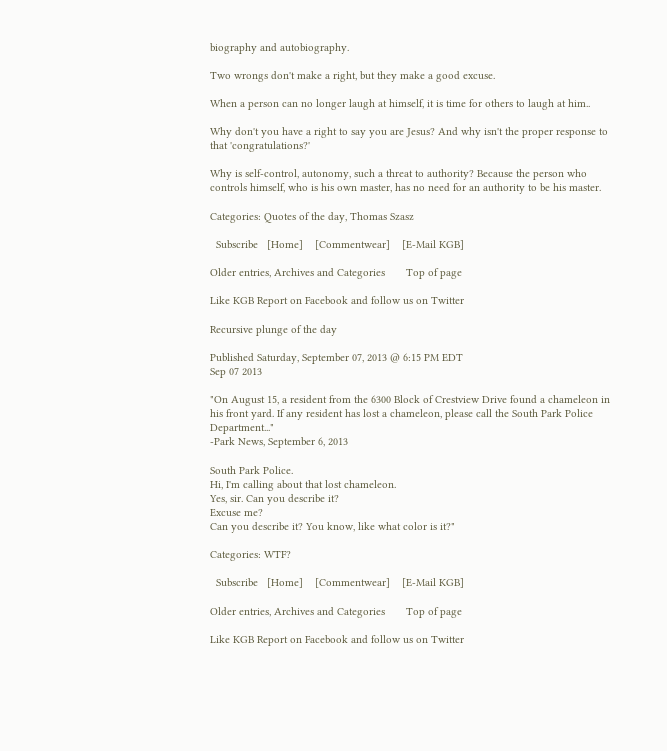biography and autobiography.

Two wrongs don't make a right, but they make a good excuse.

When a person can no longer laugh at himself, it is time for others to laugh at him..

Why don't you have a right to say you are Jesus? And why isn't the proper response to that 'congratulations?'

Why is self-control, autonomy, such a threat to authority? Because the person who controls himself, who is his own master, has no need for an authority to be his master.

Categories: Quotes of the day, Thomas Szasz

  Subscribe   [Home]    [Commentwear]    [E-Mail KGB]

Older entries, Archives and Categories       Top of page

Like KGB Report on Facebook and follow us on Twitter

Recursive plunge of the day

Published Saturday, September 07, 2013 @ 6:15 PM EDT
Sep 07 2013

"On August 15, a resident from the 6300 Block of Crestview Drive found a chameleon in his front yard. If any resident has lost a chameleon, please call the South Park Police Department..."
-Park News, September 6, 2013

South Park Police.
Hi, I'm calling about that lost chameleon.
Yes, sir. Can you describe it?
Excuse me?
Can you describe it? You know, like what color is it?"

Categories: WTF?

  Subscribe   [Home]    [Commentwear]    [E-Mail KGB]

Older entries, Archives and Categories       Top of page

Like KGB Report on Facebook and follow us on Twitter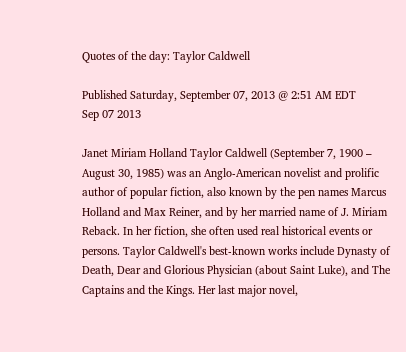Quotes of the day: Taylor Caldwell

Published Saturday, September 07, 2013 @ 2:51 AM EDT
Sep 07 2013

Janet Miriam Holland Taylor Caldwell (September 7, 1900 – August 30, 1985) was an Anglo-American novelist and prolific author of popular fiction, also known by the pen names Marcus Holland and Max Reiner, and by her married name of J. Miriam Reback. In her fiction, she often used real historical events or persons. Taylor Caldwell's best-known works include Dynasty of Death, Dear and Glorious Physician (about Saint Luke), and The Captains and the Kings. Her last major novel,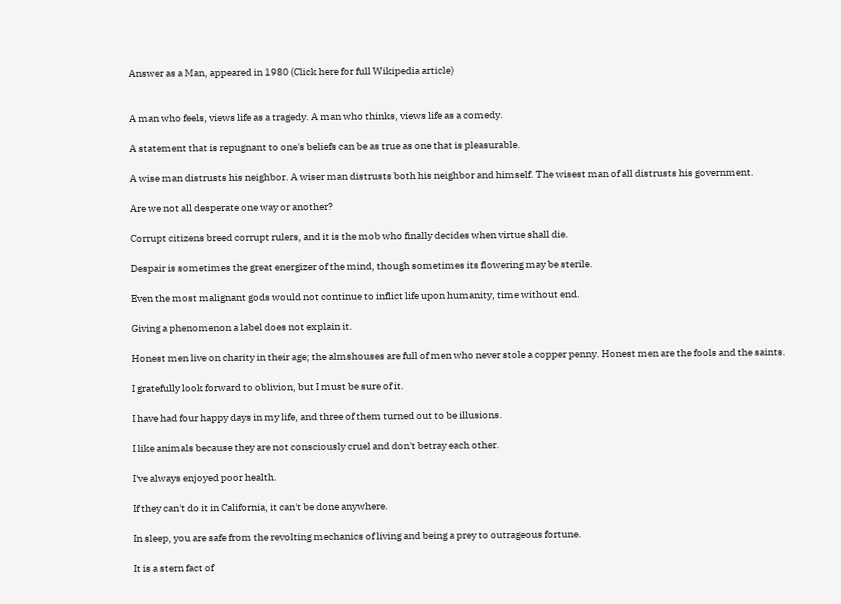Answer as a Man, appeared in 1980 (Click here for full Wikipedia article)


A man who feels, views life as a tragedy. A man who thinks, views life as a comedy.

A statement that is repugnant to one's beliefs can be as true as one that is pleasurable.

A wise man distrusts his neighbor. A wiser man distrusts both his neighbor and himself. The wisest man of all distrusts his government.

Are we not all desperate one way or another?

Corrupt citizens breed corrupt rulers, and it is the mob who finally decides when virtue shall die.

Despair is sometimes the great energizer of the mind, though sometimes its flowering may be sterile.

Even the most malignant gods would not continue to inflict life upon humanity, time without end.

Giving a phenomenon a label does not explain it.

Honest men live on charity in their age; the almshouses are full of men who never stole a copper penny. Honest men are the fools and the saints.

I gratefully look forward to oblivion, but I must be sure of it.

I have had four happy days in my life, and three of them turned out to be illusions.

I like animals because they are not consciously cruel and don't betray each other.

I've always enjoyed poor health.

If they can't do it in California, it can't be done anywhere.

In sleep, you are safe from the revolting mechanics of living and being a prey to outrageous fortune.

It is a stern fact of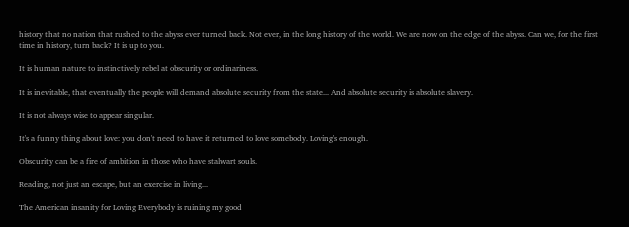history that no nation that rushed to the abyss ever turned back. Not ever, in the long history of the world. We are now on the edge of the abyss. Can we, for the first time in history, turn back? It is up to you.

It is human nature to instinctively rebel at obscurity or ordinariness.

It is inevitable, that eventually the people will demand absolute security from the state... And absolute security is absolute slavery.

It is not always wise to appear singular.

It's a funny thing about love: you don't need to have it returned to love somebody. Loving's enough.

Obscurity can be a fire of ambition in those who have stalwart souls.

Reading, not just an escape, but an exercise in living...

The American insanity for Loving Everybody is ruining my good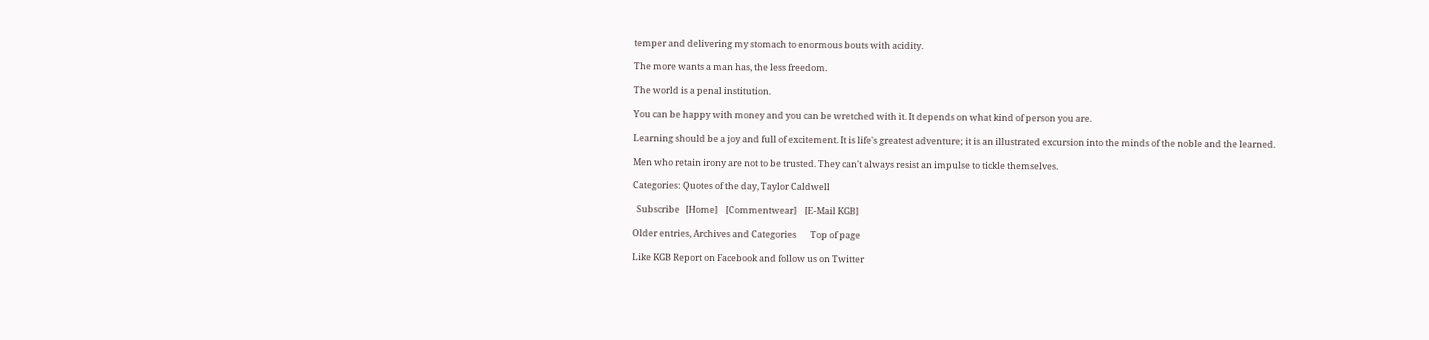temper and delivering my stomach to enormous bouts with acidity.

The more wants a man has, the less freedom.

The world is a penal institution.

You can be happy with money and you can be wretched with it. It depends on what kind of person you are.

Learning should be a joy and full of excitement. It is life's greatest adventure; it is an illustrated excursion into the minds of the noble and the learned.

Men who retain irony are not to be trusted. They can't always resist an impulse to tickle themselves.

Categories: Quotes of the day, Taylor Caldwell

  Subscribe   [Home]    [Commentwear]    [E-Mail KGB]

Older entries, Archives and Categories       Top of page

Like KGB Report on Facebook and follow us on Twitter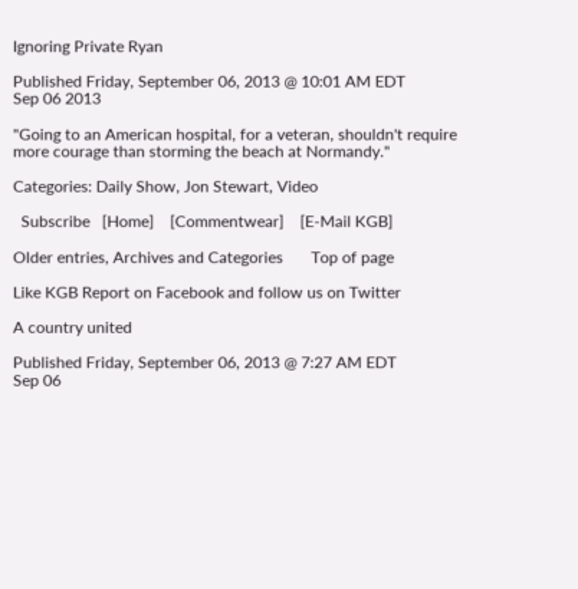Ignoring Private Ryan

Published Friday, September 06, 2013 @ 10:01 AM EDT
Sep 06 2013

"Going to an American hospital, for a veteran, shouldn't require more courage than storming the beach at Normandy."

Categories: Daily Show, Jon Stewart, Video

  Subscribe   [Home]    [Commentwear]    [E-Mail KGB]

Older entries, Archives and Categories       Top of page

Like KGB Report on Facebook and follow us on Twitter

A country united

Published Friday, September 06, 2013 @ 7:27 AM EDT
Sep 06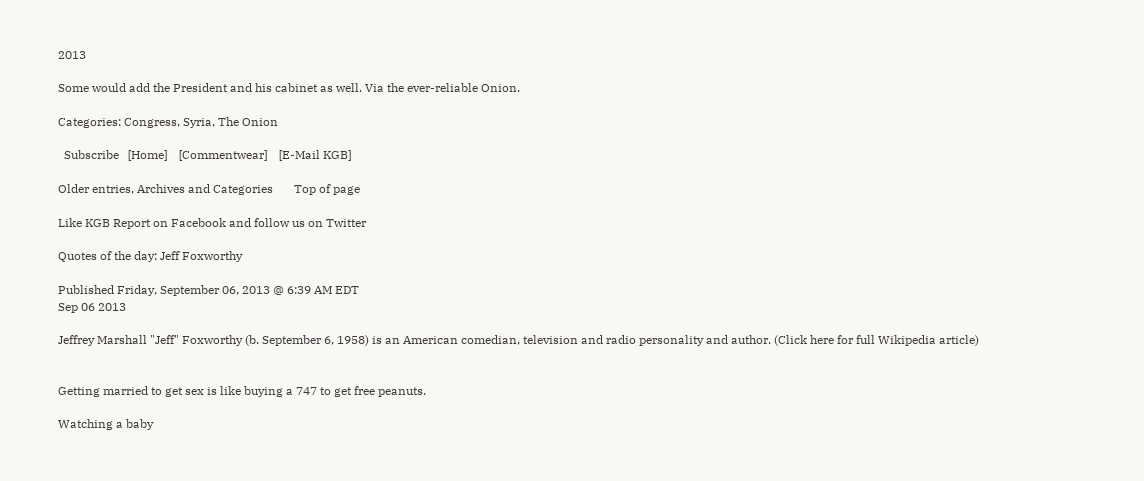2013

Some would add the President and his cabinet as well. Via the ever-reliable Onion.

Categories: Congress, Syria, The Onion

  Subscribe   [Home]    [Commentwear]    [E-Mail KGB]

Older entries, Archives and Categories       Top of page

Like KGB Report on Facebook and follow us on Twitter

Quotes of the day: Jeff Foxworthy

Published Friday, September 06, 2013 @ 6:39 AM EDT
Sep 06 2013

Jeffrey Marshall "Jeff" Foxworthy (b. September 6, 1958) is an American comedian, television and radio personality and author. (Click here for full Wikipedia article)


Getting married to get sex is like buying a 747 to get free peanuts.

Watching a baby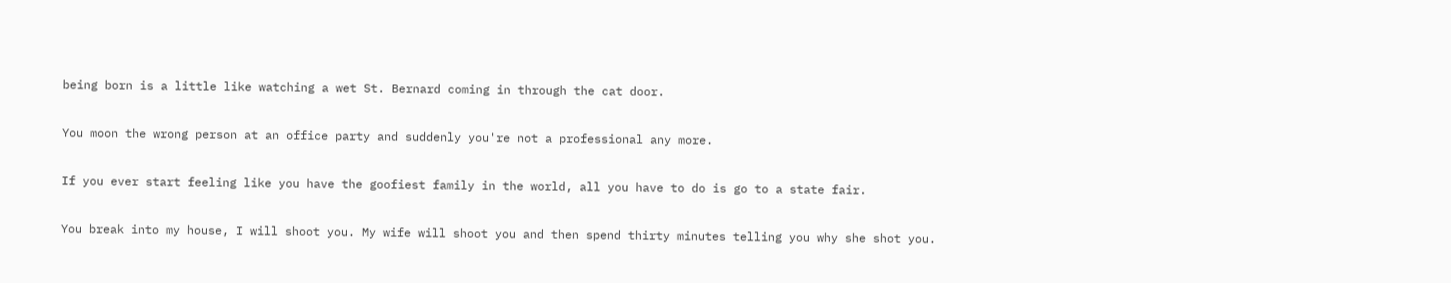being born is a little like watching a wet St. Bernard coming in through the cat door.

You moon the wrong person at an office party and suddenly you're not a professional any more.

If you ever start feeling like you have the goofiest family in the world, all you have to do is go to a state fair.

You break into my house, I will shoot you. My wife will shoot you and then spend thirty minutes telling you why she shot you.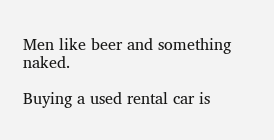Men like beer and something naked.

Buying a used rental car is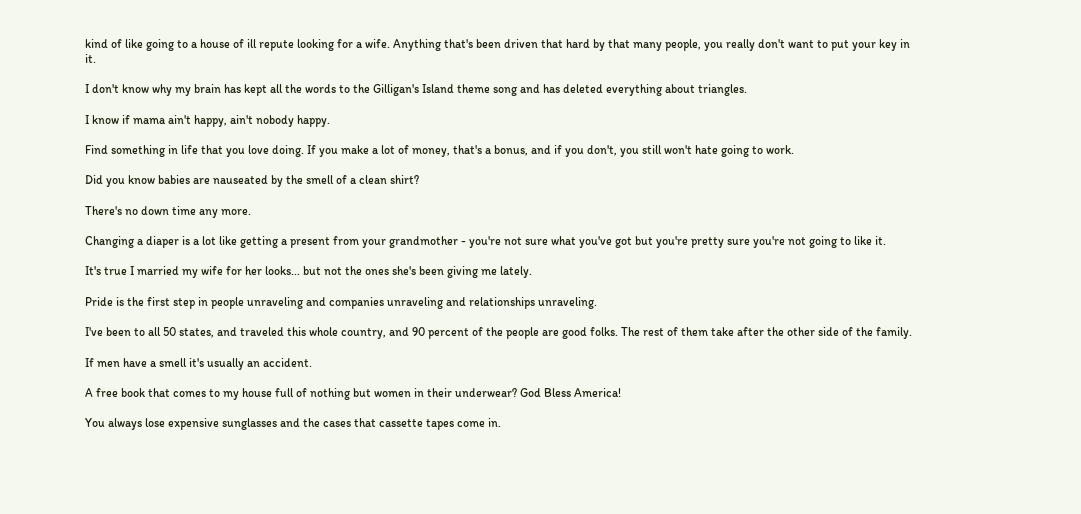kind of like going to a house of ill repute looking for a wife. Anything that's been driven that hard by that many people, you really don't want to put your key in it.

I don't know why my brain has kept all the words to the Gilligan's Island theme song and has deleted everything about triangles.

I know if mama ain't happy, ain't nobody happy.

Find something in life that you love doing. If you make a lot of money, that's a bonus, and if you don't, you still won't hate going to work.

Did you know babies are nauseated by the smell of a clean shirt?

There's no down time any more.

Changing a diaper is a lot like getting a present from your grandmother - you're not sure what you've got but you're pretty sure you're not going to like it.

It's true I married my wife for her looks... but not the ones she's been giving me lately.

Pride is the first step in people unraveling and companies unraveling and relationships unraveling.

I've been to all 50 states, and traveled this whole country, and 90 percent of the people are good folks. The rest of them take after the other side of the family.

If men have a smell it's usually an accident.

A free book that comes to my house full of nothing but women in their underwear? God Bless America!

You always lose expensive sunglasses and the cases that cassette tapes come in.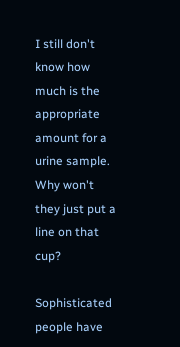I still don't know how much is the appropriate amount for a urine sample. Why won't they just put a line on that cup?

Sophisticated people have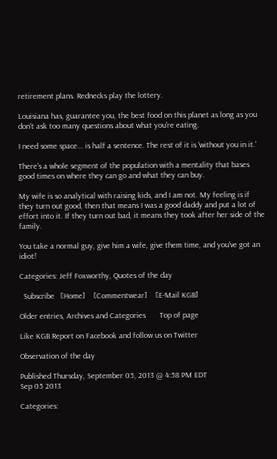retirement plans. Rednecks play the lottery.

Louisiana has, guarantee you, the best food on this planet as long as you don't ask too many questions about what you're eating.

I need some space... is half a sentence. The rest of it is 'without you in it.'

There's a whole segment of the population with a mentality that bases good times on where they can go and what they can buy.

My wife is so analytical with raising kids, and I am not. My feeling is if they turn out good, then that means I was a good daddy and put a lot of effort into it. If they turn out bad, it means they took after her side of the family.

You take a normal guy, give him a wife, give them time, and you've got an idiot!

Categories: Jeff Foxworthy, Quotes of the day

  Subscribe   [Home]    [Commentwear]    [E-Mail KGB]

Older entries, Archives and Categories       Top of page

Like KGB Report on Facebook and follow us on Twitter

Observation of the day

Published Thursday, September 05, 2013 @ 4:58 PM EDT
Sep 05 2013

Categories: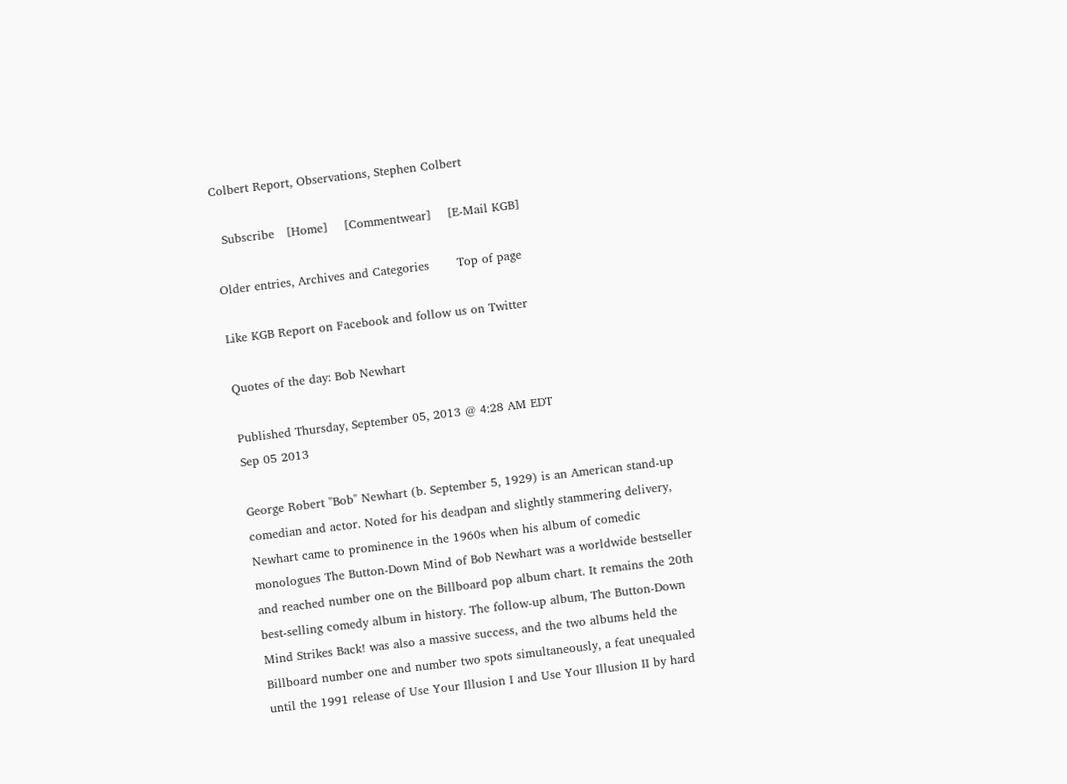Colbert Report, Observations, Stephen Colbert

  Subscribe   [Home]    [Commentwear]    [E-Mail KGB]

Older entries, Archives and Categories       Top of page

Like KGB Report on Facebook and follow us on Twitter

Quotes of the day: Bob Newhart

Published Thursday, September 05, 2013 @ 4:28 AM EDT
Sep 05 2013

George Robert "Bob" Newhart (b. September 5, 1929) is an American stand-up comedian and actor. Noted for his deadpan and slightly stammering delivery, Newhart came to prominence in the 1960s when his album of comedic monologues The Button-Down Mind of Bob Newhart was a worldwide bestseller and reached number one on the Billboard pop album chart. It remains the 20th best-selling comedy album in history. The follow-up album, The Button-Down Mind Strikes Back! was also a massive success, and the two albums held the Billboard number one and number two spots simultaneously, a feat unequaled until the 1991 release of Use Your Illusion I and Use Your Illusion II by hard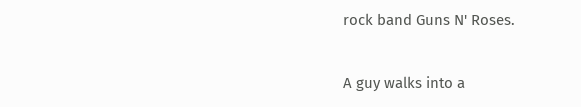rock band Guns N' Roses.


A guy walks into a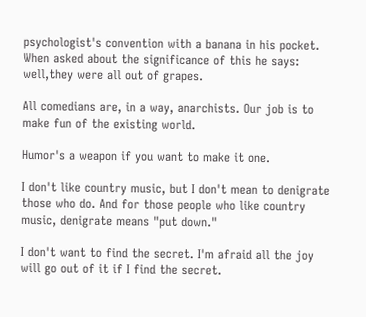psychologist's convention with a banana in his pocket. When asked about the significance of this he says: well,they were all out of grapes.

All comedians are, in a way, anarchists. Our job is to make fun of the existing world.

Humor's a weapon if you want to make it one.

I don't like country music, but I don't mean to denigrate those who do. And for those people who like country music, denigrate means "put down."

I don't want to find the secret. I'm afraid all the joy will go out of it if I find the secret.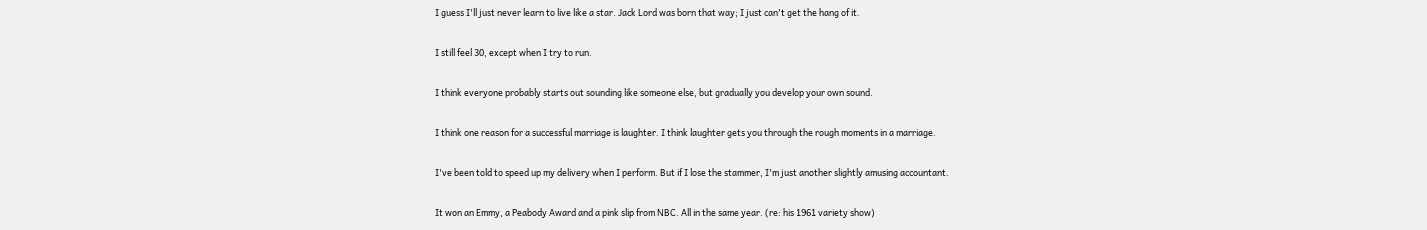I guess I'll just never learn to live like a star. Jack Lord was born that way; I just can't get the hang of it.

I still feel 30, except when I try to run.

I think everyone probably starts out sounding like someone else, but gradually you develop your own sound.

I think one reason for a successful marriage is laughter. I think laughter gets you through the rough moments in a marriage.

I've been told to speed up my delivery when I perform. But if I lose the stammer, I'm just another slightly amusing accountant.

It won an Emmy, a Peabody Award and a pink slip from NBC. All in the same year. (re: his 1961 variety show)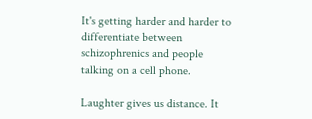It's getting harder and harder to differentiate between schizophrenics and people talking on a cell phone.

Laughter gives us distance. It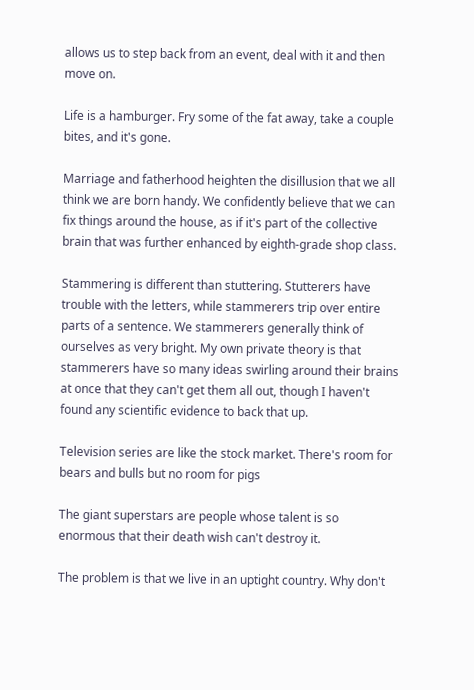allows us to step back from an event, deal with it and then move on.

Life is a hamburger. Fry some of the fat away, take a couple bites, and it's gone.

Marriage and fatherhood heighten the disillusion that we all think we are born handy. We confidently believe that we can fix things around the house, as if it's part of the collective brain that was further enhanced by eighth-grade shop class.

Stammering is different than stuttering. Stutterers have trouble with the letters, while stammerers trip over entire parts of a sentence. We stammerers generally think of ourselves as very bright. My own private theory is that stammerers have so many ideas swirling around their brains at once that they can't get them all out, though I haven't found any scientific evidence to back that up.

Television series are like the stock market. There's room for bears and bulls but no room for pigs

The giant superstars are people whose talent is so enormous that their death wish can't destroy it.

The problem is that we live in an uptight country. Why don't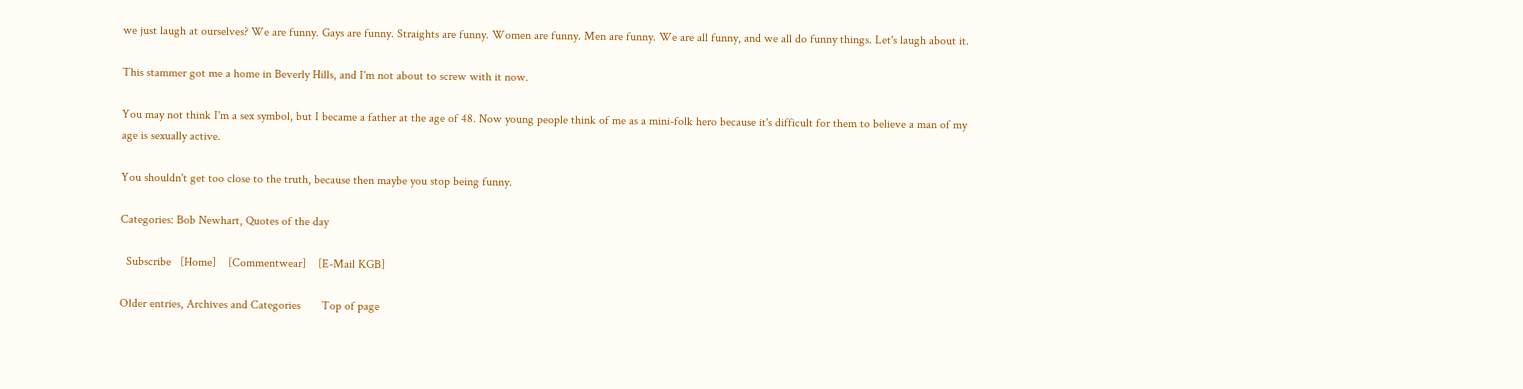we just laugh at ourselves? We are funny. Gays are funny. Straights are funny. Women are funny. Men are funny. We are all funny, and we all do funny things. Let's laugh about it.

This stammer got me a home in Beverly Hills, and I'm not about to screw with it now.

You may not think I'm a sex symbol, but I became a father at the age of 48. Now young people think of me as a mini-folk hero because it's difficult for them to believe a man of my age is sexually active.

You shouldn't get too close to the truth, because then maybe you stop being funny.

Categories: Bob Newhart, Quotes of the day

  Subscribe   [Home]    [Commentwear]    [E-Mail KGB]

Older entries, Archives and Categories       Top of page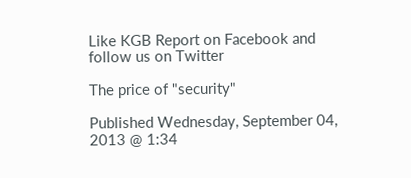Like KGB Report on Facebook and follow us on Twitter

The price of "security"

Published Wednesday, September 04, 2013 @ 1:34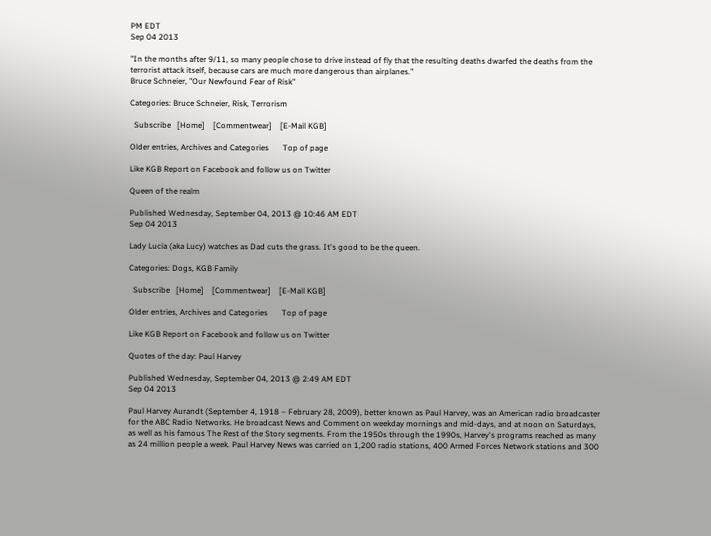PM EDT
Sep 04 2013

"In the months after 9/11, so many people chose to drive instead of fly that the resulting deaths dwarfed the deaths from the terrorist attack itself, because cars are much more dangerous than airplanes."
Bruce Schneier, "Our Newfound Fear of Risk"

Categories: Bruce Schneier, Risk, Terrorism

  Subscribe   [Home]    [Commentwear]    [E-Mail KGB]

Older entries, Archives and Categories       Top of page

Like KGB Report on Facebook and follow us on Twitter

Queen of the realm

Published Wednesday, September 04, 2013 @ 10:46 AM EDT
Sep 04 2013

Lady Lucia (aka Lucy) watches as Dad cuts the grass. It's good to be the queen.

Categories: Dogs, KGB Family

  Subscribe   [Home]    [Commentwear]    [E-Mail KGB]

Older entries, Archives and Categories       Top of page

Like KGB Report on Facebook and follow us on Twitter

Quotes of the day: Paul Harvey

Published Wednesday, September 04, 2013 @ 2:49 AM EDT
Sep 04 2013

Paul Harvey Aurandt (September 4, 1918 – February 28, 2009), better known as Paul Harvey, was an American radio broadcaster for the ABC Radio Networks. He broadcast News and Comment on weekday mornings and mid-days, and at noon on Saturdays, as well as his famous The Rest of the Story segments. From the 1950s through the 1990s, Harvey's programs reached as many as 24 million people a week. Paul Harvey News was carried on 1,200 radio stations, 400 Armed Forces Network stations and 300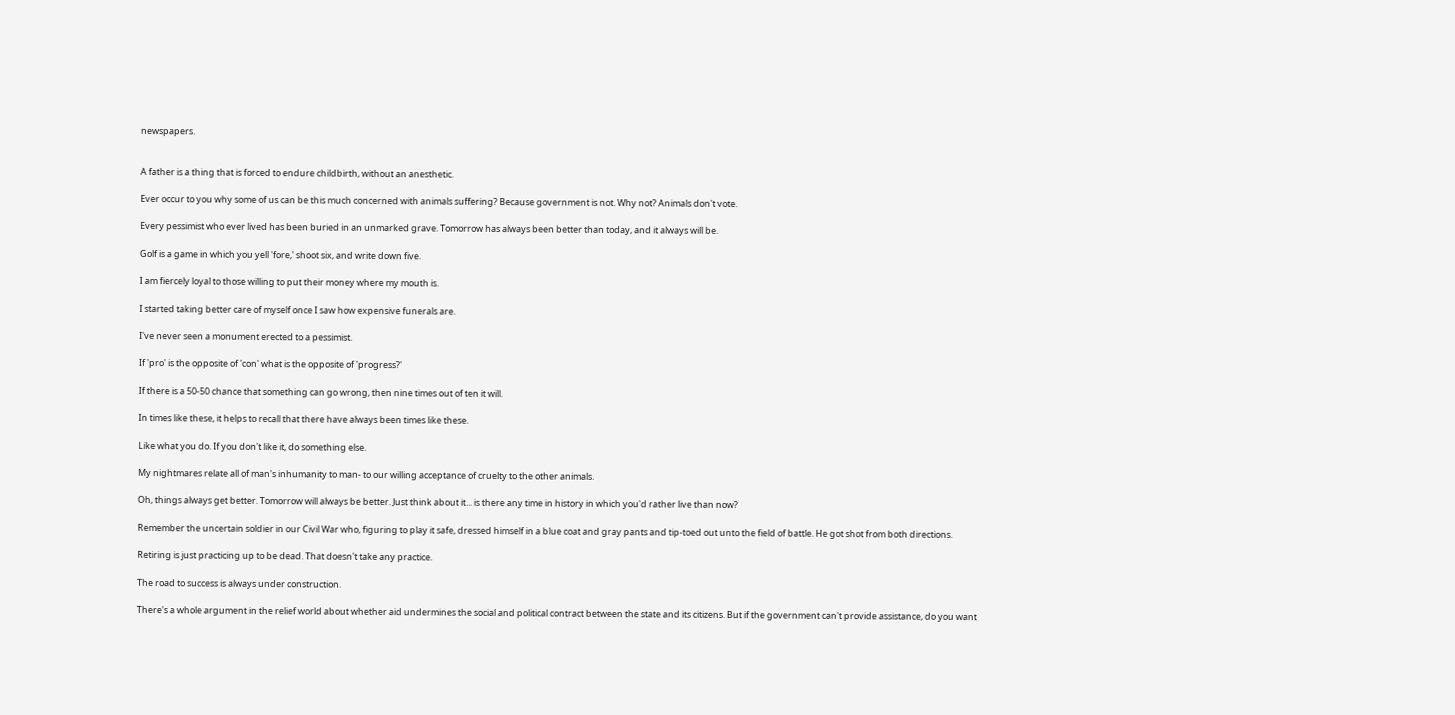newspapers.


A father is a thing that is forced to endure childbirth, without an anesthetic.

Ever occur to you why some of us can be this much concerned with animals suffering? Because government is not. Why not? Animals don't vote.

Every pessimist who ever lived has been buried in an unmarked grave. Tomorrow has always been better than today, and it always will be.

Golf is a game in which you yell 'fore,' shoot six, and write down five.

I am fiercely loyal to those willing to put their money where my mouth is.

I started taking better care of myself once I saw how expensive funerals are.

I've never seen a monument erected to a pessimist.

If 'pro' is the opposite of 'con' what is the opposite of 'progress?'

If there is a 50-50 chance that something can go wrong, then nine times out of ten it will.

In times like these, it helps to recall that there have always been times like these.

Like what you do. If you don't like it, do something else.

My nightmares relate all of man's inhumanity to man- to our willing acceptance of cruelty to the other animals.

Oh, things always get better. Tomorrow will always be better. Just think about it... is there any time in history in which you'd rather live than now?

Remember the uncertain soldier in our Civil War who, figuring to play it safe, dressed himself in a blue coat and gray pants and tip-toed out unto the field of battle. He got shot from both directions.

Retiring is just practicing up to be dead. That doesn't take any practice.

The road to success is always under construction.

There's a whole argument in the relief world about whether aid undermines the social and political contract between the state and its citizens. But if the government can't provide assistance, do you want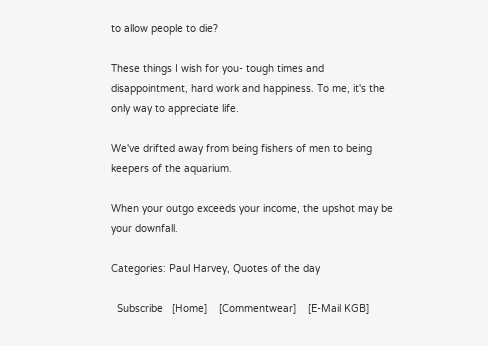to allow people to die?

These things I wish for you- tough times and disappointment, hard work and happiness. To me, it's the only way to appreciate life.

We've drifted away from being fishers of men to being keepers of the aquarium.

When your outgo exceeds your income, the upshot may be your downfall.

Categories: Paul Harvey, Quotes of the day

  Subscribe   [Home]    [Commentwear]    [E-Mail KGB]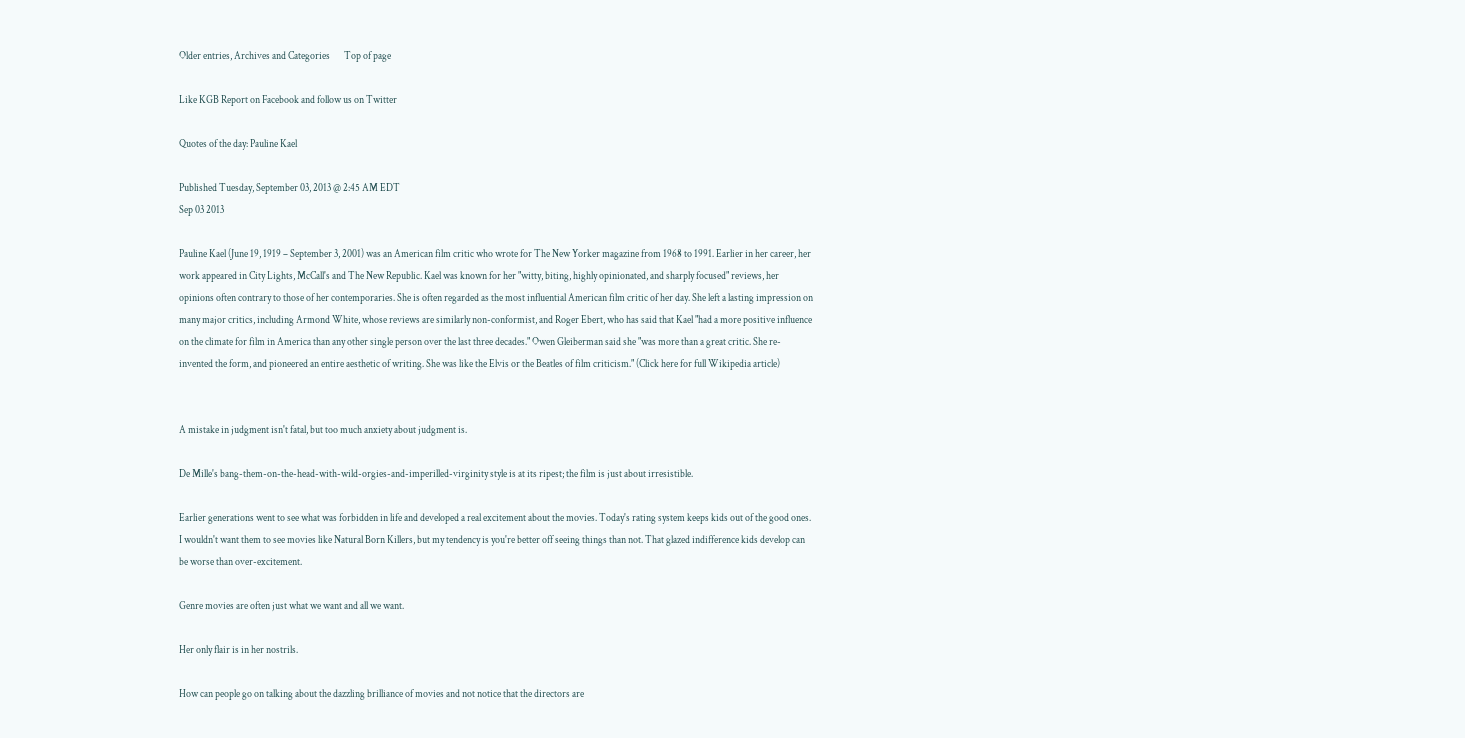Older entries, Archives and Categories       Top of page

Like KGB Report on Facebook and follow us on Twitter

Quotes of the day: Pauline Kael

Published Tuesday, September 03, 2013 @ 2:45 AM EDT
Sep 03 2013

Pauline Kael (June 19, 1919 – September 3, 2001) was an American film critic who wrote for The New Yorker magazine from 1968 to 1991. Earlier in her career, her work appeared in City Lights, McCall's and The New Republic. Kael was known for her "witty, biting, highly opinionated, and sharply focused" reviews, her opinions often contrary to those of her contemporaries. She is often regarded as the most influential American film critic of her day. She left a lasting impression on many major critics, including Armond White, whose reviews are similarly non-conformist, and Roger Ebert, who has said that Kael "had a more positive influence on the climate for film in America than any other single person over the last three decades." Owen Gleiberman said she "was more than a great critic. She re-invented the form, and pioneered an entire aesthetic of writing. She was like the Elvis or the Beatles of film criticism." (Click here for full Wikipedia article)


A mistake in judgment isn't fatal, but too much anxiety about judgment is.

De Mille's bang-them-on-the-head-with-wild-orgies-and-imperilled-virginity style is at its ripest; the film is just about irresistible.

Earlier generations went to see what was forbidden in life and developed a real excitement about the movies. Today's rating system keeps kids out of the good ones. I wouldn't want them to see movies like Natural Born Killers, but my tendency is you're better off seeing things than not. That glazed indifference kids develop can be worse than over-excitement.

Genre movies are often just what we want and all we want.

Her only flair is in her nostrils.

How can people go on talking about the dazzling brilliance of movies and not notice that the directors are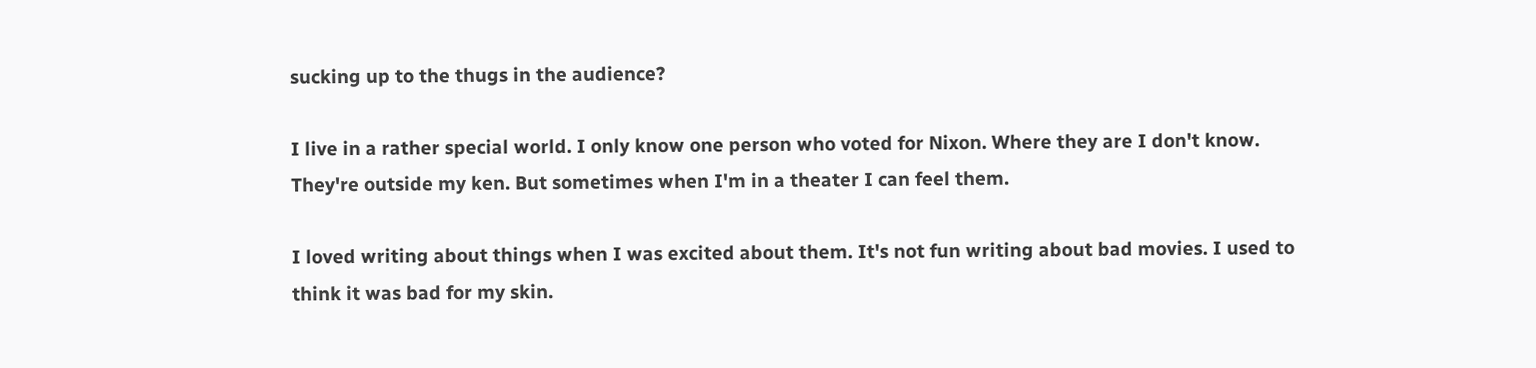sucking up to the thugs in the audience?

I live in a rather special world. I only know one person who voted for Nixon. Where they are I don't know. They're outside my ken. But sometimes when I'm in a theater I can feel them.

I loved writing about things when I was excited about them. It's not fun writing about bad movies. I used to think it was bad for my skin.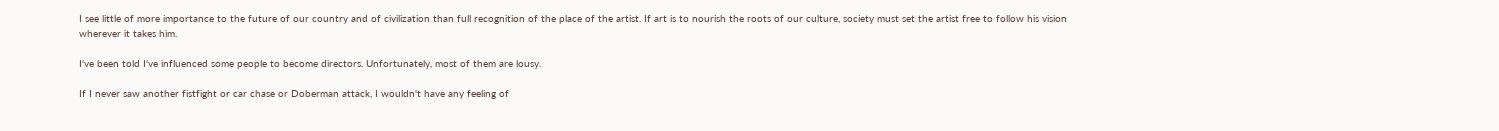I see little of more importance to the future of our country and of civilization than full recognition of the place of the artist. If art is to nourish the roots of our culture, society must set the artist free to follow his vision wherever it takes him.

I've been told I've influenced some people to become directors. Unfortunately, most of them are lousy.

If I never saw another fistfight or car chase or Doberman attack, I wouldn't have any feeling of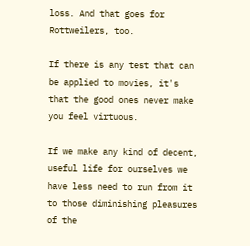loss. And that goes for Rottweilers, too.

If there is any test that can be applied to movies, it's that the good ones never make you feel virtuous.

If we make any kind of decent, useful life for ourselves we have less need to run from it to those diminishing pleasures of the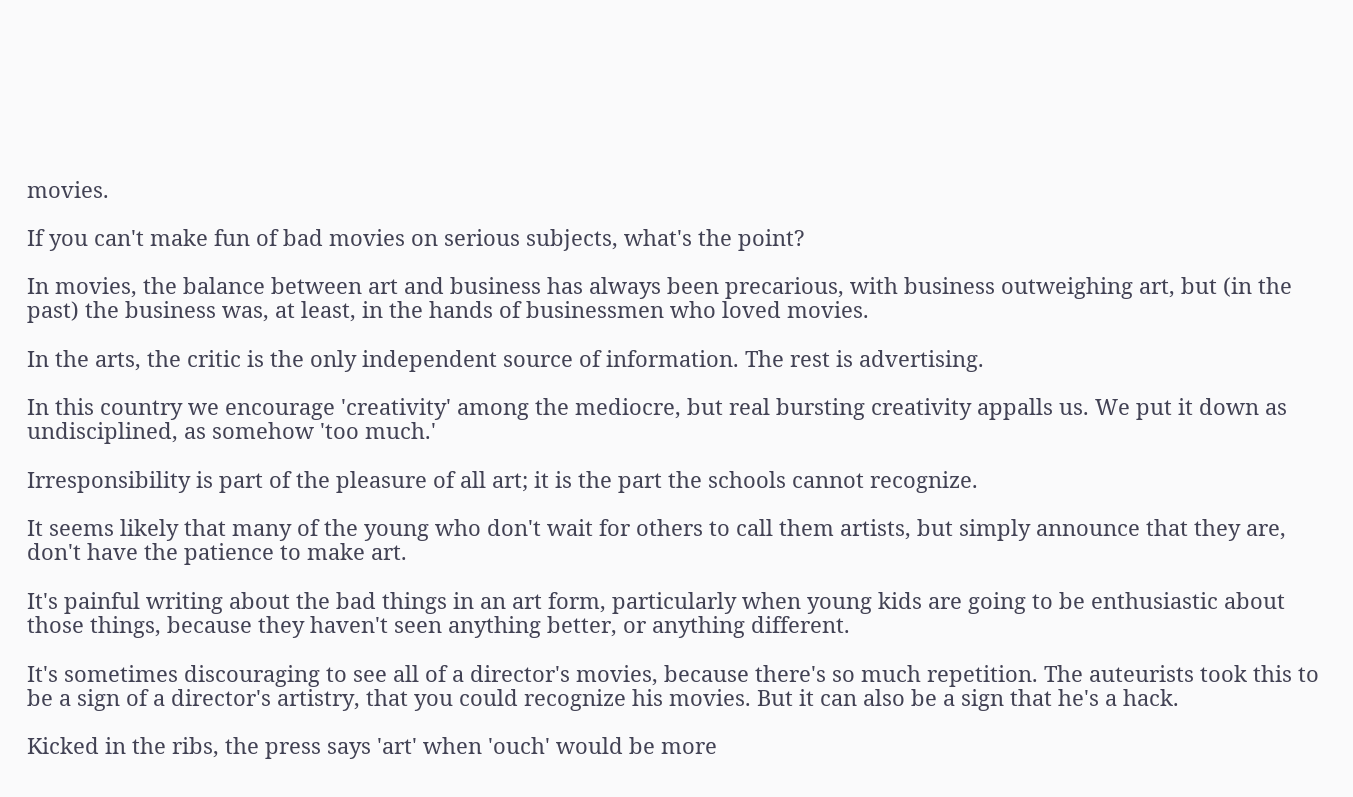movies.

If you can't make fun of bad movies on serious subjects, what's the point?

In movies, the balance between art and business has always been precarious, with business outweighing art, but (in the past) the business was, at least, in the hands of businessmen who loved movies.

In the arts, the critic is the only independent source of information. The rest is advertising.

In this country we encourage 'creativity' among the mediocre, but real bursting creativity appalls us. We put it down as undisciplined, as somehow 'too much.'

Irresponsibility is part of the pleasure of all art; it is the part the schools cannot recognize.

It seems likely that many of the young who don't wait for others to call them artists, but simply announce that they are, don't have the patience to make art.

It's painful writing about the bad things in an art form, particularly when young kids are going to be enthusiastic about those things, because they haven't seen anything better, or anything different.

It's sometimes discouraging to see all of a director's movies, because there's so much repetition. The auteurists took this to be a sign of a director's artistry, that you could recognize his movies. But it can also be a sign that he's a hack.

Kicked in the ribs, the press says 'art' when 'ouch' would be more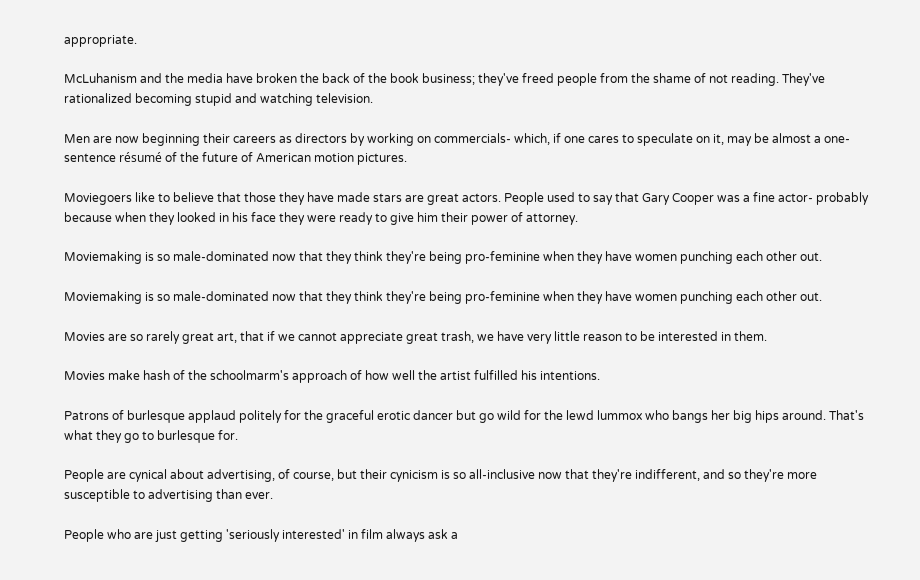appropriate.

McLuhanism and the media have broken the back of the book business; they've freed people from the shame of not reading. They've rationalized becoming stupid and watching television.

Men are now beginning their careers as directors by working on commercials- which, if one cares to speculate on it, may be almost a one-sentence résumé of the future of American motion pictures.

Moviegoers like to believe that those they have made stars are great actors. People used to say that Gary Cooper was a fine actor- probably because when they looked in his face they were ready to give him their power of attorney.

Moviemaking is so male-dominated now that they think they're being pro-feminine when they have women punching each other out.

Moviemaking is so male-dominated now that they think they're being pro-feminine when they have women punching each other out.

Movies are so rarely great art, that if we cannot appreciate great trash, we have very little reason to be interested in them.

Movies make hash of the schoolmarm's approach of how well the artist fulfilled his intentions.

Patrons of burlesque applaud politely for the graceful erotic dancer but go wild for the lewd lummox who bangs her big hips around. That's what they go to burlesque for.

People are cynical about advertising, of course, but their cynicism is so all-inclusive now that they're indifferent, and so they're more susceptible to advertising than ever.

People who are just getting 'seriously interested' in film always ask a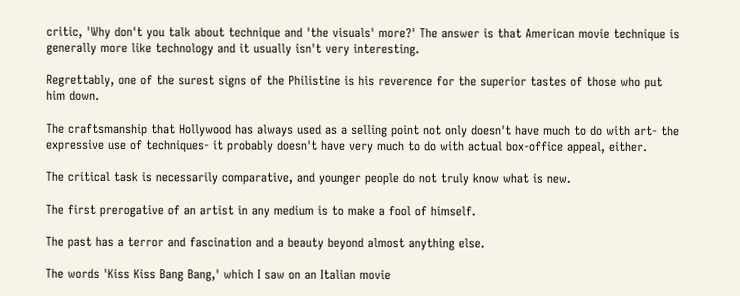critic, 'Why don't you talk about technique and 'the visuals' more?' The answer is that American movie technique is generally more like technology and it usually isn't very interesting.

Regrettably, one of the surest signs of the Philistine is his reverence for the superior tastes of those who put him down.

The craftsmanship that Hollywood has always used as a selling point not only doesn't have much to do with art- the expressive use of techniques- it probably doesn't have very much to do with actual box-office appeal, either.

The critical task is necessarily comparative, and younger people do not truly know what is new.

The first prerogative of an artist in any medium is to make a fool of himself.

The past has a terror and fascination and a beauty beyond almost anything else.

The words 'Kiss Kiss Bang Bang,' which I saw on an Italian movie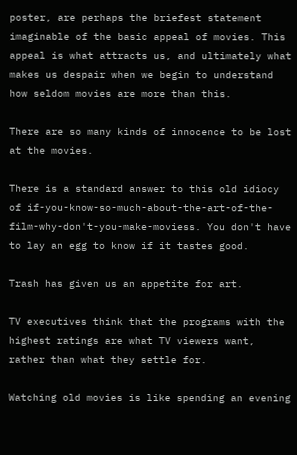poster, are perhaps the briefest statement imaginable of the basic appeal of movies. This appeal is what attracts us, and ultimately what makes us despair when we begin to understand how seldom movies are more than this.

There are so many kinds of innocence to be lost at the movies.

There is a standard answer to this old idiocy of if-you-know-so-much-about-the-art-of-the-film-why-don't-you-make-moviess. You don't have to lay an egg to know if it tastes good.

Trash has given us an appetite for art.

TV executives think that the programs with the highest ratings are what TV viewers want, rather than what they settle for.

Watching old movies is like spending an evening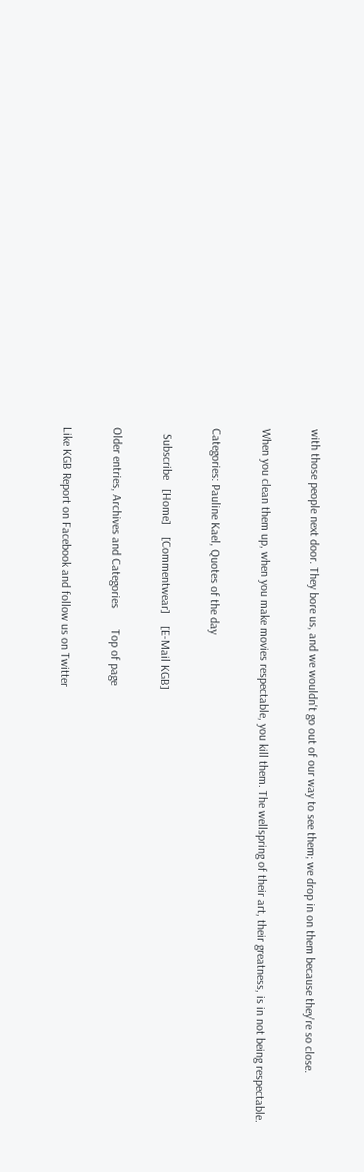with those people next door. They bore us, and we wouldn't go out of our way to see them; we drop in on them because they're so close.

When you clean them up, when you make movies respectable, you kill them. The wellspring of their art, their greatness, is in not being respectable.

Categories: Pauline Kael, Quotes of the day

  Subscribe   [Home]    [Commentwear]    [E-Mail KGB]

Older entries, Archives and Categories       Top of page

Like KGB Report on Facebook and follow us on Twitter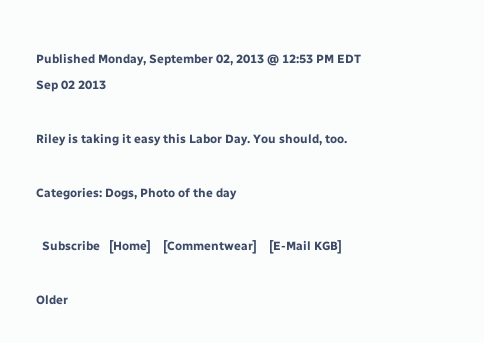Published Monday, September 02, 2013 @ 12:53 PM EDT
Sep 02 2013

Riley is taking it easy this Labor Day. You should, too.

Categories: Dogs, Photo of the day

  Subscribe   [Home]    [Commentwear]    [E-Mail KGB]

Older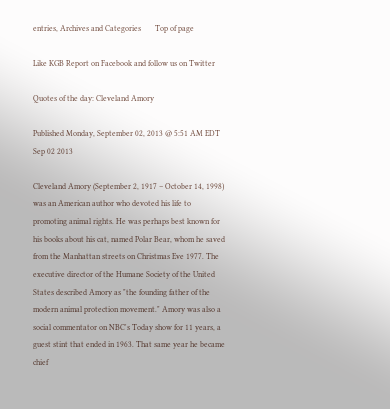entries, Archives and Categories       Top of page

Like KGB Report on Facebook and follow us on Twitter

Quotes of the day: Cleveland Amory

Published Monday, September 02, 2013 @ 5:51 AM EDT
Sep 02 2013

Cleveland Amory (September 2, 1917 – October 14, 1998) was an American author who devoted his life to promoting animal rights. He was perhaps best known for his books about his cat, named Polar Bear, whom he saved from the Manhattan streets on Christmas Eve 1977. The executive director of the Humane Society of the United States described Amory as "the founding father of the modern animal protection movement." Amory was also a social commentator on NBC's Today show for 11 years, a guest stint that ended in 1963. That same year he became chief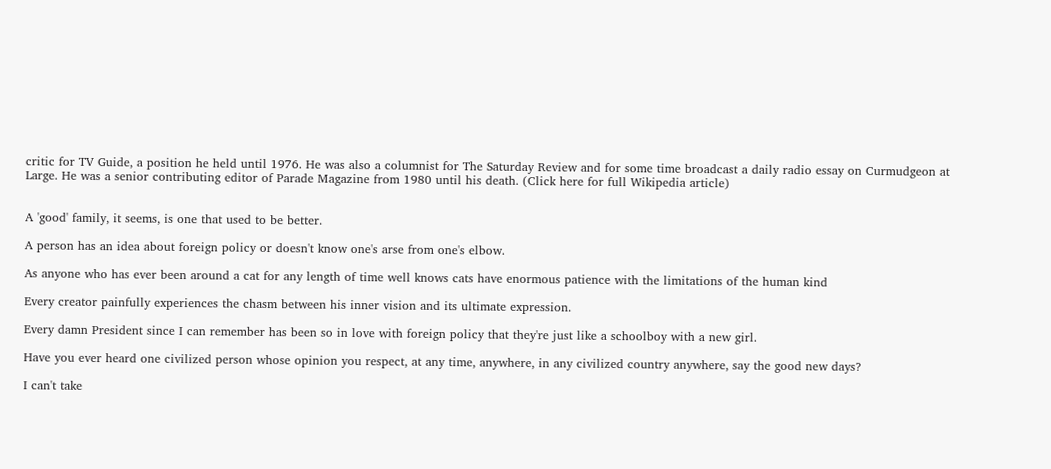critic for TV Guide, a position he held until 1976. He was also a columnist for The Saturday Review and for some time broadcast a daily radio essay on Curmudgeon at Large. He was a senior contributing editor of Parade Magazine from 1980 until his death. (Click here for full Wikipedia article)


A 'good' family, it seems, is one that used to be better.

A person has an idea about foreign policy or doesn't know one's arse from one's elbow.

As anyone who has ever been around a cat for any length of time well knows cats have enormous patience with the limitations of the human kind

Every creator painfully experiences the chasm between his inner vision and its ultimate expression.

Every damn President since I can remember has been so in love with foreign policy that they're just like a schoolboy with a new girl.

Have you ever heard one civilized person whose opinion you respect, at any time, anywhere, in any civilized country anywhere, say the good new days?

I can't take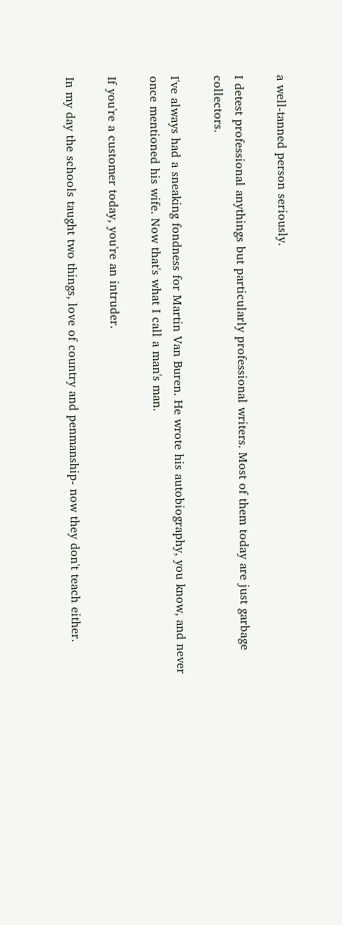a well-tanned person seriously.

I detest professional anythings but particularly professional writers. Most of them today are just garbage collectors.

I've always had a sneaking fondness for Martin Van Buren. He wrote his autobiography, you know, and never once mentioned his wife. Now that's what I call a man's man.

If you're a customer today, you're an intruder.

In my day the schools taught two things, love of country and penmanship- now they don't teach either.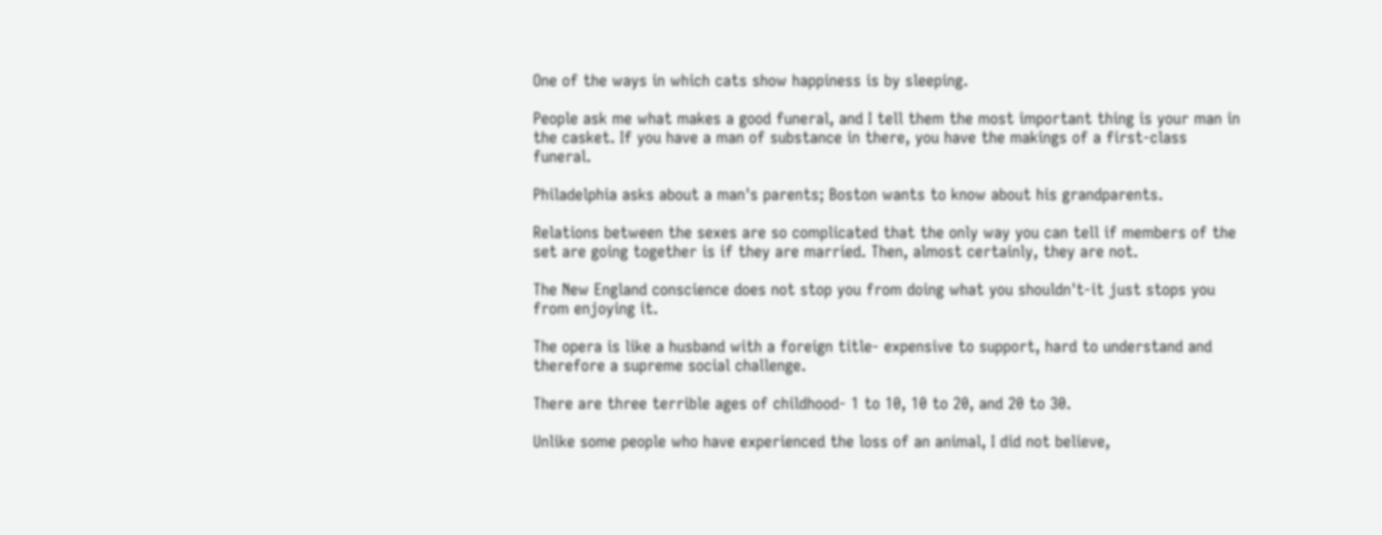One of the ways in which cats show happiness is by sleeping.

People ask me what makes a good funeral, and I tell them the most important thing is your man in the casket. If you have a man of substance in there, you have the makings of a first-class funeral.

Philadelphia asks about a man's parents; Boston wants to know about his grandparents.

Relations between the sexes are so complicated that the only way you can tell if members of the set are going together is if they are married. Then, almost certainly, they are not.

The New England conscience does not stop you from doing what you shouldn't-it just stops you from enjoying it.

The opera is like a husband with a foreign title- expensive to support, hard to understand and therefore a supreme social challenge.

There are three terrible ages of childhood- 1 to 10, 10 to 20, and 20 to 30.

Unlike some people who have experienced the loss of an animal, I did not believe,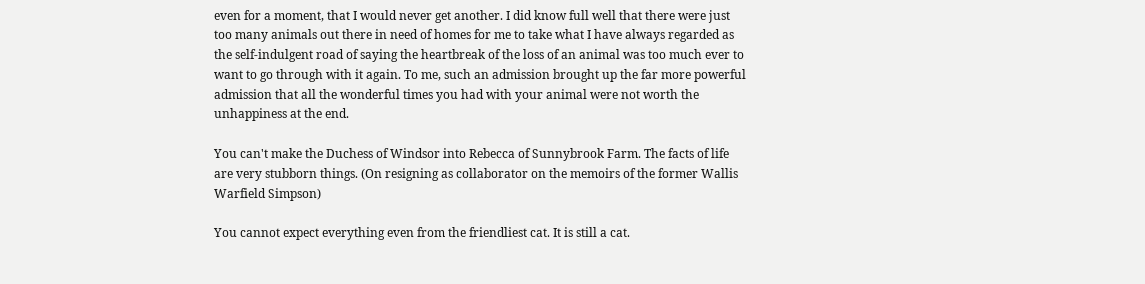even for a moment, that I would never get another. I did know full well that there were just too many animals out there in need of homes for me to take what I have always regarded as the self-indulgent road of saying the heartbreak of the loss of an animal was too much ever to want to go through with it again. To me, such an admission brought up the far more powerful admission that all the wonderful times you had with your animal were not worth the unhappiness at the end.

You can't make the Duchess of Windsor into Rebecca of Sunnybrook Farm. The facts of life are very stubborn things. (On resigning as collaborator on the memoirs of the former Wallis Warfield Simpson)

You cannot expect everything even from the friendliest cat. It is still a cat.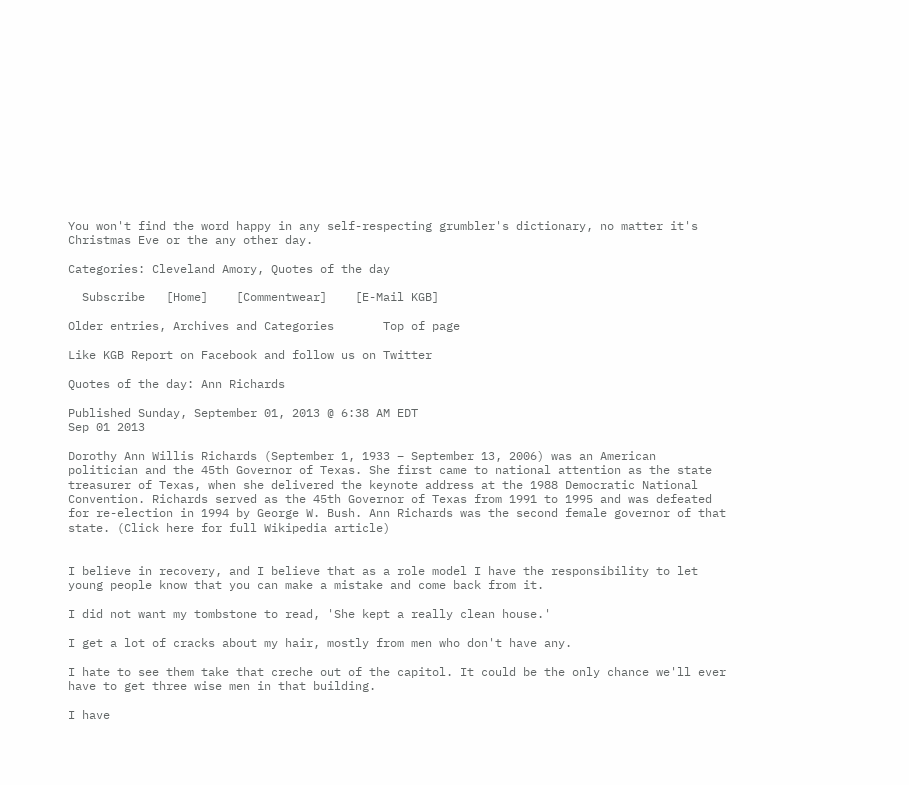You won't find the word happy in any self-respecting grumbler's dictionary, no matter it's Christmas Eve or the any other day.

Categories: Cleveland Amory, Quotes of the day

  Subscribe   [Home]    [Commentwear]    [E-Mail KGB]

Older entries, Archives and Categories       Top of page

Like KGB Report on Facebook and follow us on Twitter

Quotes of the day: Ann Richards

Published Sunday, September 01, 2013 @ 6:38 AM EDT
Sep 01 2013

Dorothy Ann Willis Richards (September 1, 1933 – September 13, 2006) was an American politician and the 45th Governor of Texas. She first came to national attention as the state treasurer of Texas, when she delivered the keynote address at the 1988 Democratic National Convention. Richards served as the 45th Governor of Texas from 1991 to 1995 and was defeated for re-election in 1994 by George W. Bush. Ann Richards was the second female governor of that state. (Click here for full Wikipedia article)


I believe in recovery, and I believe that as a role model I have the responsibility to let young people know that you can make a mistake and come back from it.

I did not want my tombstone to read, 'She kept a really clean house.'

I get a lot of cracks about my hair, mostly from men who don't have any.

I hate to see them take that creche out of the capitol. It could be the only chance we'll ever have to get three wise men in that building.

I have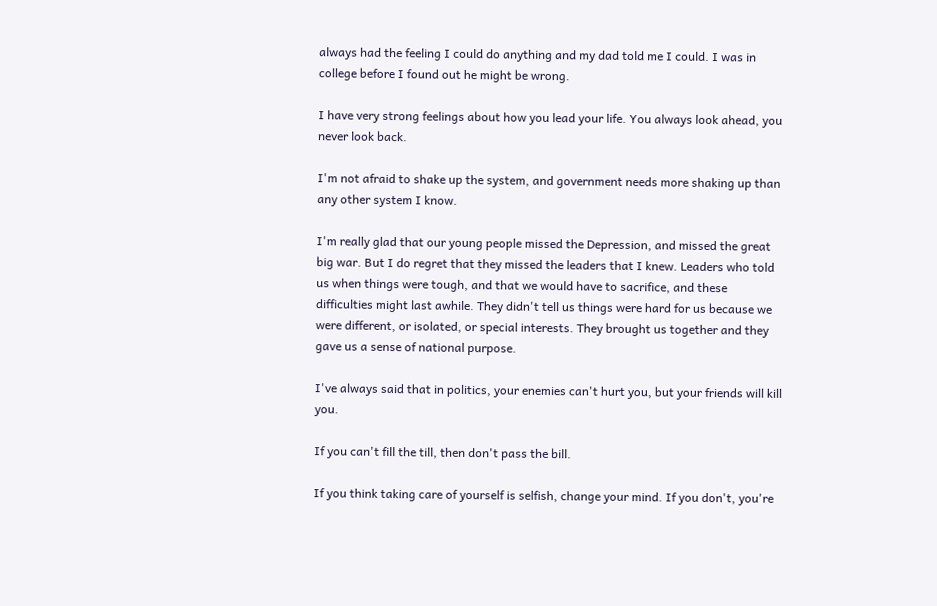always had the feeling I could do anything and my dad told me I could. I was in college before I found out he might be wrong.

I have very strong feelings about how you lead your life. You always look ahead, you never look back.

I'm not afraid to shake up the system, and government needs more shaking up than any other system I know.

I'm really glad that our young people missed the Depression, and missed the great big war. But I do regret that they missed the leaders that I knew. Leaders who told us when things were tough, and that we would have to sacrifice, and these difficulties might last awhile. They didn't tell us things were hard for us because we were different, or isolated, or special interests. They brought us together and they gave us a sense of national purpose.

I've always said that in politics, your enemies can't hurt you, but your friends will kill you.

If you can't fill the till, then don't pass the bill.

If you think taking care of yourself is selfish, change your mind. If you don't, you're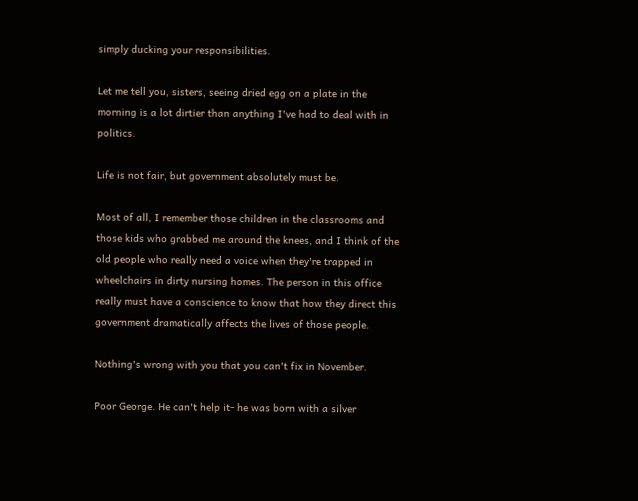simply ducking your responsibilities.

Let me tell you, sisters, seeing dried egg on a plate in the morning is a lot dirtier than anything I've had to deal with in politics.

Life is not fair, but government absolutely must be.

Most of all, I remember those children in the classrooms and those kids who grabbed me around the knees, and I think of the old people who really need a voice when they're trapped in wheelchairs in dirty nursing homes. The person in this office really must have a conscience to know that how they direct this government dramatically affects the lives of those people.

Nothing's wrong with you that you can't fix in November.

Poor George. He can't help it- he was born with a silver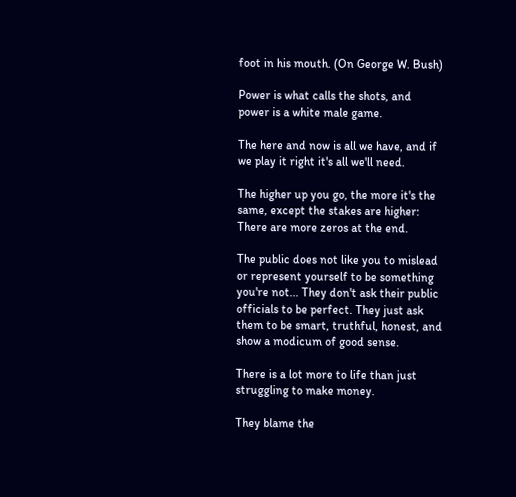foot in his mouth. (On George W. Bush)

Power is what calls the shots, and power is a white male game.

The here and now is all we have, and if we play it right it's all we'll need.

The higher up you go, the more it's the same, except the stakes are higher: There are more zeros at the end.

The public does not like you to mislead or represent yourself to be something you're not... They don't ask their public officials to be perfect. They just ask them to be smart, truthful, honest, and show a modicum of good sense.

There is a lot more to life than just struggling to make money.

They blame the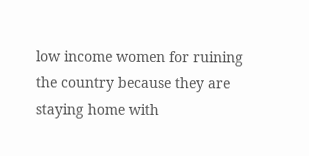low income women for ruining the country because they are staying home with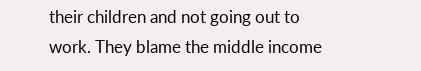their children and not going out to work. They blame the middle income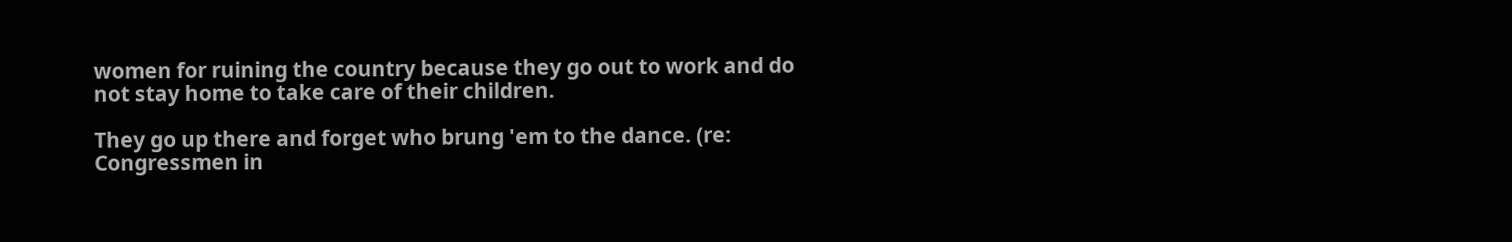women for ruining the country because they go out to work and do not stay home to take care of their children.

They go up there and forget who brung 'em to the dance. (re: Congressmen in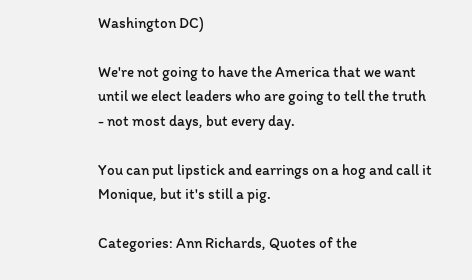Washington DC)

We're not going to have the America that we want until we elect leaders who are going to tell the truth - not most days, but every day.

You can put lipstick and earrings on a hog and call it Monique, but it's still a pig.

Categories: Ann Richards, Quotes of the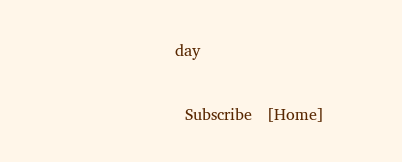day

  Subscribe   [Home]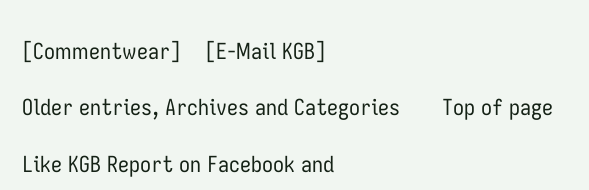[Commentwear]    [E-Mail KGB]

Older entries, Archives and Categories       Top of page

Like KGB Report on Facebook and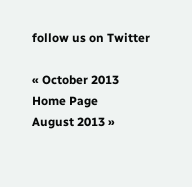follow us on Twitter

« October 2013
Home Page
August 2013 »